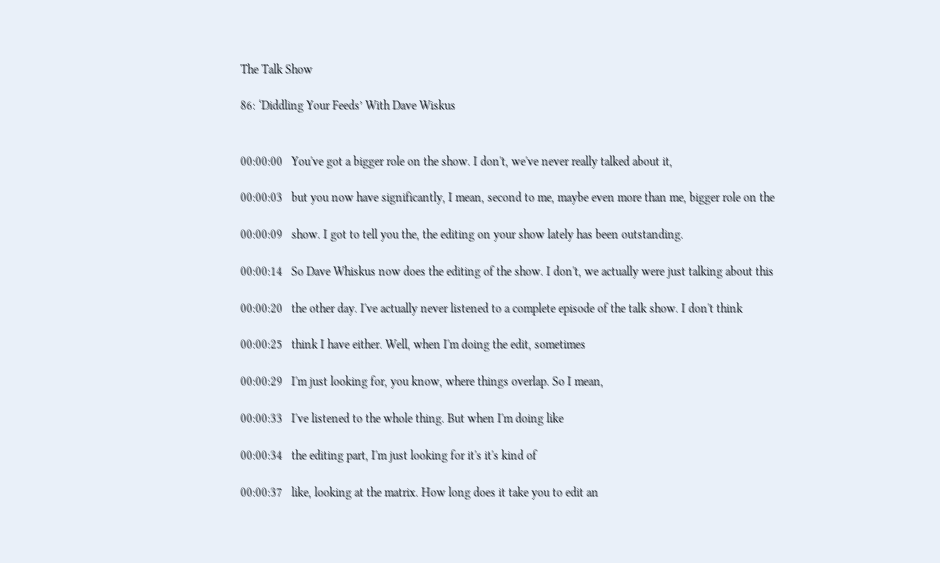The Talk Show

86: ‘Diddling Your Feeds’ With Dave Wiskus


00:00:00   You've got a bigger role on the show. I don't, we've never really talked about it,

00:00:03   but you now have significantly, I mean, second to me, maybe even more than me, bigger role on the

00:00:09   show. I got to tell you the, the editing on your show lately has been outstanding.

00:00:14   So Dave Whiskus now does the editing of the show. I don't, we actually were just talking about this

00:00:20   the other day. I've actually never listened to a complete episode of the talk show. I don't think

00:00:25   think I have either. Well, when I'm doing the edit, sometimes

00:00:29   I'm just looking for, you know, where things overlap. So I mean,

00:00:33   I've listened to the whole thing. But when I'm doing like

00:00:34   the editing part, I'm just looking for it's it's kind of

00:00:37   like, looking at the matrix. How long does it take you to edit an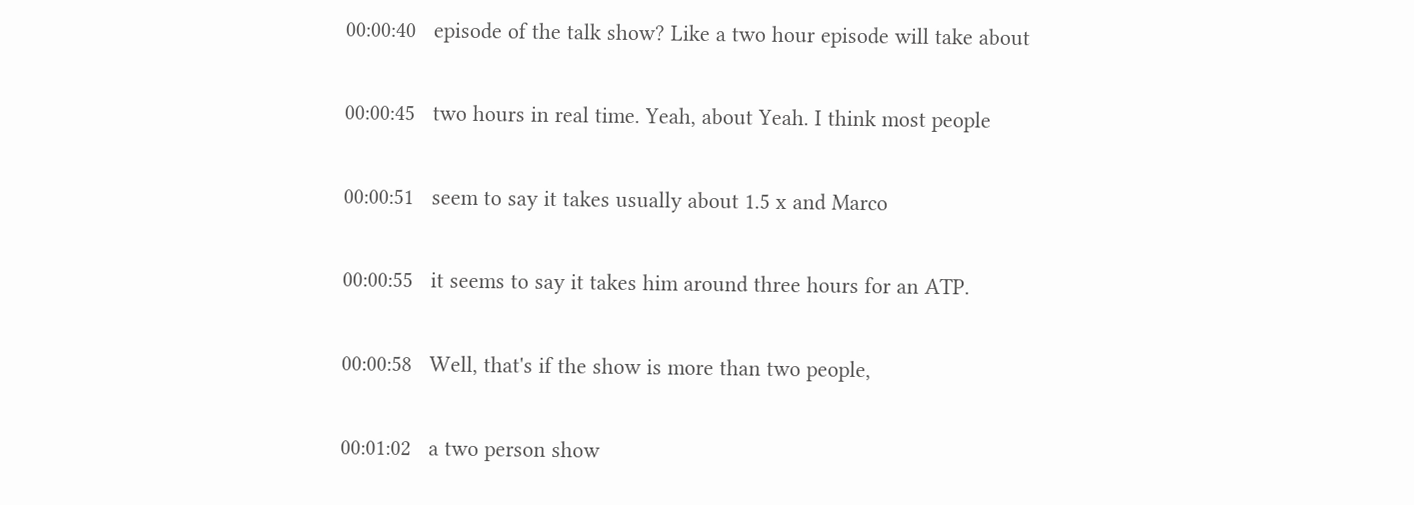00:00:40   episode of the talk show? Like a two hour episode will take about

00:00:45   two hours in real time. Yeah, about Yeah. I think most people

00:00:51   seem to say it takes usually about 1.5 x and Marco

00:00:55   it seems to say it takes him around three hours for an ATP.

00:00:58   Well, that's if the show is more than two people,

00:01:02   a two person show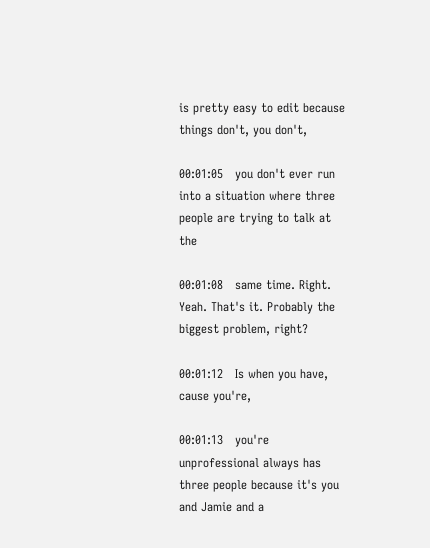is pretty easy to edit because things don't, you don't,

00:01:05   you don't ever run into a situation where three people are trying to talk at the

00:01:08   same time. Right. Yeah. That's it. Probably the biggest problem, right?

00:01:12   Is when you have, cause you're,

00:01:13   you're unprofessional always has three people because it's you and Jamie and a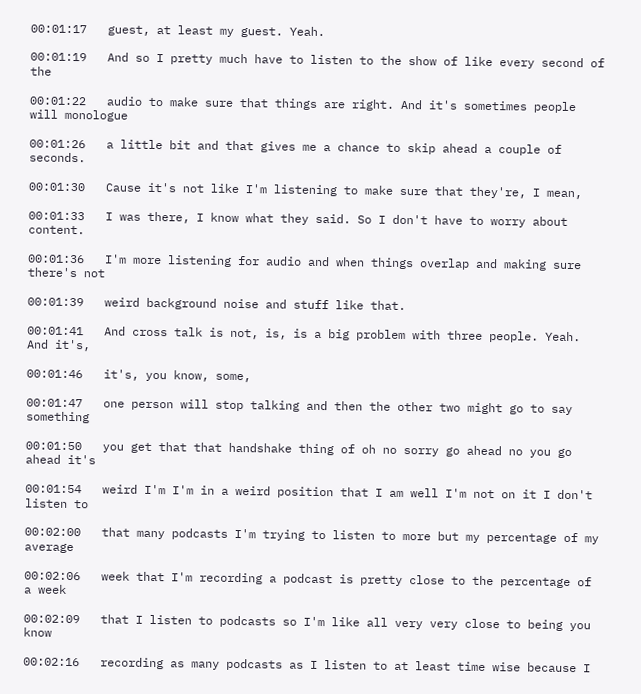00:01:17   guest, at least my guest. Yeah.

00:01:19   And so I pretty much have to listen to the show of like every second of the

00:01:22   audio to make sure that things are right. And it's sometimes people will monologue

00:01:26   a little bit and that gives me a chance to skip ahead a couple of seconds.

00:01:30   Cause it's not like I'm listening to make sure that they're, I mean,

00:01:33   I was there, I know what they said. So I don't have to worry about content.

00:01:36   I'm more listening for audio and when things overlap and making sure there's not

00:01:39   weird background noise and stuff like that.

00:01:41   And cross talk is not, is, is a big problem with three people. Yeah. And it's,

00:01:46   it's, you know, some,

00:01:47   one person will stop talking and then the other two might go to say something

00:01:50   you get that that handshake thing of oh no sorry go ahead no you go ahead it's

00:01:54   weird I'm I'm in a weird position that I am well I'm not on it I don't listen to

00:02:00   that many podcasts I'm trying to listen to more but my percentage of my average

00:02:06   week that I'm recording a podcast is pretty close to the percentage of a week

00:02:09   that I listen to podcasts so I'm like all very very close to being you know

00:02:16   recording as many podcasts as I listen to at least time wise because I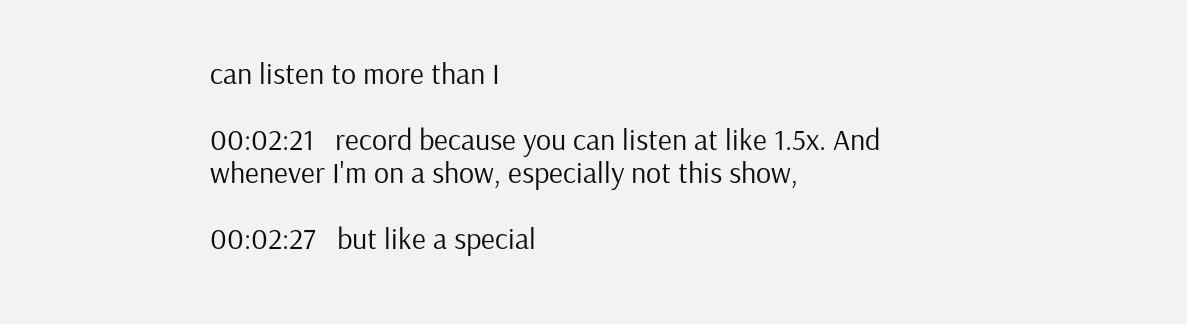can listen to more than I

00:02:21   record because you can listen at like 1.5x. And whenever I'm on a show, especially not this show,

00:02:27   but like a special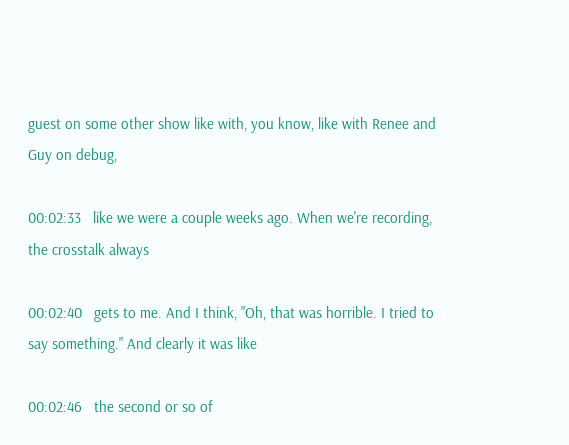guest on some other show like with, you know, like with Renee and Guy on debug,

00:02:33   like we were a couple weeks ago. When we're recording, the crosstalk always

00:02:40   gets to me. And I think, "Oh, that was horrible. I tried to say something." And clearly it was like

00:02:46   the second or so of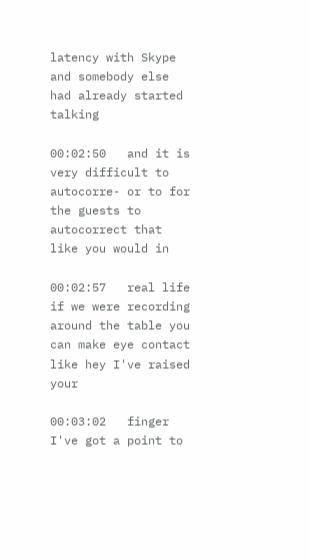latency with Skype and somebody else had already started talking

00:02:50   and it is very difficult to autocorre- or to for the guests to autocorrect that like you would in

00:02:57   real life if we were recording around the table you can make eye contact like hey I've raised your

00:03:02   finger I've got a point to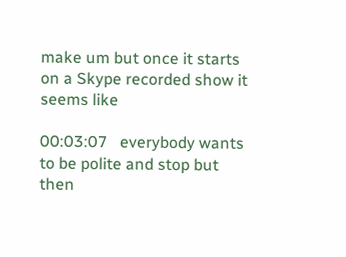make um but once it starts on a Skype recorded show it seems like

00:03:07   everybody wants to be polite and stop but then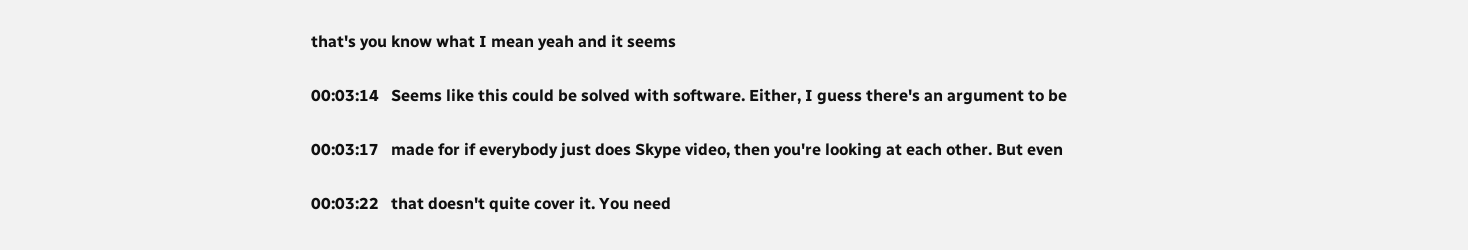that's you know what I mean yeah and it seems

00:03:14   Seems like this could be solved with software. Either, I guess there's an argument to be

00:03:17   made for if everybody just does Skype video, then you're looking at each other. But even

00:03:22   that doesn't quite cover it. You need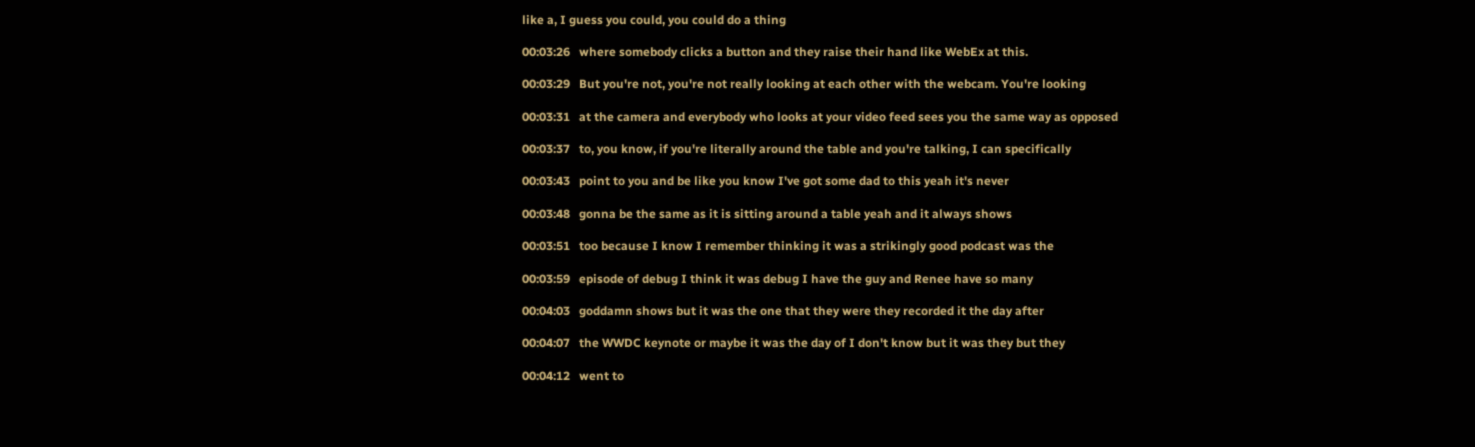like a, I guess you could, you could do a thing

00:03:26   where somebody clicks a button and they raise their hand like WebEx at this.

00:03:29   But you're not, you're not really looking at each other with the webcam. You're looking

00:03:31   at the camera and everybody who looks at your video feed sees you the same way as opposed

00:03:37   to, you know, if you're literally around the table and you're talking, I can specifically

00:03:43   point to you and be like you know I've got some dad to this yeah it's never

00:03:48   gonna be the same as it is sitting around a table yeah and it always shows

00:03:51   too because I know I remember thinking it was a strikingly good podcast was the

00:03:59   episode of debug I think it was debug I have the guy and Renee have so many

00:04:03   goddamn shows but it was the one that they were they recorded it the day after

00:04:07   the WWDC keynote or maybe it was the day of I don't know but it was they but they

00:04:12   went to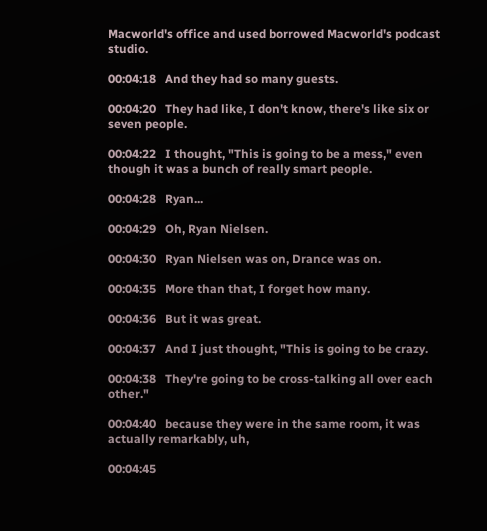Macworld's office and used borrowed Macworld's podcast studio.

00:04:18   And they had so many guests.

00:04:20   They had like, I don't know, there's like six or seven people.

00:04:22   I thought, "This is going to be a mess," even though it was a bunch of really smart people.

00:04:28   Ryan...

00:04:29   Oh, Ryan Nielsen.

00:04:30   Ryan Nielsen was on, Drance was on.

00:04:35   More than that, I forget how many.

00:04:36   But it was great.

00:04:37   And I just thought, "This is going to be crazy.

00:04:38   They're going to be cross-talking all over each other."

00:04:40   because they were in the same room, it was actually remarkably, uh,

00:04:45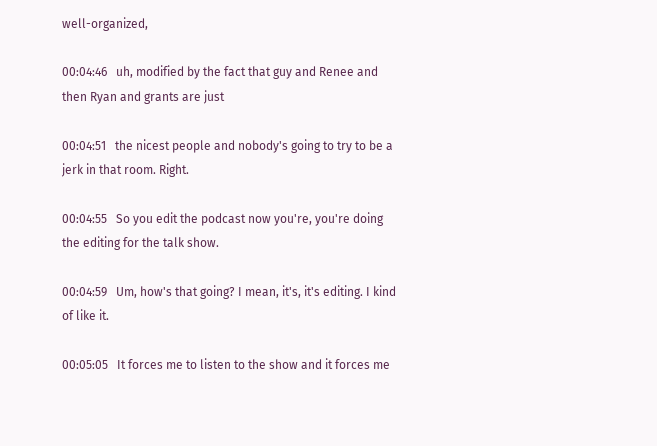well-organized,

00:04:46   uh, modified by the fact that guy and Renee and then Ryan and grants are just

00:04:51   the nicest people and nobody's going to try to be a jerk in that room. Right.

00:04:55   So you edit the podcast now you're, you're doing the editing for the talk show.

00:04:59   Um, how's that going? I mean, it's, it's editing. I kind of like it.

00:05:05   It forces me to listen to the show and it forces me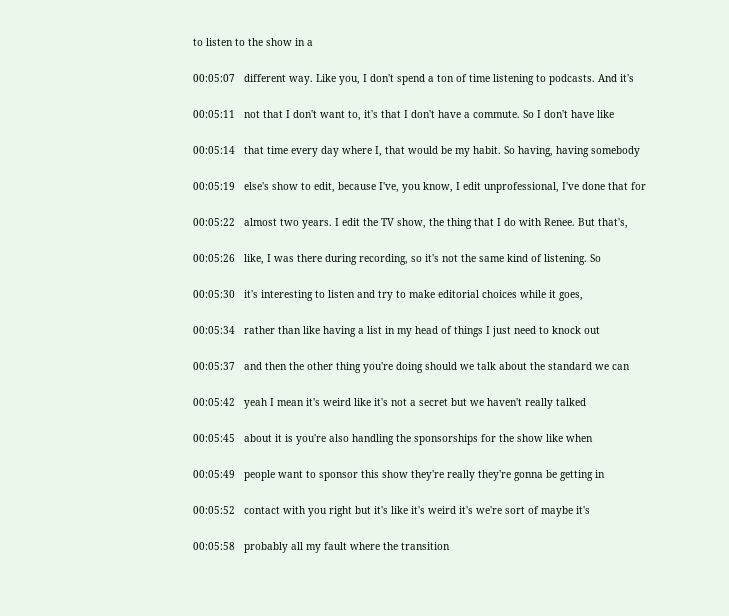to listen to the show in a

00:05:07   different way. Like you, I don't spend a ton of time listening to podcasts. And it's

00:05:11   not that I don't want to, it's that I don't have a commute. So I don't have like

00:05:14   that time every day where I, that would be my habit. So having, having somebody

00:05:19   else's show to edit, because I've, you know, I edit unprofessional, I've done that for

00:05:22   almost two years. I edit the TV show, the thing that I do with Renee. But that's,

00:05:26   like, I was there during recording, so it's not the same kind of listening. So

00:05:30   it's interesting to listen and try to make editorial choices while it goes,

00:05:34   rather than like having a list in my head of things I just need to knock out

00:05:37   and then the other thing you're doing should we talk about the standard we can

00:05:42   yeah I mean it's weird like it's not a secret but we haven't really talked

00:05:45   about it is you're also handling the sponsorships for the show like when

00:05:49   people want to sponsor this show they're really they're gonna be getting in

00:05:52   contact with you right but it's like it's weird it's we're sort of maybe it's

00:05:58   probably all my fault where the transition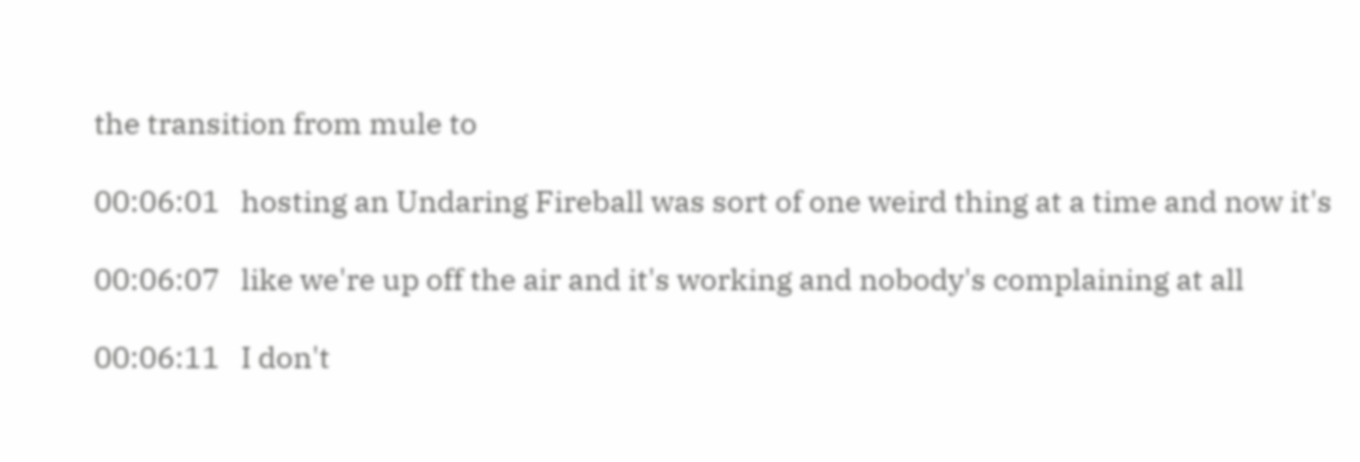the transition from mule to

00:06:01   hosting an Undaring Fireball was sort of one weird thing at a time and now it's

00:06:07   like we're up off the air and it's working and nobody's complaining at all

00:06:11   I don't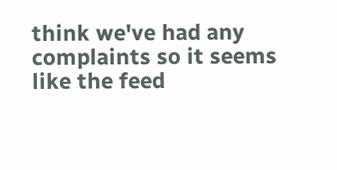think we've had any complaints so it seems like the feed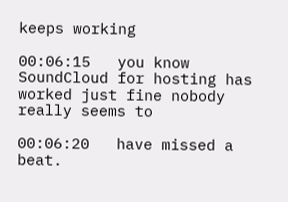keeps working

00:06:15   you know SoundCloud for hosting has worked just fine nobody really seems to

00:06:20   have missed a beat.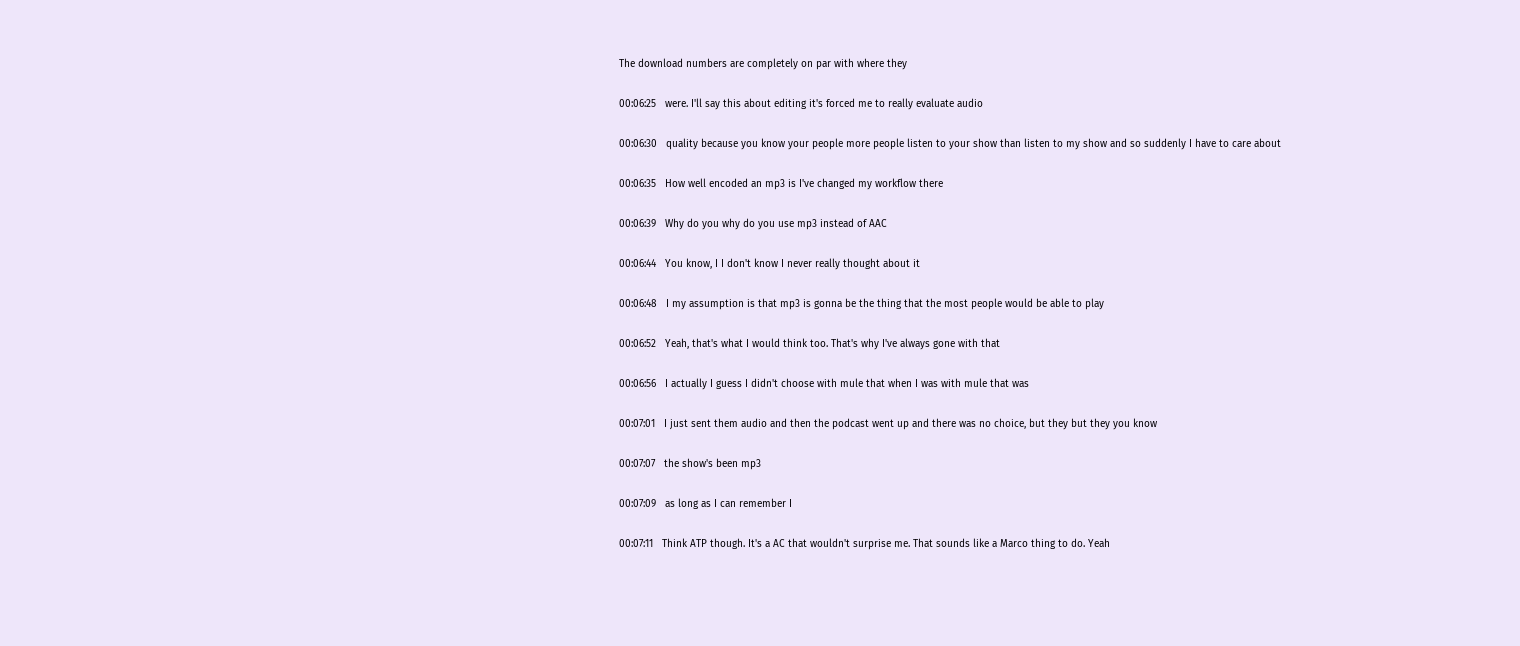The download numbers are completely on par with where they

00:06:25   were. I'll say this about editing it's forced me to really evaluate audio

00:06:30   quality because you know your people more people listen to your show than listen to my show and so suddenly I have to care about

00:06:35   How well encoded an mp3 is I've changed my workflow there

00:06:39   Why do you why do you use mp3 instead of AAC

00:06:44   You know, I I don't know I never really thought about it

00:06:48   I my assumption is that mp3 is gonna be the thing that the most people would be able to play

00:06:52   Yeah, that's what I would think too. That's why I've always gone with that

00:06:56   I actually I guess I didn't choose with mule that when I was with mule that was

00:07:01   I just sent them audio and then the podcast went up and there was no choice, but they but they you know

00:07:07   the show's been mp3

00:07:09   as long as I can remember I

00:07:11   Think ATP though. It's a AC that wouldn't surprise me. That sounds like a Marco thing to do. Yeah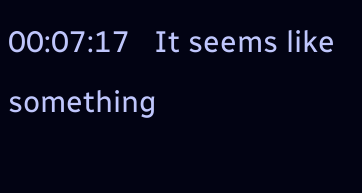00:07:17   It seems like something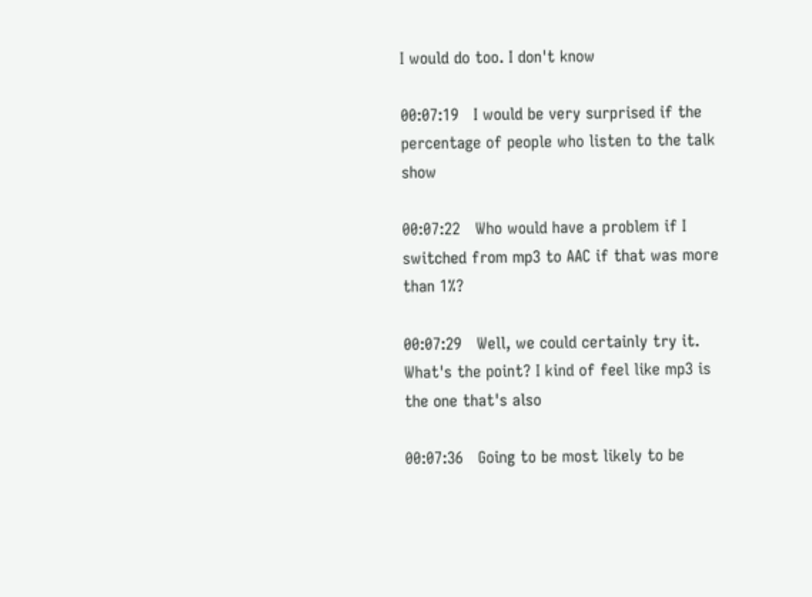I would do too. I don't know

00:07:19   I would be very surprised if the percentage of people who listen to the talk show

00:07:22   Who would have a problem if I switched from mp3 to AAC if that was more than 1%?

00:07:29   Well, we could certainly try it. What's the point? I kind of feel like mp3 is the one that's also

00:07:36   Going to be most likely to be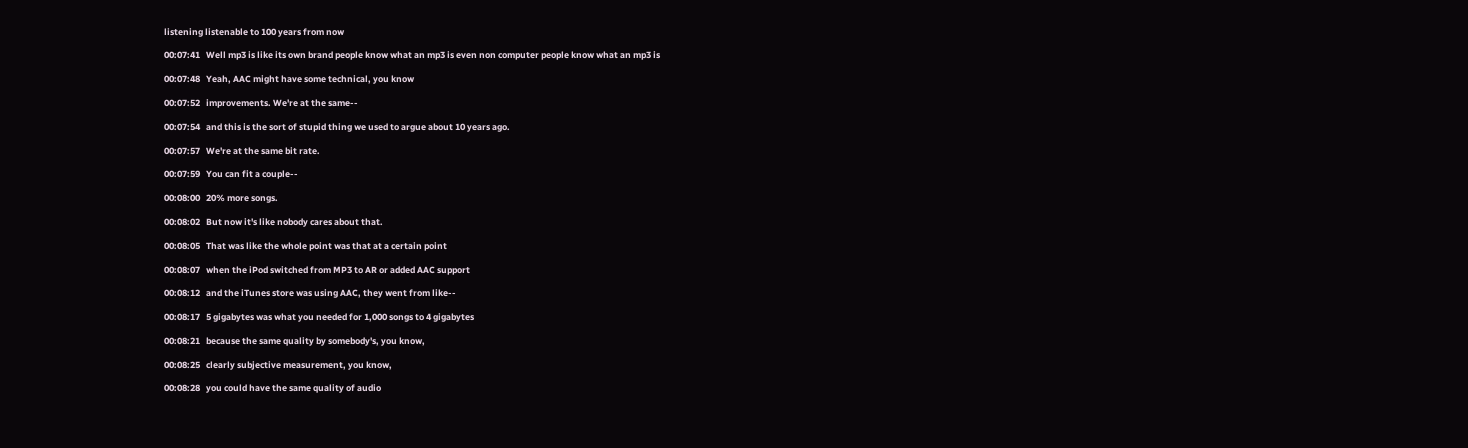listening listenable to 100 years from now

00:07:41   Well mp3 is like its own brand people know what an mp3 is even non computer people know what an mp3 is

00:07:48   Yeah, AAC might have some technical, you know

00:07:52   improvements. We're at the same--

00:07:54   and this is the sort of stupid thing we used to argue about 10 years ago.

00:07:57   We're at the same bit rate.

00:07:59   You can fit a couple--

00:08:00   20% more songs.

00:08:02   But now it's like nobody cares about that.

00:08:05   That was like the whole point was that at a certain point

00:08:07   when the iPod switched from MP3 to AR or added AAC support

00:08:12   and the iTunes store was using AAC, they went from like--

00:08:17   5 gigabytes was what you needed for 1,000 songs to 4 gigabytes

00:08:21   because the same quality by somebody's, you know,

00:08:25   clearly subjective measurement, you know,

00:08:28   you could have the same quality of audio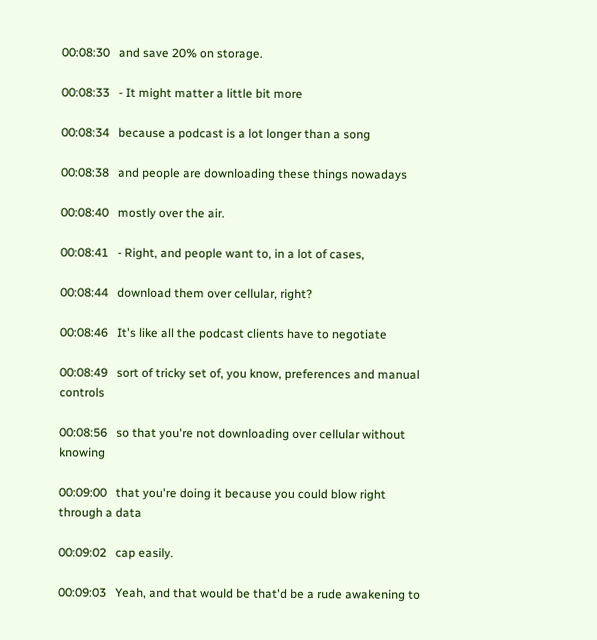00:08:30   and save 20% on storage.

00:08:33   - It might matter a little bit more

00:08:34   because a podcast is a lot longer than a song

00:08:38   and people are downloading these things nowadays

00:08:40   mostly over the air.

00:08:41   - Right, and people want to, in a lot of cases,

00:08:44   download them over cellular, right?

00:08:46   It's like all the podcast clients have to negotiate

00:08:49   sort of tricky set of, you know, preferences and manual controls

00:08:56   so that you're not downloading over cellular without knowing

00:09:00   that you're doing it because you could blow right through a data

00:09:02   cap easily.

00:09:03   Yeah, and that would be that'd be a rude awakening to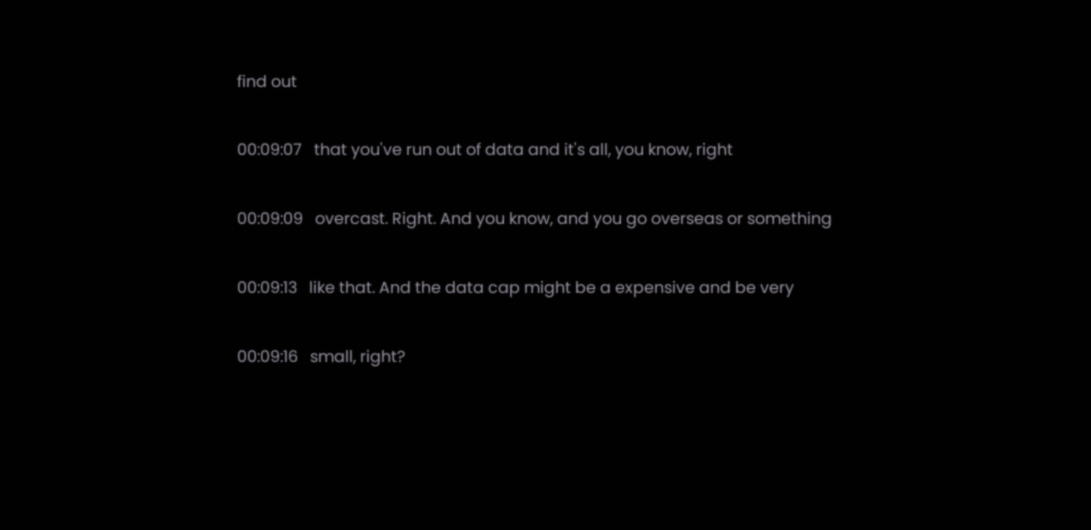find out

00:09:07   that you've run out of data and it's all, you know, right

00:09:09   overcast. Right. And you know, and you go overseas or something

00:09:13   like that. And the data cap might be a expensive and be very

00:09:16   small, right?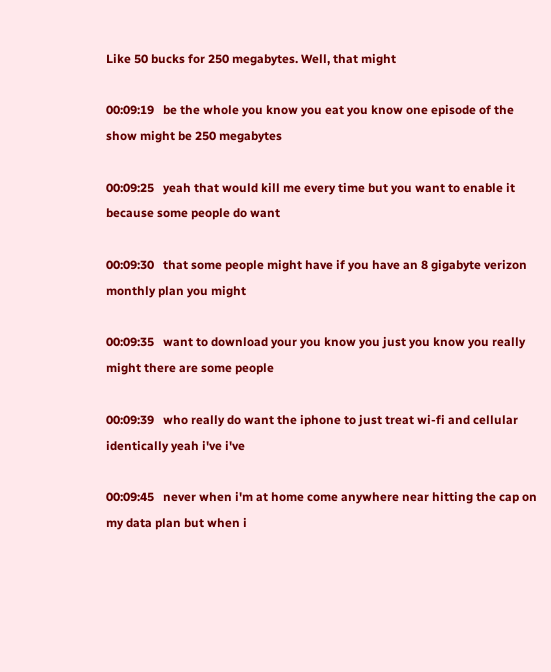Like 50 bucks for 250 megabytes. Well, that might

00:09:19   be the whole you know you eat you know one episode of the show might be 250 megabytes

00:09:25   yeah that would kill me every time but you want to enable it because some people do want

00:09:30   that some people might have if you have an 8 gigabyte verizon monthly plan you might

00:09:35   want to download your you know you just you know you really might there are some people

00:09:39   who really do want the iphone to just treat wi-fi and cellular identically yeah i've i've

00:09:45   never when i'm at home come anywhere near hitting the cap on my data plan but when i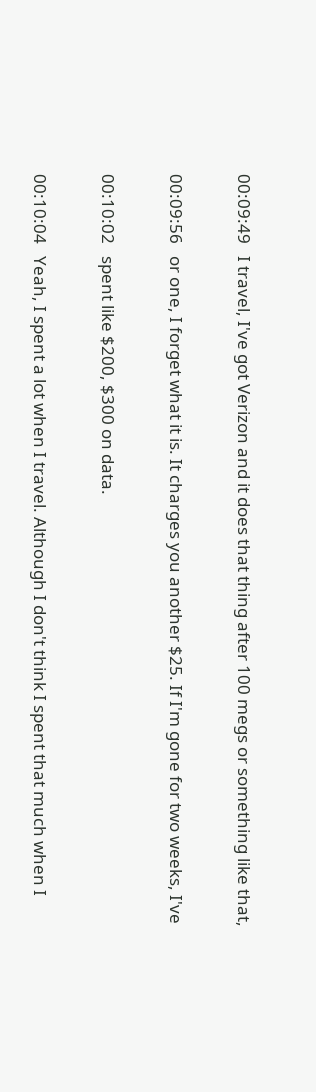00:09:49   I travel, I've got Verizon and it does that thing after 100 megs or something like that,

00:09:56   or one, I forget what it is. It charges you another $25. If I'm gone for two weeks, I've

00:10:02   spent like $200, $300 on data.

00:10:04   Yeah, I spent a lot when I travel. Although I don't think I spent that much when I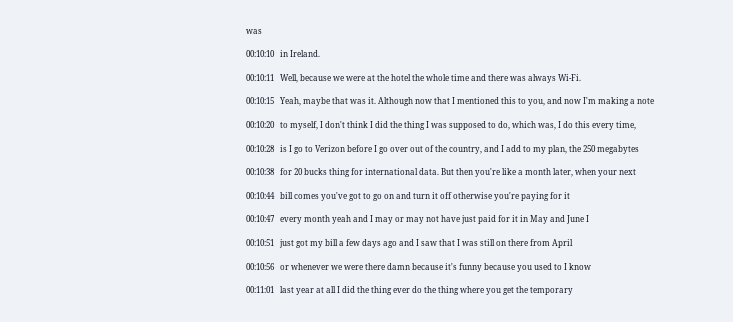was

00:10:10   in Ireland.

00:10:11   Well, because we were at the hotel the whole time and there was always Wi-Fi.

00:10:15   Yeah, maybe that was it. Although now that I mentioned this to you, and now I'm making a note

00:10:20   to myself, I don't think I did the thing I was supposed to do, which was, I do this every time,

00:10:28   is I go to Verizon before I go over out of the country, and I add to my plan, the 250 megabytes

00:10:38   for 20 bucks thing for international data. But then you're like a month later, when your next

00:10:44   bill comes you've got to go on and turn it off otherwise you're paying for it

00:10:47   every month yeah and I may or may not have just paid for it in May and June I

00:10:51   just got my bill a few days ago and I saw that I was still on there from April

00:10:56   or whenever we were there damn because it's funny because you used to I know

00:11:01   last year at all I did the thing ever do the thing where you get the temporary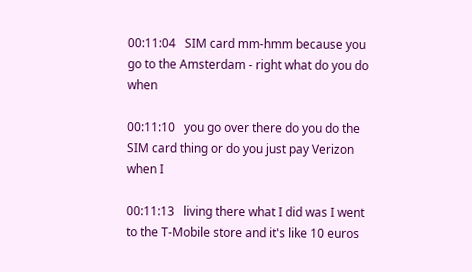00:11:04   SIM card mm-hmm because you go to the Amsterdam - right what do you do when

00:11:10   you go over there do you do the SIM card thing or do you just pay Verizon when I

00:11:13   living there what I did was I went to the T-Mobile store and it's like 10 euros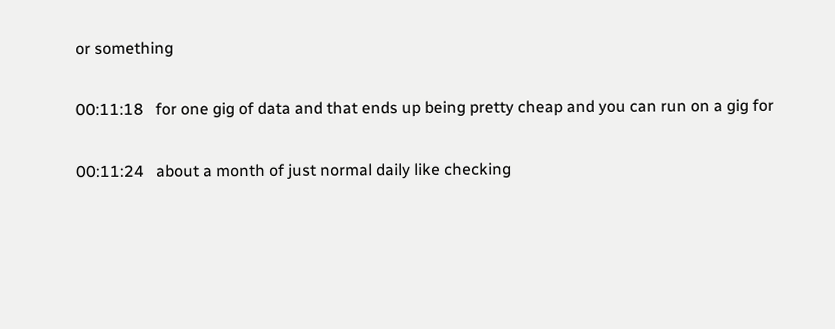or something

00:11:18   for one gig of data and that ends up being pretty cheap and you can run on a gig for

00:11:24   about a month of just normal daily like checking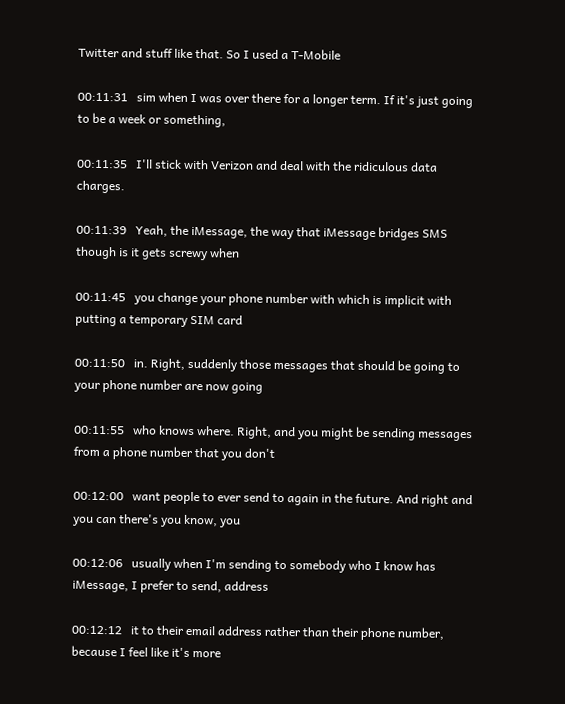Twitter and stuff like that. So I used a T-Mobile

00:11:31   sim when I was over there for a longer term. If it's just going to be a week or something,

00:11:35   I'll stick with Verizon and deal with the ridiculous data charges.

00:11:39   Yeah, the iMessage, the way that iMessage bridges SMS though is it gets screwy when

00:11:45   you change your phone number with which is implicit with putting a temporary SIM card

00:11:50   in. Right, suddenly those messages that should be going to your phone number are now going

00:11:55   who knows where. Right, and you might be sending messages from a phone number that you don't

00:12:00   want people to ever send to again in the future. And right and you can there's you know, you

00:12:06   usually when I'm sending to somebody who I know has iMessage, I prefer to send, address

00:12:12   it to their email address rather than their phone number, because I feel like it's more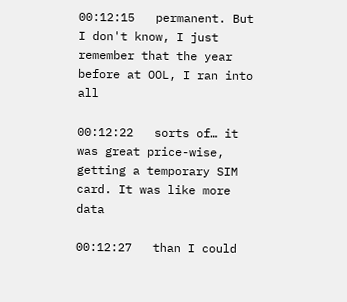00:12:15   permanent. But I don't know, I just remember that the year before at OOL, I ran into all

00:12:22   sorts of… it was great price-wise, getting a temporary SIM card. It was like more data

00:12:27   than I could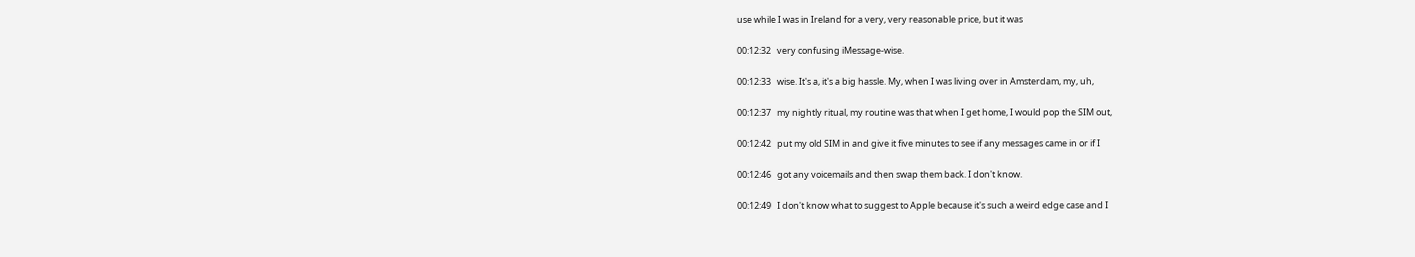use while I was in Ireland for a very, very reasonable price, but it was

00:12:32   very confusing iMessage-wise.

00:12:33   wise. It's a, it's a big hassle. My, when I was living over in Amsterdam, my, uh,

00:12:37   my nightly ritual, my routine was that when I get home, I would pop the SIM out,

00:12:42   put my old SIM in and give it five minutes to see if any messages came in or if I

00:12:46   got any voicemails and then swap them back. I don't know.

00:12:49   I don't know what to suggest to Apple because it's such a weird edge case and I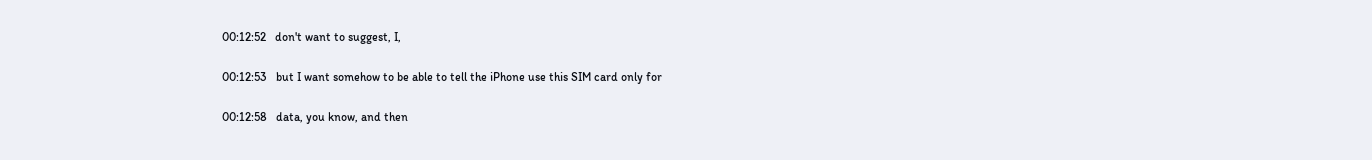00:12:52   don't want to suggest, I,

00:12:53   but I want somehow to be able to tell the iPhone use this SIM card only for

00:12:58   data, you know, and then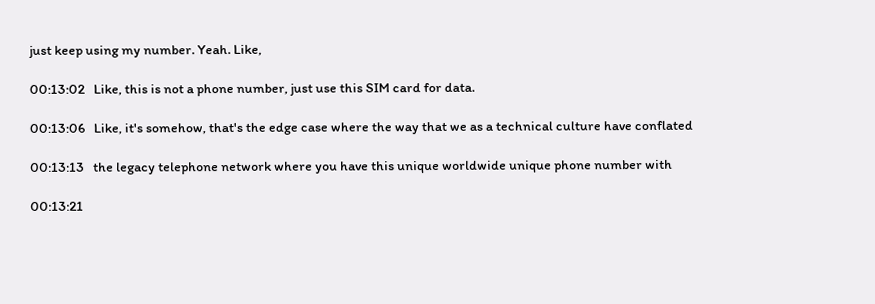just keep using my number. Yeah. Like,

00:13:02   Like, this is not a phone number, just use this SIM card for data.

00:13:06   Like, it's somehow, that's the edge case where the way that we as a technical culture have conflated

00:13:13   the legacy telephone network where you have this unique worldwide unique phone number with

00:13:21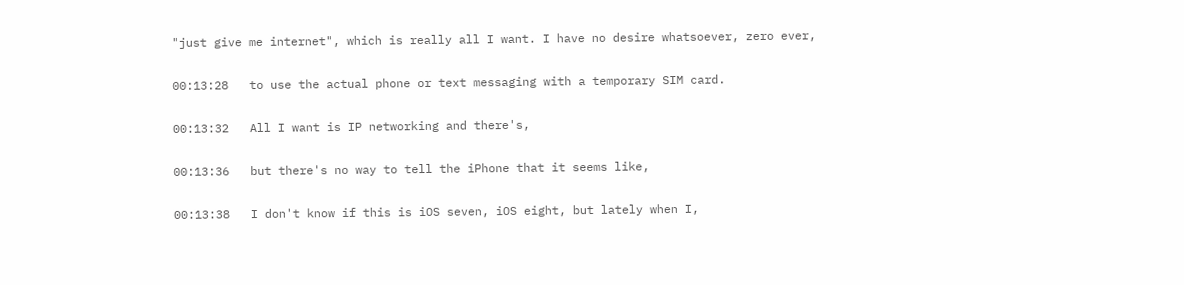"just give me internet", which is really all I want. I have no desire whatsoever, zero ever,

00:13:28   to use the actual phone or text messaging with a temporary SIM card.

00:13:32   All I want is IP networking and there's,

00:13:36   but there's no way to tell the iPhone that it seems like,

00:13:38   I don't know if this is iOS seven, iOS eight, but lately when I,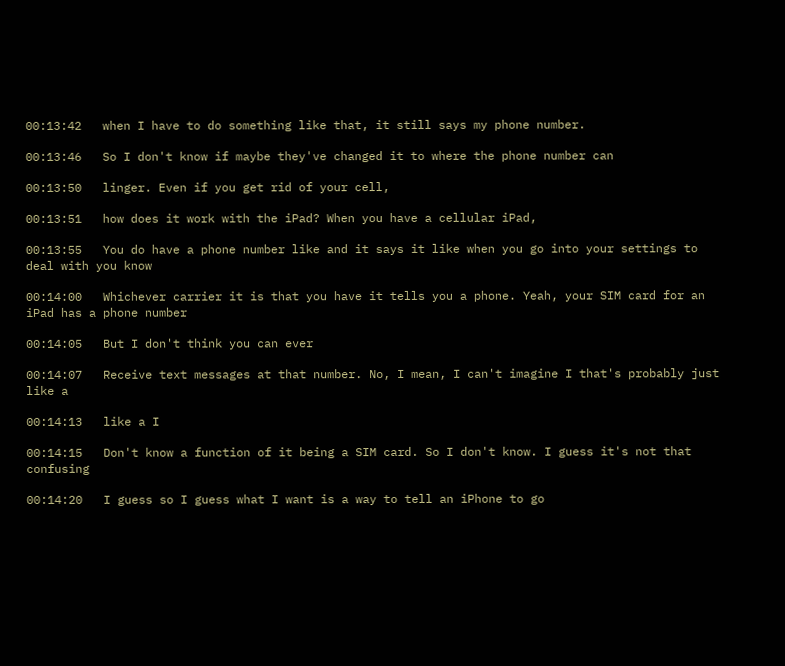00:13:42   when I have to do something like that, it still says my phone number.

00:13:46   So I don't know if maybe they've changed it to where the phone number can

00:13:50   linger. Even if you get rid of your cell,

00:13:51   how does it work with the iPad? When you have a cellular iPad,

00:13:55   You do have a phone number like and it says it like when you go into your settings to deal with you know

00:14:00   Whichever carrier it is that you have it tells you a phone. Yeah, your SIM card for an iPad has a phone number

00:14:05   But I don't think you can ever

00:14:07   Receive text messages at that number. No, I mean, I can't imagine I that's probably just like a

00:14:13   like a I

00:14:15   Don't know a function of it being a SIM card. So I don't know. I guess it's not that confusing

00:14:20   I guess so I guess what I want is a way to tell an iPhone to go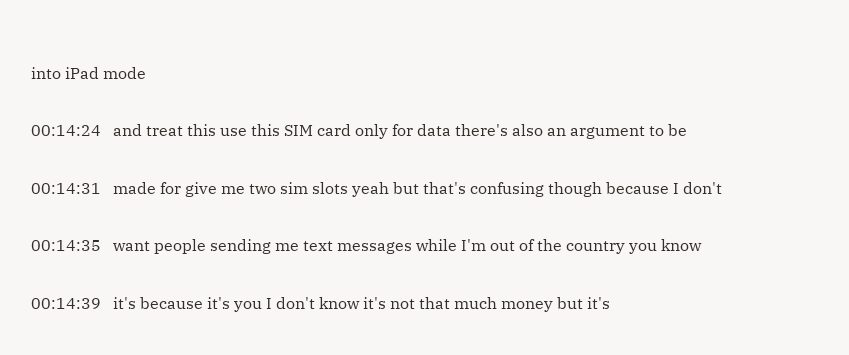into iPad mode

00:14:24   and treat this use this SIM card only for data there's also an argument to be

00:14:31   made for give me two sim slots yeah but that's confusing though because I don't

00:14:35   want people sending me text messages while I'm out of the country you know

00:14:39   it's because it's you I don't know it's not that much money but it's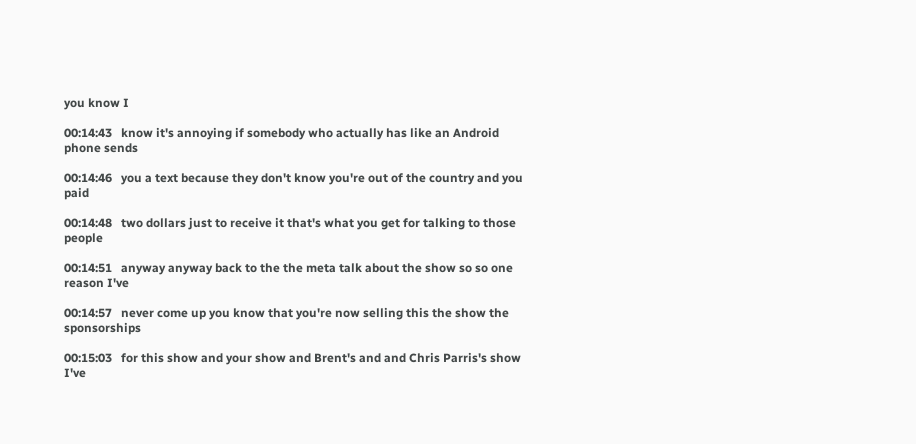you know I

00:14:43   know it's annoying if somebody who actually has like an Android phone sends

00:14:46   you a text because they don't know you're out of the country and you paid

00:14:48   two dollars just to receive it that's what you get for talking to those people

00:14:51   anyway anyway back to the the meta talk about the show so so one reason I've

00:14:57   never come up you know that you're now selling this the show the sponsorships

00:15:03   for this show and your show and Brent's and and Chris Parris's show I've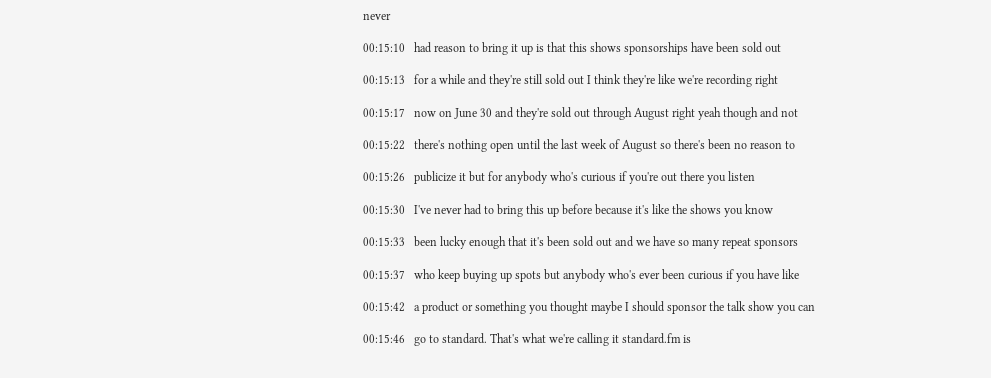never

00:15:10   had reason to bring it up is that this shows sponsorships have been sold out

00:15:13   for a while and they're still sold out I think they're like we're recording right

00:15:17   now on June 30 and they're sold out through August right yeah though and not

00:15:22   there's nothing open until the last week of August so there's been no reason to

00:15:26   publicize it but for anybody who's curious if you're out there you listen

00:15:30   I've never had to bring this up before because it's like the shows you know

00:15:33   been lucky enough that it's been sold out and we have so many repeat sponsors

00:15:37   who keep buying up spots but anybody who's ever been curious if you have like

00:15:42   a product or something you thought maybe I should sponsor the talk show you can

00:15:46   go to standard. That's what we're calling it standard.fm is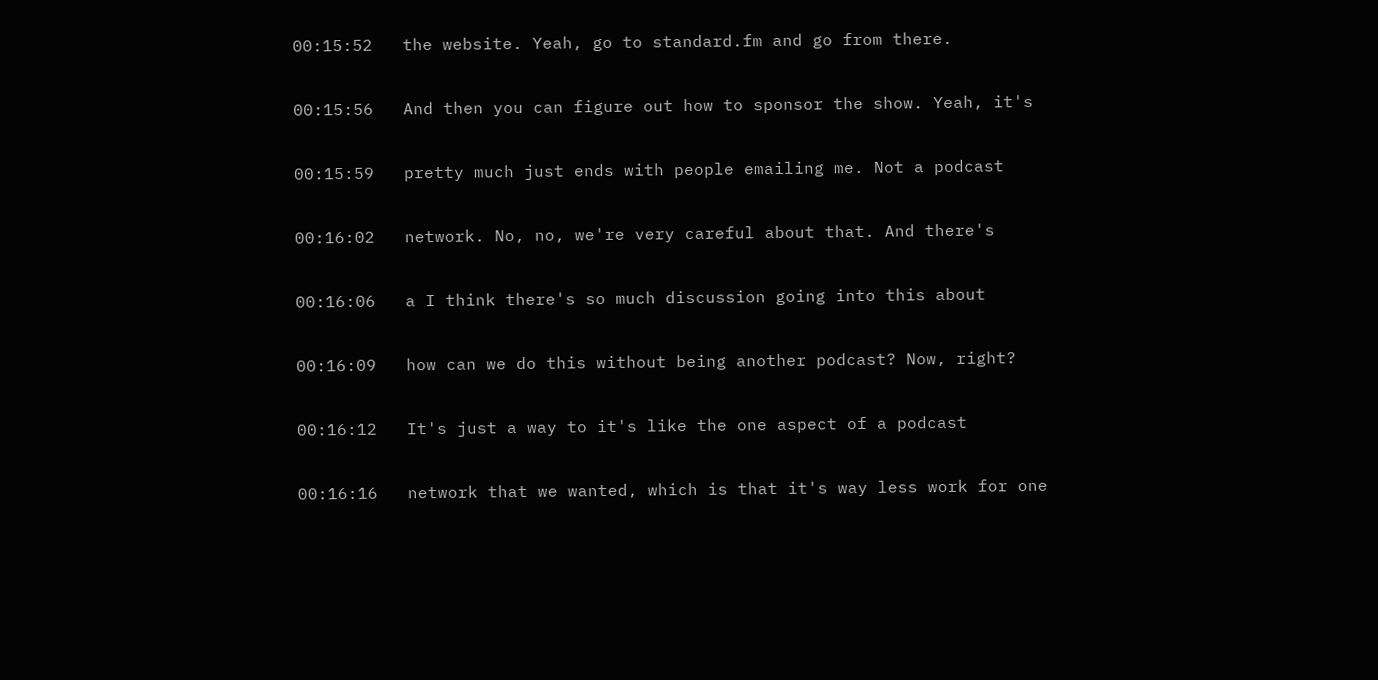00:15:52   the website. Yeah, go to standard.fm and go from there.

00:15:56   And then you can figure out how to sponsor the show. Yeah, it's

00:15:59   pretty much just ends with people emailing me. Not a podcast

00:16:02   network. No, no, we're very careful about that. And there's

00:16:06   a I think there's so much discussion going into this about

00:16:09   how can we do this without being another podcast? Now, right?

00:16:12   It's just a way to it's like the one aspect of a podcast

00:16:16   network that we wanted, which is that it's way less work for one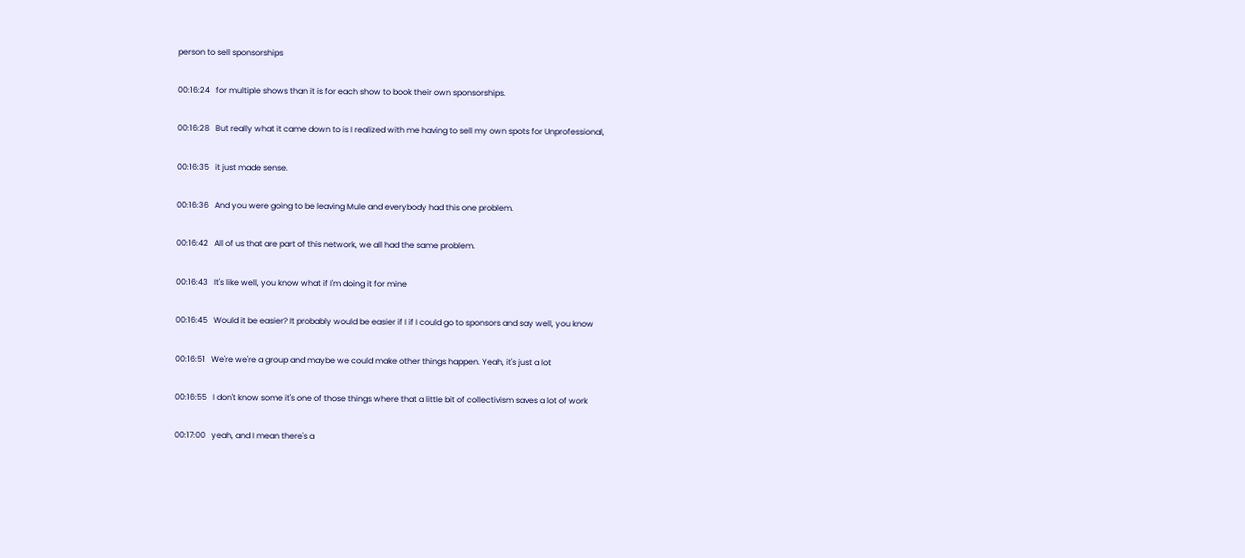person to sell sponsorships

00:16:24   for multiple shows than it is for each show to book their own sponsorships.

00:16:28   But really what it came down to is I realized with me having to sell my own spots for Unprofessional,

00:16:35   it just made sense.

00:16:36   And you were going to be leaving Mule and everybody had this one problem.

00:16:42   All of us that are part of this network, we all had the same problem.

00:16:43   It's like well, you know what if I'm doing it for mine

00:16:45   Would it be easier? It probably would be easier if I if I could go to sponsors and say well, you know

00:16:51   We're we're a group and maybe we could make other things happen. Yeah, it's just a lot

00:16:55   I don't know some it's one of those things where that a little bit of collectivism saves a lot of work

00:17:00   yeah, and I mean there's a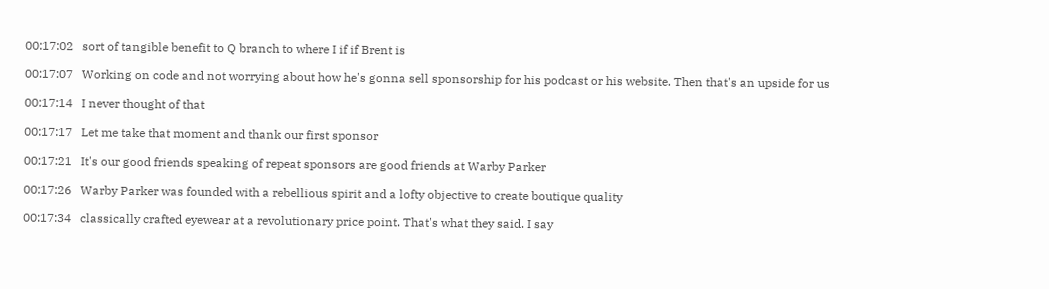00:17:02   sort of tangible benefit to Q branch to where I if if Brent is

00:17:07   Working on code and not worrying about how he's gonna sell sponsorship for his podcast or his website. Then that's an upside for us

00:17:14   I never thought of that

00:17:17   Let me take that moment and thank our first sponsor

00:17:21   It's our good friends speaking of repeat sponsors are good friends at Warby Parker

00:17:26   Warby Parker was founded with a rebellious spirit and a lofty objective to create boutique quality

00:17:34   classically crafted eyewear at a revolutionary price point. That's what they said. I say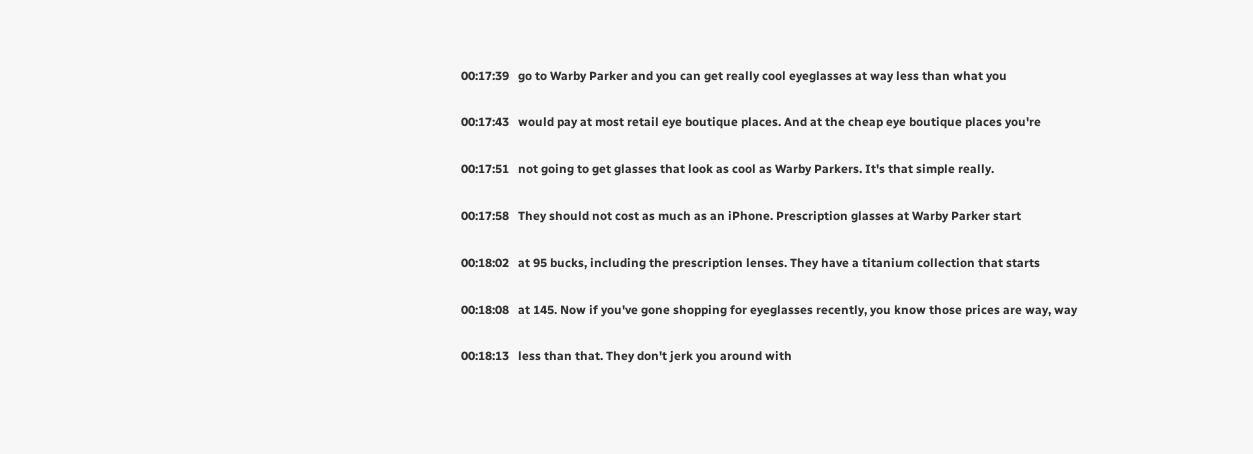00:17:39   go to Warby Parker and you can get really cool eyeglasses at way less than what you

00:17:43   would pay at most retail eye boutique places. And at the cheap eye boutique places you're

00:17:51   not going to get glasses that look as cool as Warby Parkers. It's that simple really.

00:17:58   They should not cost as much as an iPhone. Prescription glasses at Warby Parker start

00:18:02   at 95 bucks, including the prescription lenses. They have a titanium collection that starts

00:18:08   at 145. Now if you've gone shopping for eyeglasses recently, you know those prices are way, way

00:18:13   less than that. They don't jerk you around with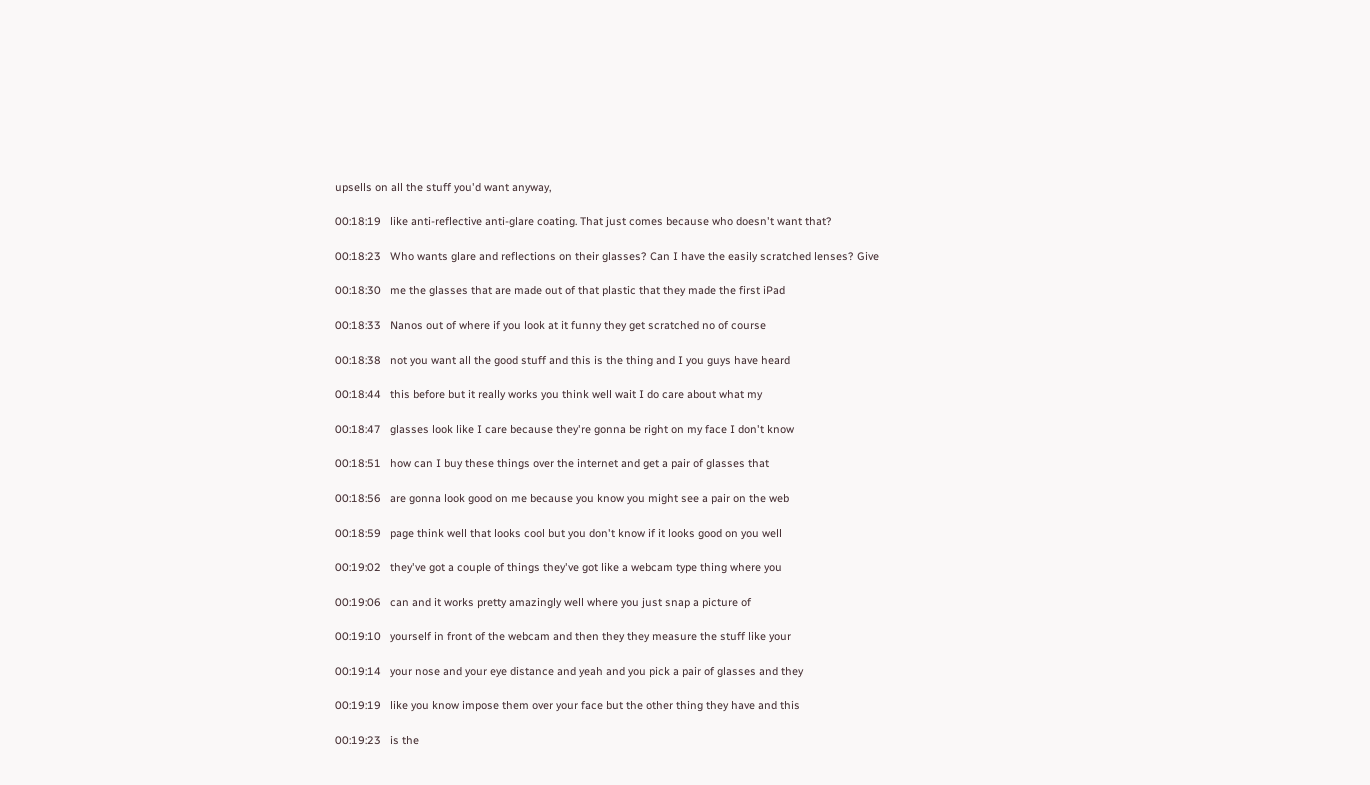upsells on all the stuff you'd want anyway,

00:18:19   like anti-reflective anti-glare coating. That just comes because who doesn't want that?

00:18:23   Who wants glare and reflections on their glasses? Can I have the easily scratched lenses? Give

00:18:30   me the glasses that are made out of that plastic that they made the first iPad

00:18:33   Nanos out of where if you look at it funny they get scratched no of course

00:18:38   not you want all the good stuff and this is the thing and I you guys have heard

00:18:44   this before but it really works you think well wait I do care about what my

00:18:47   glasses look like I care because they're gonna be right on my face I don't know

00:18:51   how can I buy these things over the internet and get a pair of glasses that

00:18:56   are gonna look good on me because you know you might see a pair on the web

00:18:59   page think well that looks cool but you don't know if it looks good on you well

00:19:02   they've got a couple of things they've got like a webcam type thing where you

00:19:06   can and it works pretty amazingly well where you just snap a picture of

00:19:10   yourself in front of the webcam and then they they measure the stuff like your

00:19:14   your nose and your eye distance and yeah and you pick a pair of glasses and they

00:19:19   like you know impose them over your face but the other thing they have and this

00:19:23   is the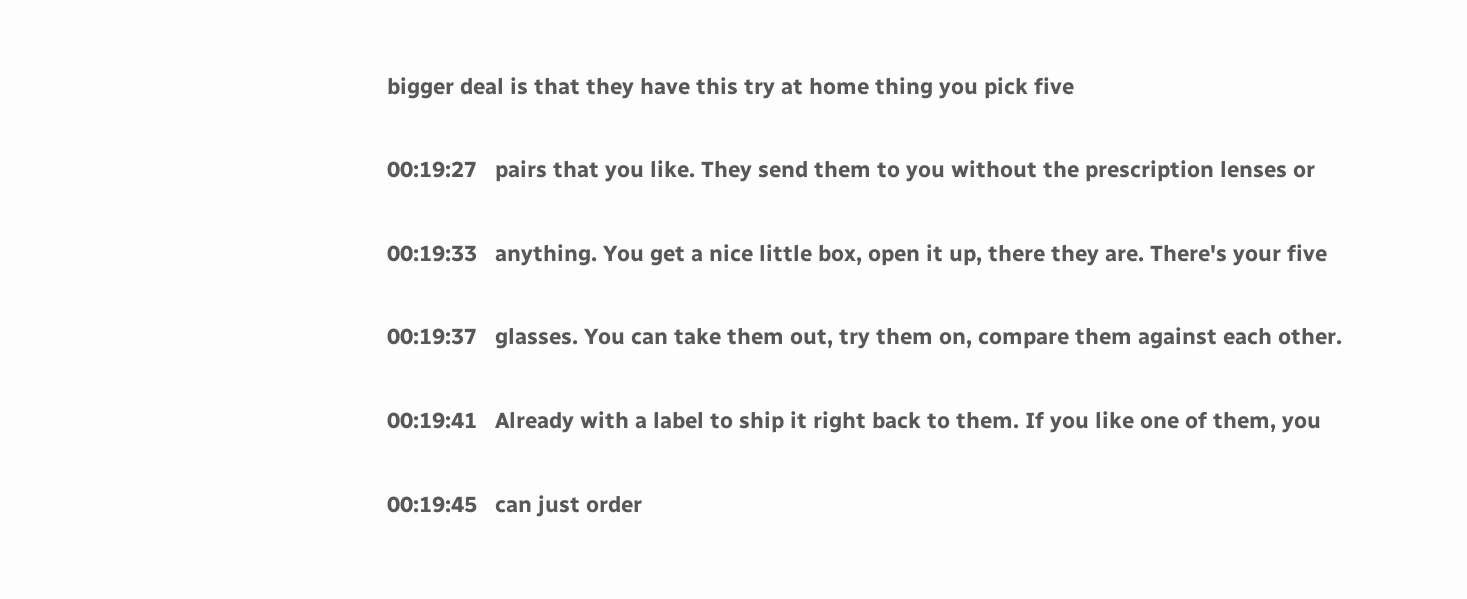bigger deal is that they have this try at home thing you pick five

00:19:27   pairs that you like. They send them to you without the prescription lenses or

00:19:33   anything. You get a nice little box, open it up, there they are. There's your five

00:19:37   glasses. You can take them out, try them on, compare them against each other.

00:19:41   Already with a label to ship it right back to them. If you like one of them, you

00:19:45   can just order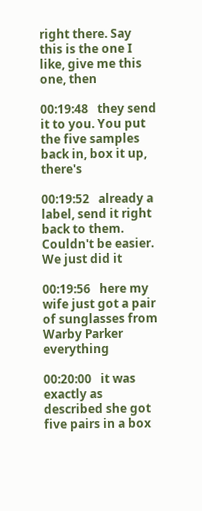right there. Say this is the one I like, give me this one, then

00:19:48   they send it to you. You put the five samples back in, box it up, there's

00:19:52   already a label, send it right back to them. Couldn't be easier. We just did it

00:19:56   here my wife just got a pair of sunglasses from Warby Parker everything

00:20:00   it was exactly as described she got five pairs in a box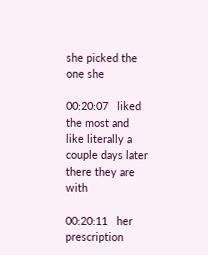she picked the one she

00:20:07   liked the most and like literally a couple days later there they are with

00:20:11   her prescription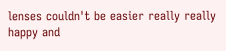lenses couldn't be easier really really happy and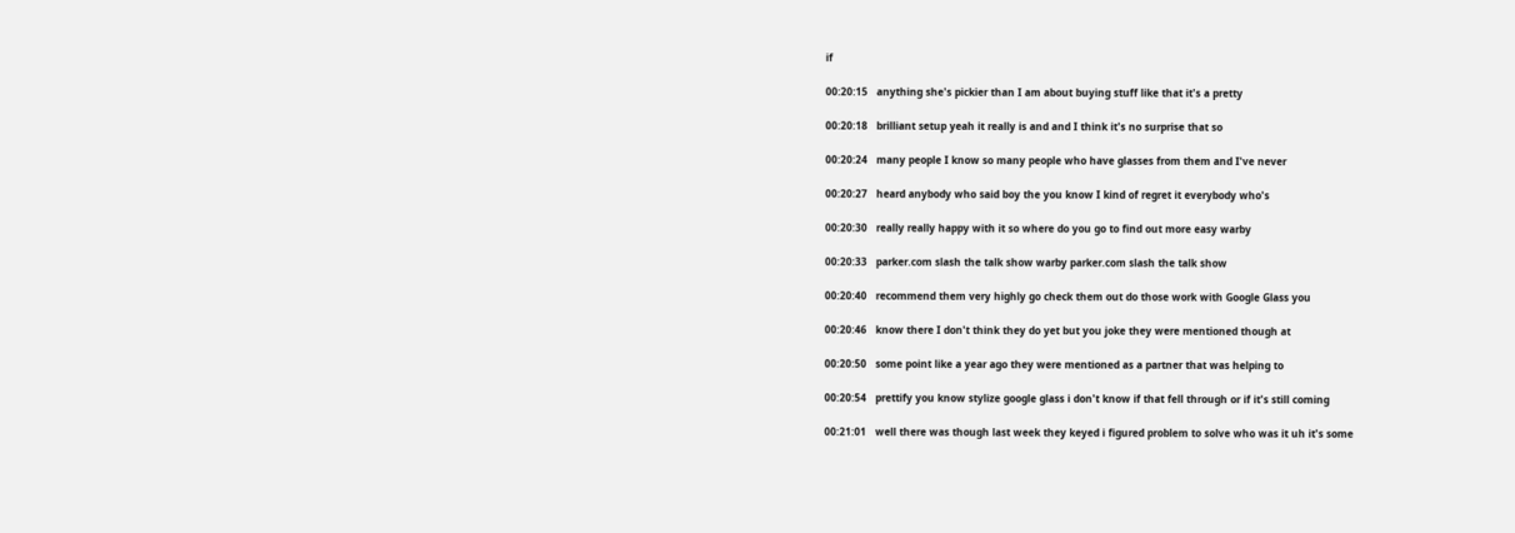if

00:20:15   anything she's pickier than I am about buying stuff like that it's a pretty

00:20:18   brilliant setup yeah it really is and and I think it's no surprise that so

00:20:24   many people I know so many people who have glasses from them and I've never

00:20:27   heard anybody who said boy the you know I kind of regret it everybody who's

00:20:30   really really happy with it so where do you go to find out more easy warby

00:20:33   parker.com slash the talk show warby parker.com slash the talk show

00:20:40   recommend them very highly go check them out do those work with Google Glass you

00:20:46   know there I don't think they do yet but you joke they were mentioned though at

00:20:50   some point like a year ago they were mentioned as a partner that was helping to

00:20:54   prettify you know stylize google glass i don't know if that fell through or if it's still coming

00:21:01   well there was though last week they keyed i figured problem to solve who was it uh it's some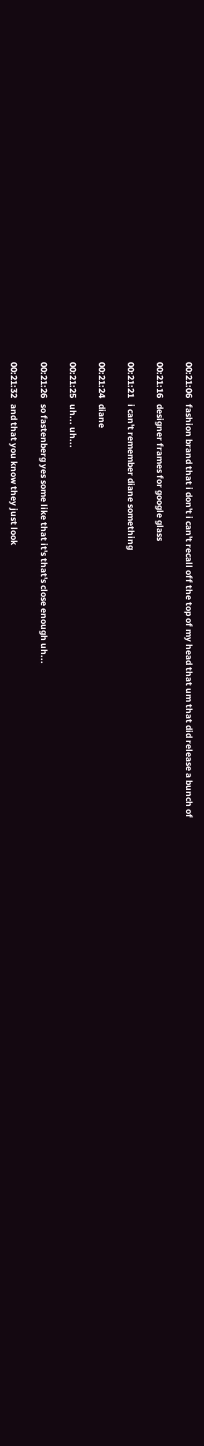00:21:06   fashion brand that i don't i can't recall off the top of my head that um that did release a bunch of

00:21:16   designer frames for google glass

00:21:21   i can't remember diane something

00:21:24   diane

00:21:25   uh... uh...

00:21:26   so fastenberg yes some like that it's that's close enough uh...

00:21:32   and that you know they just look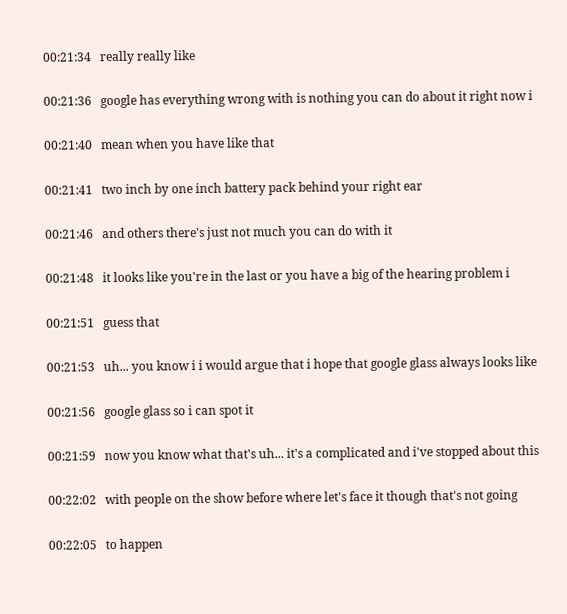00:21:34   really really like

00:21:36   google has everything wrong with is nothing you can do about it right now i

00:21:40   mean when you have like that

00:21:41   two inch by one inch battery pack behind your right ear

00:21:46   and others there's just not much you can do with it

00:21:48   it looks like you're in the last or you have a big of the hearing problem i

00:21:51   guess that

00:21:53   uh... you know i i would argue that i hope that google glass always looks like

00:21:56   google glass so i can spot it

00:21:59   now you know what that's uh... it's a complicated and i've stopped about this

00:22:02   with people on the show before where let's face it though that's not going

00:22:05   to happen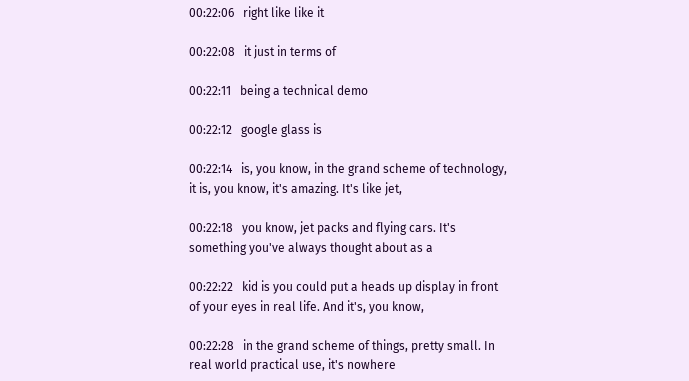00:22:06   right like like it

00:22:08   it just in terms of

00:22:11   being a technical demo

00:22:12   google glass is

00:22:14   is, you know, in the grand scheme of technology, it is, you know, it's amazing. It's like jet,

00:22:18   you know, jet packs and flying cars. It's something you've always thought about as a

00:22:22   kid is you could put a heads up display in front of your eyes in real life. And it's, you know,

00:22:28   in the grand scheme of things, pretty small. In real world practical use, it's nowhere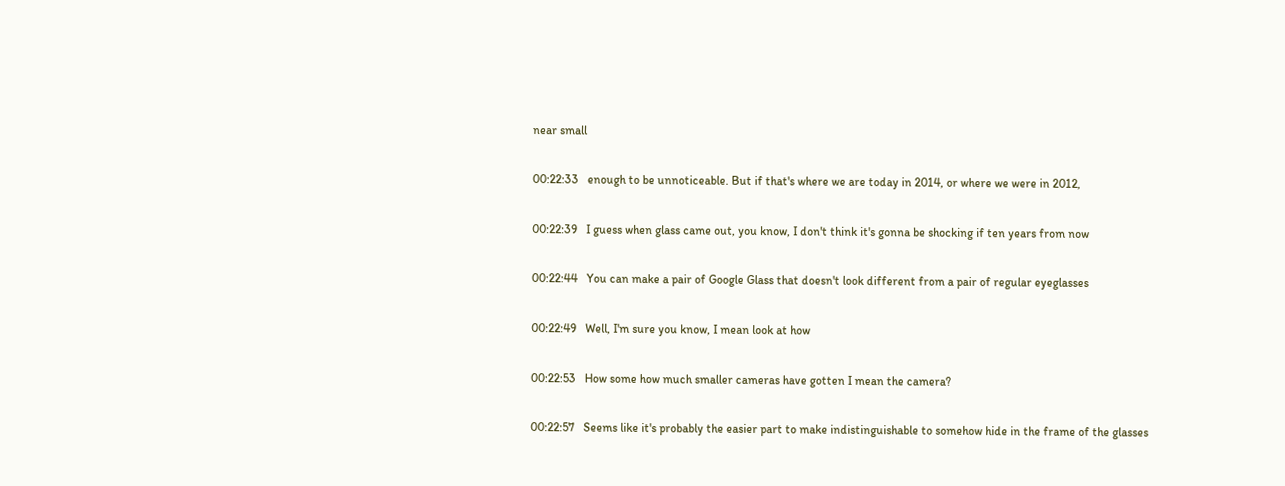near small

00:22:33   enough to be unnoticeable. But if that's where we are today in 2014, or where we were in 2012,

00:22:39   I guess when glass came out, you know, I don't think it's gonna be shocking if ten years from now

00:22:44   You can make a pair of Google Glass that doesn't look different from a pair of regular eyeglasses

00:22:49   Well, I'm sure you know, I mean look at how

00:22:53   How some how much smaller cameras have gotten I mean the camera?

00:22:57   Seems like it's probably the easier part to make indistinguishable to somehow hide in the frame of the glasses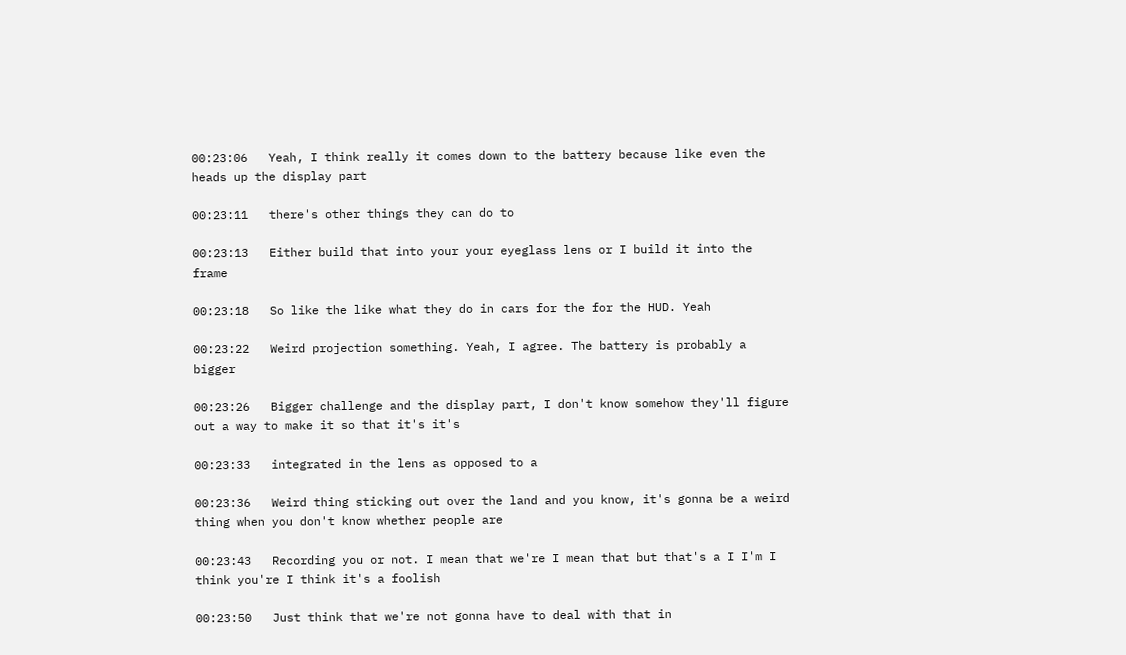00:23:06   Yeah, I think really it comes down to the battery because like even the heads up the display part

00:23:11   there's other things they can do to

00:23:13   Either build that into your your eyeglass lens or I build it into the frame

00:23:18   So like the like what they do in cars for the for the HUD. Yeah

00:23:22   Weird projection something. Yeah, I agree. The battery is probably a bigger

00:23:26   Bigger challenge and the display part, I don't know somehow they'll figure out a way to make it so that it's it's

00:23:33   integrated in the lens as opposed to a

00:23:36   Weird thing sticking out over the land and you know, it's gonna be a weird thing when you don't know whether people are

00:23:43   Recording you or not. I mean that we're I mean that but that's a I I'm I think you're I think it's a foolish

00:23:50   Just think that we're not gonna have to deal with that in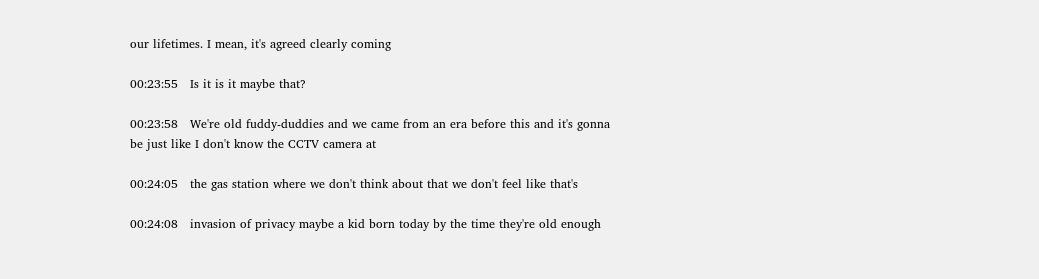our lifetimes. I mean, it's agreed clearly coming

00:23:55   Is it is it maybe that?

00:23:58   We're old fuddy-duddies and we came from an era before this and it's gonna be just like I don't know the CCTV camera at

00:24:05   the gas station where we don't think about that we don't feel like that's

00:24:08   invasion of privacy maybe a kid born today by the time they're old enough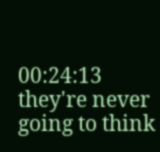00:24:13   they're never going to think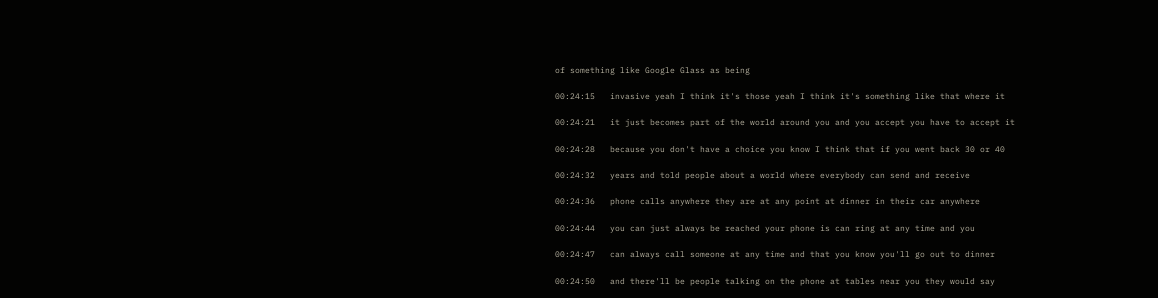of something like Google Glass as being

00:24:15   invasive yeah I think it's those yeah I think it's something like that where it

00:24:21   it just becomes part of the world around you and you accept you have to accept it

00:24:28   because you don't have a choice you know I think that if you went back 30 or 40

00:24:32   years and told people about a world where everybody can send and receive

00:24:36   phone calls anywhere they are at any point at dinner in their car anywhere

00:24:44   you can just always be reached your phone is can ring at any time and you

00:24:47   can always call someone at any time and that you know you'll go out to dinner

00:24:50   and there'll be people talking on the phone at tables near you they would say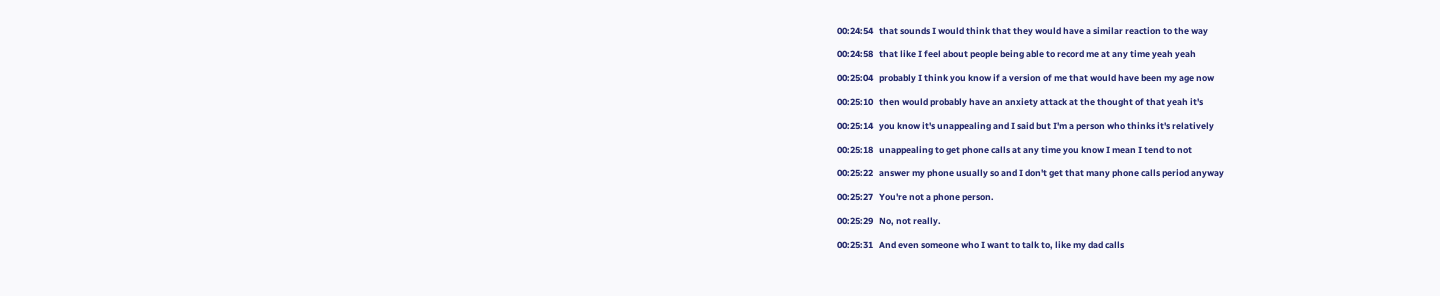00:24:54   that sounds I would think that they would have a similar reaction to the way

00:24:58   that like I feel about people being able to record me at any time yeah yeah

00:25:04   probably I think you know if a version of me that would have been my age now

00:25:10   then would probably have an anxiety attack at the thought of that yeah it's

00:25:14   you know it's unappealing and I said but I'm a person who thinks it's relatively

00:25:18   unappealing to get phone calls at any time you know I mean I tend to not

00:25:22   answer my phone usually so and I don't get that many phone calls period anyway

00:25:27   You're not a phone person.

00:25:29   No, not really.

00:25:31   And even someone who I want to talk to, like my dad calls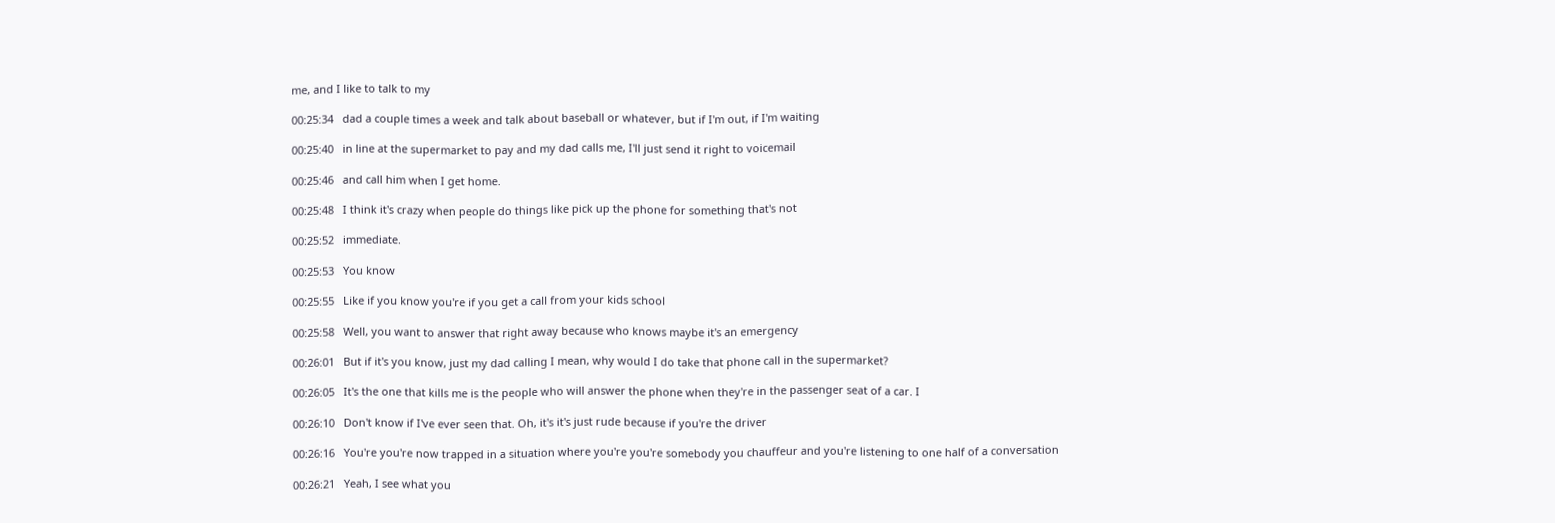me, and I like to talk to my

00:25:34   dad a couple times a week and talk about baseball or whatever, but if I'm out, if I'm waiting

00:25:40   in line at the supermarket to pay and my dad calls me, I'll just send it right to voicemail

00:25:46   and call him when I get home.

00:25:48   I think it's crazy when people do things like pick up the phone for something that's not

00:25:52   immediate.

00:25:53   You know

00:25:55   Like if you know you're if you get a call from your kids school

00:25:58   Well, you want to answer that right away because who knows maybe it's an emergency

00:26:01   But if it's you know, just my dad calling I mean, why would I do take that phone call in the supermarket?

00:26:05   It's the one that kills me is the people who will answer the phone when they're in the passenger seat of a car. I

00:26:10   Don't know if I've ever seen that. Oh, it's it's just rude because if you're the driver

00:26:16   You're you're now trapped in a situation where you're you're somebody you chauffeur and you're listening to one half of a conversation

00:26:21   Yeah, I see what you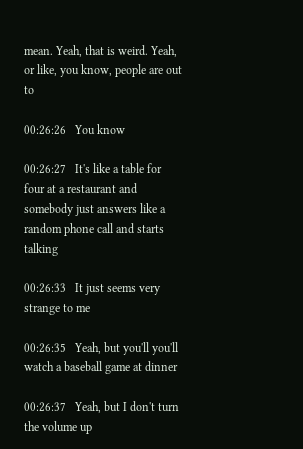mean. Yeah, that is weird. Yeah, or like, you know, people are out to

00:26:26   You know

00:26:27   It's like a table for four at a restaurant and somebody just answers like a random phone call and starts talking

00:26:33   It just seems very strange to me

00:26:35   Yeah, but you'll you'll watch a baseball game at dinner

00:26:37   Yeah, but I don't turn the volume up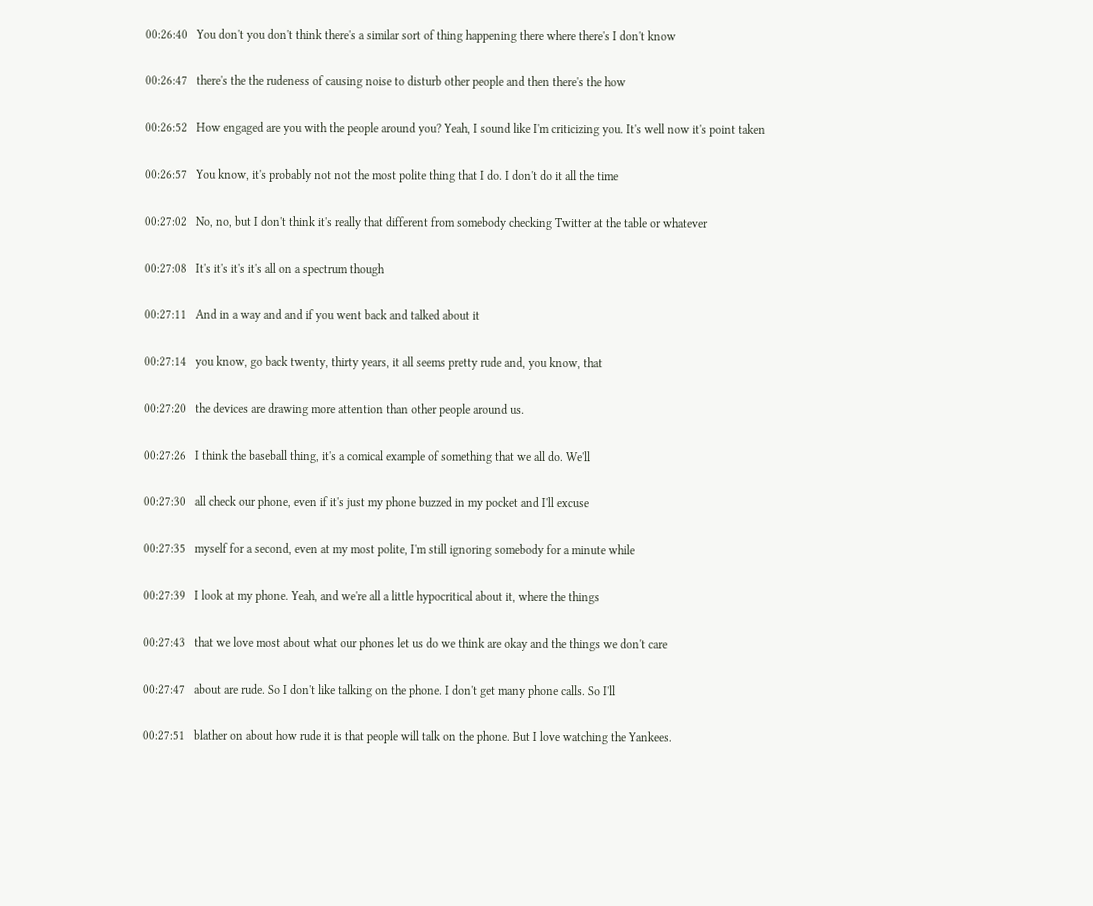00:26:40   You don't you don't think there's a similar sort of thing happening there where there's I don't know

00:26:47   there's the the rudeness of causing noise to disturb other people and then there's the how

00:26:52   How engaged are you with the people around you? Yeah, I sound like I'm criticizing you. It's well now it's point taken

00:26:57   You know, it's probably not not the most polite thing that I do. I don't do it all the time

00:27:02   No, no, but I don't think it's really that different from somebody checking Twitter at the table or whatever

00:27:08   It's it's it's it's all on a spectrum though

00:27:11   And in a way and and if you went back and talked about it

00:27:14   you know, go back twenty, thirty years, it all seems pretty rude and, you know, that

00:27:20   the devices are drawing more attention than other people around us.

00:27:26   I think the baseball thing, it's a comical example of something that we all do. We'll

00:27:30   all check our phone, even if it's just my phone buzzed in my pocket and I'll excuse

00:27:35   myself for a second, even at my most polite, I'm still ignoring somebody for a minute while

00:27:39   I look at my phone. Yeah, and we're all a little hypocritical about it, where the things

00:27:43   that we love most about what our phones let us do we think are okay and the things we don't care

00:27:47   about are rude. So I don't like talking on the phone. I don't get many phone calls. So I'll

00:27:51   blather on about how rude it is that people will talk on the phone. But I love watching the Yankees.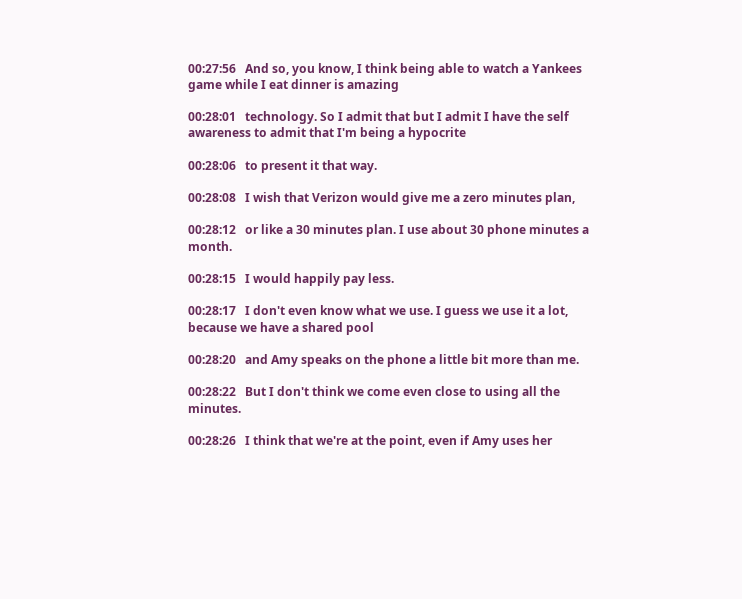00:27:56   And so, you know, I think being able to watch a Yankees game while I eat dinner is amazing

00:28:01   technology. So I admit that but I admit I have the self awareness to admit that I'm being a hypocrite

00:28:06   to present it that way.

00:28:08   I wish that Verizon would give me a zero minutes plan,

00:28:12   or like a 30 minutes plan. I use about 30 phone minutes a month.

00:28:15   I would happily pay less.

00:28:17   I don't even know what we use. I guess we use it a lot, because we have a shared pool

00:28:20   and Amy speaks on the phone a little bit more than me.

00:28:22   But I don't think we come even close to using all the minutes.

00:28:26   I think that we're at the point, even if Amy uses her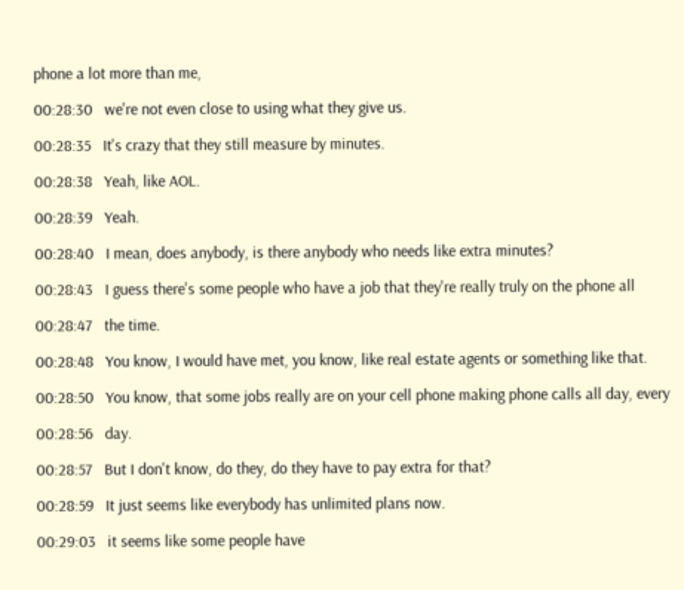phone a lot more than me,

00:28:30   we're not even close to using what they give us.

00:28:35   It's crazy that they still measure by minutes.

00:28:38   Yeah, like AOL.

00:28:39   Yeah.

00:28:40   I mean, does anybody, is there anybody who needs like extra minutes?

00:28:43   I guess there's some people who have a job that they're really truly on the phone all

00:28:47   the time.

00:28:48   You know, I would have met, you know, like real estate agents or something like that.

00:28:50   You know, that some jobs really are on your cell phone making phone calls all day, every

00:28:56   day.

00:28:57   But I don't know, do they, do they have to pay extra for that?

00:28:59   It just seems like everybody has unlimited plans now.

00:29:03   it seems like some people have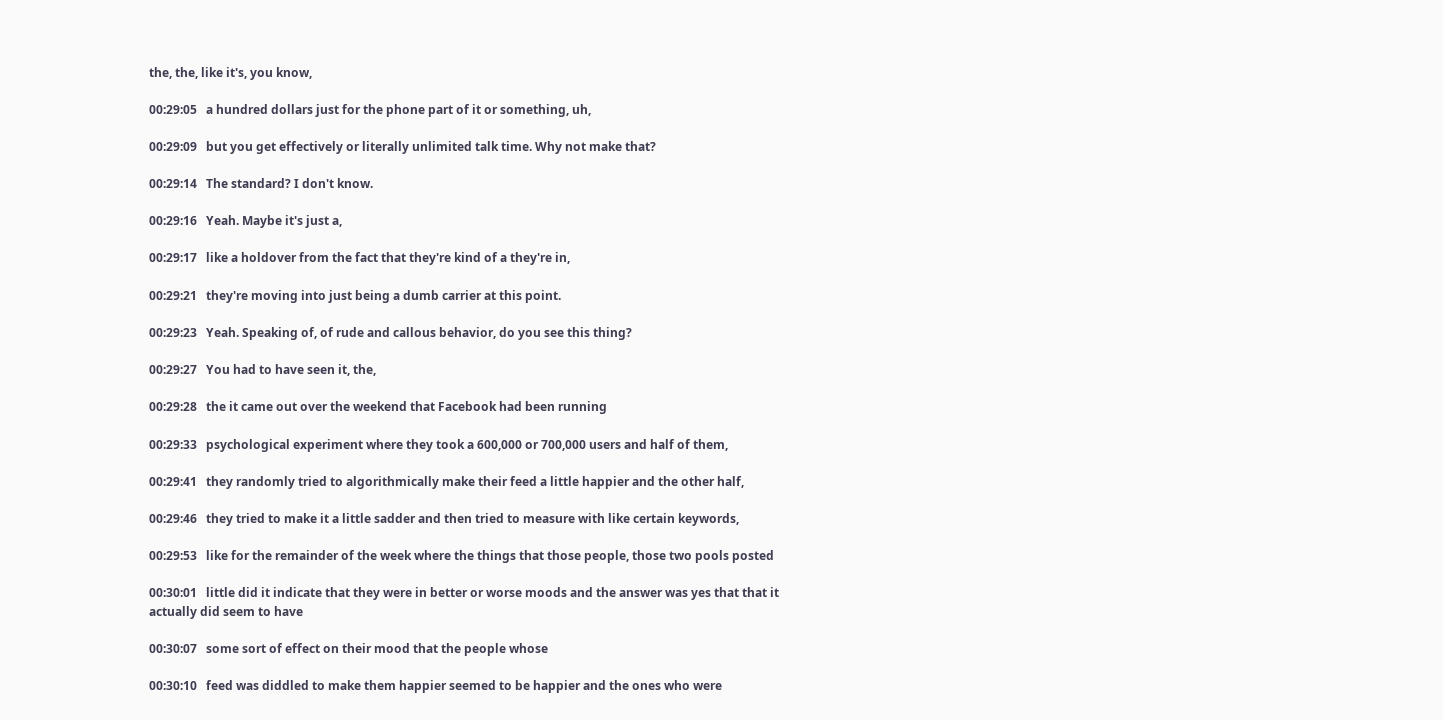the, the, like it's, you know,

00:29:05   a hundred dollars just for the phone part of it or something, uh,

00:29:09   but you get effectively or literally unlimited talk time. Why not make that?

00:29:14   The standard? I don't know.

00:29:16   Yeah. Maybe it's just a,

00:29:17   like a holdover from the fact that they're kind of a they're in,

00:29:21   they're moving into just being a dumb carrier at this point.

00:29:23   Yeah. Speaking of, of rude and callous behavior, do you see this thing?

00:29:27   You had to have seen it, the,

00:29:28   the it came out over the weekend that Facebook had been running

00:29:33   psychological experiment where they took a 600,000 or 700,000 users and half of them,

00:29:41   they randomly tried to algorithmically make their feed a little happier and the other half,

00:29:46   they tried to make it a little sadder and then tried to measure with like certain keywords,

00:29:53   like for the remainder of the week where the things that those people, those two pools posted

00:30:01   little did it indicate that they were in better or worse moods and the answer was yes that that it actually did seem to have

00:30:07   some sort of effect on their mood that the people whose

00:30:10   feed was diddled to make them happier seemed to be happier and the ones who were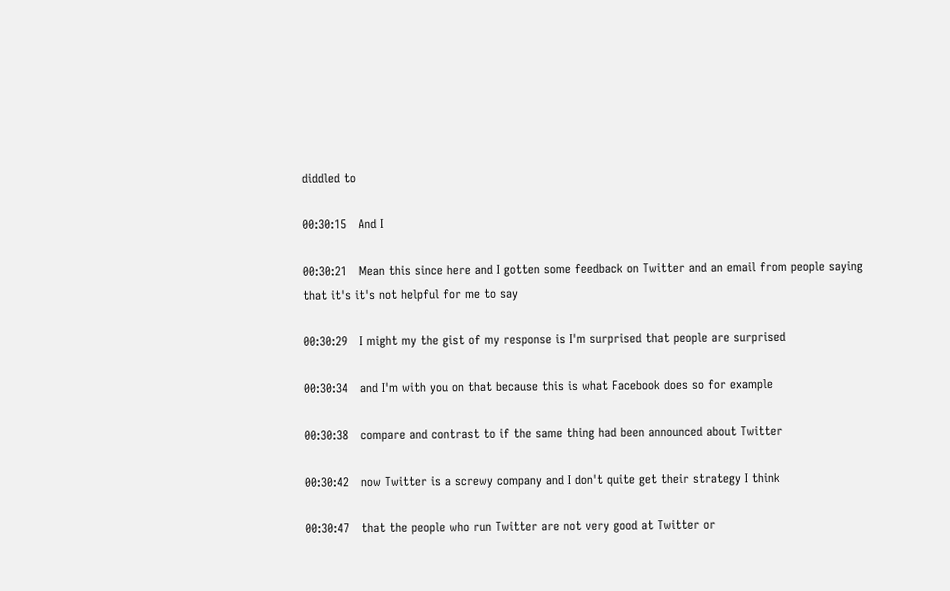diddled to

00:30:15   And I

00:30:21   Mean this since here and I gotten some feedback on Twitter and an email from people saying that it's it's not helpful for me to say

00:30:29   I might my the gist of my response is I'm surprised that people are surprised

00:30:34   and I'm with you on that because this is what Facebook does so for example

00:30:38   compare and contrast to if the same thing had been announced about Twitter

00:30:42   now Twitter is a screwy company and I don't quite get their strategy I think

00:30:47   that the people who run Twitter are not very good at Twitter or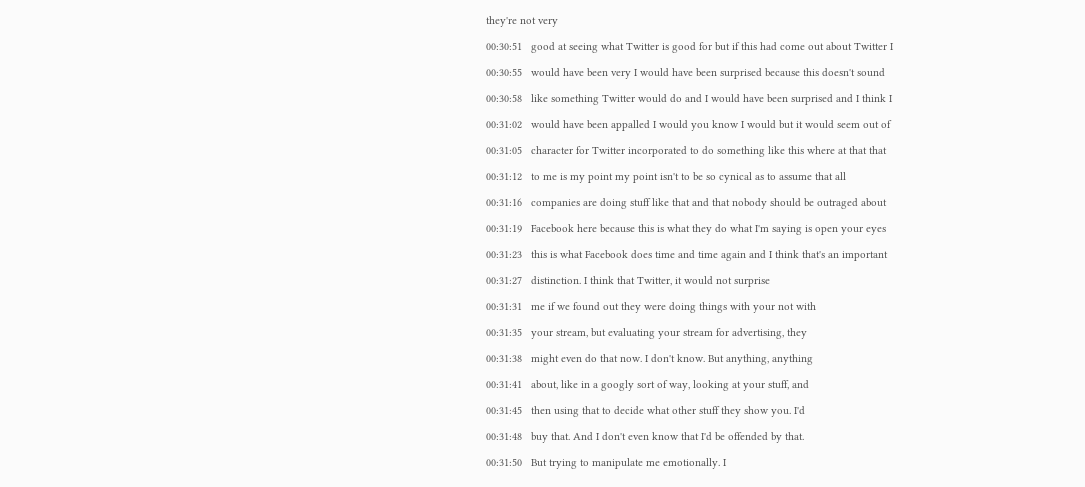they're not very

00:30:51   good at seeing what Twitter is good for but if this had come out about Twitter I

00:30:55   would have been very I would have been surprised because this doesn't sound

00:30:58   like something Twitter would do and I would have been surprised and I think I

00:31:02   would have been appalled I would you know I would but it would seem out of

00:31:05   character for Twitter incorporated to do something like this where at that that

00:31:12   to me is my point my point isn't to be so cynical as to assume that all

00:31:16   companies are doing stuff like that and that nobody should be outraged about

00:31:19   Facebook here because this is what they do what I'm saying is open your eyes

00:31:23   this is what Facebook does time and time again and I think that's an important

00:31:27   distinction. I think that Twitter, it would not surprise

00:31:31   me if we found out they were doing things with your not with

00:31:35   your stream, but evaluating your stream for advertising, they

00:31:38   might even do that now. I don't know. But anything, anything

00:31:41   about, like in a googly sort of way, looking at your stuff, and

00:31:45   then using that to decide what other stuff they show you. I'd

00:31:48   buy that. And I don't even know that I'd be offended by that.

00:31:50   But trying to manipulate me emotionally. I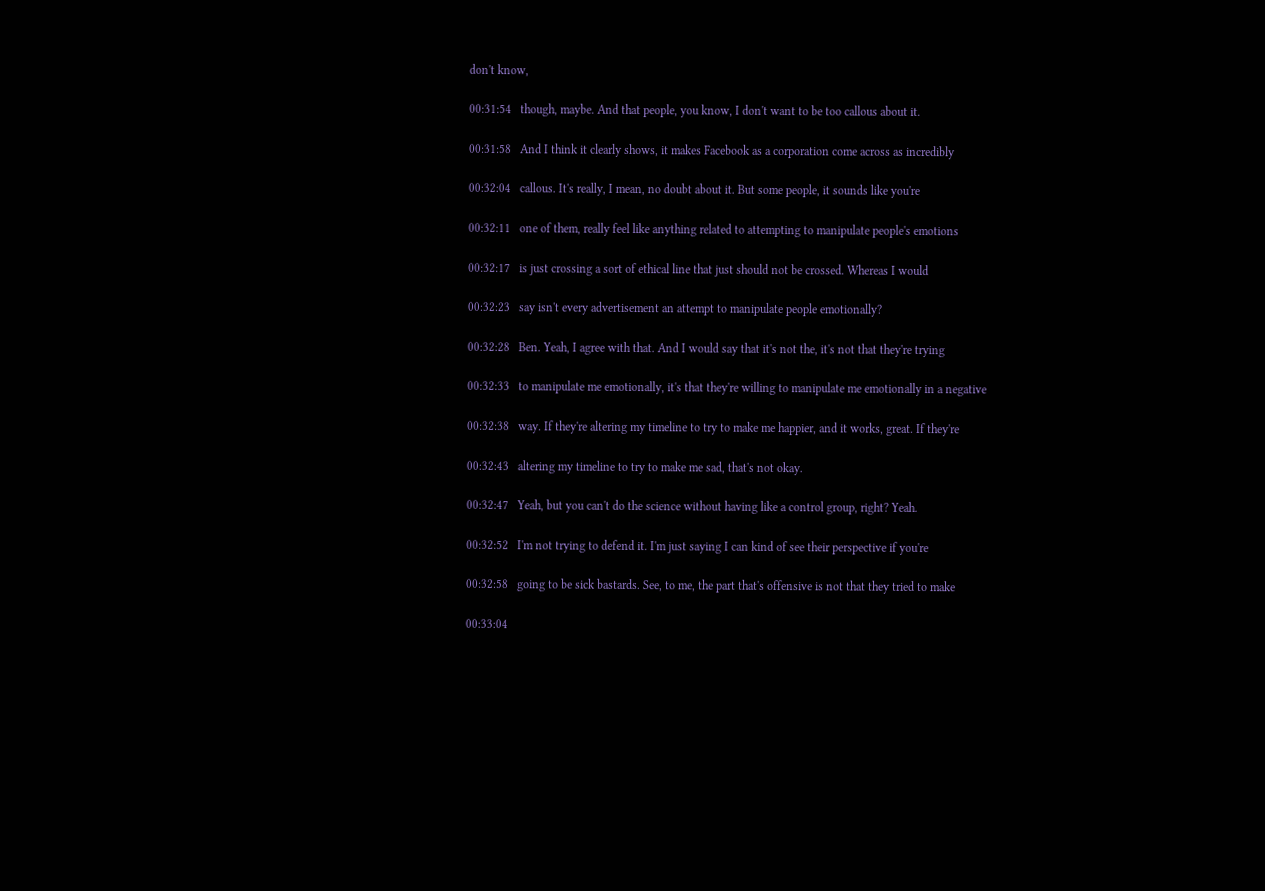don't know,

00:31:54   though, maybe. And that people, you know, I don't want to be too callous about it.

00:31:58   And I think it clearly shows, it makes Facebook as a corporation come across as incredibly

00:32:04   callous. It's really, I mean, no doubt about it. But some people, it sounds like you're

00:32:11   one of them, really feel like anything related to attempting to manipulate people's emotions

00:32:17   is just crossing a sort of ethical line that just should not be crossed. Whereas I would

00:32:23   say isn't every advertisement an attempt to manipulate people emotionally?

00:32:28   Ben. Yeah, I agree with that. And I would say that it's not the, it's not that they're trying

00:32:33   to manipulate me emotionally, it's that they're willing to manipulate me emotionally in a negative

00:32:38   way. If they're altering my timeline to try to make me happier, and it works, great. If they're

00:32:43   altering my timeline to try to make me sad, that's not okay.

00:32:47   Yeah, but you can't do the science without having like a control group, right? Yeah.

00:32:52   I'm not trying to defend it. I'm just saying I can kind of see their perspective if you're

00:32:58   going to be sick bastards. See, to me, the part that's offensive is not that they tried to make

00:33:04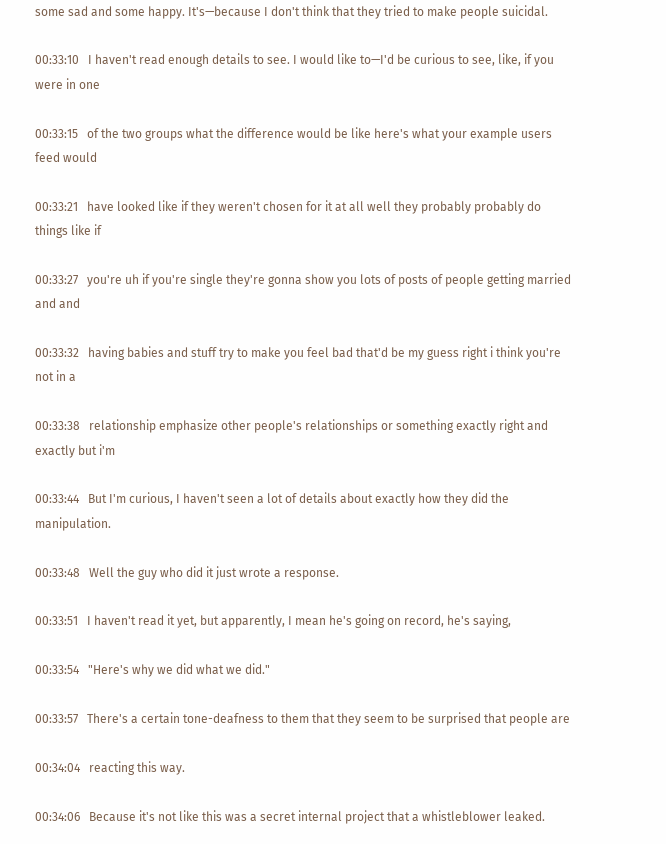some sad and some happy. It's—because I don't think that they tried to make people suicidal.

00:33:10   I haven't read enough details to see. I would like to—I'd be curious to see, like, if you were in one

00:33:15   of the two groups what the difference would be like here's what your example users feed would

00:33:21   have looked like if they weren't chosen for it at all well they probably probably do things like if

00:33:27   you're uh if you're single they're gonna show you lots of posts of people getting married and and

00:33:32   having babies and stuff try to make you feel bad that'd be my guess right i think you're not in a

00:33:38   relationship emphasize other people's relationships or something exactly right and exactly but i'm

00:33:44   But I'm curious, I haven't seen a lot of details about exactly how they did the manipulation.

00:33:48   Well the guy who did it just wrote a response.

00:33:51   I haven't read it yet, but apparently, I mean he's going on record, he's saying,

00:33:54   "Here's why we did what we did."

00:33:57   There's a certain tone-deafness to them that they seem to be surprised that people are

00:34:04   reacting this way.

00:34:06   Because it's not like this was a secret internal project that a whistleblower leaked.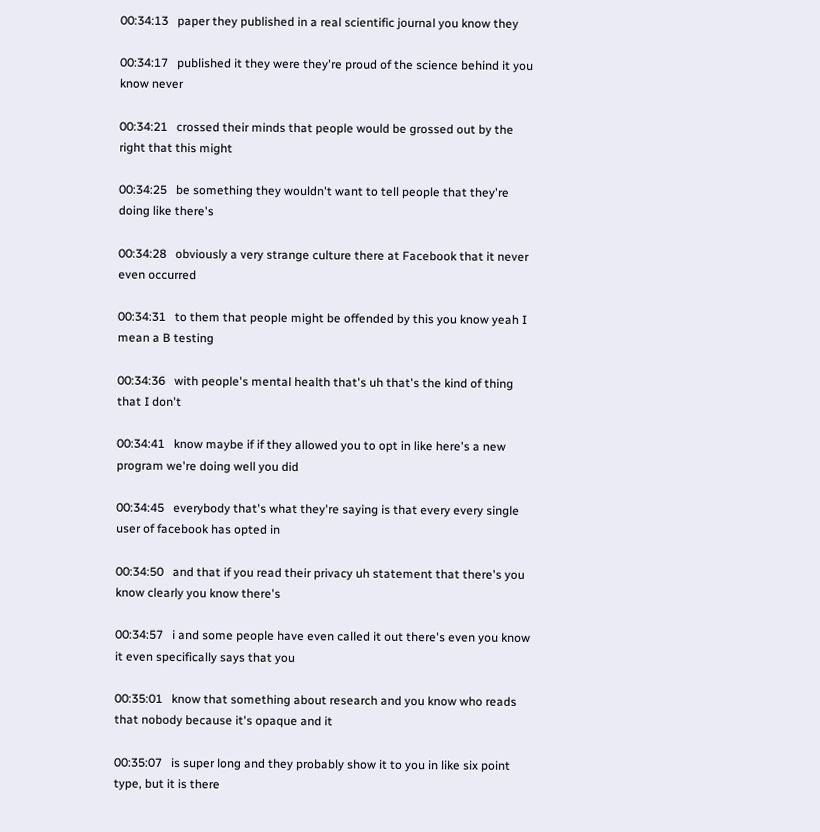00:34:13   paper they published in a real scientific journal you know they

00:34:17   published it they were they're proud of the science behind it you know never

00:34:21   crossed their minds that people would be grossed out by the right that this might

00:34:25   be something they wouldn't want to tell people that they're doing like there's

00:34:28   obviously a very strange culture there at Facebook that it never even occurred

00:34:31   to them that people might be offended by this you know yeah I mean a B testing

00:34:36   with people's mental health that's uh that's the kind of thing that I don't

00:34:41   know maybe if if they allowed you to opt in like here's a new program we're doing well you did

00:34:45   everybody that's what they're saying is that every every single user of facebook has opted in

00:34:50   and that if you read their privacy uh statement that there's you know clearly you know there's

00:34:57   i and some people have even called it out there's even you know it even specifically says that you

00:35:01   know that something about research and you know who reads that nobody because it's opaque and it

00:35:07   is super long and they probably show it to you in like six point type, but it is there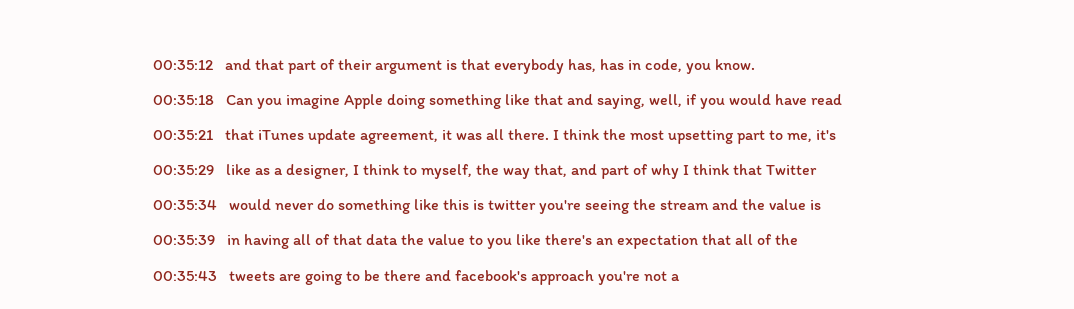00:35:12   and that part of their argument is that everybody has, has in code, you know.

00:35:18   Can you imagine Apple doing something like that and saying, well, if you would have read

00:35:21   that iTunes update agreement, it was all there. I think the most upsetting part to me, it's

00:35:29   like as a designer, I think to myself, the way that, and part of why I think that Twitter

00:35:34   would never do something like this is twitter you're seeing the stream and the value is

00:35:39   in having all of that data the value to you like there's an expectation that all of the

00:35:43   tweets are going to be there and facebook's approach you're not a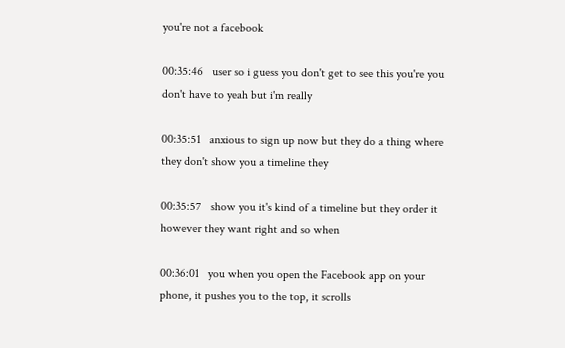you're not a facebook

00:35:46   user so i guess you don't get to see this you're you don't have to yeah but i'm really

00:35:51   anxious to sign up now but they do a thing where they don't show you a timeline they

00:35:57   show you it's kind of a timeline but they order it however they want right and so when

00:36:01   you when you open the Facebook app on your phone, it pushes you to the top, it scrolls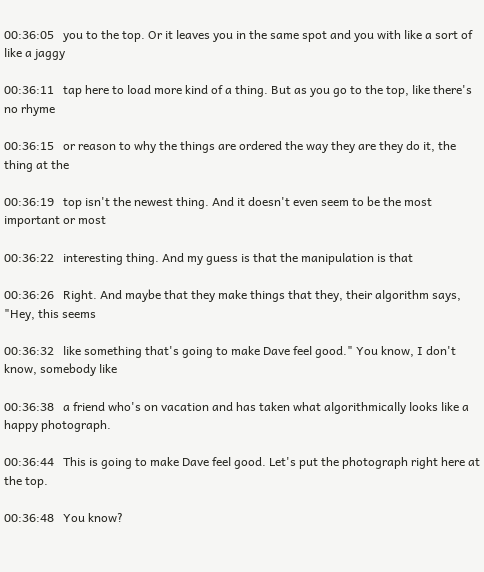00:36:05   you to the top. Or it leaves you in the same spot and you with like a sort of like a jaggy

00:36:11   tap here to load more kind of a thing. But as you go to the top, like there's no rhyme

00:36:15   or reason to why the things are ordered the way they are they do it, the thing at the

00:36:19   top isn't the newest thing. And it doesn't even seem to be the most important or most

00:36:22   interesting thing. And my guess is that the manipulation is that

00:36:26   Right. And maybe that they make things that they, their algorithm says, "Hey, this seems

00:36:32   like something that's going to make Dave feel good." You know, I don't know, somebody like

00:36:38   a friend who's on vacation and has taken what algorithmically looks like a happy photograph.

00:36:44   This is going to make Dave feel good. Let's put the photograph right here at the top.

00:36:48   You know?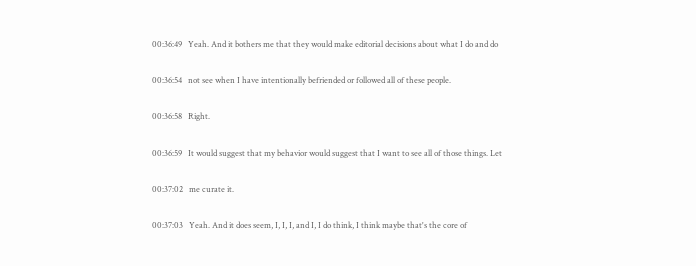00:36:49   Yeah. And it bothers me that they would make editorial decisions about what I do and do

00:36:54   not see when I have intentionally befriended or followed all of these people.

00:36:58   Right.

00:36:59   It would suggest that my behavior would suggest that I want to see all of those things. Let

00:37:02   me curate it.

00:37:03   Yeah. And it does seem, I, I, I, and I, I do think, I think maybe that's the core of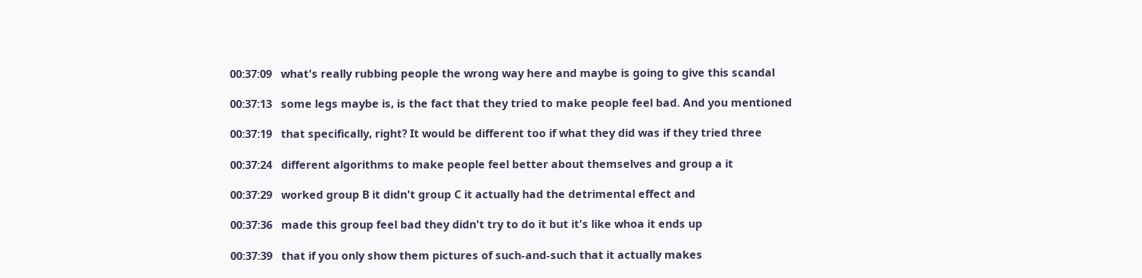00:37:09   what's really rubbing people the wrong way here and maybe is going to give this scandal

00:37:13   some legs maybe is, is the fact that they tried to make people feel bad. And you mentioned

00:37:19   that specifically, right? It would be different too if what they did was if they tried three

00:37:24   different algorithms to make people feel better about themselves and group a it

00:37:29   worked group B it didn't group C it actually had the detrimental effect and

00:37:36   made this group feel bad they didn't try to do it but it's like whoa it ends up

00:37:39   that if you only show them pictures of such-and-such that it actually makes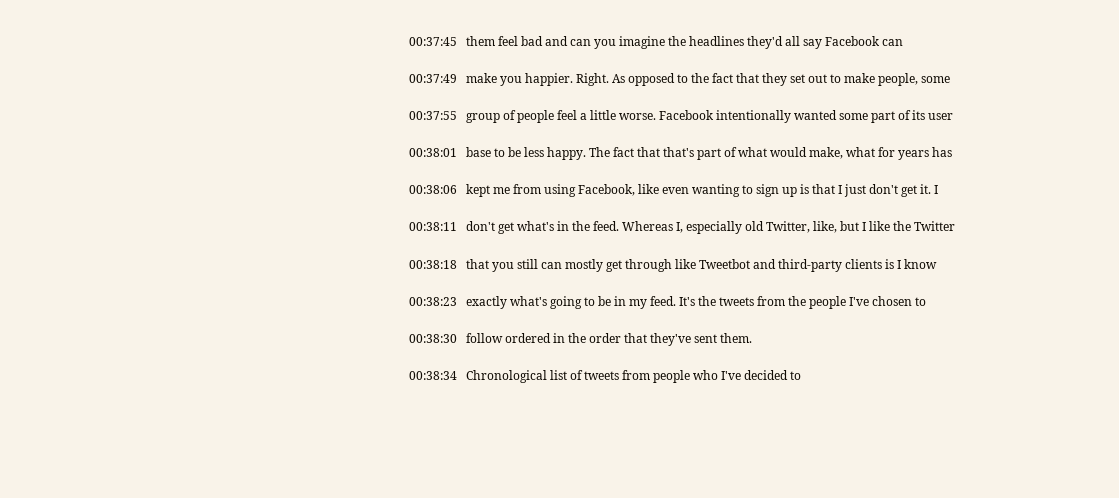00:37:45   them feel bad and can you imagine the headlines they'd all say Facebook can

00:37:49   make you happier. Right. As opposed to the fact that they set out to make people, some

00:37:55   group of people feel a little worse. Facebook intentionally wanted some part of its user

00:38:01   base to be less happy. The fact that that's part of what would make, what for years has

00:38:06   kept me from using Facebook, like even wanting to sign up is that I just don't get it. I

00:38:11   don't get what's in the feed. Whereas I, especially old Twitter, like, but I like the Twitter

00:38:18   that you still can mostly get through like Tweetbot and third-party clients is I know

00:38:23   exactly what's going to be in my feed. It's the tweets from the people I've chosen to

00:38:30   follow ordered in the order that they've sent them.

00:38:34   Chronological list of tweets from people who I've decided to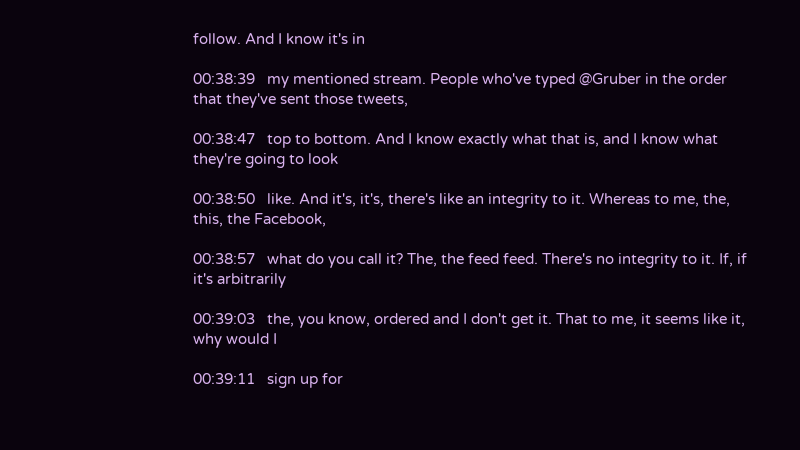follow. And I know it's in

00:38:39   my mentioned stream. People who've typed @Gruber in the order that they've sent those tweets,

00:38:47   top to bottom. And I know exactly what that is, and I know what they're going to look

00:38:50   like. And it's, it's, there's like an integrity to it. Whereas to me, the, this, the Facebook,

00:38:57   what do you call it? The, the feed feed. There's no integrity to it. If, if it's arbitrarily

00:39:03   the, you know, ordered and I don't get it. That to me, it seems like it, why would I

00:39:11   sign up for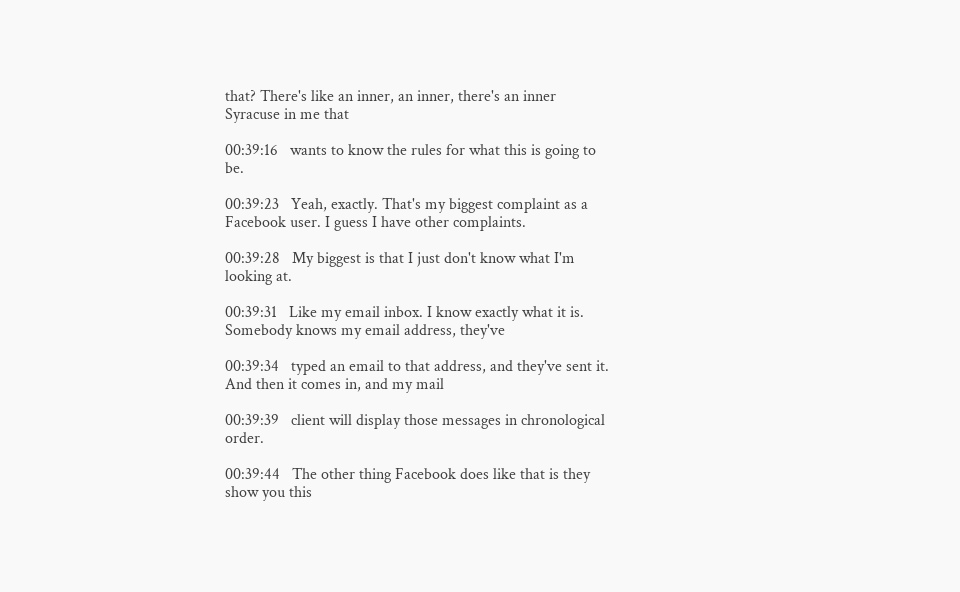that? There's like an inner, an inner, there's an inner Syracuse in me that

00:39:16   wants to know the rules for what this is going to be.

00:39:23   Yeah, exactly. That's my biggest complaint as a Facebook user. I guess I have other complaints.

00:39:28   My biggest is that I just don't know what I'm looking at.

00:39:31   Like my email inbox. I know exactly what it is. Somebody knows my email address, they've

00:39:34   typed an email to that address, and they've sent it. And then it comes in, and my mail

00:39:39   client will display those messages in chronological order.

00:39:44   The other thing Facebook does like that is they show you this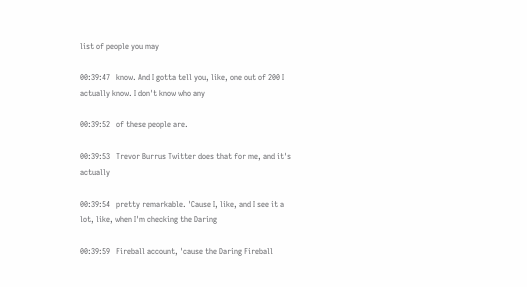list of people you may

00:39:47   know. And I gotta tell you, like, one out of 200 I actually know. I don't know who any

00:39:52   of these people are.

00:39:53   Trevor Burrus Twitter does that for me, and it's actually

00:39:54   pretty remarkable. 'Cause I, like, and I see it a lot, like, when I'm checking the Daring

00:39:59   Fireball account, 'cause the Daring Fireball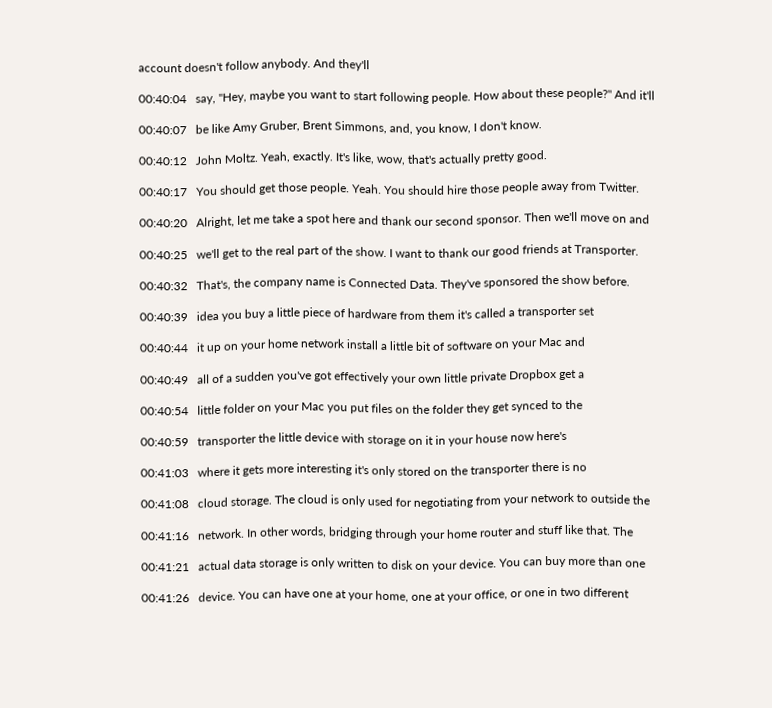account doesn't follow anybody. And they'll

00:40:04   say, "Hey, maybe you want to start following people. How about these people?" And it'll

00:40:07   be like Amy Gruber, Brent Simmons, and, you know, I don't know.

00:40:12   John Moltz. Yeah, exactly. It's like, wow, that's actually pretty good.

00:40:17   You should get those people. Yeah. You should hire those people away from Twitter.

00:40:20   Alright, let me take a spot here and thank our second sponsor. Then we'll move on and

00:40:25   we'll get to the real part of the show. I want to thank our good friends at Transporter.

00:40:32   That's, the company name is Connected Data. They've sponsored the show before.

00:40:39   idea you buy a little piece of hardware from them it's called a transporter set

00:40:44   it up on your home network install a little bit of software on your Mac and

00:40:49   all of a sudden you've got effectively your own little private Dropbox get a

00:40:54   little folder on your Mac you put files on the folder they get synced to the

00:40:59   transporter the little device with storage on it in your house now here's

00:41:03   where it gets more interesting it's only stored on the transporter there is no

00:41:08   cloud storage. The cloud is only used for negotiating from your network to outside the

00:41:16   network. In other words, bridging through your home router and stuff like that. The

00:41:21   actual data storage is only written to disk on your device. You can buy more than one

00:41:26   device. You can have one at your home, one at your office, or one in two different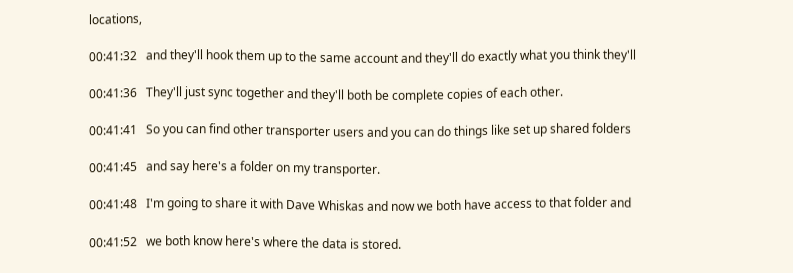locations,

00:41:32   and they'll hook them up to the same account and they'll do exactly what you think they'll

00:41:36   They'll just sync together and they'll both be complete copies of each other.

00:41:41   So you can find other transporter users and you can do things like set up shared folders

00:41:45   and say here's a folder on my transporter.

00:41:48   I'm going to share it with Dave Whiskas and now we both have access to that folder and

00:41:52   we both know here's where the data is stored.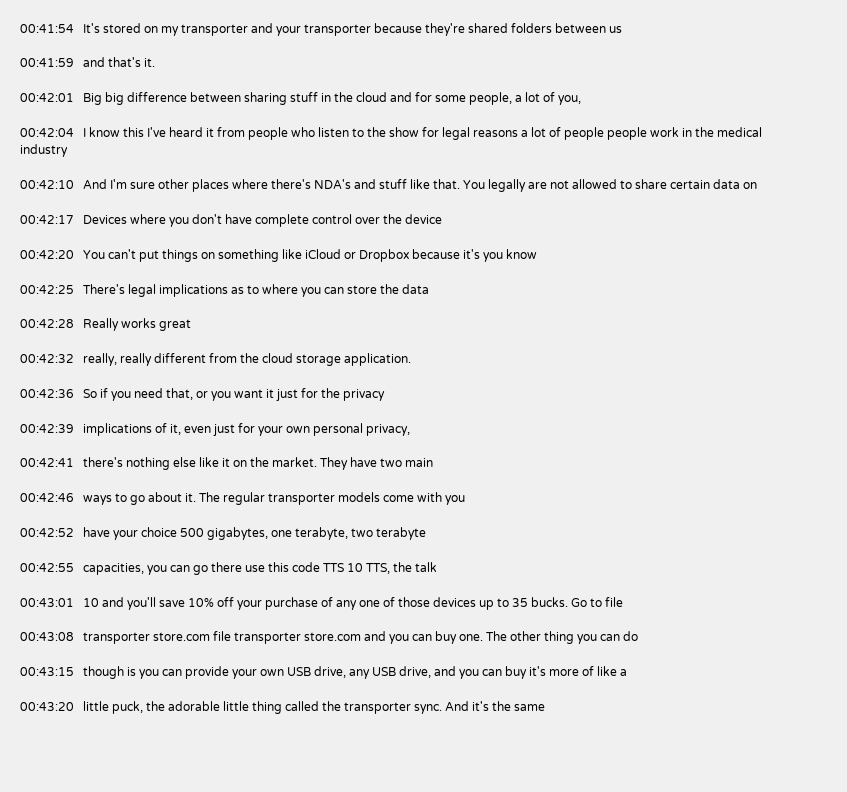00:41:54   It's stored on my transporter and your transporter because they're shared folders between us

00:41:59   and that's it.

00:42:01   Big big difference between sharing stuff in the cloud and for some people, a lot of you,

00:42:04   I know this I've heard it from people who listen to the show for legal reasons a lot of people people work in the medical industry

00:42:10   And I'm sure other places where there's NDA's and stuff like that. You legally are not allowed to share certain data on

00:42:17   Devices where you don't have complete control over the device

00:42:20   You can't put things on something like iCloud or Dropbox because it's you know

00:42:25   There's legal implications as to where you can store the data

00:42:28   Really works great

00:42:32   really, really different from the cloud storage application.

00:42:36   So if you need that, or you want it just for the privacy

00:42:39   implications of it, even just for your own personal privacy,

00:42:41   there's nothing else like it on the market. They have two main

00:42:46   ways to go about it. The regular transporter models come with you

00:42:52   have your choice 500 gigabytes, one terabyte, two terabyte

00:42:55   capacities, you can go there use this code TTS 10 TTS, the talk

00:43:01   10 and you'll save 10% off your purchase of any one of those devices up to 35 bucks. Go to file

00:43:08   transporter store.com file transporter store.com and you can buy one. The other thing you can do

00:43:15   though is you can provide your own USB drive, any USB drive, and you can buy it's more of like a

00:43:20   little puck, the adorable little thing called the transporter sync. And it's the same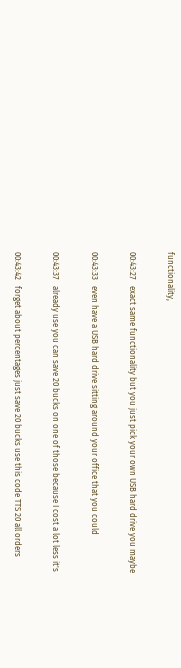functionality,

00:43:27   exact same functionality but you just pick your own USB hard drive you maybe

00:43:33   even have a USB hard drive sitting around your office that you could

00:43:37   already use you can save 20 bucks on one of those because I cost a lot less it's

00:43:42   forget about percentages just save 20 bucks use this code TTS 20 all orders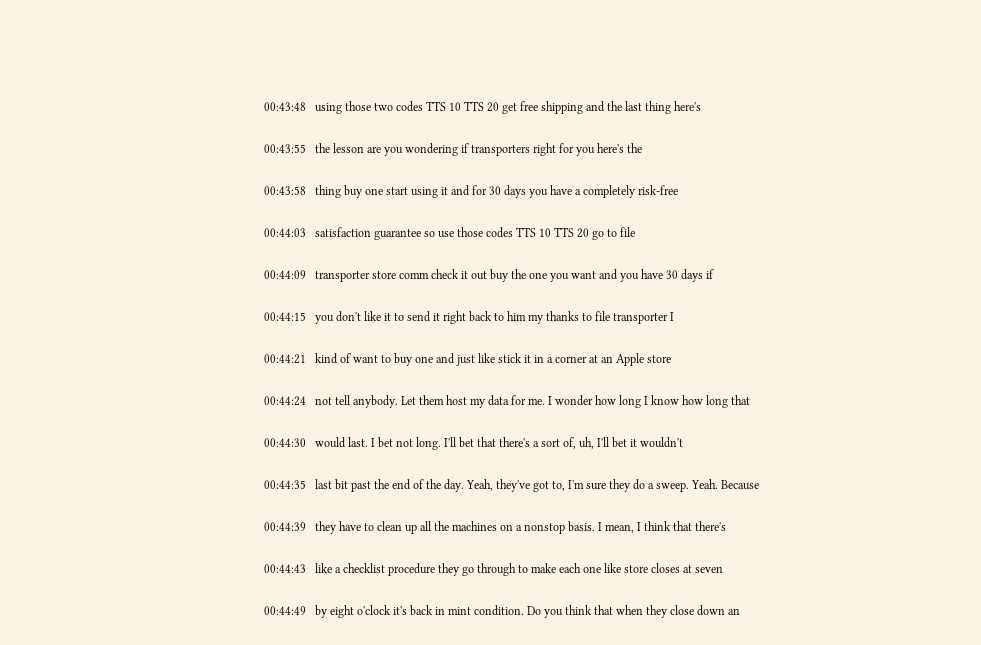00:43:48   using those two codes TTS 10 TTS 20 get free shipping and the last thing here's

00:43:55   the lesson are you wondering if transporters right for you here's the

00:43:58   thing buy one start using it and for 30 days you have a completely risk-free

00:44:03   satisfaction guarantee so use those codes TTS 10 TTS 20 go to file

00:44:09   transporter store comm check it out buy the one you want and you have 30 days if

00:44:15   you don't like it to send it right back to him my thanks to file transporter I

00:44:21   kind of want to buy one and just like stick it in a corner at an Apple store

00:44:24   not tell anybody. Let them host my data for me. I wonder how long I know how long that

00:44:30   would last. I bet not long. I'll bet that there's a sort of, uh, I'll bet it wouldn't

00:44:35   last bit past the end of the day. Yeah, they've got to, I'm sure they do a sweep. Yeah. Because

00:44:39   they have to clean up all the machines on a nonstop basis. I mean, I think that there's

00:44:43   like a checklist procedure they go through to make each one like store closes at seven

00:44:49   by eight o'clock it's back in mint condition. Do you think that when they close down an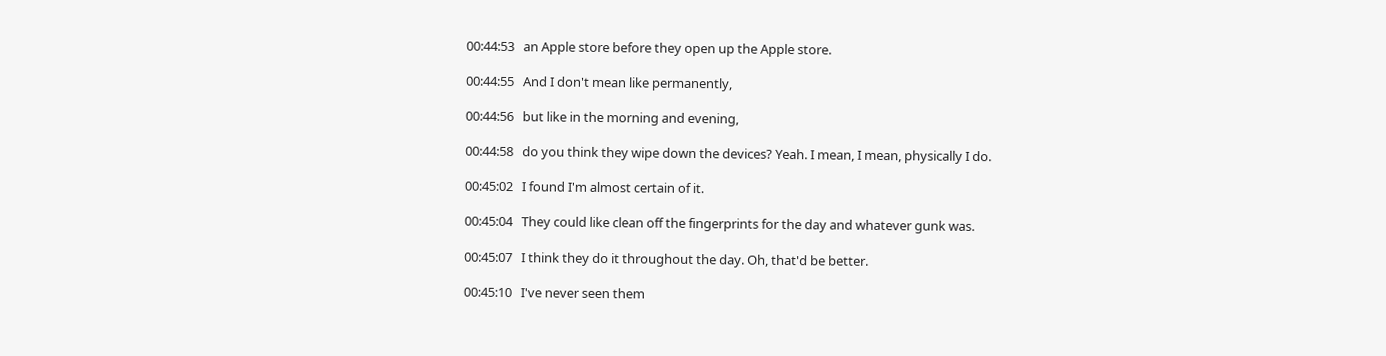00:44:53   an Apple store before they open up the Apple store.

00:44:55   And I don't mean like permanently,

00:44:56   but like in the morning and evening,

00:44:58   do you think they wipe down the devices? Yeah. I mean, I mean, physically I do.

00:45:02   I found I'm almost certain of it.

00:45:04   They could like clean off the fingerprints for the day and whatever gunk was.

00:45:07   I think they do it throughout the day. Oh, that'd be better.

00:45:10   I've never seen them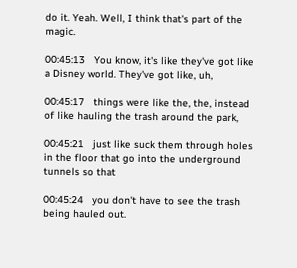do it. Yeah. Well, I think that's part of the magic.

00:45:13   You know, it's like they've got like a Disney world. They've got like, uh,

00:45:17   things were like the, the, instead of like hauling the trash around the park,

00:45:21   just like suck them through holes in the floor that go into the underground tunnels so that

00:45:24   you don't have to see the trash being hauled out.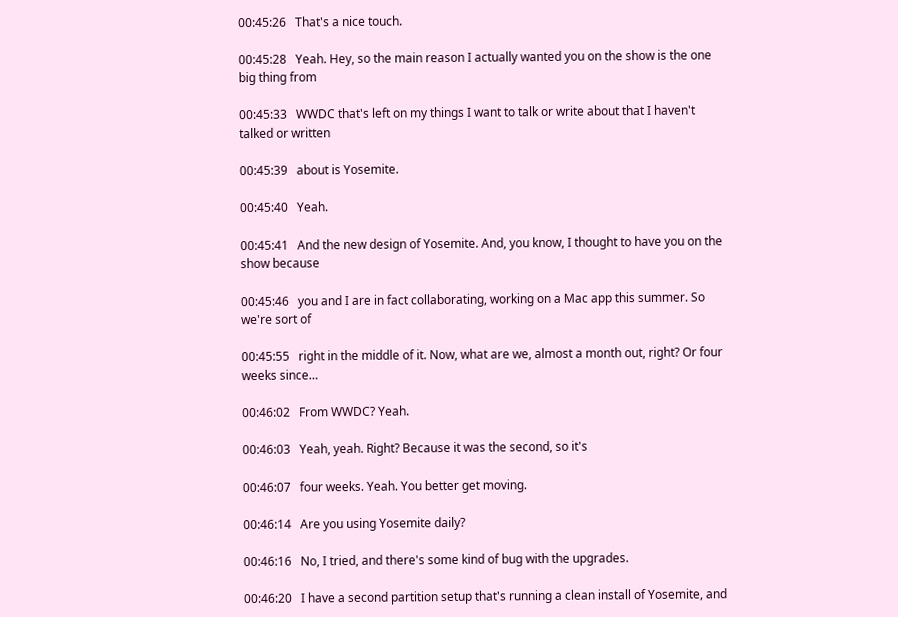00:45:26   That's a nice touch.

00:45:28   Yeah. Hey, so the main reason I actually wanted you on the show is the one big thing from

00:45:33   WWDC that's left on my things I want to talk or write about that I haven't talked or written

00:45:39   about is Yosemite.

00:45:40   Yeah.

00:45:41   And the new design of Yosemite. And, you know, I thought to have you on the show because

00:45:46   you and I are in fact collaborating, working on a Mac app this summer. So we're sort of

00:45:55   right in the middle of it. Now, what are we, almost a month out, right? Or four weeks since…

00:46:02   From WWDC? Yeah.

00:46:03   Yeah, yeah. Right? Because it was the second, so it's

00:46:07   four weeks. Yeah. You better get moving.

00:46:14   Are you using Yosemite daily?

00:46:16   No, I tried, and there's some kind of bug with the upgrades.

00:46:20   I have a second partition setup that's running a clean install of Yosemite, and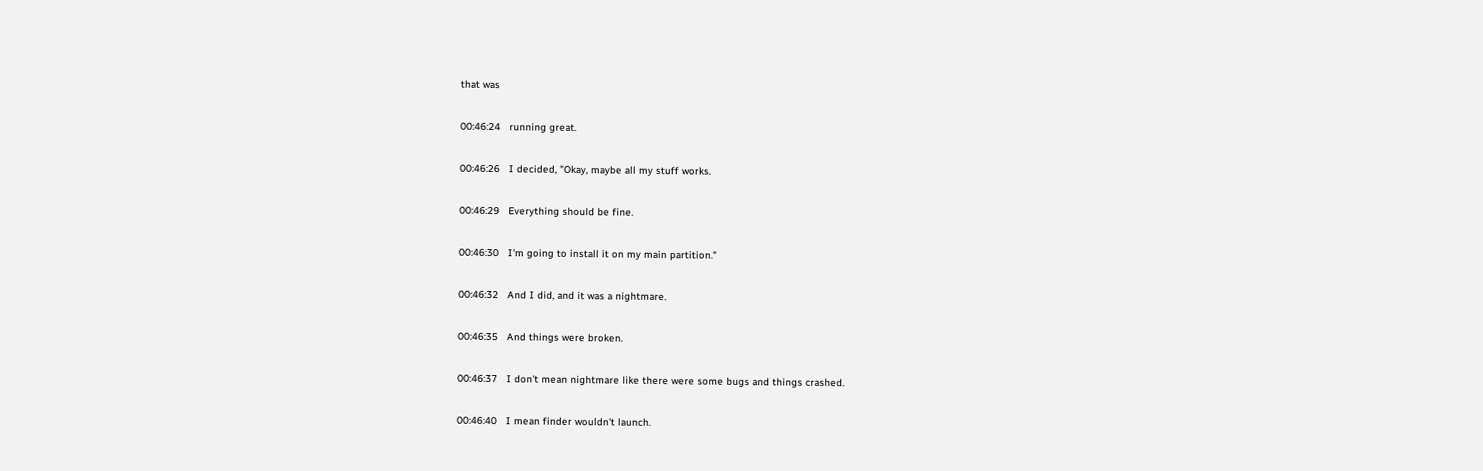that was

00:46:24   running great.

00:46:26   I decided, "Okay, maybe all my stuff works.

00:46:29   Everything should be fine.

00:46:30   I'm going to install it on my main partition."

00:46:32   And I did, and it was a nightmare.

00:46:35   And things were broken.

00:46:37   I don't mean nightmare like there were some bugs and things crashed.

00:46:40   I mean finder wouldn't launch.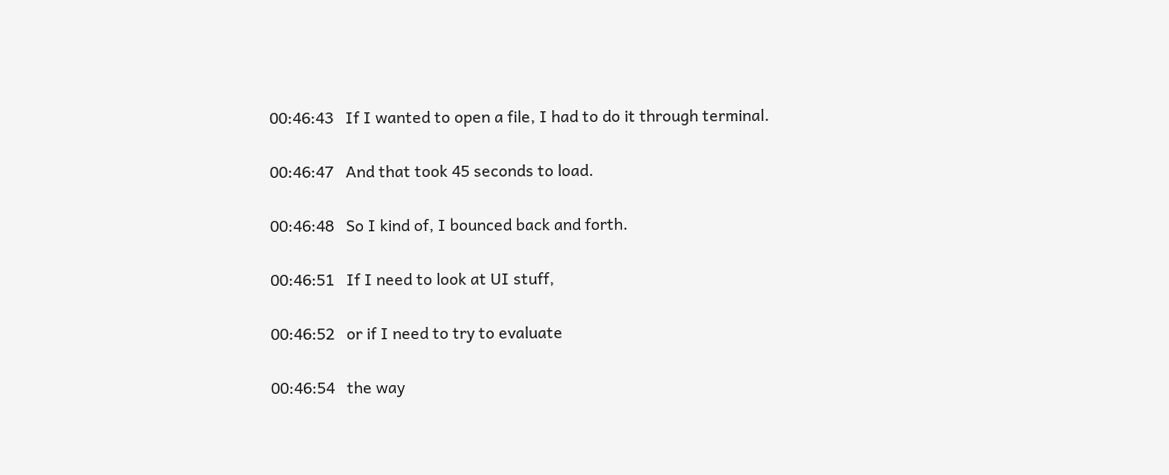00:46:43   If I wanted to open a file, I had to do it through terminal.

00:46:47   And that took 45 seconds to load.

00:46:48   So I kind of, I bounced back and forth.

00:46:51   If I need to look at UI stuff,

00:46:52   or if I need to try to evaluate

00:46:54   the way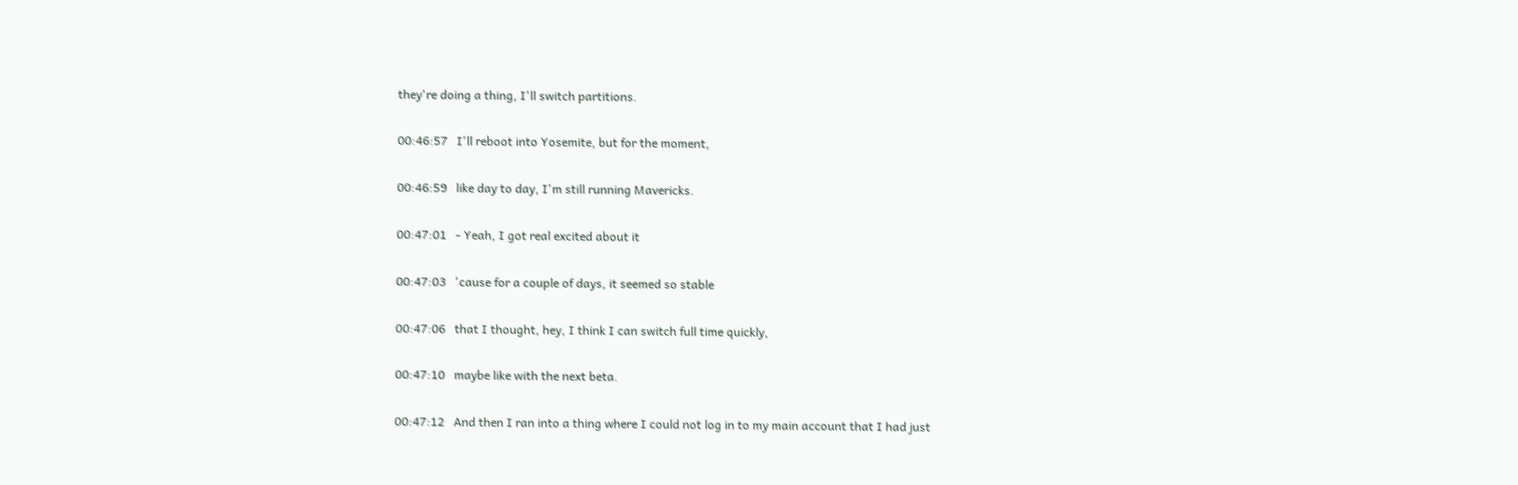they're doing a thing, I'll switch partitions.

00:46:57   I'll reboot into Yosemite, but for the moment,

00:46:59   like day to day, I'm still running Mavericks.

00:47:01   - Yeah, I got real excited about it

00:47:03   'cause for a couple of days, it seemed so stable

00:47:06   that I thought, hey, I think I can switch full time quickly,

00:47:10   maybe like with the next beta.

00:47:12   And then I ran into a thing where I could not log in to my main account that I had just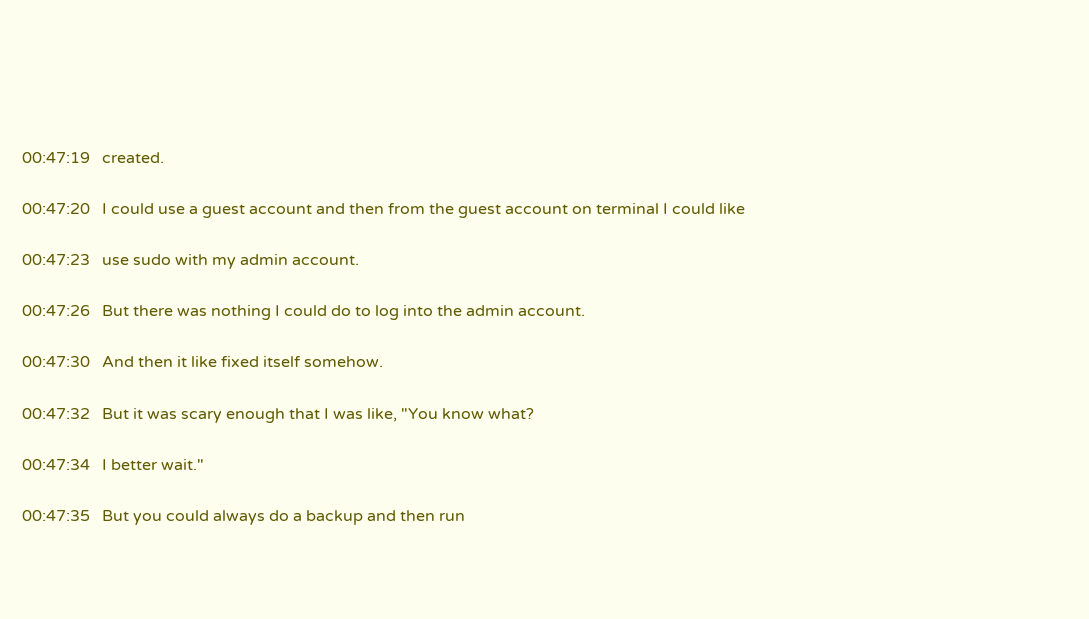00:47:19   created.

00:47:20   I could use a guest account and then from the guest account on terminal I could like

00:47:23   use sudo with my admin account.

00:47:26   But there was nothing I could do to log into the admin account.

00:47:30   And then it like fixed itself somehow.

00:47:32   But it was scary enough that I was like, "You know what?

00:47:34   I better wait."

00:47:35   But you could always do a backup and then run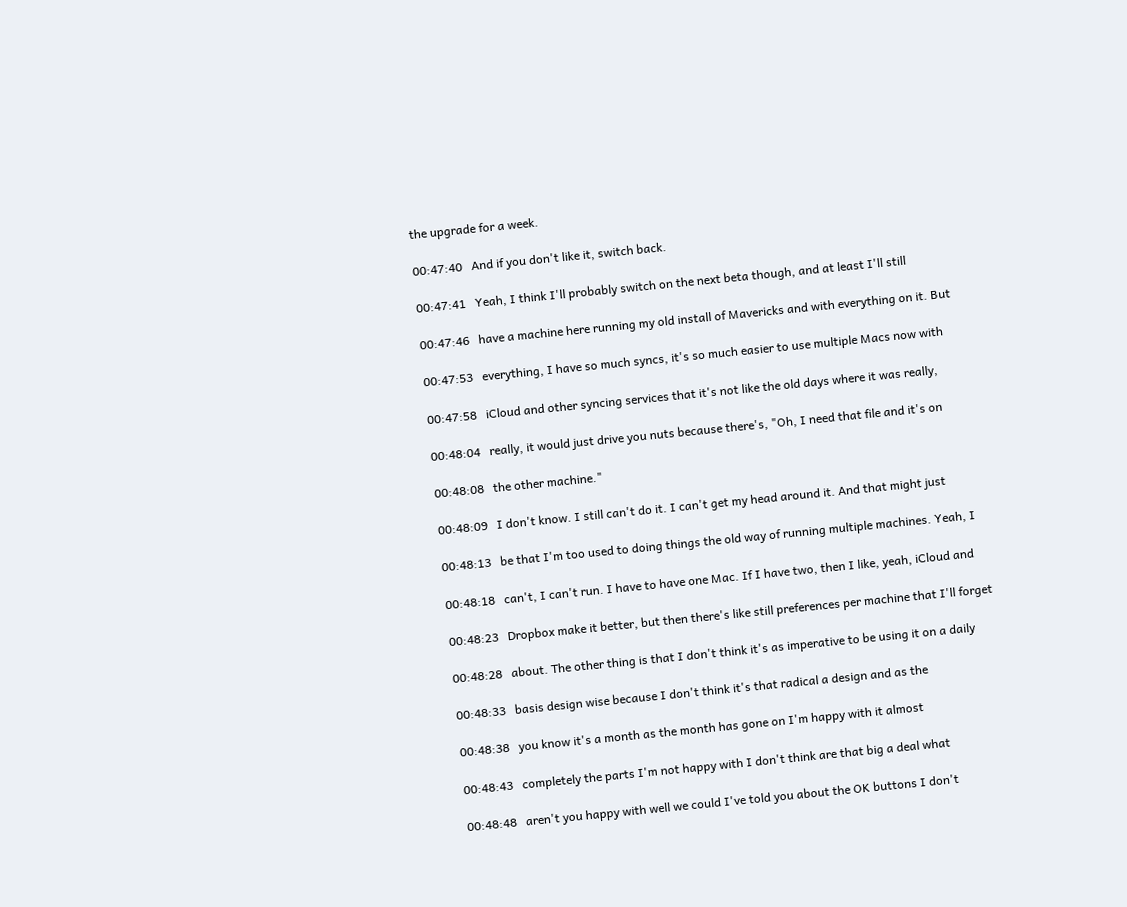the upgrade for a week.

00:47:40   And if you don't like it, switch back.

00:47:41   Yeah, I think I'll probably switch on the next beta though, and at least I'll still

00:47:46   have a machine here running my old install of Mavericks and with everything on it. But

00:47:53   everything, I have so much syncs, it's so much easier to use multiple Macs now with

00:47:58   iCloud and other syncing services that it's not like the old days where it was really,

00:48:04   really, it would just drive you nuts because there's, "Oh, I need that file and it's on

00:48:08   the other machine."

00:48:09   I don't know. I still can't do it. I can't get my head around it. And that might just

00:48:13   be that I'm too used to doing things the old way of running multiple machines. Yeah, I

00:48:18   can't, I can't run. I have to have one Mac. If I have two, then I like, yeah, iCloud and

00:48:23   Dropbox make it better, but then there's like still preferences per machine that I'll forget

00:48:28   about. The other thing is that I don't think it's as imperative to be using it on a daily

00:48:33   basis design wise because I don't think it's that radical a design and as the

00:48:38   you know it's a month as the month has gone on I'm happy with it almost

00:48:43   completely the parts I'm not happy with I don't think are that big a deal what

00:48:48   aren't you happy with well we could I've told you about the OK buttons I don't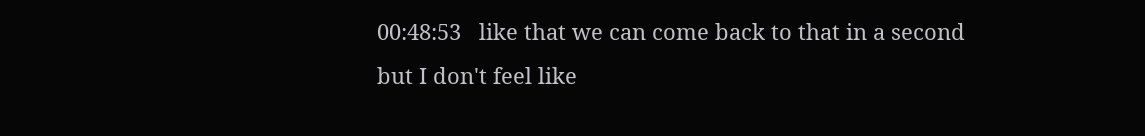00:48:53   like that we can come back to that in a second but I don't feel like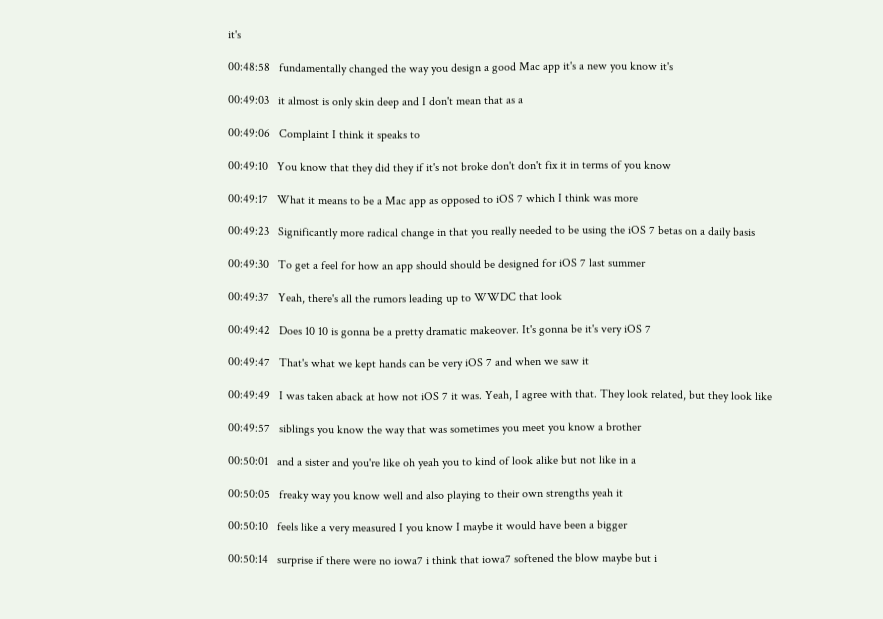it's

00:48:58   fundamentally changed the way you design a good Mac app it's a new you know it's

00:49:03   it almost is only skin deep and I don't mean that as a

00:49:06   Complaint I think it speaks to

00:49:10   You know that they did they if it's not broke don't don't fix it in terms of you know

00:49:17   What it means to be a Mac app as opposed to iOS 7 which I think was more

00:49:23   Significantly more radical change in that you really needed to be using the iOS 7 betas on a daily basis

00:49:30   To get a feel for how an app should should be designed for iOS 7 last summer

00:49:37   Yeah, there's all the rumors leading up to WWDC that look

00:49:42   Does 10 10 is gonna be a pretty dramatic makeover. It's gonna be it's very iOS 7

00:49:47   That's what we kept hands can be very iOS 7 and when we saw it

00:49:49   I was taken aback at how not iOS 7 it was. Yeah, I agree with that. They look related, but they look like

00:49:57   siblings you know the way that was sometimes you meet you know a brother

00:50:01   and a sister and you're like oh yeah you to kind of look alike but not like in a

00:50:05   freaky way you know well and also playing to their own strengths yeah it

00:50:10   feels like a very measured I you know I maybe it would have been a bigger

00:50:14   surprise if there were no iowa7 i think that iowa7 softened the blow maybe but i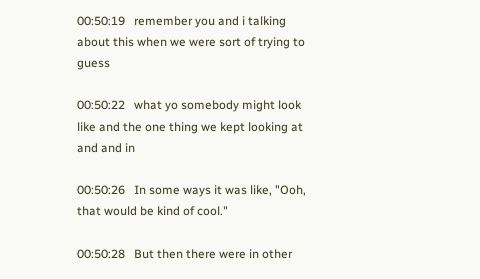00:50:19   remember you and i talking about this when we were sort of trying to guess

00:50:22   what yo somebody might look like and the one thing we kept looking at and and in

00:50:26   In some ways it was like, "Ooh, that would be kind of cool."

00:50:28   But then there were in other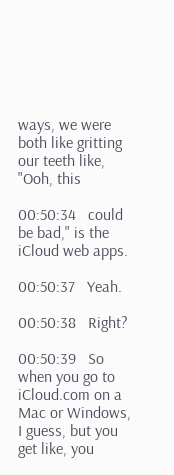ways, we were both like gritting our teeth like, "Ooh, this

00:50:34   could be bad," is the iCloud web apps.

00:50:37   Yeah.

00:50:38   Right?

00:50:39   So when you go to iCloud.com on a Mac or Windows, I guess, but you get like, you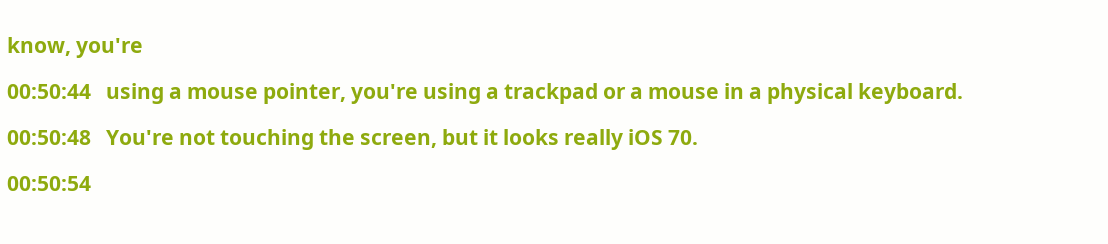know, you're

00:50:44   using a mouse pointer, you're using a trackpad or a mouse in a physical keyboard.

00:50:48   You're not touching the screen, but it looks really iOS 70.

00:50:54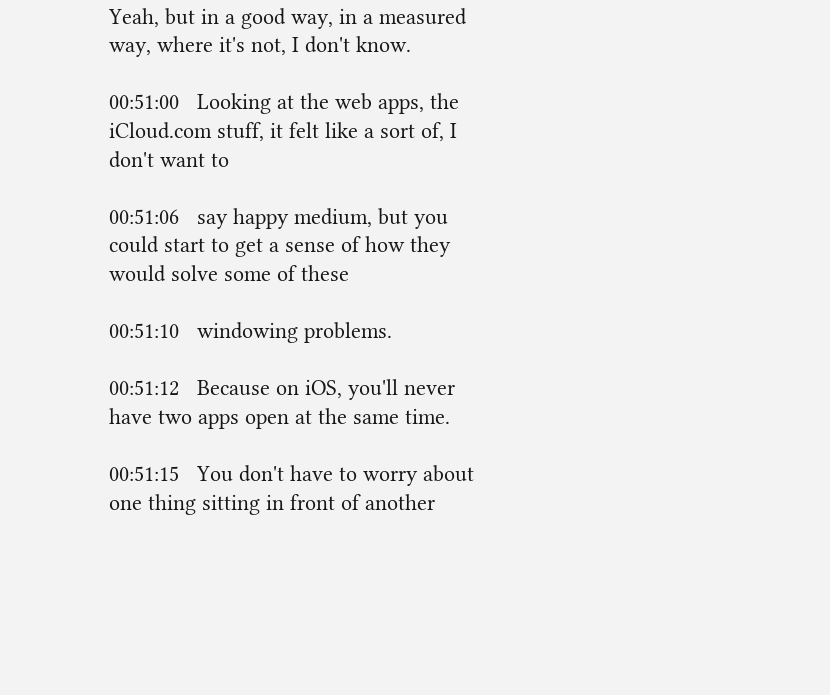Yeah, but in a good way, in a measured way, where it's not, I don't know.

00:51:00   Looking at the web apps, the iCloud.com stuff, it felt like a sort of, I don't want to

00:51:06   say happy medium, but you could start to get a sense of how they would solve some of these

00:51:10   windowing problems.

00:51:12   Because on iOS, you'll never have two apps open at the same time.

00:51:15   You don't have to worry about one thing sitting in front of another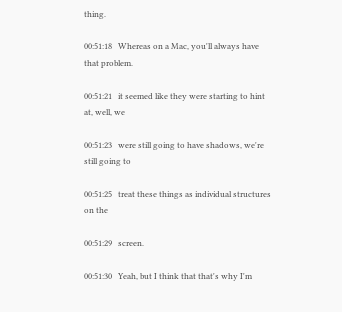thing.

00:51:18   Whereas on a Mac, you'll always have that problem.

00:51:21   it seemed like they were starting to hint at, well, we

00:51:23   were still going to have shadows, we're still going to

00:51:25   treat these things as individual structures on the

00:51:29   screen.

00:51:30   Yeah, but I think that that's why I'm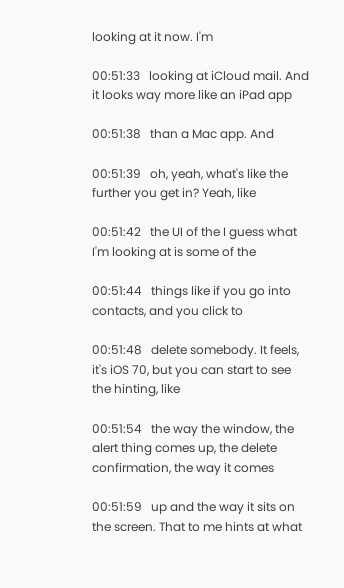looking at it now. I'm

00:51:33   looking at iCloud mail. And it looks way more like an iPad app

00:51:38   than a Mac app. And

00:51:39   oh, yeah, what's like the further you get in? Yeah, like

00:51:42   the UI of the I guess what I'm looking at is some of the

00:51:44   things like if you go into contacts, and you click to

00:51:48   delete somebody. It feels, it's iOS 70, but you can start to see the hinting, like

00:51:54   the way the window, the alert thing comes up, the delete confirmation, the way it comes

00:51:59   up and the way it sits on the screen. That to me hints at what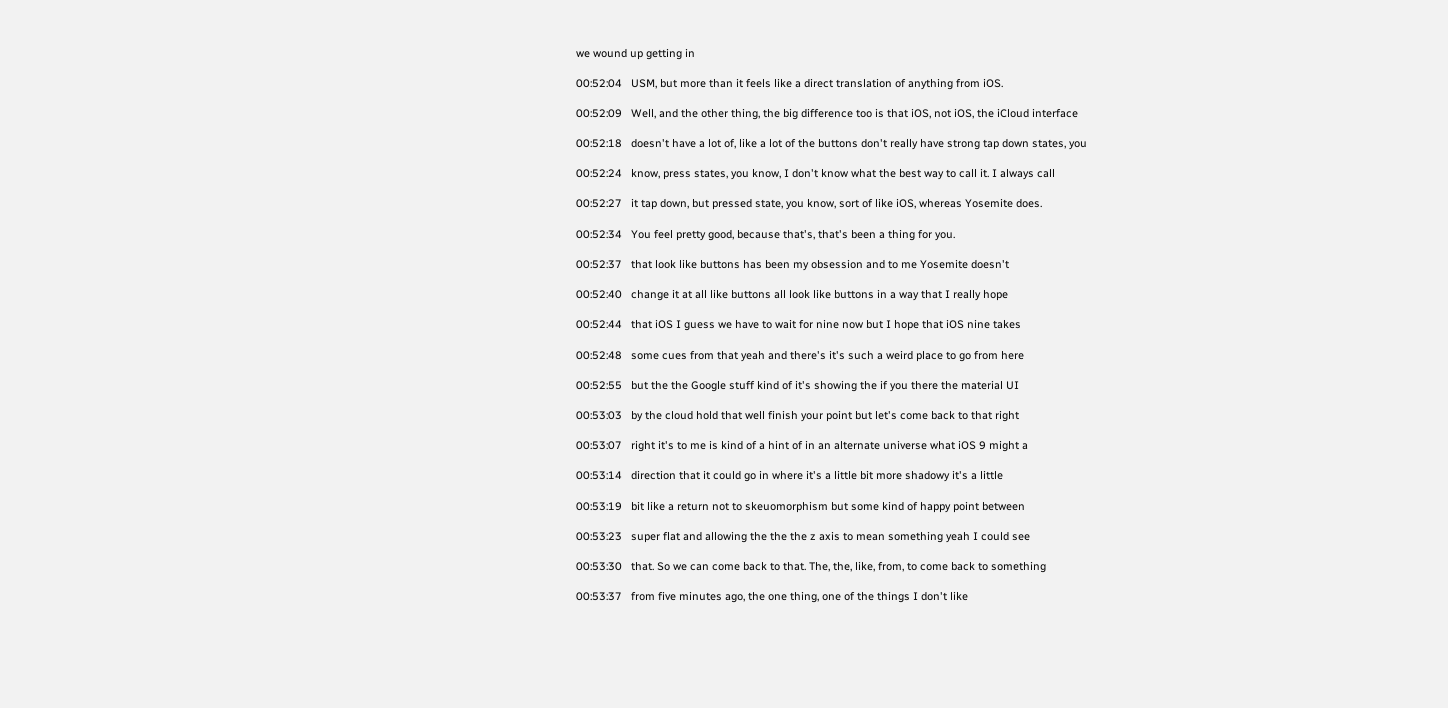we wound up getting in

00:52:04   USM, but more than it feels like a direct translation of anything from iOS.

00:52:09   Well, and the other thing, the big difference too is that iOS, not iOS, the iCloud interface

00:52:18   doesn't have a lot of, like a lot of the buttons don't really have strong tap down states, you

00:52:24   know, press states, you know, I don't know what the best way to call it. I always call

00:52:27   it tap down, but pressed state, you know, sort of like iOS, whereas Yosemite does.

00:52:34   You feel pretty good, because that's, that's been a thing for you.

00:52:37   that look like buttons has been my obsession and to me Yosemite doesn't

00:52:40   change it at all like buttons all look like buttons in a way that I really hope

00:52:44   that iOS I guess we have to wait for nine now but I hope that iOS nine takes

00:52:48   some cues from that yeah and there's it's such a weird place to go from here

00:52:55   but the the Google stuff kind of it's showing the if you there the material UI

00:53:03   by the cloud hold that well finish your point but let's come back to that right

00:53:07   right it's to me is kind of a hint of in an alternate universe what iOS 9 might a

00:53:14   direction that it could go in where it's a little bit more shadowy it's a little

00:53:19   bit like a return not to skeuomorphism but some kind of happy point between

00:53:23   super flat and allowing the the the z axis to mean something yeah I could see

00:53:30   that. So we can come back to that. The, the, like, from, to come back to something

00:53:37   from five minutes ago, the one thing, one of the things I don't like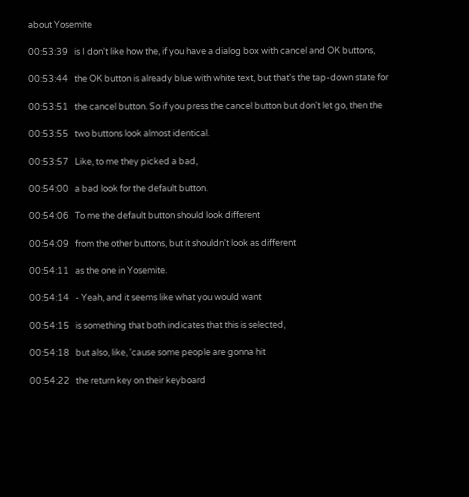about Yosemite

00:53:39   is I don't like how the, if you have a dialog box with cancel and OK buttons,

00:53:44   the OK button is already blue with white text, but that's the tap-down state for

00:53:51   the cancel button. So if you press the cancel button but don't let go, then the

00:53:55   two buttons look almost identical.

00:53:57   Like, to me they picked a bad,

00:54:00   a bad look for the default button.

00:54:06   To me the default button should look different

00:54:09   from the other buttons, but it shouldn't look as different

00:54:11   as the one in Yosemite.

00:54:14   - Yeah, and it seems like what you would want

00:54:15   is something that both indicates that this is selected,

00:54:18   but also, like, 'cause some people are gonna hit

00:54:22   the return key on their keyboard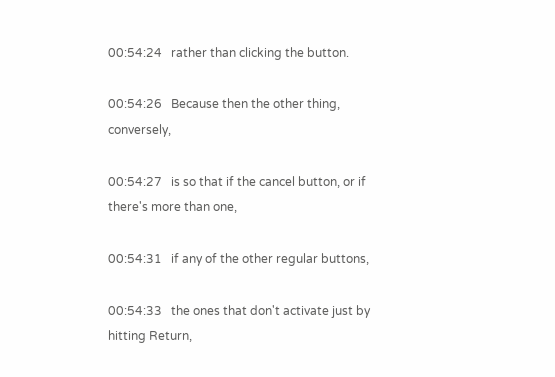00:54:24   rather than clicking the button.

00:54:26   Because then the other thing, conversely,

00:54:27   is so that if the cancel button, or if there's more than one,

00:54:31   if any of the other regular buttons,

00:54:33   the ones that don't activate just by hitting Return,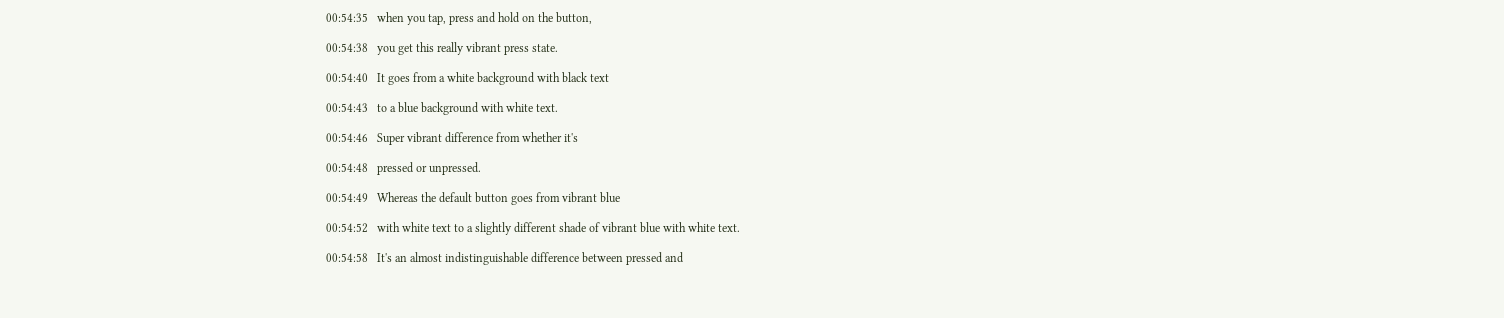00:54:35   when you tap, press and hold on the button,

00:54:38   you get this really vibrant press state.

00:54:40   It goes from a white background with black text

00:54:43   to a blue background with white text.

00:54:46   Super vibrant difference from whether it's

00:54:48   pressed or unpressed.

00:54:49   Whereas the default button goes from vibrant blue

00:54:52   with white text to a slightly different shade of vibrant blue with white text.

00:54:58   It's an almost indistinguishable difference between pressed and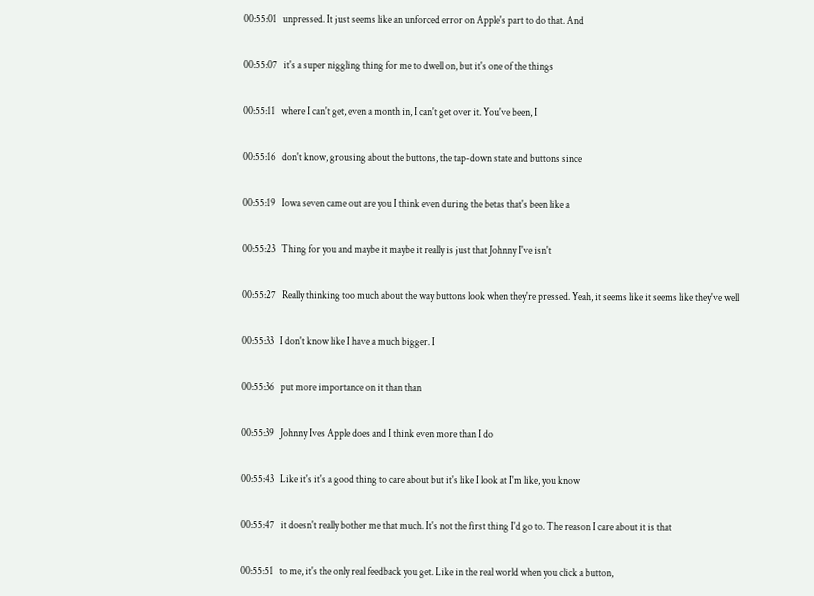00:55:01   unpressed. It just seems like an unforced error on Apple's part to do that. And

00:55:07   it's a super niggling thing for me to dwell on, but it's one of the things

00:55:11   where I can't get, even a month in, I can't get over it. You've been, I

00:55:16   don't know, grousing about the buttons, the tap-down state and buttons since

00:55:19   Iowa seven came out are you I think even during the betas that's been like a

00:55:23   Thing for you and maybe it maybe it really is just that Johnny I've isn't

00:55:27   Really thinking too much about the way buttons look when they're pressed. Yeah, it seems like it seems like they've well

00:55:33   I don't know like I have a much bigger. I

00:55:36   put more importance on it than than

00:55:39   Johnny Ives Apple does and I think even more than I do

00:55:43   Like it's it's a good thing to care about but it's like I look at I'm like, you know

00:55:47   it doesn't really bother me that much. It's not the first thing I'd go to. The reason I care about it is that

00:55:51   to me, it's the only real feedback you get. Like in the real world when you click a button,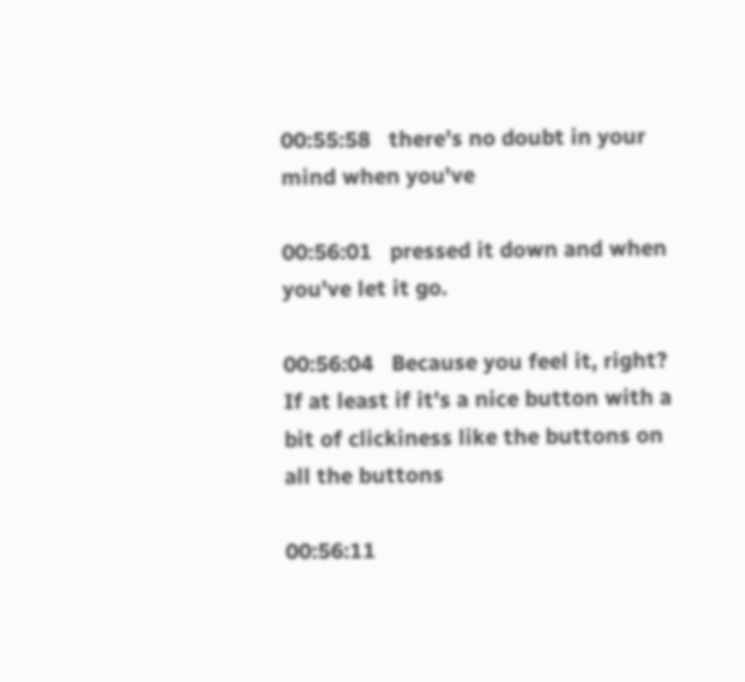00:55:58   there's no doubt in your mind when you've

00:56:01   pressed it down and when you've let it go.

00:56:04   Because you feel it, right? If at least if it's a nice button with a bit of clickiness like the buttons on all the buttons

00:56:11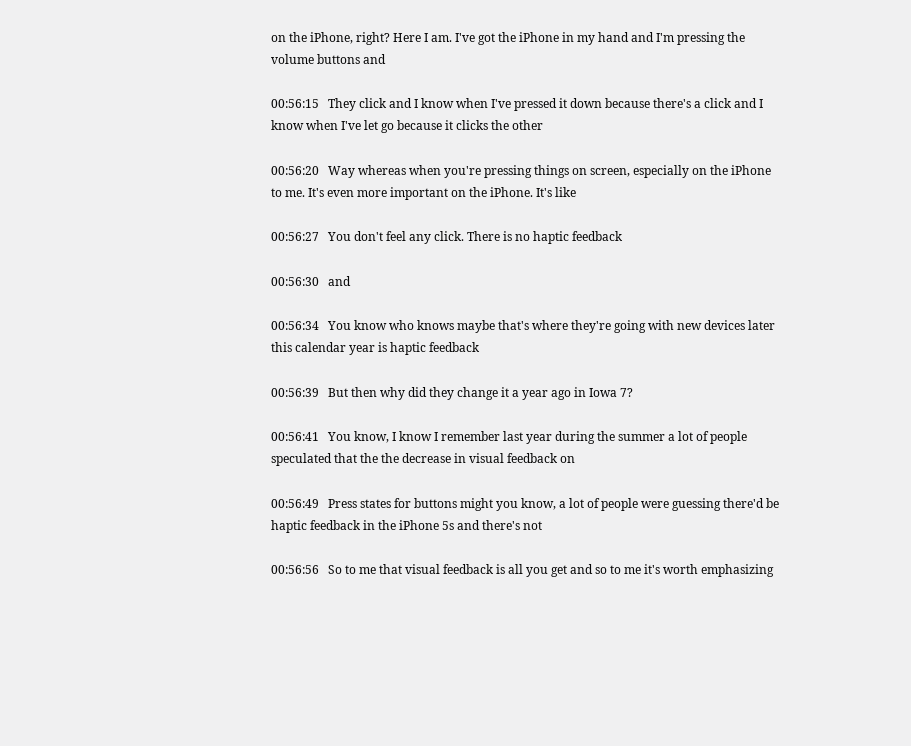on the iPhone, right? Here I am. I've got the iPhone in my hand and I'm pressing the volume buttons and

00:56:15   They click and I know when I've pressed it down because there's a click and I know when I've let go because it clicks the other

00:56:20   Way whereas when you're pressing things on screen, especially on the iPhone to me. It's even more important on the iPhone. It's like

00:56:27   You don't feel any click. There is no haptic feedback

00:56:30   and

00:56:34   You know who knows maybe that's where they're going with new devices later this calendar year is haptic feedback

00:56:39   But then why did they change it a year ago in Iowa 7?

00:56:41   You know, I know I remember last year during the summer a lot of people speculated that the the decrease in visual feedback on

00:56:49   Press states for buttons might you know, a lot of people were guessing there'd be haptic feedback in the iPhone 5s and there's not

00:56:56   So to me that visual feedback is all you get and so to me it's worth emphasizing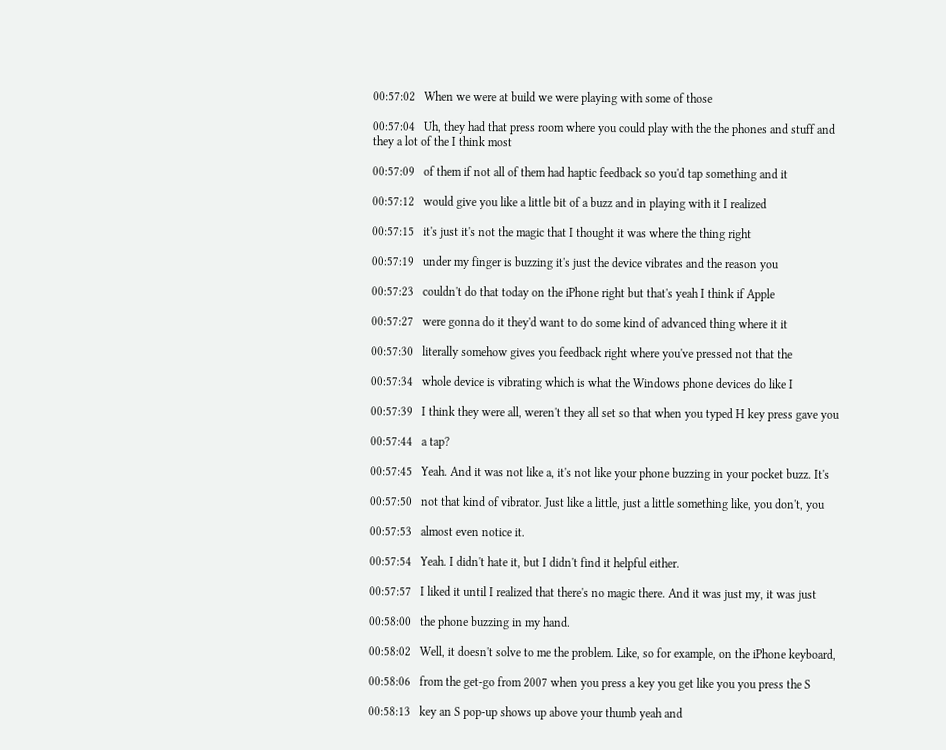00:57:02   When we were at build we were playing with some of those

00:57:04   Uh, they had that press room where you could play with the the phones and stuff and they a lot of the I think most

00:57:09   of them if not all of them had haptic feedback so you'd tap something and it

00:57:12   would give you like a little bit of a buzz and in playing with it I realized

00:57:15   it's just it's not the magic that I thought it was where the thing right

00:57:19   under my finger is buzzing it's just the device vibrates and the reason you

00:57:23   couldn't do that today on the iPhone right but that's yeah I think if Apple

00:57:27   were gonna do it they'd want to do some kind of advanced thing where it it

00:57:30   literally somehow gives you feedback right where you've pressed not that the

00:57:34   whole device is vibrating which is what the Windows phone devices do like I

00:57:39   I think they were all, weren't they all set so that when you typed H key press gave you

00:57:44   a tap?

00:57:45   Yeah. And it was not like a, it's not like your phone buzzing in your pocket buzz. It's

00:57:50   not that kind of vibrator. Just like a little, just a little something like, you don't, you

00:57:53   almost even notice it.

00:57:54   Yeah. I didn't hate it, but I didn't find it helpful either.

00:57:57   I liked it until I realized that there's no magic there. And it was just my, it was just

00:58:00   the phone buzzing in my hand.

00:58:02   Well, it doesn't solve to me the problem. Like, so for example, on the iPhone keyboard,

00:58:06   from the get-go from 2007 when you press a key you get like you you press the S

00:58:13   key an S pop-up shows up above your thumb yeah and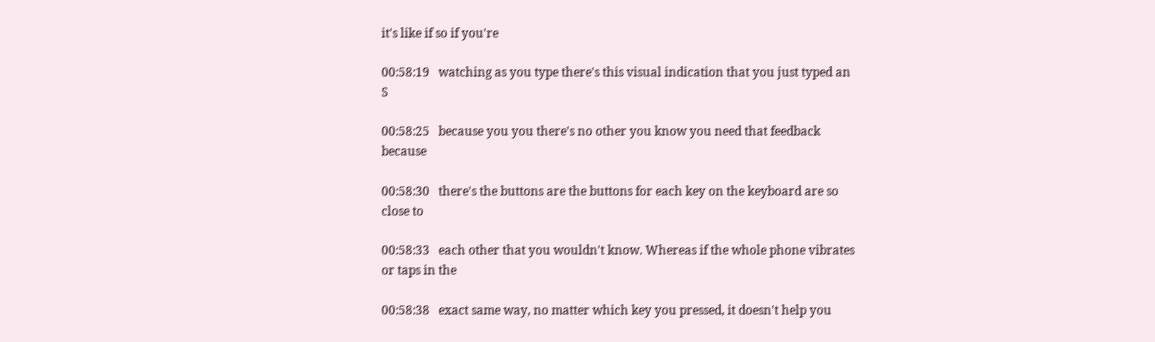it's like if so if you're

00:58:19   watching as you type there's this visual indication that you just typed an S

00:58:25   because you you there's no other you know you need that feedback because

00:58:30   there's the buttons are the buttons for each key on the keyboard are so close to

00:58:33   each other that you wouldn't know. Whereas if the whole phone vibrates or taps in the

00:58:38   exact same way, no matter which key you pressed, it doesn't help you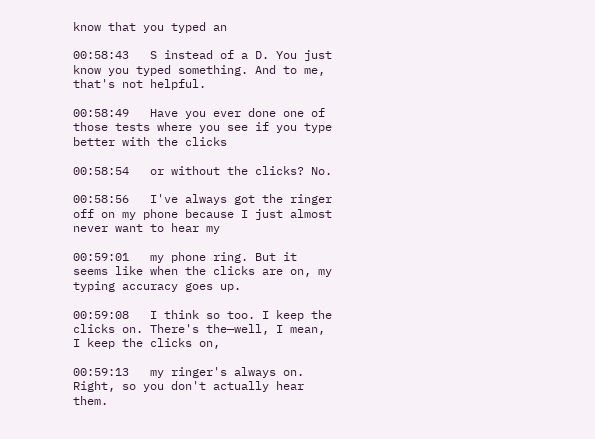know that you typed an

00:58:43   S instead of a D. You just know you typed something. And to me, that's not helpful.

00:58:49   Have you ever done one of those tests where you see if you type better with the clicks

00:58:54   or without the clicks? No.

00:58:56   I've always got the ringer off on my phone because I just almost never want to hear my

00:59:01   my phone ring. But it seems like when the clicks are on, my typing accuracy goes up.

00:59:08   I think so too. I keep the clicks on. There's the—well, I mean, I keep the clicks on,

00:59:13   my ringer's always on. Right, so you don't actually hear them.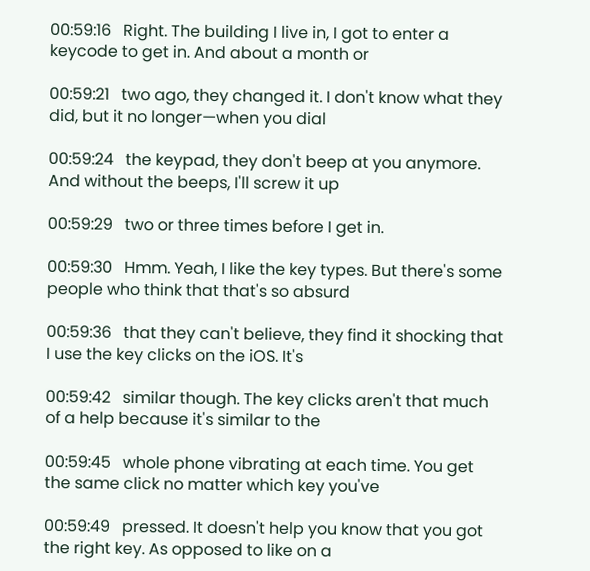00:59:16   Right. The building I live in, I got to enter a keycode to get in. And about a month or

00:59:21   two ago, they changed it. I don't know what they did, but it no longer—when you dial

00:59:24   the keypad, they don't beep at you anymore. And without the beeps, I'll screw it up

00:59:29   two or three times before I get in.

00:59:30   Hmm. Yeah, I like the key types. But there's some people who think that that's so absurd

00:59:36   that they can't believe, they find it shocking that I use the key clicks on the iOS. It's

00:59:42   similar though. The key clicks aren't that much of a help because it's similar to the

00:59:45   whole phone vibrating at each time. You get the same click no matter which key you've

00:59:49   pressed. It doesn't help you know that you got the right key. As opposed to like on a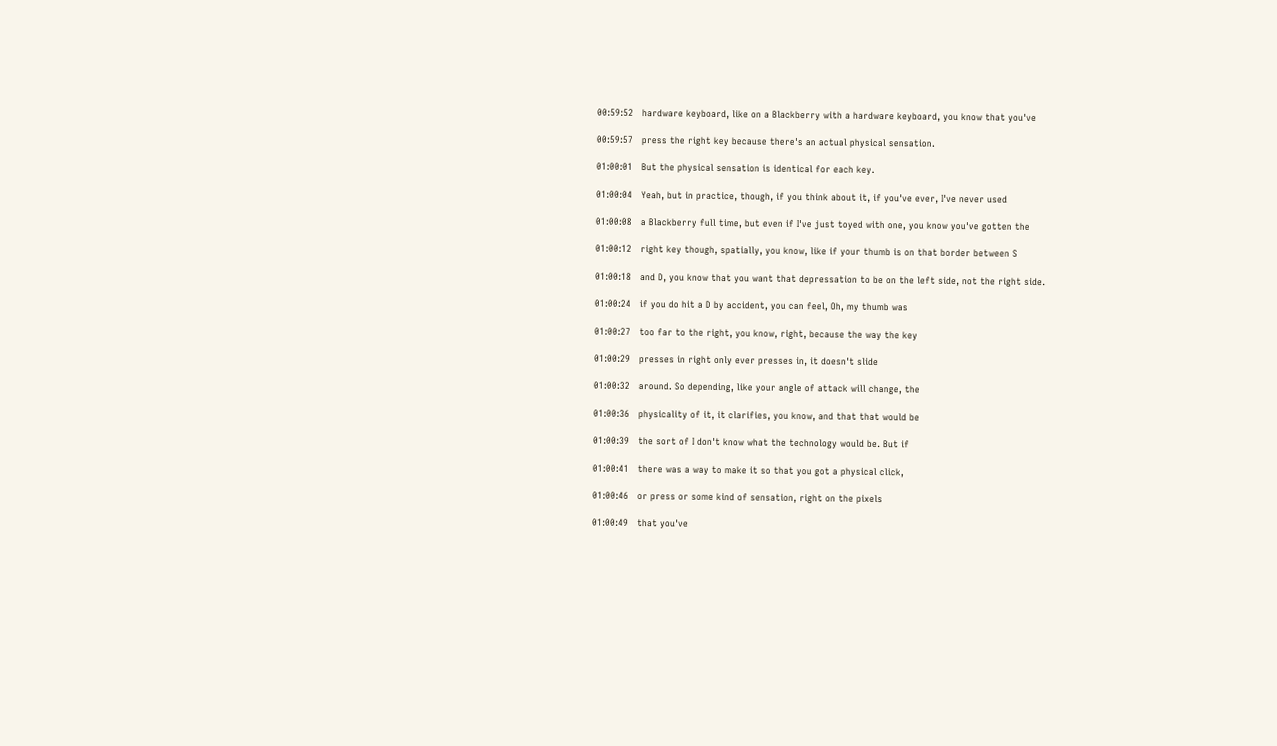00:59:52   hardware keyboard, like on a Blackberry with a hardware keyboard, you know that you've

00:59:57   press the right key because there's an actual physical sensation.

01:00:01   But the physical sensation is identical for each key.

01:00:04   Yeah, but in practice, though, if you think about it, if you've ever, I've never used

01:00:08   a Blackberry full time, but even if I've just toyed with one, you know you've gotten the

01:00:12   right key though, spatially, you know, like if your thumb is on that border between S

01:00:18   and D, you know that you want that depressation to be on the left side, not the right side.

01:00:24   if you do hit a D by accident, you can feel, Oh, my thumb was

01:00:27   too far to the right, you know, right, because the way the key

01:00:29   presses in right only ever presses in, it doesn't slide

01:00:32   around. So depending, like your angle of attack will change, the

01:00:36   physicality of it, it clarifies, you know, and that that would be

01:00:39   the sort of I don't know what the technology would be. But if

01:00:41   there was a way to make it so that you got a physical click,

01:00:46   or press or some kind of sensation, right on the pixels

01:00:49   that you've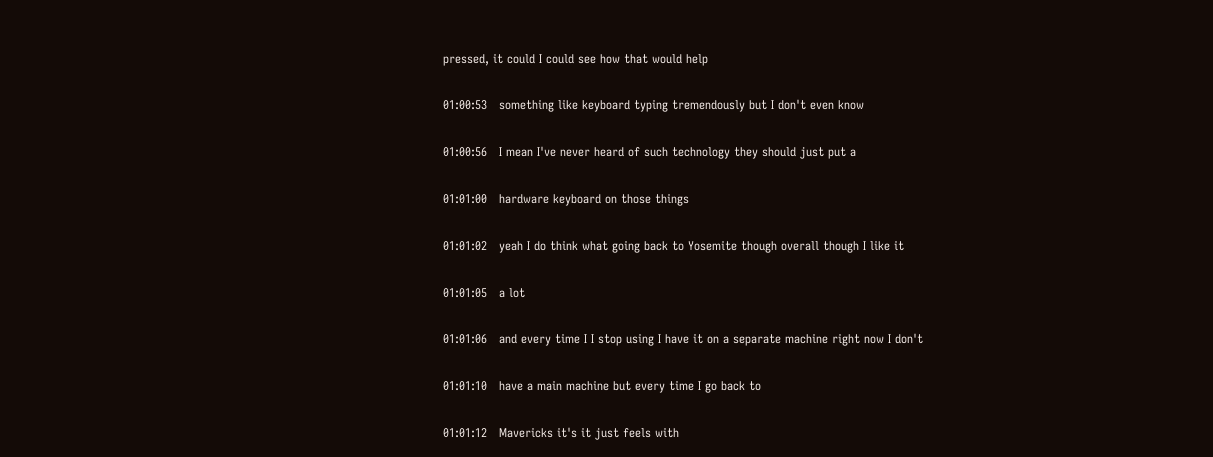pressed, it could I could see how that would help

01:00:53   something like keyboard typing tremendously but I don't even know

01:00:56   I mean I've never heard of such technology they should just put a

01:01:00   hardware keyboard on those things

01:01:02   yeah I do think what going back to Yosemite though overall though I like it

01:01:05   a lot

01:01:06   and every time I I stop using I have it on a separate machine right now I don't

01:01:10   have a main machine but every time I go back to

01:01:12   Mavericks it's it just feels with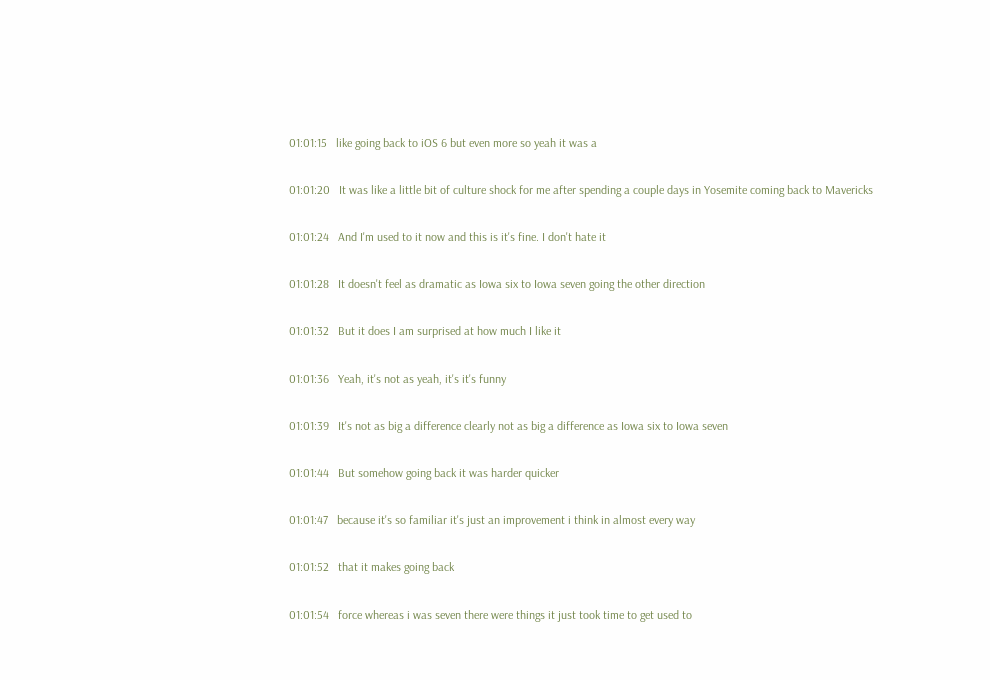01:01:15   like going back to iOS 6 but even more so yeah it was a

01:01:20   It was like a little bit of culture shock for me after spending a couple days in Yosemite coming back to Mavericks

01:01:24   And I'm used to it now and this is it's fine. I don't hate it

01:01:28   It doesn't feel as dramatic as Iowa six to Iowa seven going the other direction

01:01:32   But it does I am surprised at how much I like it

01:01:36   Yeah, it's not as yeah, it's it's funny

01:01:39   It's not as big a difference clearly not as big a difference as Iowa six to Iowa seven

01:01:44   But somehow going back it was harder quicker

01:01:47   because it's so familiar it's just an improvement i think in almost every way

01:01:52   that it makes going back

01:01:54   force whereas i was seven there were things it just took time to get used to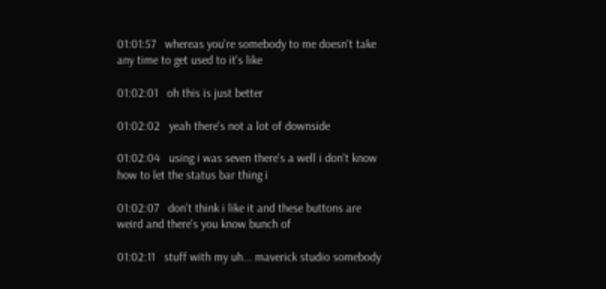01:01:57   whereas you're somebody to me doesn't take any time to get used to it's like

01:02:01   oh this is just better

01:02:02   yeah there's not a lot of downside

01:02:04   using i was seven there's a well i don't know how to let the status bar thing i

01:02:07   don't think i like it and these buttons are weird and there's you know bunch of

01:02:11   stuff with my uh... maverick studio somebody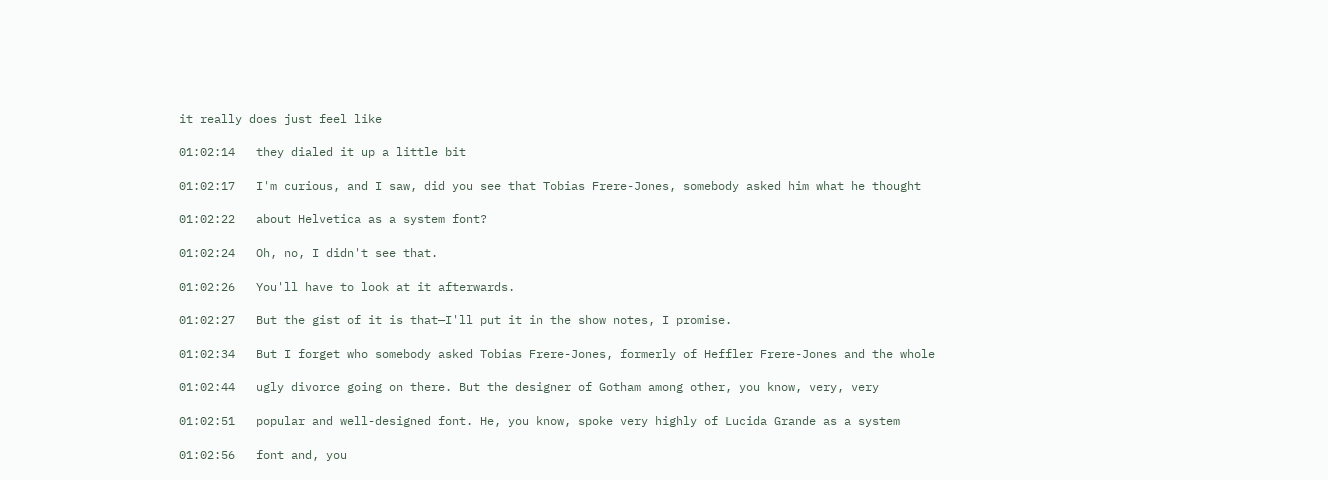it really does just feel like

01:02:14   they dialed it up a little bit

01:02:17   I'm curious, and I saw, did you see that Tobias Frere-Jones, somebody asked him what he thought

01:02:22   about Helvetica as a system font?

01:02:24   Oh, no, I didn't see that.

01:02:26   You'll have to look at it afterwards.

01:02:27   But the gist of it is that—I'll put it in the show notes, I promise.

01:02:34   But I forget who somebody asked Tobias Frere-Jones, formerly of Heffler Frere-Jones and the whole

01:02:44   ugly divorce going on there. But the designer of Gotham among other, you know, very, very

01:02:51   popular and well-designed font. He, you know, spoke very highly of Lucida Grande as a system

01:02:56   font and, you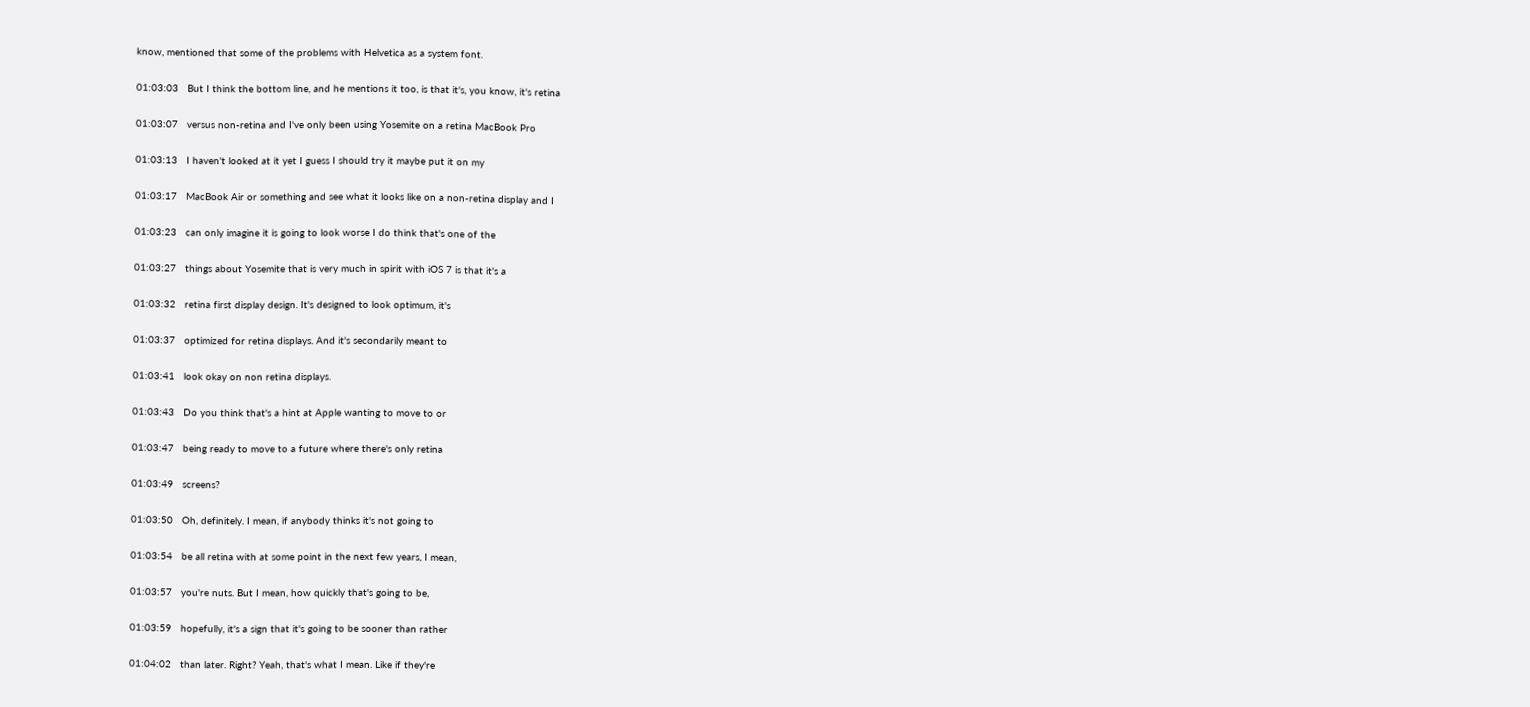know, mentioned that some of the problems with Helvetica as a system font.

01:03:03   But I think the bottom line, and he mentions it too, is that it's, you know, it's retina

01:03:07   versus non-retina and I've only been using Yosemite on a retina MacBook Pro

01:03:13   I haven't looked at it yet I guess I should try it maybe put it on my

01:03:17   MacBook Air or something and see what it looks like on a non-retina display and I

01:03:23   can only imagine it is going to look worse I do think that's one of the

01:03:27   things about Yosemite that is very much in spirit with iOS 7 is that it's a

01:03:32   retina first display design. It's designed to look optimum, it's

01:03:37   optimized for retina displays. And it's secondarily meant to

01:03:41   look okay on non retina displays.

01:03:43   Do you think that's a hint at Apple wanting to move to or

01:03:47   being ready to move to a future where there's only retina

01:03:49   screens?

01:03:50   Oh, definitely. I mean, if anybody thinks it's not going to

01:03:54   be all retina with at some point in the next few years, I mean,

01:03:57   you're nuts. But I mean, how quickly that's going to be,

01:03:59   hopefully, it's a sign that it's going to be sooner than rather

01:04:02   than later. Right? Yeah, that's what I mean. Like if they're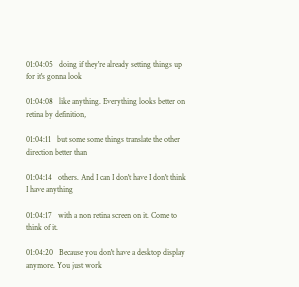01:04:05   doing if they're already setting things up for it's gonna look

01:04:08   like anything. Everything looks better on retina by definition,

01:04:11   but some some things translate the other direction better than

01:04:14   others. And I can I don't have I don't think I have anything

01:04:17   with a non retina screen on it. Come to think of it.

01:04:20   Because you don't have a desktop display anymore. You just work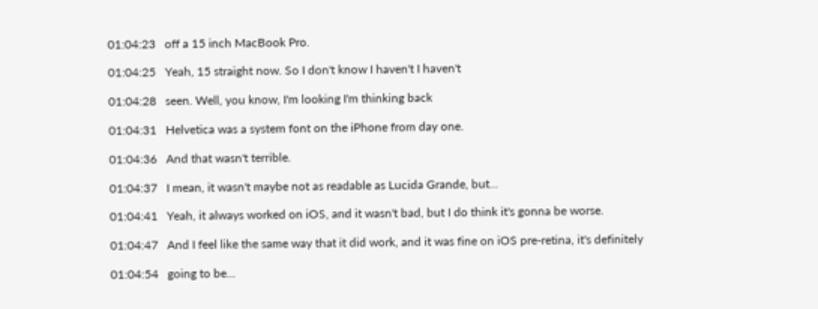01:04:23   off a 15 inch MacBook Pro.

01:04:25   Yeah, 15 straight now. So I don't know I haven't I haven't

01:04:28   seen. Well, you know, I'm looking I'm thinking back

01:04:31   Helvetica was a system font on the iPhone from day one.

01:04:36   And that wasn't terrible.

01:04:37   I mean, it wasn't maybe not as readable as Lucida Grande, but...

01:04:41   Yeah, it always worked on iOS, and it wasn't bad, but I do think it's gonna be worse.

01:04:47   And I feel like the same way that it did work, and it was fine on iOS pre-retina, it's definitely

01:04:54   going to be...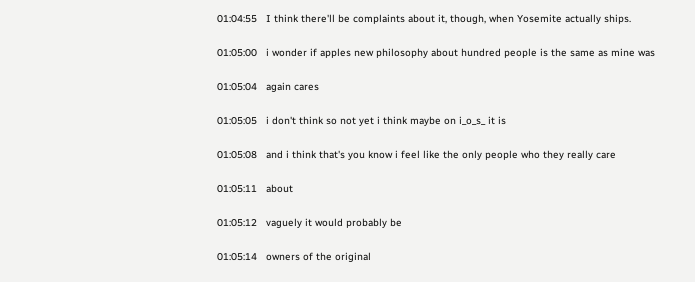01:04:55   I think there'll be complaints about it, though, when Yosemite actually ships.

01:05:00   i wonder if apples new philosophy about hundred people is the same as mine was

01:05:04   again cares

01:05:05   i don't think so not yet i think maybe on i_o_s_ it is

01:05:08   and i think that's you know i feel like the only people who they really care

01:05:11   about

01:05:12   vaguely it would probably be

01:05:14   owners of the original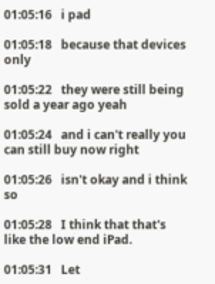01:05:16   i pad

01:05:18   because that devices only

01:05:22   they were still being sold a year ago yeah

01:05:24   and i can't really you can still buy now right

01:05:26   isn't okay and i think so

01:05:28   I think that that's like the low end iPad.

01:05:31   Let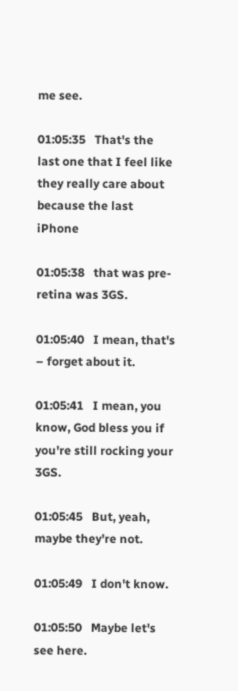me see.

01:05:35   That's the last one that I feel like they really care about because the last iPhone

01:05:38   that was pre-retina was 3GS.

01:05:40   I mean, that's – forget about it.

01:05:41   I mean, you know, God bless you if you're still rocking your 3GS.

01:05:45   But, yeah, maybe they're not.

01:05:49   I don't know.

01:05:50   Maybe let's see here.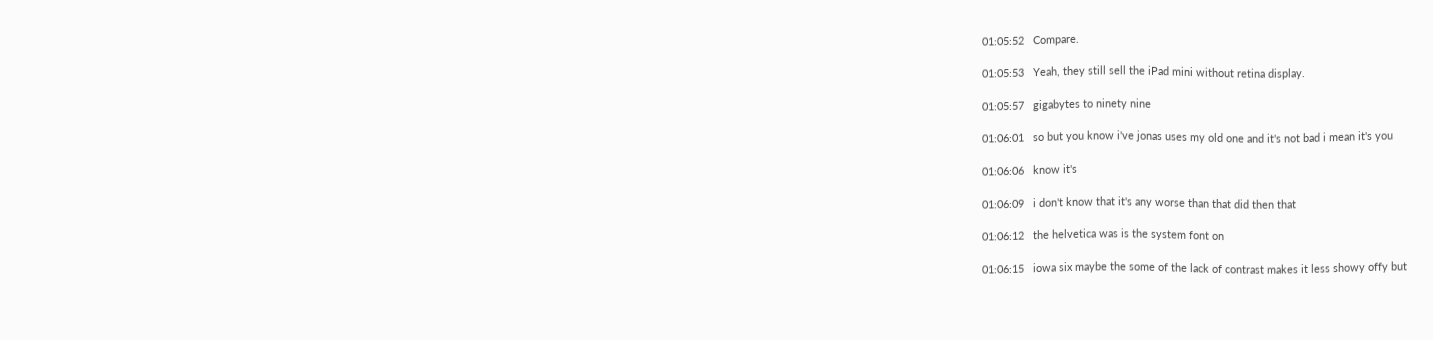01:05:52   Compare.

01:05:53   Yeah, they still sell the iPad mini without retina display.

01:05:57   gigabytes to ninety nine

01:06:01   so but you know i've jonas uses my old one and it's not bad i mean it's you

01:06:06   know it's

01:06:09   i don't know that it's any worse than that did then that

01:06:12   the helvetica was is the system font on

01:06:15   iowa six maybe the some of the lack of contrast makes it less showy offy but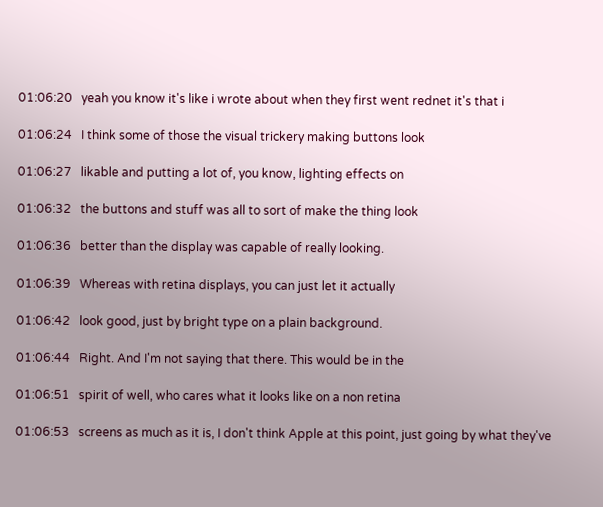01:06:20   yeah you know it's like i wrote about when they first went rednet it's that i

01:06:24   I think some of those the visual trickery making buttons look

01:06:27   likable and putting a lot of, you know, lighting effects on

01:06:32   the buttons and stuff was all to sort of make the thing look

01:06:36   better than the display was capable of really looking.

01:06:39   Whereas with retina displays, you can just let it actually

01:06:42   look good, just by bright type on a plain background.

01:06:44   Right. And I'm not saying that there. This would be in the

01:06:51   spirit of well, who cares what it looks like on a non retina

01:06:53   screens as much as it is, I don't think Apple at this point, just going by what they've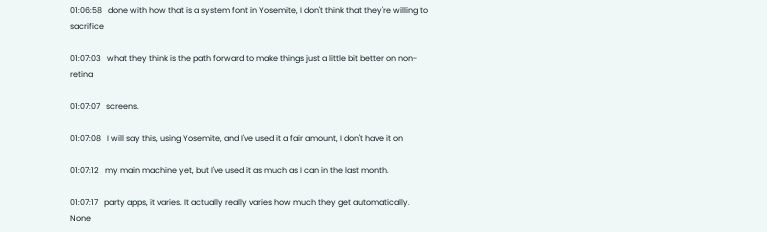01:06:58   done with how that is a system font in Yosemite, I don't think that they're willing to sacrifice

01:07:03   what they think is the path forward to make things just a little bit better on non-retina

01:07:07   screens.

01:07:08   I will say this, using Yosemite, and I've used it a fair amount, I don't have it on

01:07:12   my main machine yet, but I've used it as much as I can in the last month.

01:07:17   party apps, it varies. It actually really varies how much they get automatically. None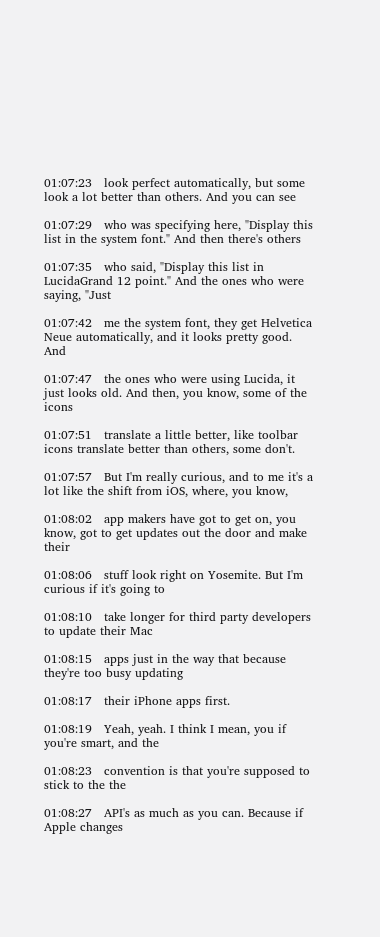01:07:23   look perfect automatically, but some look a lot better than others. And you can see

01:07:29   who was specifying here, "Display this list in the system font." And then there's others

01:07:35   who said, "Display this list in LucidaGrand 12 point." And the ones who were saying, "Just

01:07:42   me the system font, they get Helvetica Neue automatically, and it looks pretty good. And

01:07:47   the ones who were using Lucida, it just looks old. And then, you know, some of the icons

01:07:51   translate a little better, like toolbar icons translate better than others, some don't.

01:07:57   But I'm really curious, and to me it's a lot like the shift from iOS, where, you know,

01:08:02   app makers have got to get on, you know, got to get updates out the door and make their

01:08:06   stuff look right on Yosemite. But I'm curious if it's going to

01:08:10   take longer for third party developers to update their Mac

01:08:15   apps just in the way that because they're too busy updating

01:08:17   their iPhone apps first.

01:08:19   Yeah, yeah. I think I mean, you if you're smart, and the

01:08:23   convention is that you're supposed to stick to the the

01:08:27   API's as much as you can. Because if Apple changes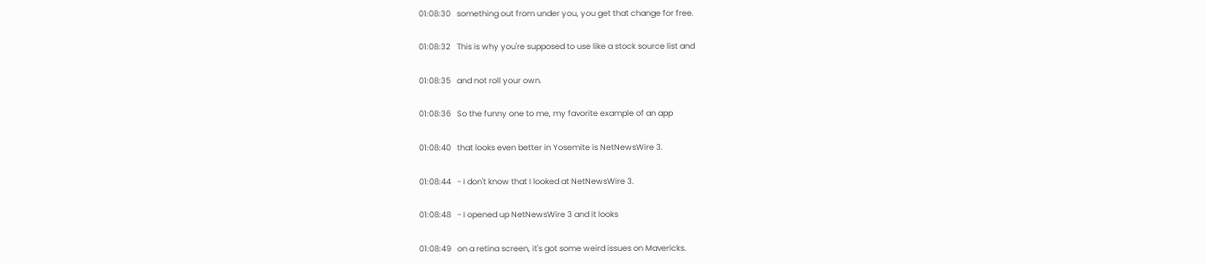01:08:30   something out from under you, you get that change for free.

01:08:32   This is why you're supposed to use like a stock source list and

01:08:35   and not roll your own.

01:08:36   So the funny one to me, my favorite example of an app

01:08:40   that looks even better in Yosemite is NetNewsWire 3.

01:08:44   - I don't know that I looked at NetNewsWire 3.

01:08:48   - I opened up NetNewsWire 3 and it looks

01:08:49   on a retina screen, it's got some weird issues on Mavericks.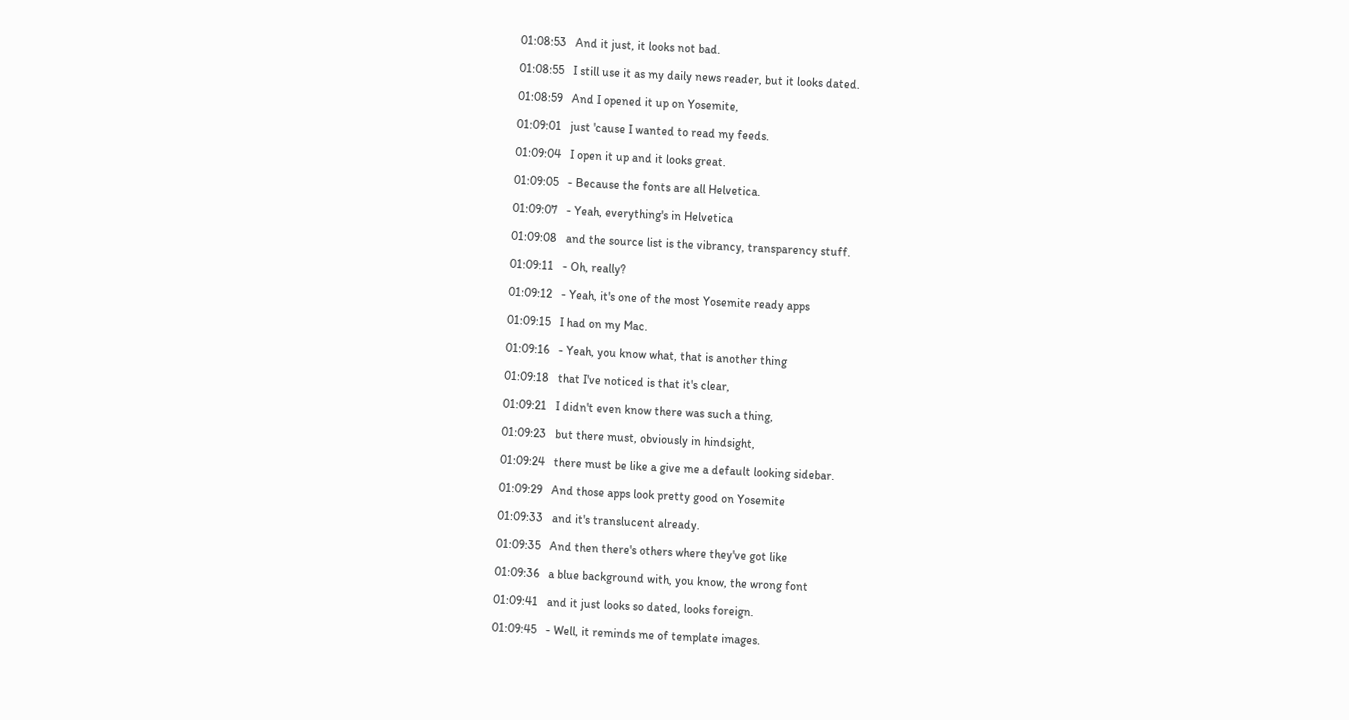01:08:53   And it just, it looks not bad.

01:08:55   I still use it as my daily news reader, but it looks dated.

01:08:59   And I opened it up on Yosemite,

01:09:01   just 'cause I wanted to read my feeds.

01:09:04   I open it up and it looks great.

01:09:05   - Because the fonts are all Helvetica.

01:09:07   - Yeah, everything's in Helvetica

01:09:08   and the source list is the vibrancy, transparency stuff.

01:09:11   - Oh, really?

01:09:12   - Yeah, it's one of the most Yosemite ready apps

01:09:15   I had on my Mac.

01:09:16   - Yeah, you know what, that is another thing

01:09:18   that I've noticed is that it's clear,

01:09:21   I didn't even know there was such a thing,

01:09:23   but there must, obviously in hindsight,

01:09:24   there must be like a give me a default looking sidebar.

01:09:29   And those apps look pretty good on Yosemite

01:09:33   and it's translucent already.

01:09:35   And then there's others where they've got like

01:09:36   a blue background with, you know, the wrong font

01:09:41   and it just looks so dated, looks foreign.

01:09:45   - Well, it reminds me of template images.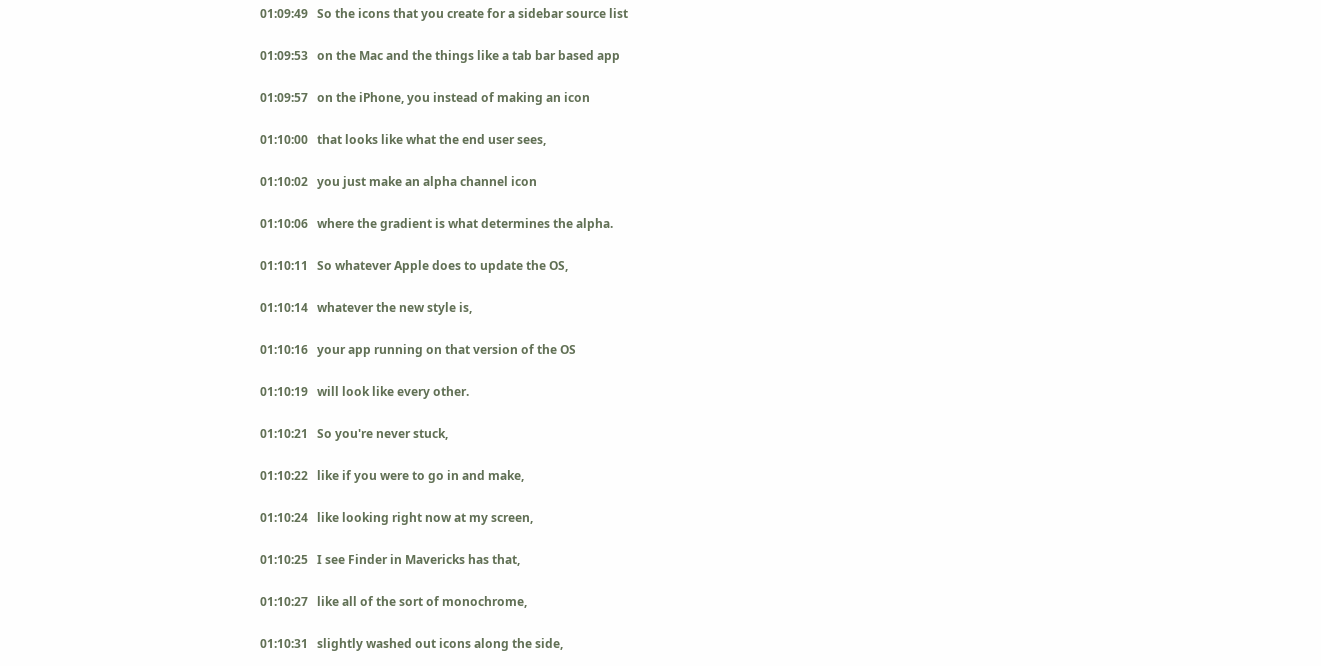01:09:49   So the icons that you create for a sidebar source list

01:09:53   on the Mac and the things like a tab bar based app

01:09:57   on the iPhone, you instead of making an icon

01:10:00   that looks like what the end user sees,

01:10:02   you just make an alpha channel icon

01:10:06   where the gradient is what determines the alpha.

01:10:11   So whatever Apple does to update the OS,

01:10:14   whatever the new style is,

01:10:16   your app running on that version of the OS

01:10:19   will look like every other.

01:10:21   So you're never stuck,

01:10:22   like if you were to go in and make,

01:10:24   like looking right now at my screen,

01:10:25   I see Finder in Mavericks has that,

01:10:27   like all of the sort of monochrome,

01:10:31   slightly washed out icons along the side,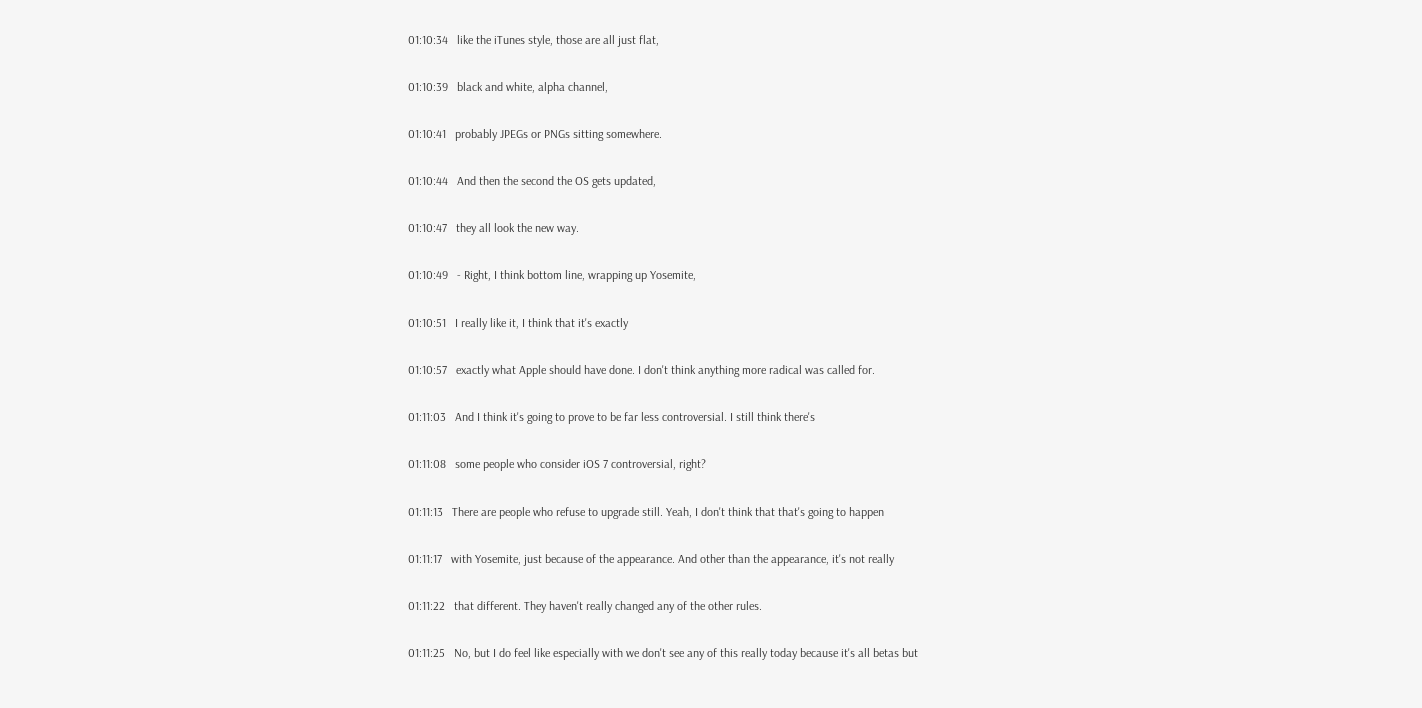01:10:34   like the iTunes style, those are all just flat,

01:10:39   black and white, alpha channel,

01:10:41   probably JPEGs or PNGs sitting somewhere.

01:10:44   And then the second the OS gets updated,

01:10:47   they all look the new way.

01:10:49   - Right, I think bottom line, wrapping up Yosemite,

01:10:51   I really like it, I think that it's exactly

01:10:57   exactly what Apple should have done. I don't think anything more radical was called for.

01:11:03   And I think it's going to prove to be far less controversial. I still think there's

01:11:08   some people who consider iOS 7 controversial, right?

01:11:13   There are people who refuse to upgrade still. Yeah, I don't think that that's going to happen

01:11:17   with Yosemite, just because of the appearance. And other than the appearance, it's not really

01:11:22   that different. They haven't really changed any of the other rules.

01:11:25   No, but I do feel like especially with we don't see any of this really today because it's all betas but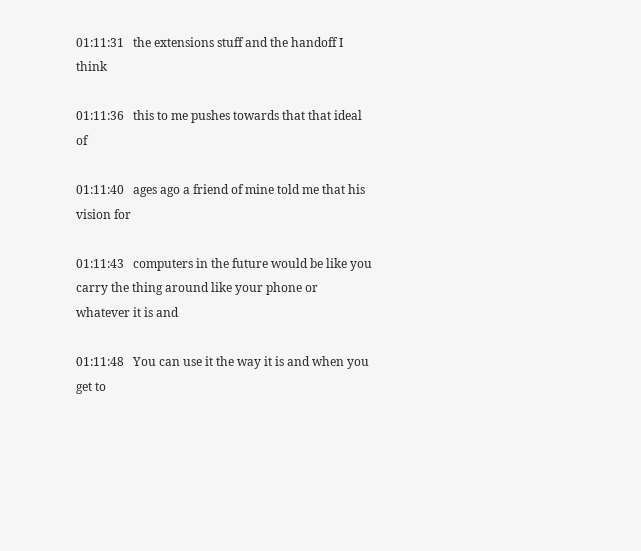01:11:31   the extensions stuff and the handoff I think

01:11:36   this to me pushes towards that that ideal of

01:11:40   ages ago a friend of mine told me that his vision for

01:11:43   computers in the future would be like you carry the thing around like your phone or whatever it is and

01:11:48   You can use it the way it is and when you get to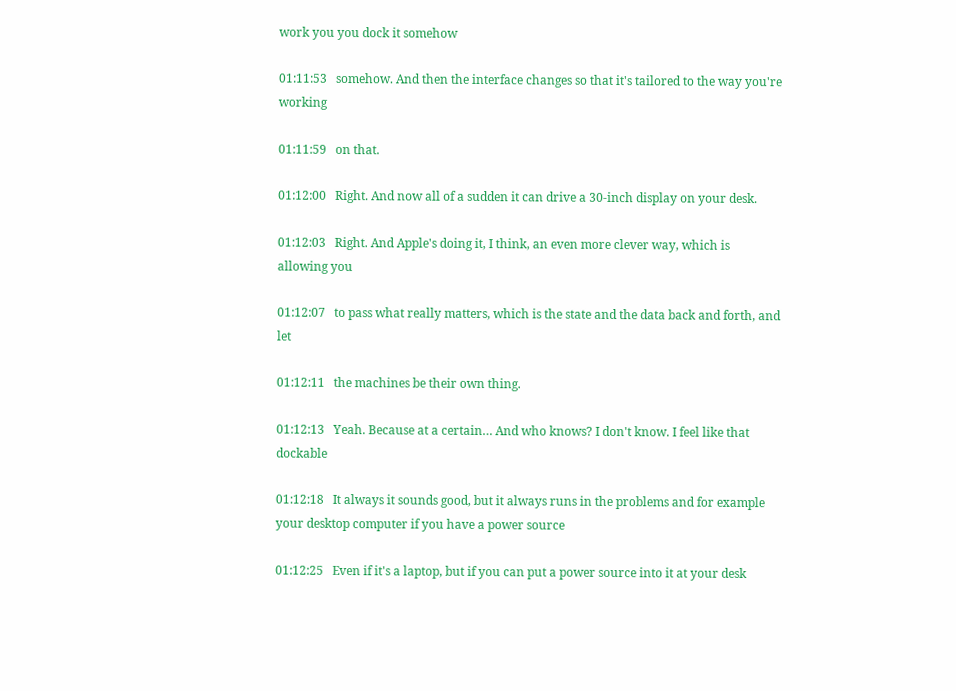work you you dock it somehow

01:11:53   somehow. And then the interface changes so that it's tailored to the way you're working

01:11:59   on that.

01:12:00   Right. And now all of a sudden it can drive a 30-inch display on your desk.

01:12:03   Right. And Apple's doing it, I think, an even more clever way, which is allowing you

01:12:07   to pass what really matters, which is the state and the data back and forth, and let

01:12:11   the machines be their own thing.

01:12:13   Yeah. Because at a certain… And who knows? I don't know. I feel like that dockable

01:12:18   It always it sounds good, but it always runs in the problems and for example your desktop computer if you have a power source

01:12:25   Even if it's a laptop, but if you can put a power source into it at your desk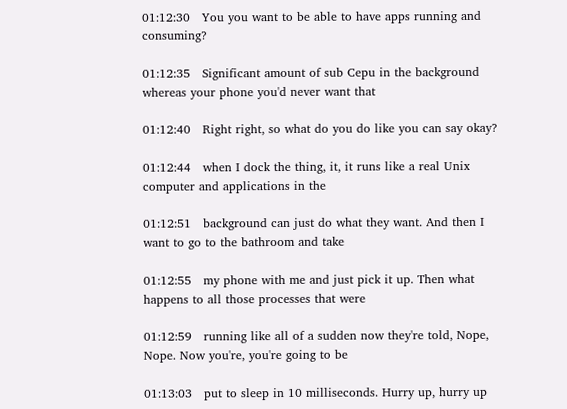01:12:30   You you want to be able to have apps running and consuming?

01:12:35   Significant amount of sub Cepu in the background whereas your phone you'd never want that

01:12:40   Right right, so what do you do like you can say okay?

01:12:44   when I dock the thing, it, it runs like a real Unix computer and applications in the

01:12:51   background can just do what they want. And then I want to go to the bathroom and take

01:12:55   my phone with me and just pick it up. Then what happens to all those processes that were

01:12:59   running like all of a sudden now they're told, Nope, Nope. Now you're, you're going to be

01:13:03   put to sleep in 10 milliseconds. Hurry up, hurry up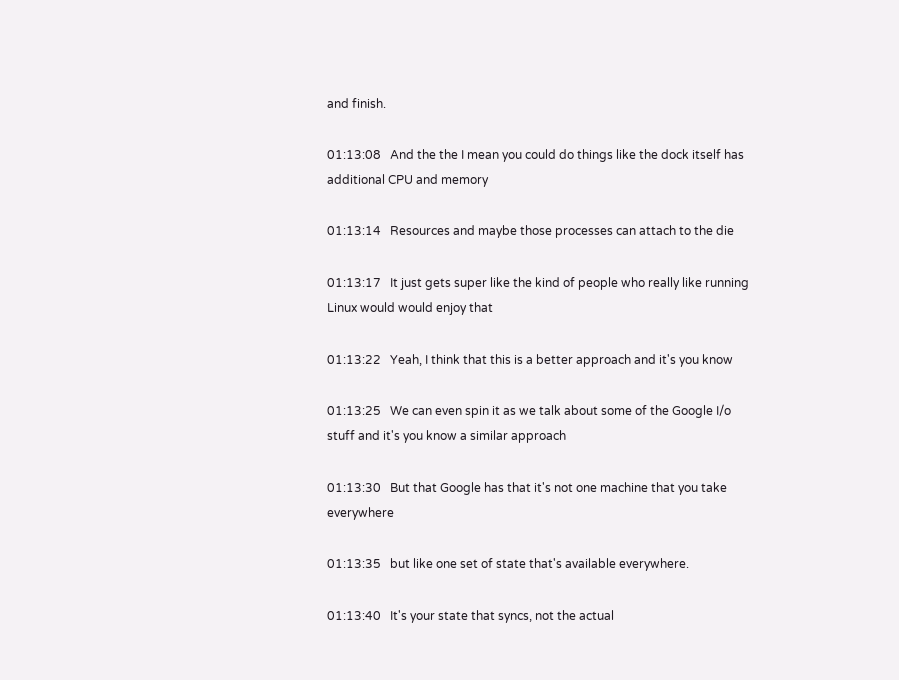and finish.

01:13:08   And the the I mean you could do things like the dock itself has additional CPU and memory

01:13:14   Resources and maybe those processes can attach to the die

01:13:17   It just gets super like the kind of people who really like running Linux would would enjoy that

01:13:22   Yeah, I think that this is a better approach and it's you know

01:13:25   We can even spin it as we talk about some of the Google I/o stuff and it's you know a similar approach

01:13:30   But that Google has that it's not one machine that you take everywhere

01:13:35   but like one set of state that's available everywhere.

01:13:40   It's your state that syncs, not the actual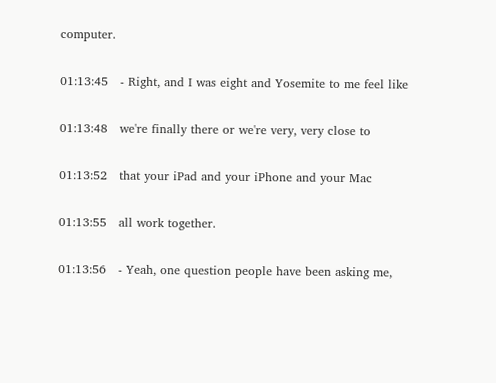computer.

01:13:45   - Right, and I was eight and Yosemite to me feel like

01:13:48   we're finally there or we're very, very close to

01:13:52   that your iPad and your iPhone and your Mac

01:13:55   all work together.

01:13:56   - Yeah, one question people have been asking me,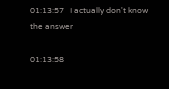01:13:57   I actually don't know the answer

01:13:58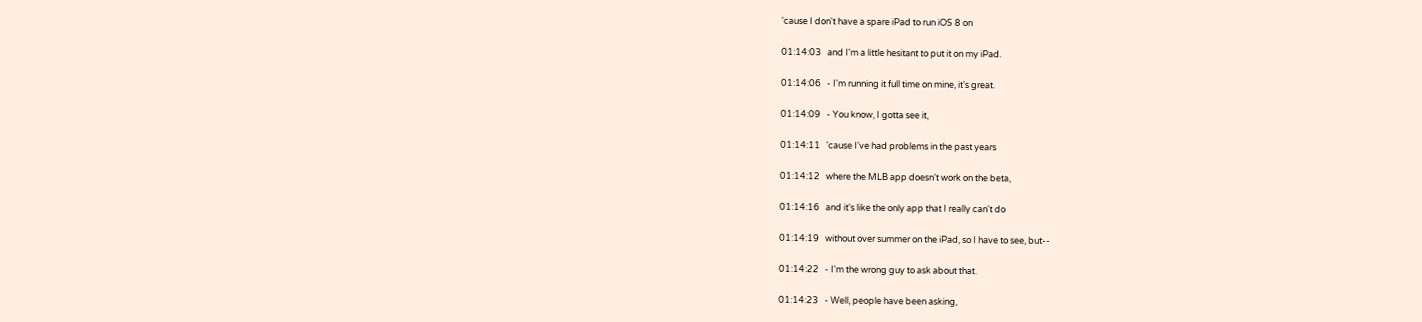'cause I don't have a spare iPad to run iOS 8 on

01:14:03   and I'm a little hesitant to put it on my iPad.

01:14:06   - I'm running it full time on mine, it's great.

01:14:09   - You know, I gotta see it,

01:14:11   'cause I've had problems in the past years

01:14:12   where the MLB app doesn't work on the beta,

01:14:16   and it's like the only app that I really can't do

01:14:19   without over summer on the iPad, so I have to see, but--

01:14:22   - I'm the wrong guy to ask about that.

01:14:23   - Well, people have been asking,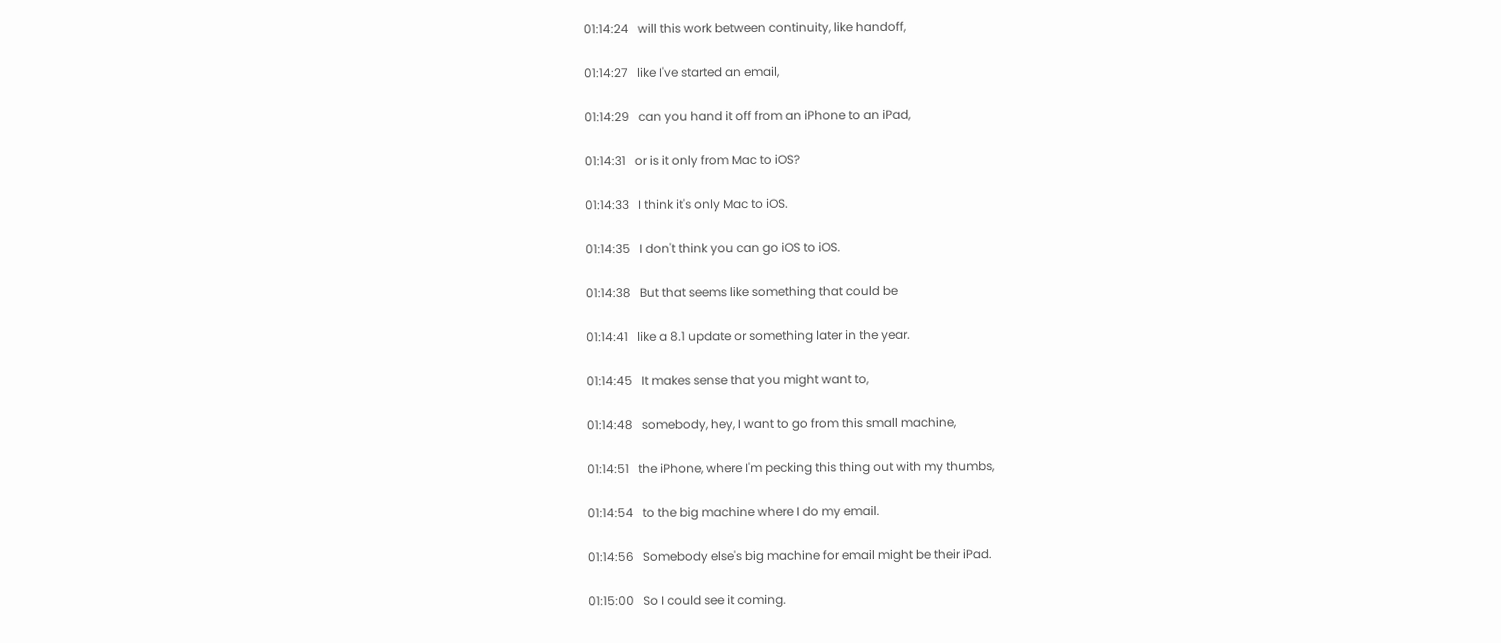01:14:24   will this work between continuity, like handoff,

01:14:27   like I've started an email,

01:14:29   can you hand it off from an iPhone to an iPad,

01:14:31   or is it only from Mac to iOS?

01:14:33   I think it's only Mac to iOS.

01:14:35   I don't think you can go iOS to iOS.

01:14:38   But that seems like something that could be

01:14:41   like a 8.1 update or something later in the year.

01:14:45   It makes sense that you might want to,

01:14:48   somebody, hey, I want to go from this small machine,

01:14:51   the iPhone, where I'm pecking this thing out with my thumbs,

01:14:54   to the big machine where I do my email.

01:14:56   Somebody else's big machine for email might be their iPad.

01:15:00   So I could see it coming.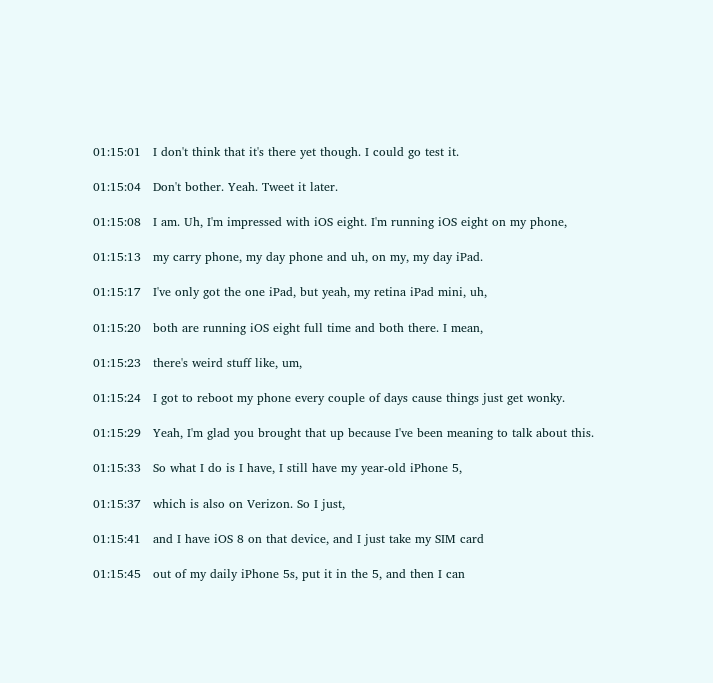01:15:01   I don't think that it's there yet though. I could go test it.

01:15:04   Don't bother. Yeah. Tweet it later.

01:15:08   I am. Uh, I'm impressed with iOS eight. I'm running iOS eight on my phone,

01:15:13   my carry phone, my day phone and uh, on my, my day iPad.

01:15:17   I've only got the one iPad, but yeah, my retina iPad mini, uh,

01:15:20   both are running iOS eight full time and both there. I mean,

01:15:23   there's weird stuff like, um,

01:15:24   I got to reboot my phone every couple of days cause things just get wonky.

01:15:29   Yeah, I'm glad you brought that up because I've been meaning to talk about this.

01:15:33   So what I do is I have, I still have my year-old iPhone 5,

01:15:37   which is also on Verizon. So I just,

01:15:41   and I have iOS 8 on that device, and I just take my SIM card

01:15:45   out of my daily iPhone 5s, put it in the 5, and then I can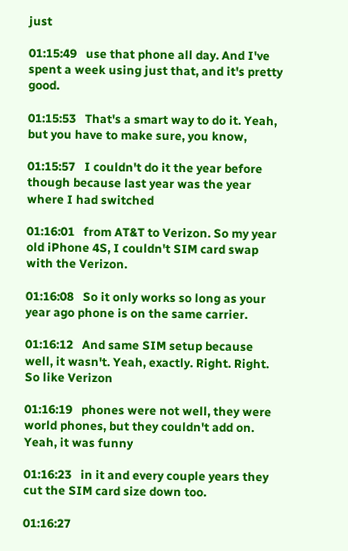just

01:15:49   use that phone all day. And I've spent a week using just that, and it's pretty good.

01:15:53   That's a smart way to do it. Yeah, but you have to make sure, you know,

01:15:57   I couldn't do it the year before though because last year was the year where I had switched

01:16:01   from AT&T to Verizon. So my year old iPhone 4S, I couldn't SIM card swap with the Verizon.

01:16:08   So it only works so long as your year ago phone is on the same carrier.

01:16:12   And same SIM setup because well, it wasn't. Yeah, exactly. Right. Right. So like Verizon

01:16:19   phones were not well, they were world phones, but they couldn't add on. Yeah, it was funny

01:16:23   in it and every couple years they cut the SIM card size down too.

01:16:27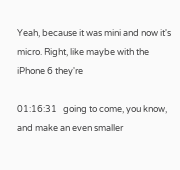Yeah, because it was mini and now it's micro. Right, like maybe with the iPhone 6 they're

01:16:31   going to come, you know, and make an even smaller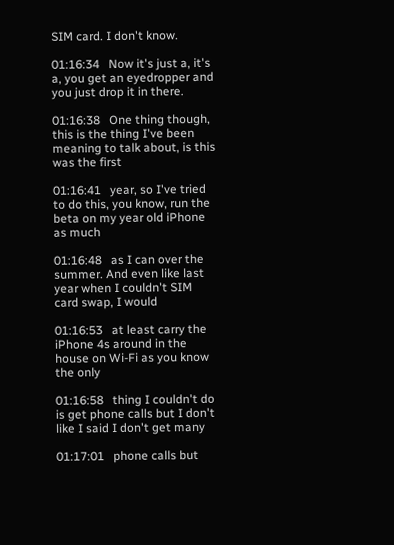SIM card. I don't know.

01:16:34   Now it's just a, it's a, you get an eyedropper and you just drop it in there.

01:16:38   One thing though, this is the thing I've been meaning to talk about, is this was the first

01:16:41   year, so I've tried to do this, you know, run the beta on my year old iPhone as much

01:16:48   as I can over the summer. And even like last year when I couldn't SIM card swap, I would

01:16:53   at least carry the iPhone 4s around in the house on Wi-Fi as you know the only

01:16:58   thing I couldn't do is get phone calls but I don't like I said I don't get many

01:17:01   phone calls but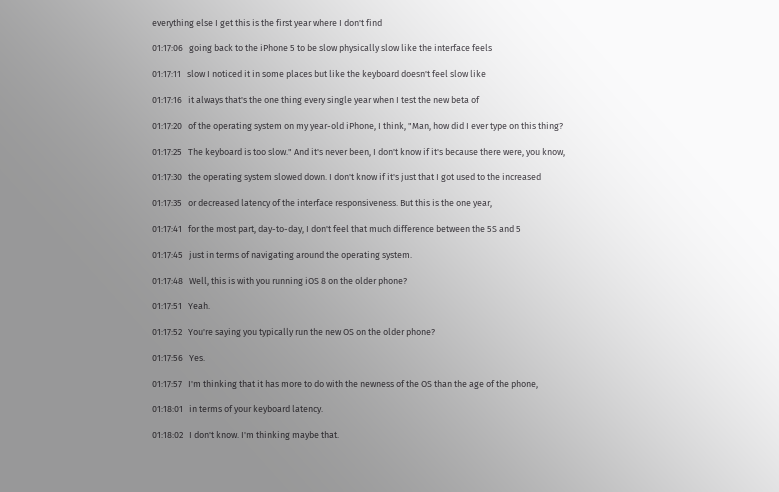everything else I get this is the first year where I don't find

01:17:06   going back to the iPhone 5 to be slow physically slow like the interface feels

01:17:11   slow I noticed it in some places but like the keyboard doesn't feel slow like

01:17:16   it always that's the one thing every single year when I test the new beta of

01:17:20   of the operating system on my year-old iPhone, I think, "Man, how did I ever type on this thing?

01:17:25   The keyboard is too slow." And it's never been, I don't know if it's because there were, you know,

01:17:30   the operating system slowed down. I don't know if it's just that I got used to the increased

01:17:35   or decreased latency of the interface responsiveness. But this is the one year,

01:17:41   for the most part, day-to-day, I don't feel that much difference between the 5S and 5

01:17:45   just in terms of navigating around the operating system.

01:17:48   Well, this is with you running iOS 8 on the older phone?

01:17:51   Yeah.

01:17:52   You're saying you typically run the new OS on the older phone?

01:17:56   Yes.

01:17:57   I'm thinking that it has more to do with the newness of the OS than the age of the phone,

01:18:01   in terms of your keyboard latency.

01:18:02   I don't know. I'm thinking maybe that.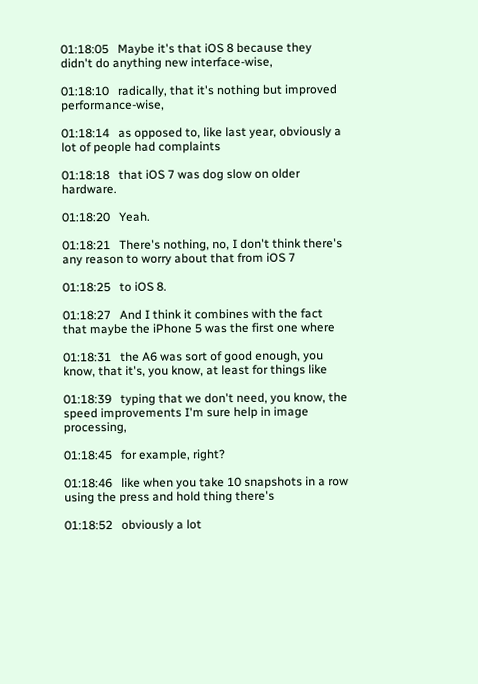01:18:05   Maybe it's that iOS 8 because they didn't do anything new interface-wise,

01:18:10   radically, that it's nothing but improved performance-wise,

01:18:14   as opposed to, like last year, obviously a lot of people had complaints

01:18:18   that iOS 7 was dog slow on older hardware.

01:18:20   Yeah.

01:18:21   There's nothing, no, I don't think there's any reason to worry about that from iOS 7

01:18:25   to iOS 8.

01:18:27   And I think it combines with the fact that maybe the iPhone 5 was the first one where

01:18:31   the A6 was sort of good enough, you know, that it's, you know, at least for things like

01:18:39   typing that we don't need, you know, the speed improvements I'm sure help in image processing,

01:18:45   for example, right?

01:18:46   like when you take 10 snapshots in a row using the press and hold thing there's

01:18:52   obviously a lot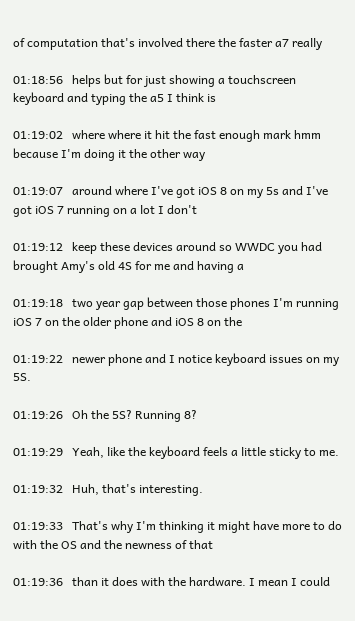of computation that's involved there the faster a7 really

01:18:56   helps but for just showing a touchscreen keyboard and typing the a5 I think is

01:19:02   where where it hit the fast enough mark hmm because I'm doing it the other way

01:19:07   around where I've got iOS 8 on my 5s and I've got iOS 7 running on a lot I don't

01:19:12   keep these devices around so WWDC you had brought Amy's old 4S for me and having a

01:19:18   two year gap between those phones I'm running iOS 7 on the older phone and iOS 8 on the

01:19:22   newer phone and I notice keyboard issues on my 5S.

01:19:26   Oh the 5S? Running 8?

01:19:29   Yeah, like the keyboard feels a little sticky to me.

01:19:32   Huh, that's interesting.

01:19:33   That's why I'm thinking it might have more to do with the OS and the newness of that

01:19:36   than it does with the hardware. I mean I could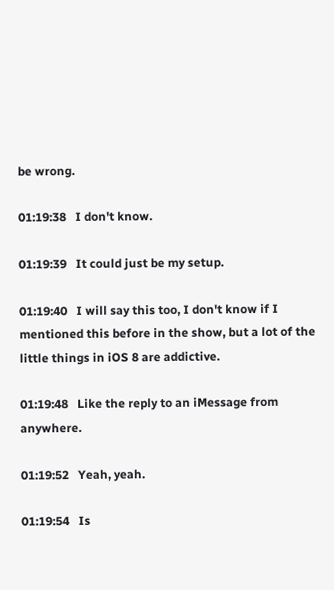be wrong.

01:19:38   I don't know.

01:19:39   It could just be my setup.

01:19:40   I will say this too, I don't know if I mentioned this before in the show, but a lot of the little things in iOS 8 are addictive.

01:19:48   Like the reply to an iMessage from anywhere.

01:19:52   Yeah, yeah.

01:19:54   Is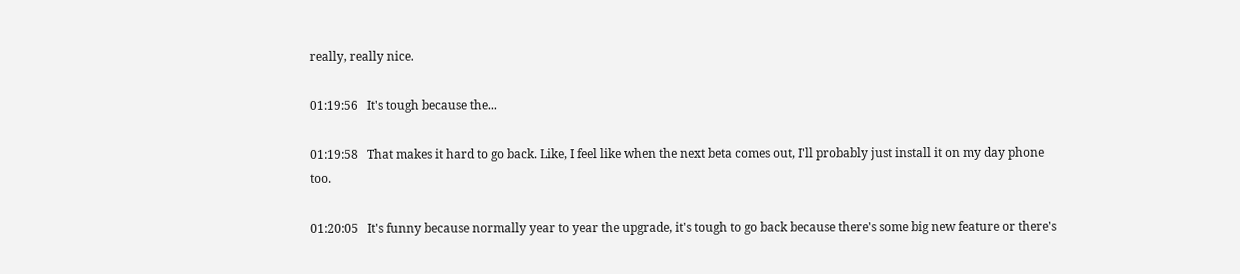really, really nice.

01:19:56   It's tough because the...

01:19:58   That makes it hard to go back. Like, I feel like when the next beta comes out, I'll probably just install it on my day phone too.

01:20:05   It's funny because normally year to year the upgrade, it's tough to go back because there's some big new feature or there's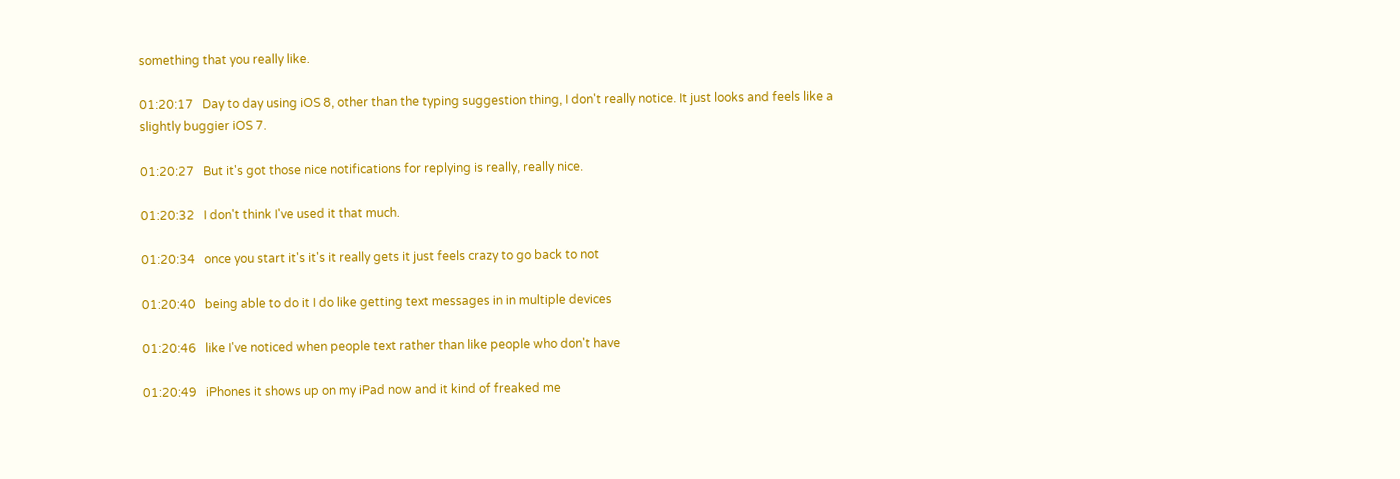something that you really like.

01:20:17   Day to day using iOS 8, other than the typing suggestion thing, I don't really notice. It just looks and feels like a slightly buggier iOS 7.

01:20:27   But it's got those nice notifications for replying is really, really nice.

01:20:32   I don't think I've used it that much.

01:20:34   once you start it's it's it really gets it just feels crazy to go back to not

01:20:40   being able to do it I do like getting text messages in in multiple devices

01:20:46   like I've noticed when people text rather than like people who don't have

01:20:49   iPhones it shows up on my iPad now and it kind of freaked me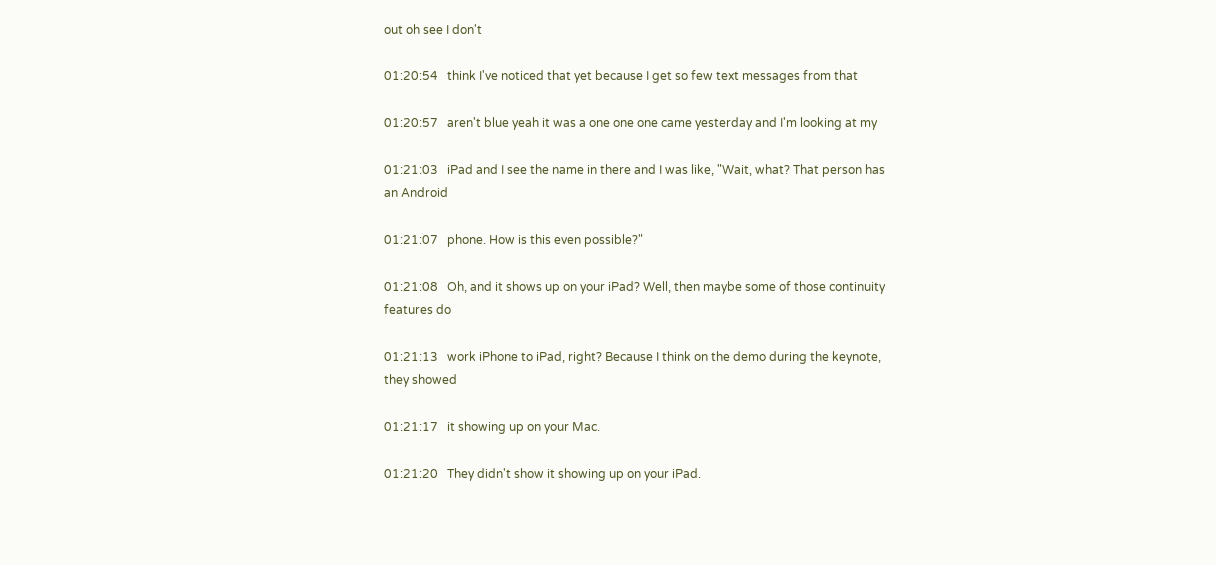out oh see I don't

01:20:54   think I've noticed that yet because I get so few text messages from that

01:20:57   aren't blue yeah it was a one one one came yesterday and I'm looking at my

01:21:03   iPad and I see the name in there and I was like, "Wait, what? That person has an Android

01:21:07   phone. How is this even possible?"

01:21:08   Oh, and it shows up on your iPad? Well, then maybe some of those continuity features do

01:21:13   work iPhone to iPad, right? Because I think on the demo during the keynote, they showed

01:21:17   it showing up on your Mac.

01:21:20   They didn't show it showing up on your iPad.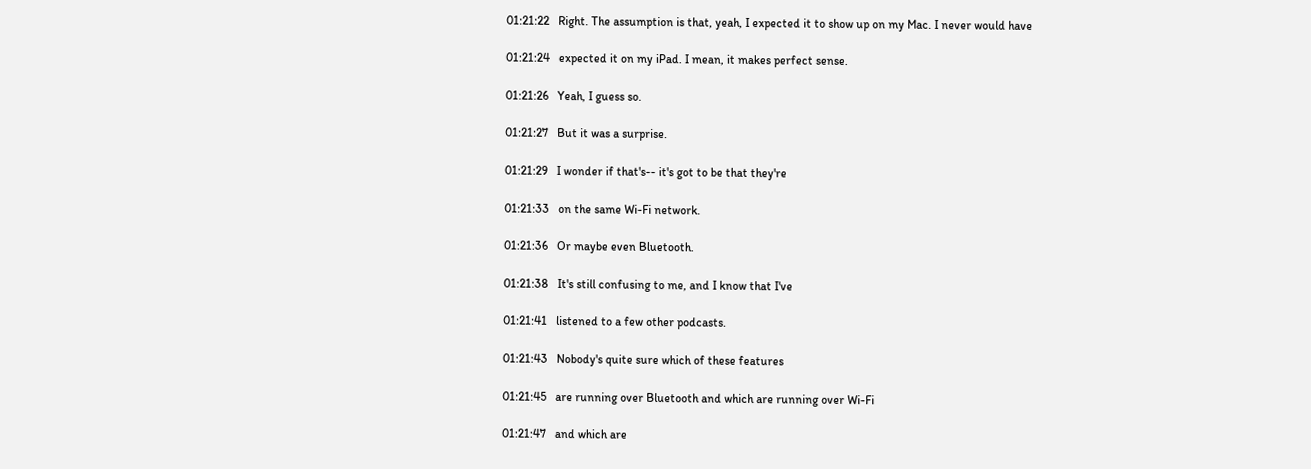01:21:22   Right. The assumption is that, yeah, I expected it to show up on my Mac. I never would have

01:21:24   expected it on my iPad. I mean, it makes perfect sense.

01:21:26   Yeah, I guess so.

01:21:27   But it was a surprise.

01:21:29   I wonder if that's-- it's got to be that they're

01:21:33   on the same Wi-Fi network.

01:21:36   Or maybe even Bluetooth.

01:21:38   It's still confusing to me, and I know that I've

01:21:41   listened to a few other podcasts.

01:21:43   Nobody's quite sure which of these features

01:21:45   are running over Bluetooth and which are running over Wi-Fi

01:21:47   and which are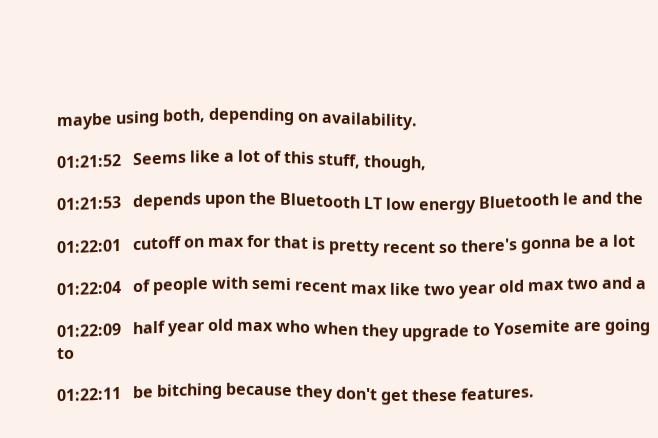maybe using both, depending on availability.

01:21:52   Seems like a lot of this stuff, though,

01:21:53   depends upon the Bluetooth LT low energy Bluetooth le and the

01:22:01   cutoff on max for that is pretty recent so there's gonna be a lot

01:22:04   of people with semi recent max like two year old max two and a

01:22:09   half year old max who when they upgrade to Yosemite are going to

01:22:11   be bitching because they don't get these features.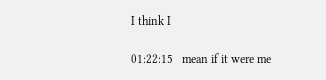I think I

01:22:15   mean if it were me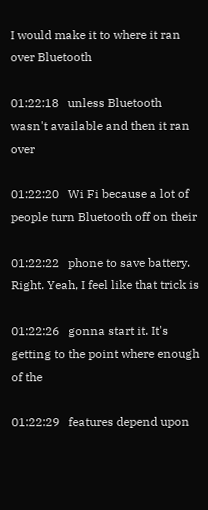I would make it to where it ran over Bluetooth

01:22:18   unless Bluetooth wasn't available and then it ran over

01:22:20   Wi Fi because a lot of people turn Bluetooth off on their

01:22:22   phone to save battery. Right. Yeah, I feel like that trick is

01:22:26   gonna start it. It's getting to the point where enough of the

01:22:29   features depend upon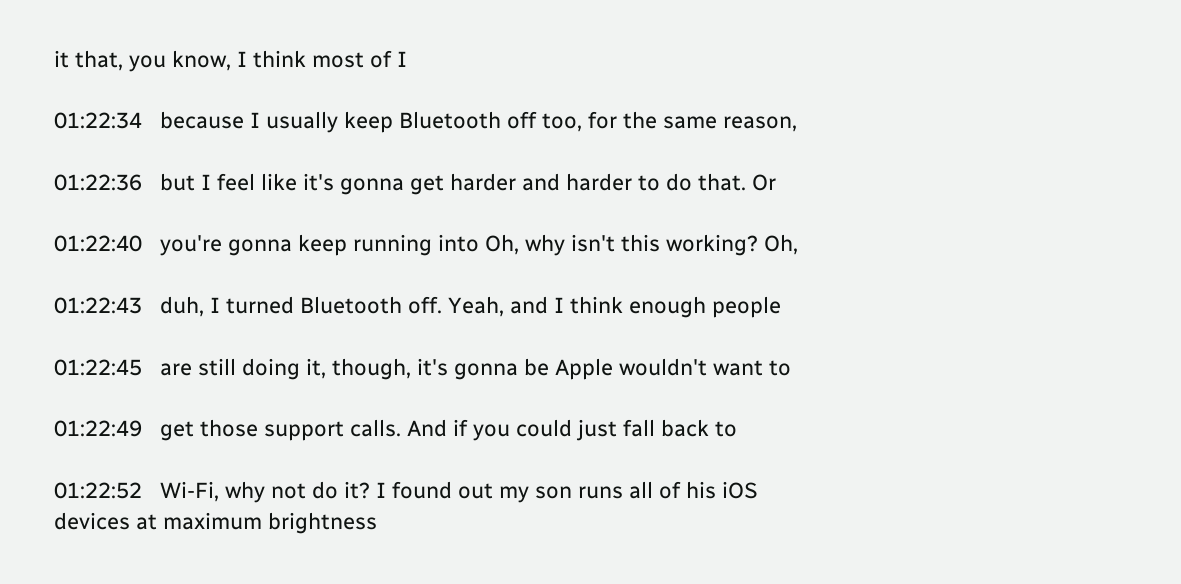it that, you know, I think most of I

01:22:34   because I usually keep Bluetooth off too, for the same reason,

01:22:36   but I feel like it's gonna get harder and harder to do that. Or

01:22:40   you're gonna keep running into Oh, why isn't this working? Oh,

01:22:43   duh, I turned Bluetooth off. Yeah, and I think enough people

01:22:45   are still doing it, though, it's gonna be Apple wouldn't want to

01:22:49   get those support calls. And if you could just fall back to

01:22:52   Wi-Fi, why not do it? I found out my son runs all of his iOS devices at maximum brightness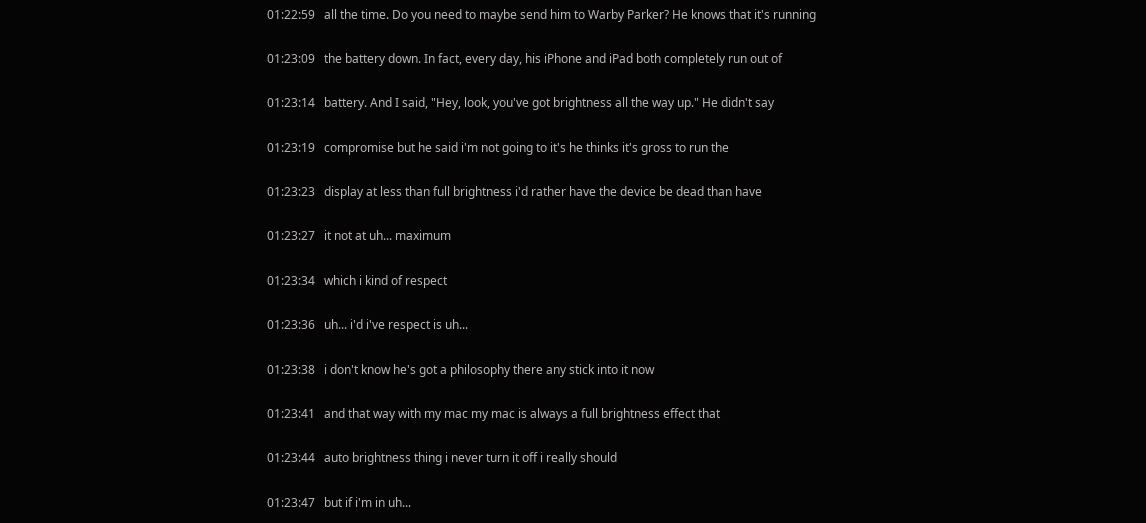01:22:59   all the time. Do you need to maybe send him to Warby Parker? He knows that it's running

01:23:09   the battery down. In fact, every day, his iPhone and iPad both completely run out of

01:23:14   battery. And I said, "Hey, look, you've got brightness all the way up." He didn't say

01:23:19   compromise but he said i'm not going to it's he thinks it's gross to run the

01:23:23   display at less than full brightness i'd rather have the device be dead than have

01:23:27   it not at uh... maximum

01:23:34   which i kind of respect

01:23:36   uh... i'd i've respect is uh...

01:23:38   i don't know he's got a philosophy there any stick into it now

01:23:41   and that way with my mac my mac is always a full brightness effect that

01:23:44   auto brightness thing i never turn it off i really should

01:23:47   but if i'm in uh...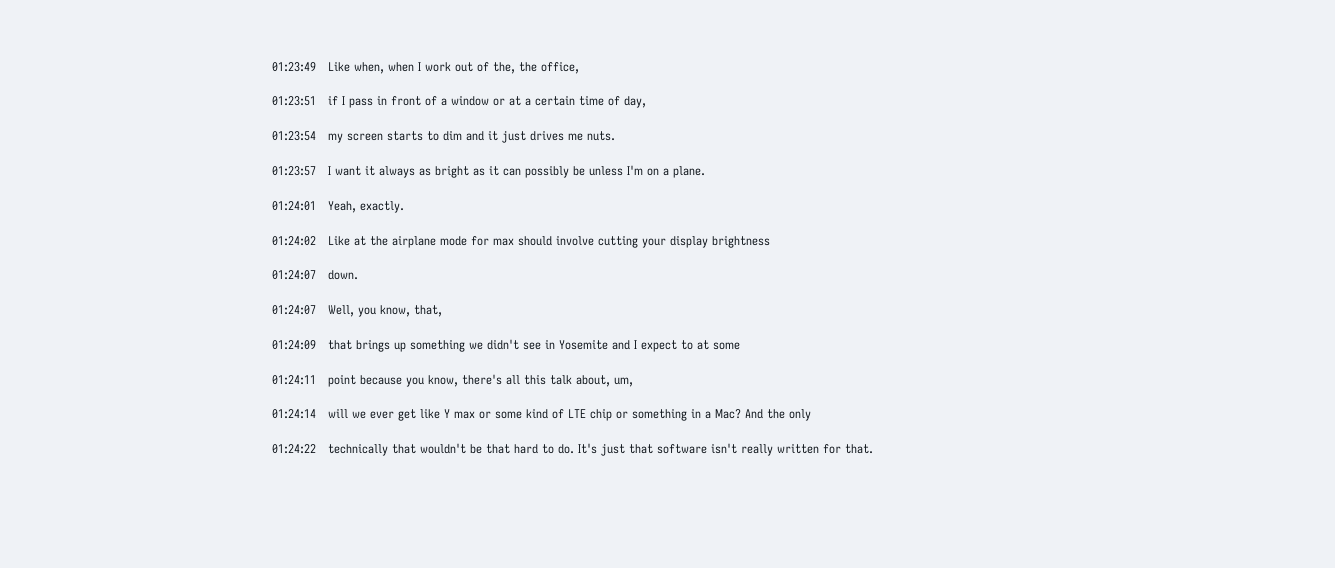01:23:49   Like when, when I work out of the, the office,

01:23:51   if I pass in front of a window or at a certain time of day,

01:23:54   my screen starts to dim and it just drives me nuts.

01:23:57   I want it always as bright as it can possibly be unless I'm on a plane.

01:24:01   Yeah, exactly.

01:24:02   Like at the airplane mode for max should involve cutting your display brightness

01:24:07   down.

01:24:07   Well, you know, that,

01:24:09   that brings up something we didn't see in Yosemite and I expect to at some

01:24:11   point because you know, there's all this talk about, um,

01:24:14   will we ever get like Y max or some kind of LTE chip or something in a Mac? And the only

01:24:22   technically that wouldn't be that hard to do. It's just that software isn't really written for that.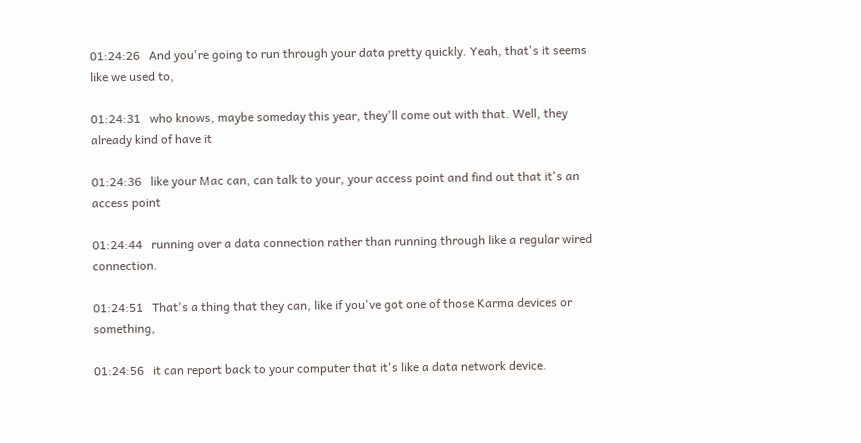01:24:26   And you're going to run through your data pretty quickly. Yeah, that's it seems like we used to,

01:24:31   who knows, maybe someday this year, they'll come out with that. Well, they already kind of have it

01:24:36   like your Mac can, can talk to your, your access point and find out that it's an access point

01:24:44   running over a data connection rather than running through like a regular wired connection.

01:24:51   That's a thing that they can, like if you've got one of those Karma devices or something,

01:24:56   it can report back to your computer that it's like a data network device.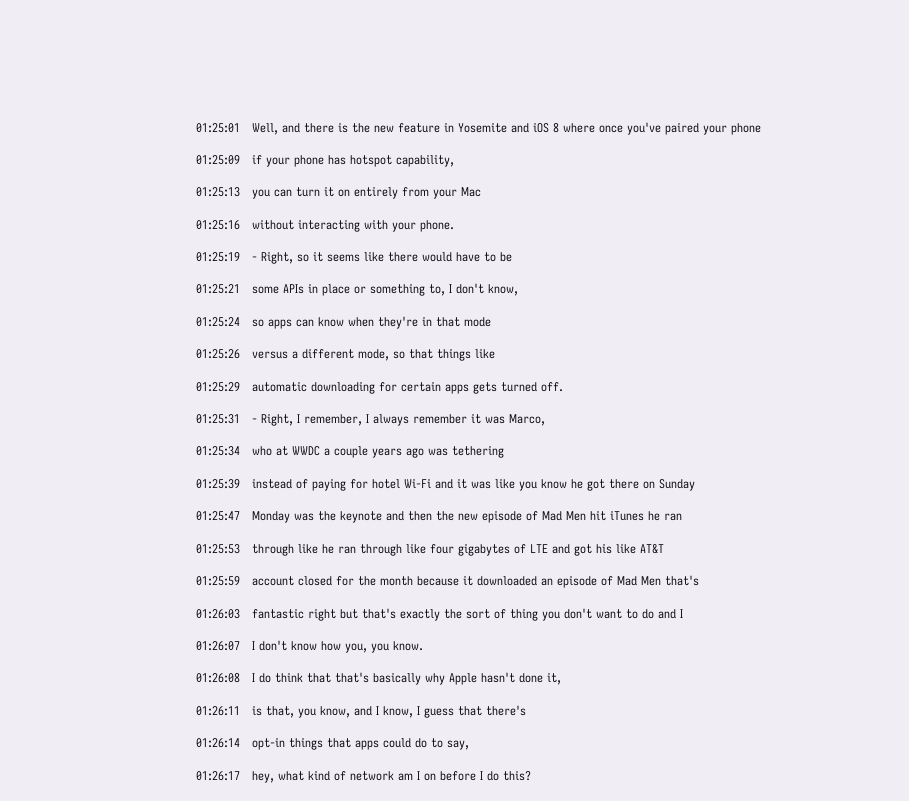01:25:01   Well, and there is the new feature in Yosemite and iOS 8 where once you've paired your phone

01:25:09   if your phone has hotspot capability,

01:25:13   you can turn it on entirely from your Mac

01:25:16   without interacting with your phone.

01:25:19   - Right, so it seems like there would have to be

01:25:21   some APIs in place or something to, I don't know,

01:25:24   so apps can know when they're in that mode

01:25:26   versus a different mode, so that things like

01:25:29   automatic downloading for certain apps gets turned off.

01:25:31   - Right, I remember, I always remember it was Marco,

01:25:34   who at WWDC a couple years ago was tethering

01:25:39   instead of paying for hotel Wi-Fi and it was like you know he got there on Sunday

01:25:47   Monday was the keynote and then the new episode of Mad Men hit iTunes he ran

01:25:53   through like he ran through like four gigabytes of LTE and got his like AT&T

01:25:59   account closed for the month because it downloaded an episode of Mad Men that's

01:26:03   fantastic right but that's exactly the sort of thing you don't want to do and I

01:26:07   I don't know how you, you know.

01:26:08   I do think that that's basically why Apple hasn't done it,

01:26:11   is that, you know, and I know, I guess that there's

01:26:14   opt-in things that apps could do to say,

01:26:17   hey, what kind of network am I on before I do this?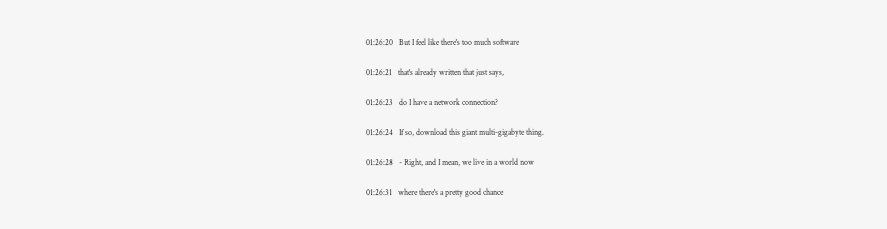01:26:20   But I feel like there's too much software

01:26:21   that's already written that just says,

01:26:23   do I have a network connection?

01:26:24   If so, download this giant multi-gigabyte thing.

01:26:28   - Right, and I mean, we live in a world now

01:26:31   where there's a pretty good chance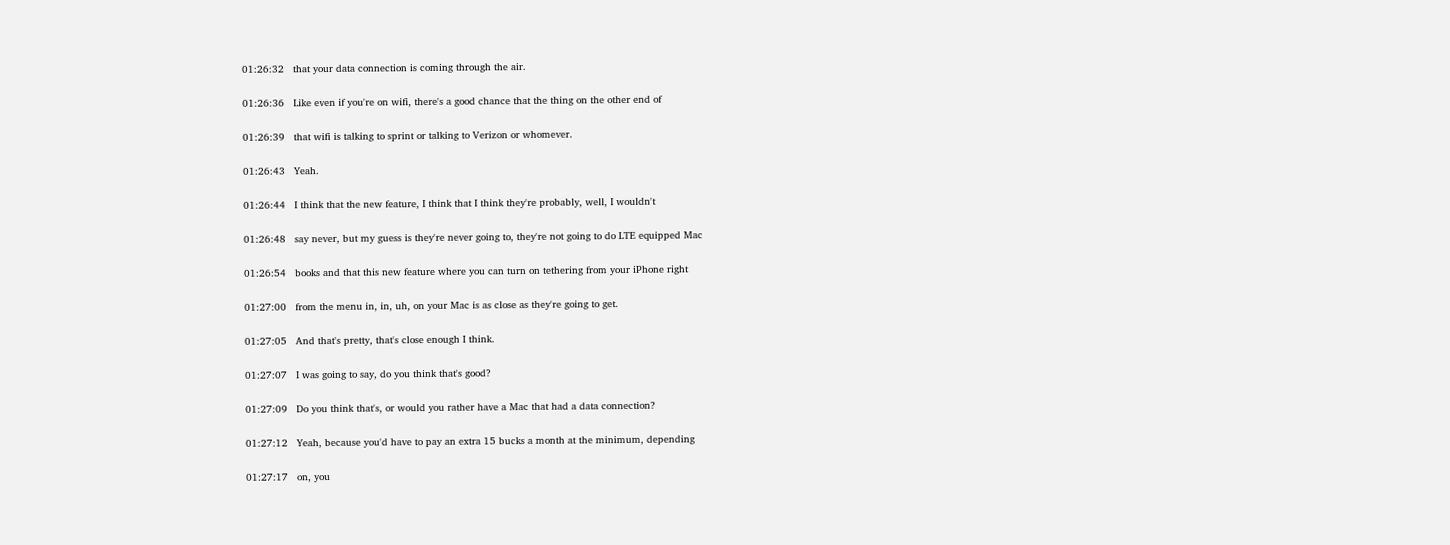01:26:32   that your data connection is coming through the air.

01:26:36   Like even if you're on wifi, there's a good chance that the thing on the other end of

01:26:39   that wifi is talking to sprint or talking to Verizon or whomever.

01:26:43   Yeah.

01:26:44   I think that the new feature, I think that I think they're probably, well, I wouldn't

01:26:48   say never, but my guess is they're never going to, they're not going to do LTE equipped Mac

01:26:54   books and that this new feature where you can turn on tethering from your iPhone right

01:27:00   from the menu in, in, uh, on your Mac is as close as they're going to get.

01:27:05   And that's pretty, that's close enough I think.

01:27:07   I was going to say, do you think that's good?

01:27:09   Do you think that's, or would you rather have a Mac that had a data connection?

01:27:12   Yeah, because you'd have to pay an extra 15 bucks a month at the minimum, depending

01:27:17   on, you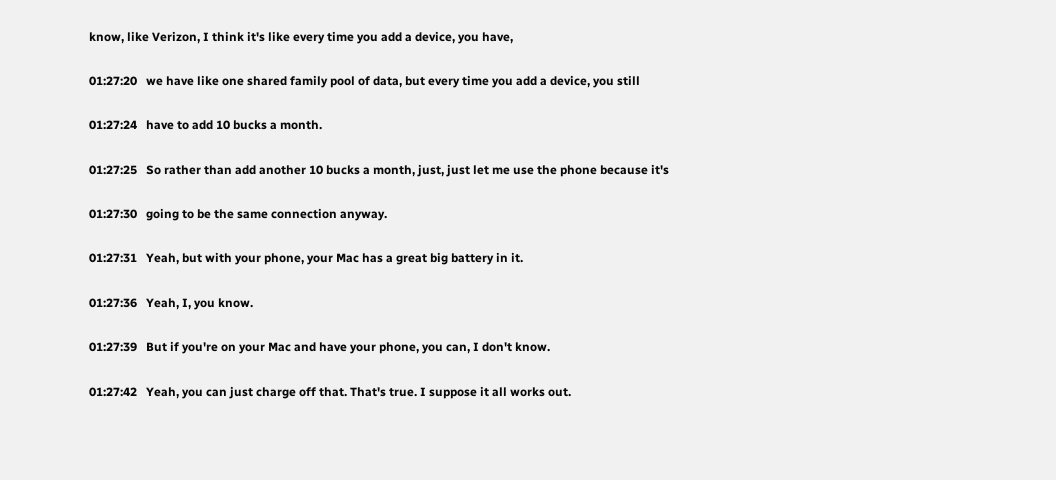know, like Verizon, I think it's like every time you add a device, you have,

01:27:20   we have like one shared family pool of data, but every time you add a device, you still

01:27:24   have to add 10 bucks a month.

01:27:25   So rather than add another 10 bucks a month, just, just let me use the phone because it's

01:27:30   going to be the same connection anyway.

01:27:31   Yeah, but with your phone, your Mac has a great big battery in it.

01:27:36   Yeah, I, you know.

01:27:39   But if you're on your Mac and have your phone, you can, I don't know.

01:27:42   Yeah, you can just charge off that. That's true. I suppose it all works out.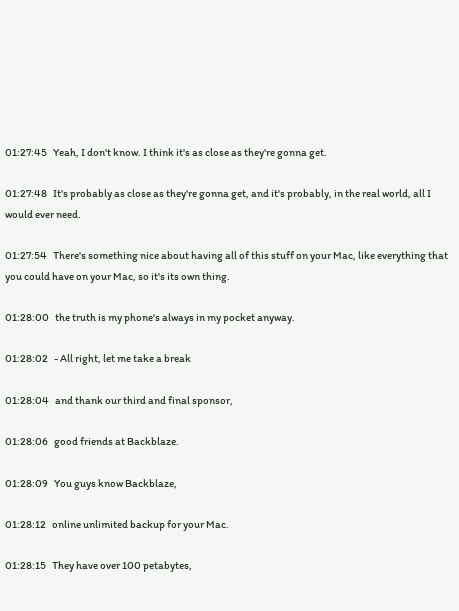01:27:45   Yeah, I don't know. I think it's as close as they're gonna get.

01:27:48   It's probably as close as they're gonna get, and it's probably, in the real world, all I would ever need.

01:27:54   There's something nice about having all of this stuff on your Mac, like everything that you could have on your Mac, so it's its own thing.

01:28:00   the truth is my phone's always in my pocket anyway.

01:28:02   - All right, let me take a break

01:28:04   and thank our third and final sponsor,

01:28:06   good friends at Backblaze.

01:28:09   You guys know Backblaze,

01:28:12   online unlimited backup for your Mac.

01:28:15   They have over 100 petabytes,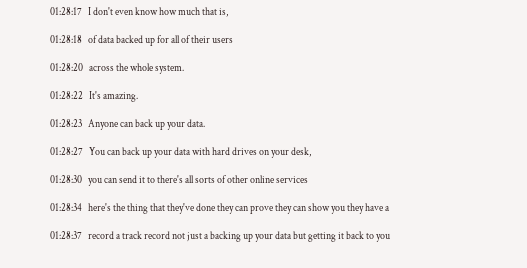01:28:17   I don't even know how much that is,

01:28:18   of data backed up for all of their users

01:28:20   across the whole system.

01:28:22   It's amazing.

01:28:23   Anyone can back up your data.

01:28:27   You can back up your data with hard drives on your desk,

01:28:30   you can send it to there's all sorts of other online services

01:28:34   here's the thing that they've done they can prove they can show you they have a

01:28:37   record a track record not just a backing up your data but getting it back to you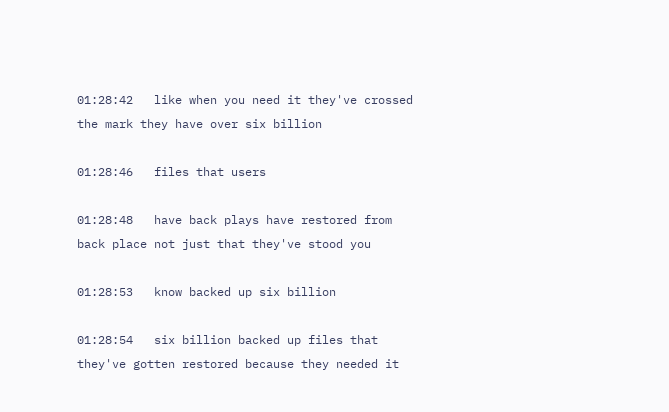01:28:42   like when you need it they've crossed the mark they have over six billion

01:28:46   files that users

01:28:48   have back plays have restored from back place not just that they've stood you

01:28:53   know backed up six billion

01:28:54   six billion backed up files that they've gotten restored because they needed it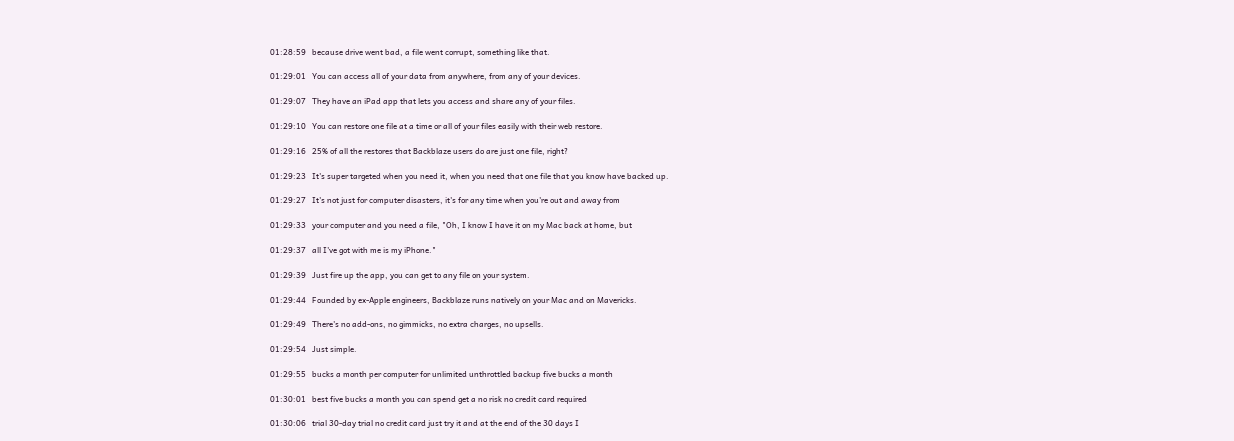01:28:59   because drive went bad, a file went corrupt, something like that.

01:29:01   You can access all of your data from anywhere, from any of your devices.

01:29:07   They have an iPad app that lets you access and share any of your files.

01:29:10   You can restore one file at a time or all of your files easily with their web restore.

01:29:16   25% of all the restores that Backblaze users do are just one file, right?

01:29:23   It's super targeted when you need it, when you need that one file that you know have backed up.

01:29:27   It's not just for computer disasters, it's for any time when you're out and away from

01:29:33   your computer and you need a file, "Oh, I know I have it on my Mac back at home, but

01:29:37   all I've got with me is my iPhone."

01:29:39   Just fire up the app, you can get to any file on your system.

01:29:44   Founded by ex-Apple engineers, Backblaze runs natively on your Mac and on Mavericks.

01:29:49   There's no add-ons, no gimmicks, no extra charges, no upsells.

01:29:54   Just simple.

01:29:55   bucks a month per computer for unlimited unthrottled backup five bucks a month

01:30:01   best five bucks a month you can spend get a no risk no credit card required

01:30:06   trial 30-day trial no credit card just try it and at the end of the 30 days I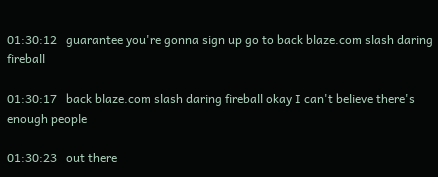01:30:12   guarantee you're gonna sign up go to back blaze.com slash daring fireball

01:30:17   back blaze.com slash daring fireball okay I can't believe there's enough people

01:30:23   out there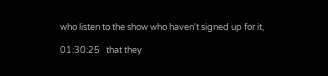who listen to the show who haven't signed up for it,

01:30:25   that they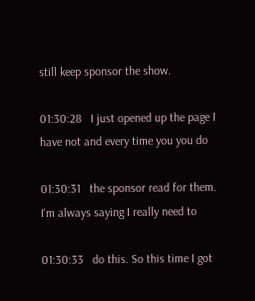still keep sponsor the show.

01:30:28   I just opened up the page I have not and every time you you do

01:30:31   the sponsor read for them. I'm always saying I really need to

01:30:33   do this. So this time I got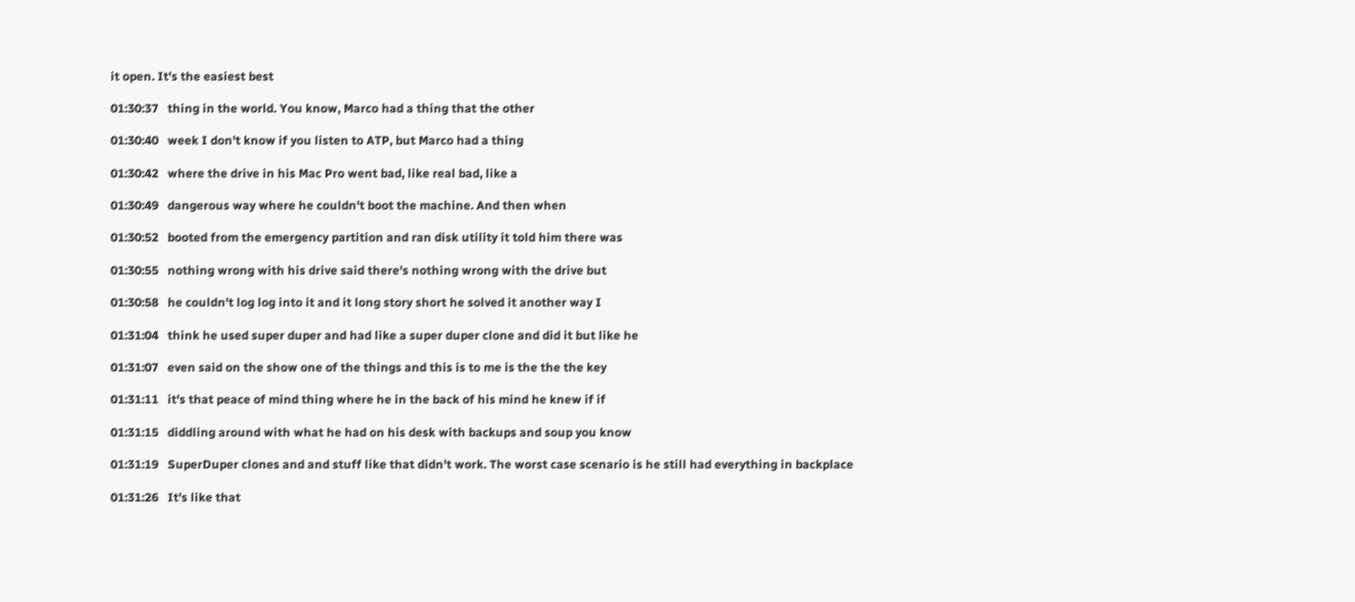it open. It's the easiest best

01:30:37   thing in the world. You know, Marco had a thing that the other

01:30:40   week I don't know if you listen to ATP, but Marco had a thing

01:30:42   where the drive in his Mac Pro went bad, like real bad, like a

01:30:49   dangerous way where he couldn't boot the machine. And then when

01:30:52   booted from the emergency partition and ran disk utility it told him there was

01:30:55   nothing wrong with his drive said there's nothing wrong with the drive but

01:30:58   he couldn't log log into it and it long story short he solved it another way I

01:31:04   think he used super duper and had like a super duper clone and did it but like he

01:31:07   even said on the show one of the things and this is to me is the the the key

01:31:11   it's that peace of mind thing where he in the back of his mind he knew if if

01:31:15   diddling around with what he had on his desk with backups and soup you know

01:31:19   SuperDuper clones and and stuff like that didn't work. The worst case scenario is he still had everything in backplace

01:31:26   It's like that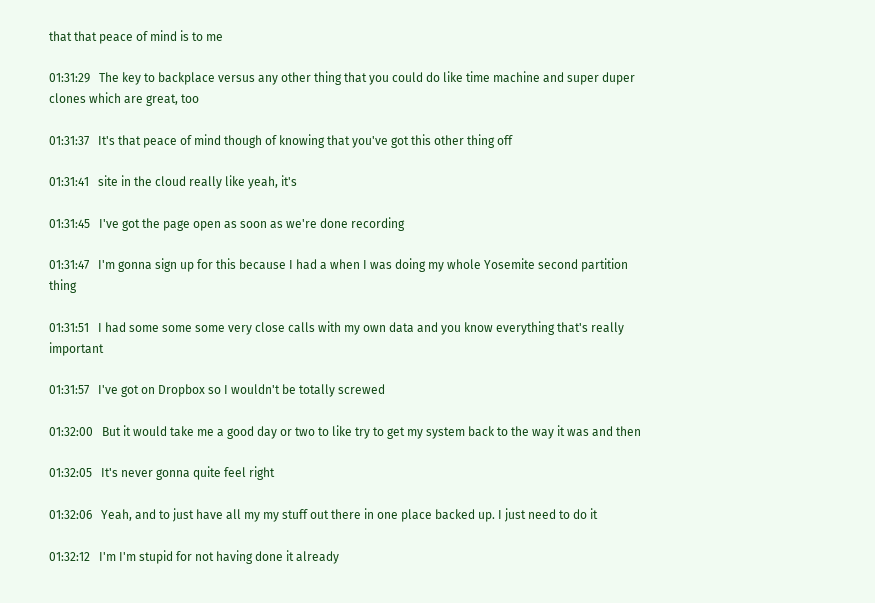that that peace of mind is to me

01:31:29   The key to backplace versus any other thing that you could do like time machine and super duper clones which are great, too

01:31:37   It's that peace of mind though of knowing that you've got this other thing off

01:31:41   site in the cloud really like yeah, it's

01:31:45   I've got the page open as soon as we're done recording

01:31:47   I'm gonna sign up for this because I had a when I was doing my whole Yosemite second partition thing

01:31:51   I had some some some very close calls with my own data and you know everything that's really important

01:31:57   I've got on Dropbox so I wouldn't be totally screwed

01:32:00   But it would take me a good day or two to like try to get my system back to the way it was and then

01:32:05   It's never gonna quite feel right

01:32:06   Yeah, and to just have all my my stuff out there in one place backed up. I just need to do it

01:32:12   I'm I'm stupid for not having done it already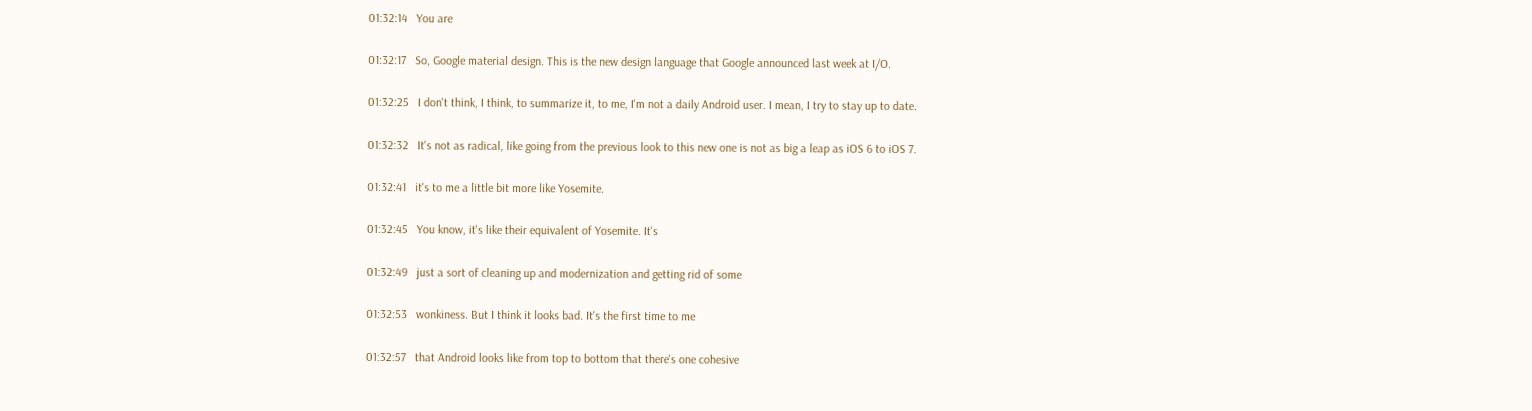01:32:14   You are

01:32:17   So, Google material design. This is the new design language that Google announced last week at I/O.

01:32:25   I don't think, I think, to summarize it, to me, I'm not a daily Android user. I mean, I try to stay up to date.

01:32:32   It's not as radical, like going from the previous look to this new one is not as big a leap as iOS 6 to iOS 7.

01:32:41   it's to me a little bit more like Yosemite.

01:32:45   You know, it's like their equivalent of Yosemite. It's

01:32:49   just a sort of cleaning up and modernization and getting rid of some

01:32:53   wonkiness. But I think it looks bad. It's the first time to me

01:32:57   that Android looks like from top to bottom that there's one cohesive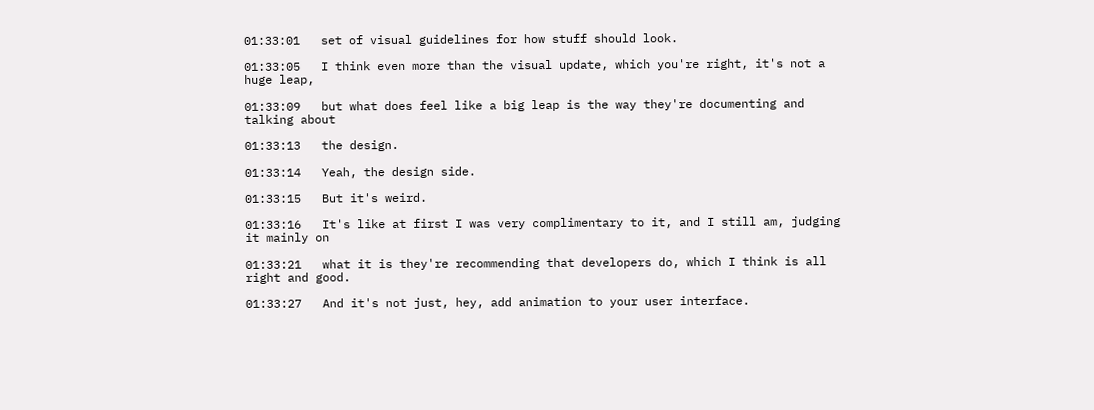01:33:01   set of visual guidelines for how stuff should look.

01:33:05   I think even more than the visual update, which you're right, it's not a huge leap,

01:33:09   but what does feel like a big leap is the way they're documenting and talking about

01:33:13   the design.

01:33:14   Yeah, the design side.

01:33:15   But it's weird.

01:33:16   It's like at first I was very complimentary to it, and I still am, judging it mainly on

01:33:21   what it is they're recommending that developers do, which I think is all right and good.

01:33:27   And it's not just, hey, add animation to your user interface.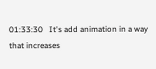01:33:30   It's add animation in a way that increases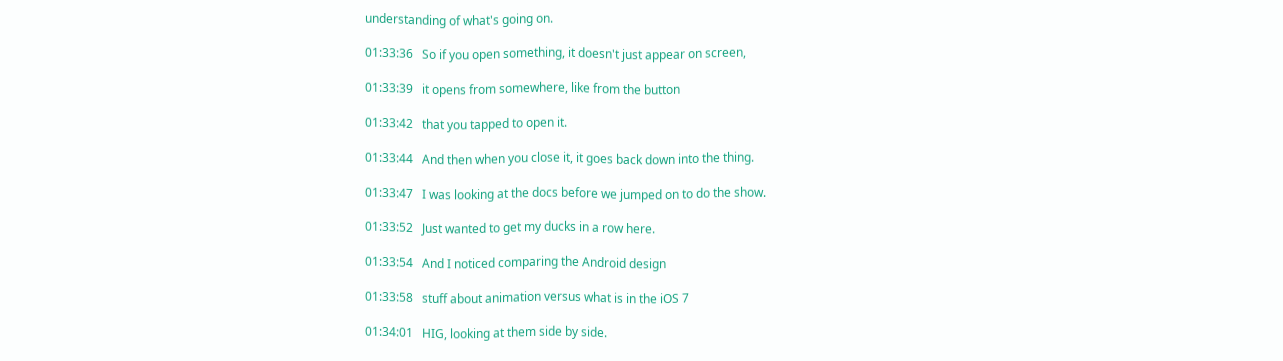understanding of what's going on.

01:33:36   So if you open something, it doesn't just appear on screen,

01:33:39   it opens from somewhere, like from the button

01:33:42   that you tapped to open it.

01:33:44   And then when you close it, it goes back down into the thing.

01:33:47   I was looking at the docs before we jumped on to do the show.

01:33:52   Just wanted to get my ducks in a row here.

01:33:54   And I noticed comparing the Android design

01:33:58   stuff about animation versus what is in the iOS 7

01:34:01   HIG, looking at them side by side.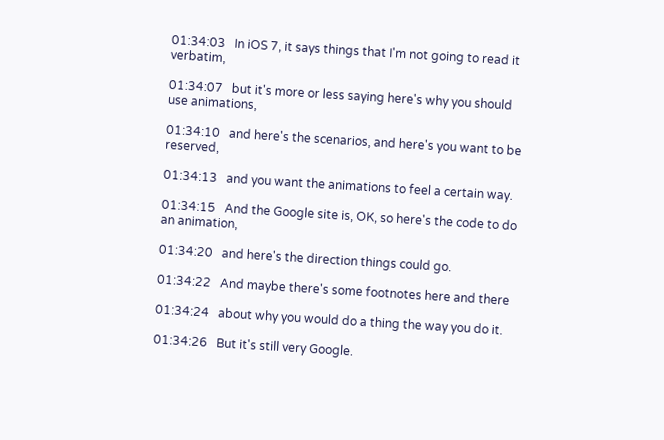01:34:03   In iOS 7, it says things that I'm not going to read it verbatim,

01:34:07   but it's more or less saying here's why you should use animations,

01:34:10   and here's the scenarios, and here's you want to be reserved,

01:34:13   and you want the animations to feel a certain way.

01:34:15   And the Google site is, OK, so here's the code to do an animation,

01:34:20   and here's the direction things could go.

01:34:22   And maybe there's some footnotes here and there

01:34:24   about why you would do a thing the way you do it.

01:34:26   But it's still very Google.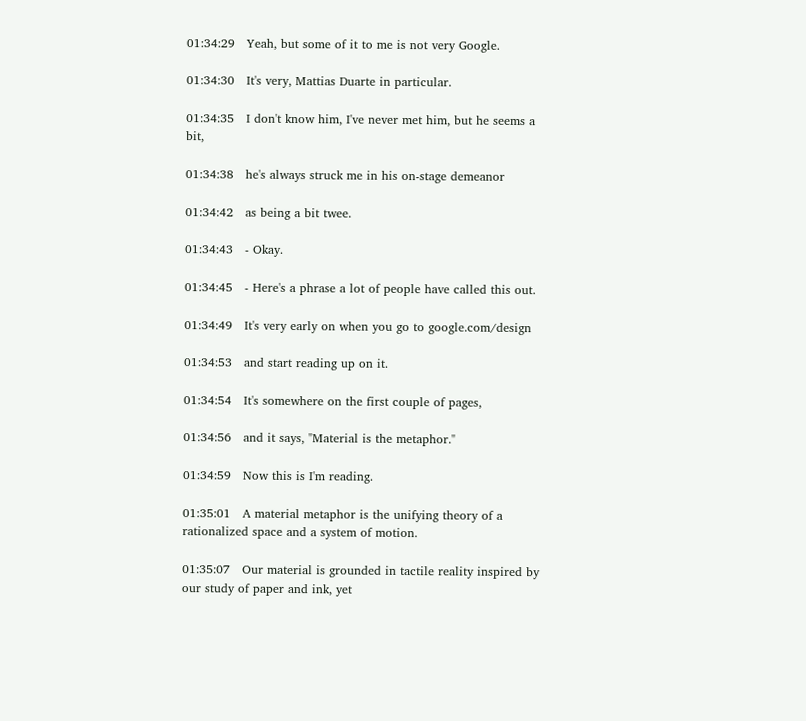01:34:29   Yeah, but some of it to me is not very Google.

01:34:30   It's very, Mattias Duarte in particular.

01:34:35   I don't know him, I've never met him, but he seems a bit,

01:34:38   he's always struck me in his on-stage demeanor

01:34:42   as being a bit twee.

01:34:43   - Okay.

01:34:45   - Here's a phrase a lot of people have called this out.

01:34:49   It's very early on when you go to google.com/design

01:34:53   and start reading up on it.

01:34:54   It's somewhere on the first couple of pages,

01:34:56   and it says, "Material is the metaphor."

01:34:59   Now this is I'm reading.

01:35:01   A material metaphor is the unifying theory of a rationalized space and a system of motion.

01:35:07   Our material is grounded in tactile reality inspired by our study of paper and ink, yet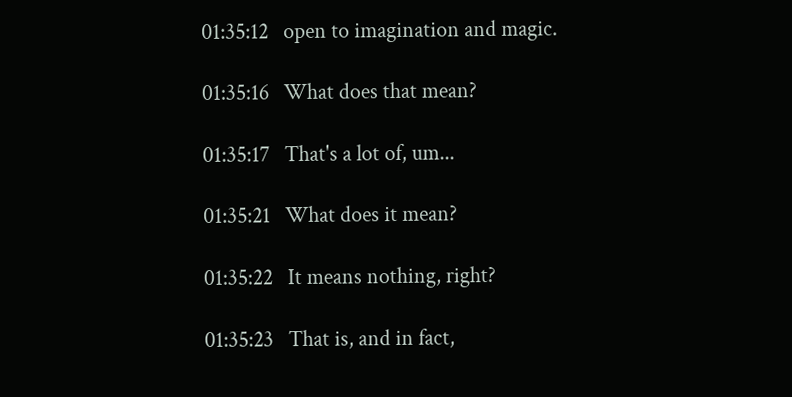01:35:12   open to imagination and magic.

01:35:16   What does that mean?

01:35:17   That's a lot of, um...

01:35:21   What does it mean?

01:35:22   It means nothing, right?

01:35:23   That is, and in fact,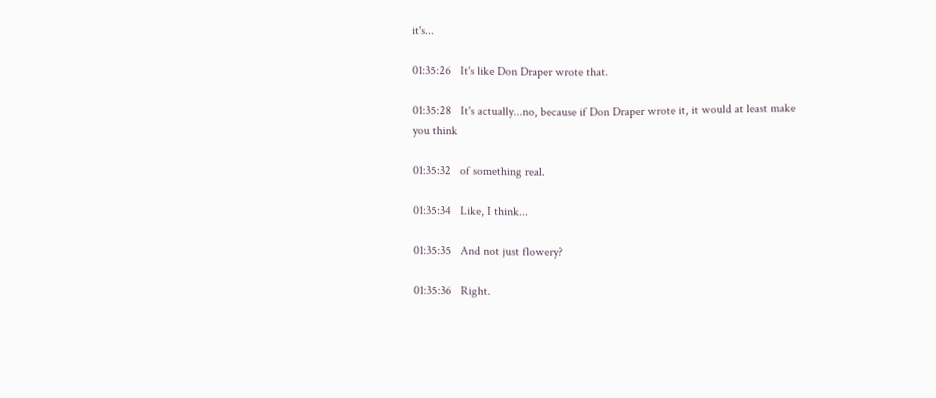it's...

01:35:26   It's like Don Draper wrote that.

01:35:28   It's actually...no, because if Don Draper wrote it, it would at least make you think

01:35:32   of something real.

01:35:34   Like, I think...

01:35:35   And not just flowery?

01:35:36   Right.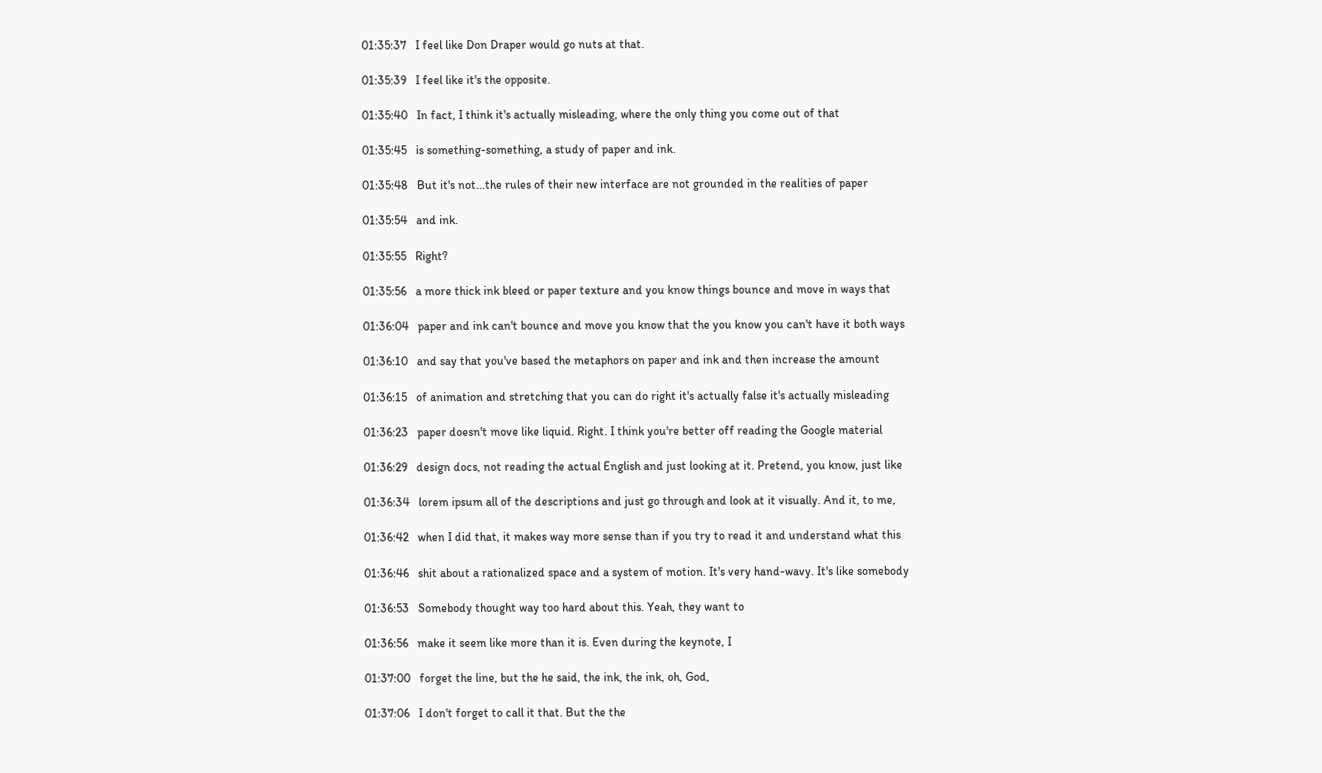01:35:37   I feel like Don Draper would go nuts at that.

01:35:39   I feel like it's the opposite.

01:35:40   In fact, I think it's actually misleading, where the only thing you come out of that

01:35:45   is something-something, a study of paper and ink.

01:35:48   But it's not...the rules of their new interface are not grounded in the realities of paper

01:35:54   and ink.

01:35:55   Right?

01:35:56   a more thick ink bleed or paper texture and you know things bounce and move in ways that

01:36:04   paper and ink can't bounce and move you know that the you know you can't have it both ways

01:36:10   and say that you've based the metaphors on paper and ink and then increase the amount

01:36:15   of animation and stretching that you can do right it's actually false it's actually misleading

01:36:23   paper doesn't move like liquid. Right. I think you're better off reading the Google material

01:36:29   design docs, not reading the actual English and just looking at it. Pretend, you know, just like

01:36:34   lorem ipsum all of the descriptions and just go through and look at it visually. And it, to me,

01:36:42   when I did that, it makes way more sense than if you try to read it and understand what this

01:36:46   shit about a rationalized space and a system of motion. It's very hand-wavy. It's like somebody

01:36:53   Somebody thought way too hard about this. Yeah, they want to

01:36:56   make it seem like more than it is. Even during the keynote, I

01:37:00   forget the line, but the he said, the ink, the ink, oh, God,

01:37:06   I don't forget to call it that. But the the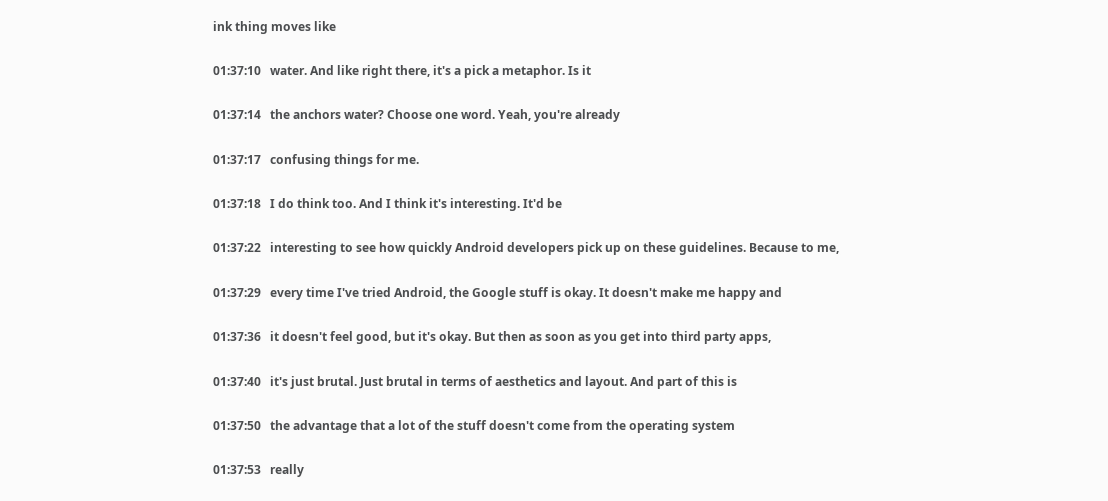ink thing moves like

01:37:10   water. And like right there, it's a pick a metaphor. Is it

01:37:14   the anchors water? Choose one word. Yeah, you're already

01:37:17   confusing things for me.

01:37:18   I do think too. And I think it's interesting. It'd be

01:37:22   interesting to see how quickly Android developers pick up on these guidelines. Because to me,

01:37:29   every time I've tried Android, the Google stuff is okay. It doesn't make me happy and

01:37:36   it doesn't feel good, but it's okay. But then as soon as you get into third party apps,

01:37:40   it's just brutal. Just brutal in terms of aesthetics and layout. And part of this is

01:37:50   the advantage that a lot of the stuff doesn't come from the operating system

01:37:53   really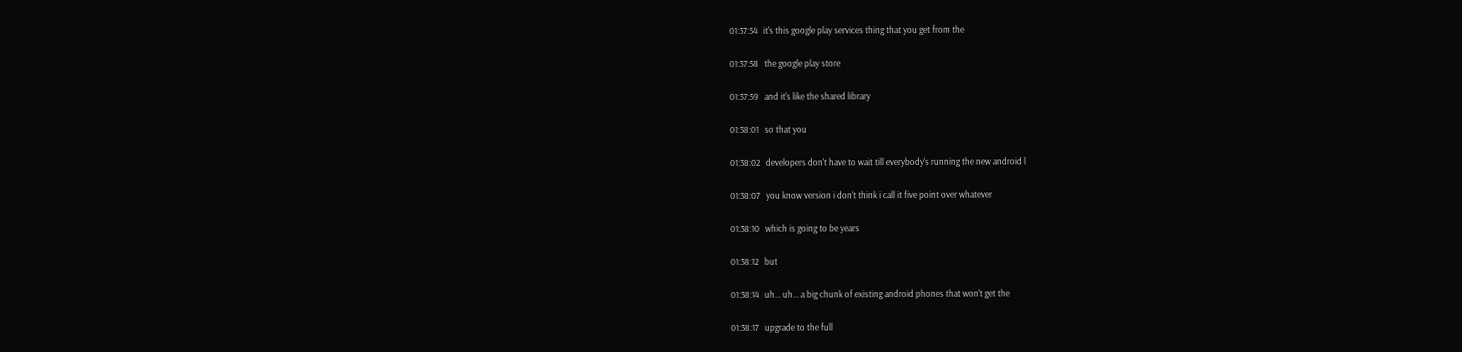01:37:54   it's this google play services thing that you get from the

01:37:58   the google play store

01:37:59   and it's like the shared library

01:38:01   so that you

01:38:02   developers don't have to wait till everybody's running the new android l

01:38:07   you know version i don't think i call it five point over whatever

01:38:10   which is going to be years

01:38:12   but

01:38:14   uh... uh... a big chunk of existing android phones that won't get the

01:38:17   upgrade to the full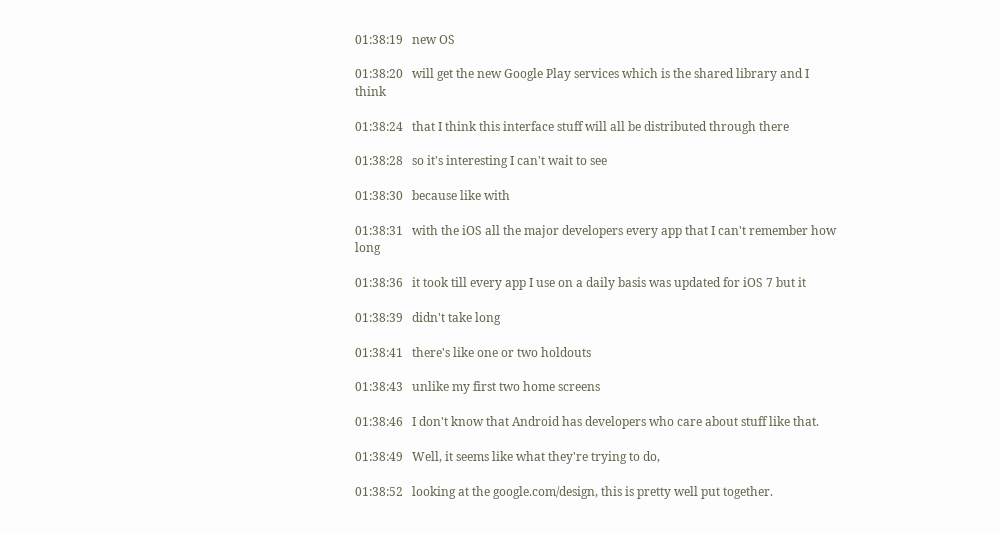01:38:19   new OS

01:38:20   will get the new Google Play services which is the shared library and I think

01:38:24   that I think this interface stuff will all be distributed through there

01:38:28   so it's interesting I can't wait to see

01:38:30   because like with

01:38:31   with the iOS all the major developers every app that I can't remember how long

01:38:36   it took till every app I use on a daily basis was updated for iOS 7 but it

01:38:39   didn't take long

01:38:41   there's like one or two holdouts

01:38:43   unlike my first two home screens

01:38:46   I don't know that Android has developers who care about stuff like that.

01:38:49   Well, it seems like what they're trying to do,

01:38:52   looking at the google.com/design, this is pretty well put together.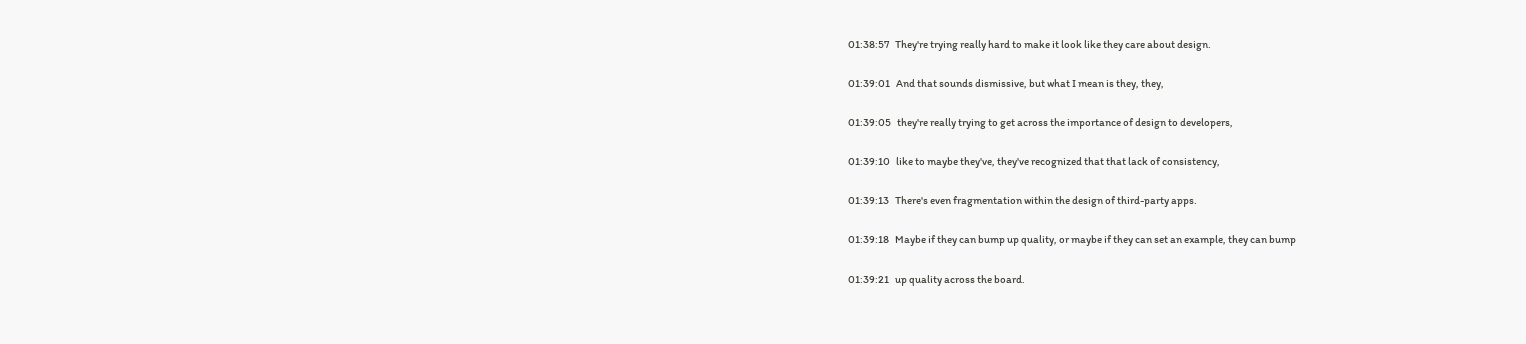01:38:57   They're trying really hard to make it look like they care about design.

01:39:01   And that sounds dismissive, but what I mean is they, they,

01:39:05   they're really trying to get across the importance of design to developers,

01:39:10   like to maybe they've, they've recognized that that lack of consistency,

01:39:13   There's even fragmentation within the design of third-party apps.

01:39:18   Maybe if they can bump up quality, or maybe if they can set an example, they can bump

01:39:21   up quality across the board.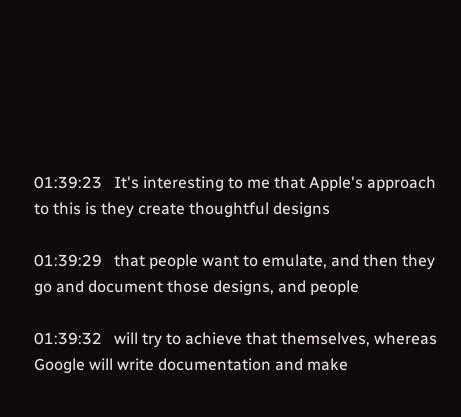01:39:23   It's interesting to me that Apple's approach to this is they create thoughtful designs

01:39:29   that people want to emulate, and then they go and document those designs, and people

01:39:32   will try to achieve that themselves, whereas Google will write documentation and make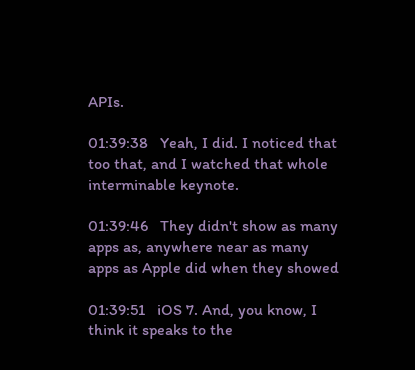APIs.

01:39:38   Yeah, I did. I noticed that too that, and I watched that whole interminable keynote.

01:39:46   They didn't show as many apps as, anywhere near as many apps as Apple did when they showed

01:39:51   iOS 7. And, you know, I think it speaks to the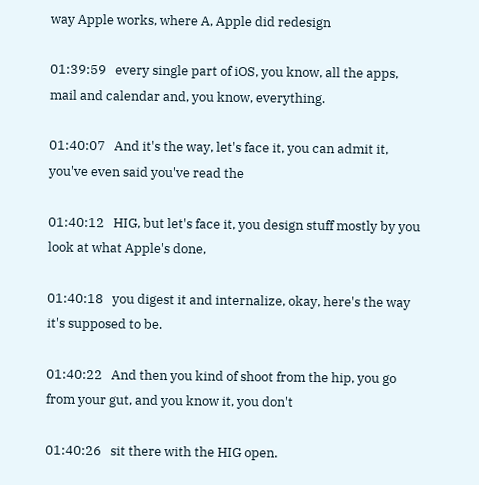way Apple works, where A, Apple did redesign

01:39:59   every single part of iOS, you know, all the apps, mail and calendar and, you know, everything.

01:40:07   And it's the way, let's face it, you can admit it, you've even said you've read the

01:40:12   HIG, but let's face it, you design stuff mostly by you look at what Apple's done,

01:40:18   you digest it and internalize, okay, here's the way it's supposed to be.

01:40:22   And then you kind of shoot from the hip, you go from your gut, and you know it, you don't

01:40:26   sit there with the HIG open.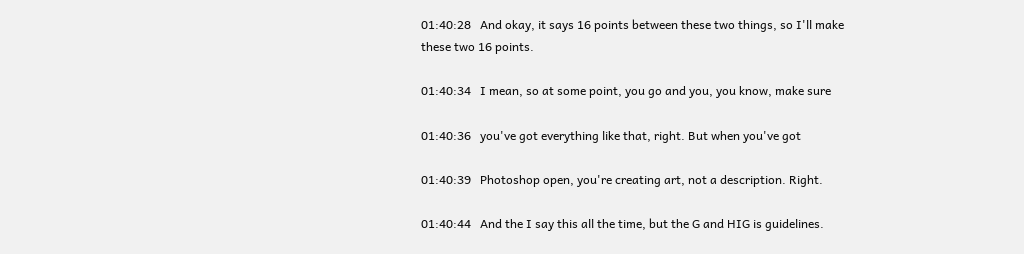01:40:28   And okay, it says 16 points between these two things, so I'll make these two 16 points.

01:40:34   I mean, so at some point, you go and you, you know, make sure

01:40:36   you've got everything like that, right. But when you've got

01:40:39   Photoshop open, you're creating art, not a description. Right.

01:40:44   And the I say this all the time, but the G and HIG is guidelines.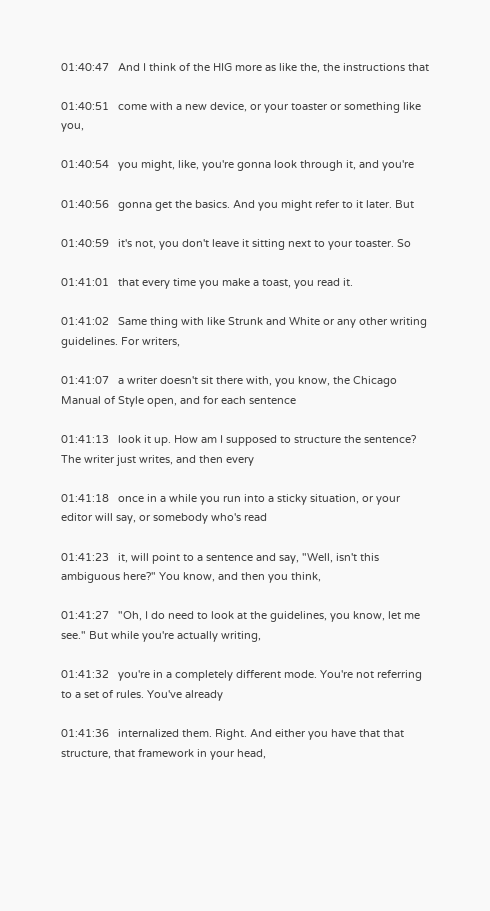01:40:47   And I think of the HIG more as like the, the instructions that

01:40:51   come with a new device, or your toaster or something like you,

01:40:54   you might, like, you're gonna look through it, and you're

01:40:56   gonna get the basics. And you might refer to it later. But

01:40:59   it's not, you don't leave it sitting next to your toaster. So

01:41:01   that every time you make a toast, you read it.

01:41:02   Same thing with like Strunk and White or any other writing guidelines. For writers,

01:41:07   a writer doesn't sit there with, you know, the Chicago Manual of Style open, and for each sentence

01:41:13   look it up. How am I supposed to structure the sentence? The writer just writes, and then every

01:41:18   once in a while you run into a sticky situation, or your editor will say, or somebody who's read

01:41:23   it, will point to a sentence and say, "Well, isn't this ambiguous here?" You know, and then you think,

01:41:27   "Oh, I do need to look at the guidelines, you know, let me see." But while you're actually writing,

01:41:32   you're in a completely different mode. You're not referring to a set of rules. You've already

01:41:36   internalized them. Right. And either you have that that structure, that framework in your head,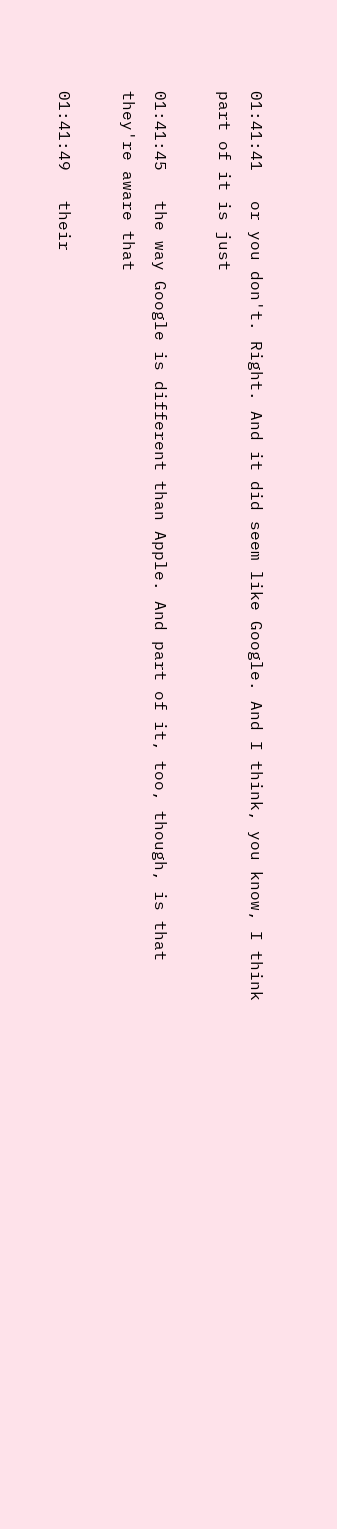01:41:41   or you don't. Right. And it did seem like Google. And I think, you know, I think part of it is just

01:41:45   the way Google is different than Apple. And part of it, too, though, is that they're aware that

01:41:49   their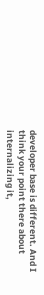developer base is different. And I think your point there about internalizing it,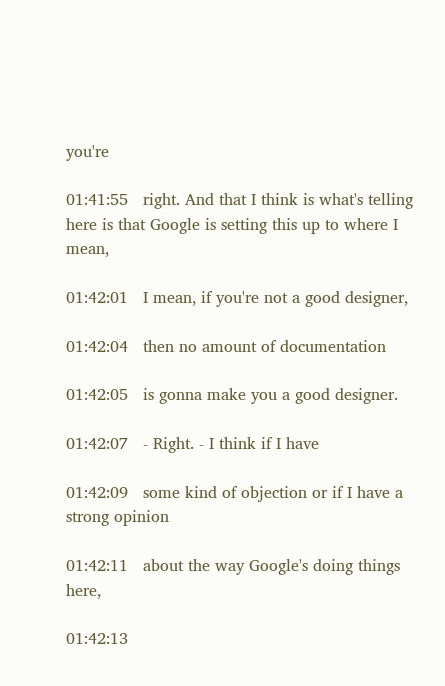you're

01:41:55   right. And that I think is what's telling here is that Google is setting this up to where I mean,

01:42:01   I mean, if you're not a good designer,

01:42:04   then no amount of documentation

01:42:05   is gonna make you a good designer.

01:42:07   - Right. - I think if I have

01:42:09   some kind of objection or if I have a strong opinion

01:42:11   about the way Google's doing things here,

01:42:13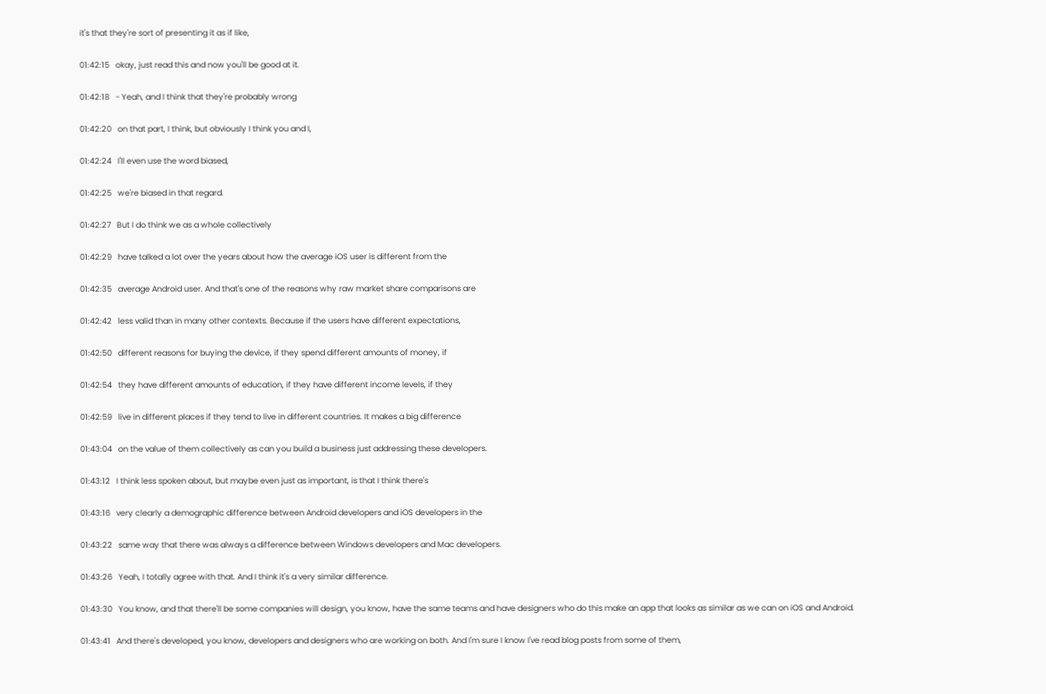it's that they're sort of presenting it as if like,

01:42:15   okay, just read this and now you'll be good at it.

01:42:18   - Yeah, and I think that they're probably wrong

01:42:20   on that part, I think, but obviously I think you and I,

01:42:24   I'll even use the word biased,

01:42:25   we're biased in that regard.

01:42:27   But I do think we as a whole collectively

01:42:29   have talked a lot over the years about how the average iOS user is different from the

01:42:35   average Android user. And that's one of the reasons why raw market share comparisons are

01:42:42   less valid than in many other contexts. Because if the users have different expectations,

01:42:50   different reasons for buying the device, if they spend different amounts of money, if

01:42:54   they have different amounts of education, if they have different income levels, if they

01:42:59   live in different places if they tend to live in different countries. It makes a big difference

01:43:04   on the value of them collectively as can you build a business just addressing these developers.

01:43:12   I think less spoken about, but maybe even just as important, is that I think there's

01:43:16   very clearly a demographic difference between Android developers and iOS developers in the

01:43:22   same way that there was always a difference between Windows developers and Mac developers.

01:43:26   Yeah, I totally agree with that. And I think it's a very similar difference.

01:43:30   You know, and that there'll be some companies will design, you know, have the same teams and have designers who do this make an app that looks as similar as we can on iOS and Android.

01:43:41   And there's developed, you know, developers and designers who are working on both. And I'm sure I know I've read blog posts from some of them,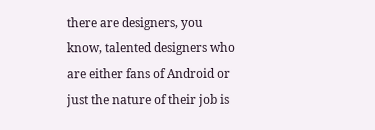there are designers, you know, talented designers who are either fans of Android or just the nature of their job is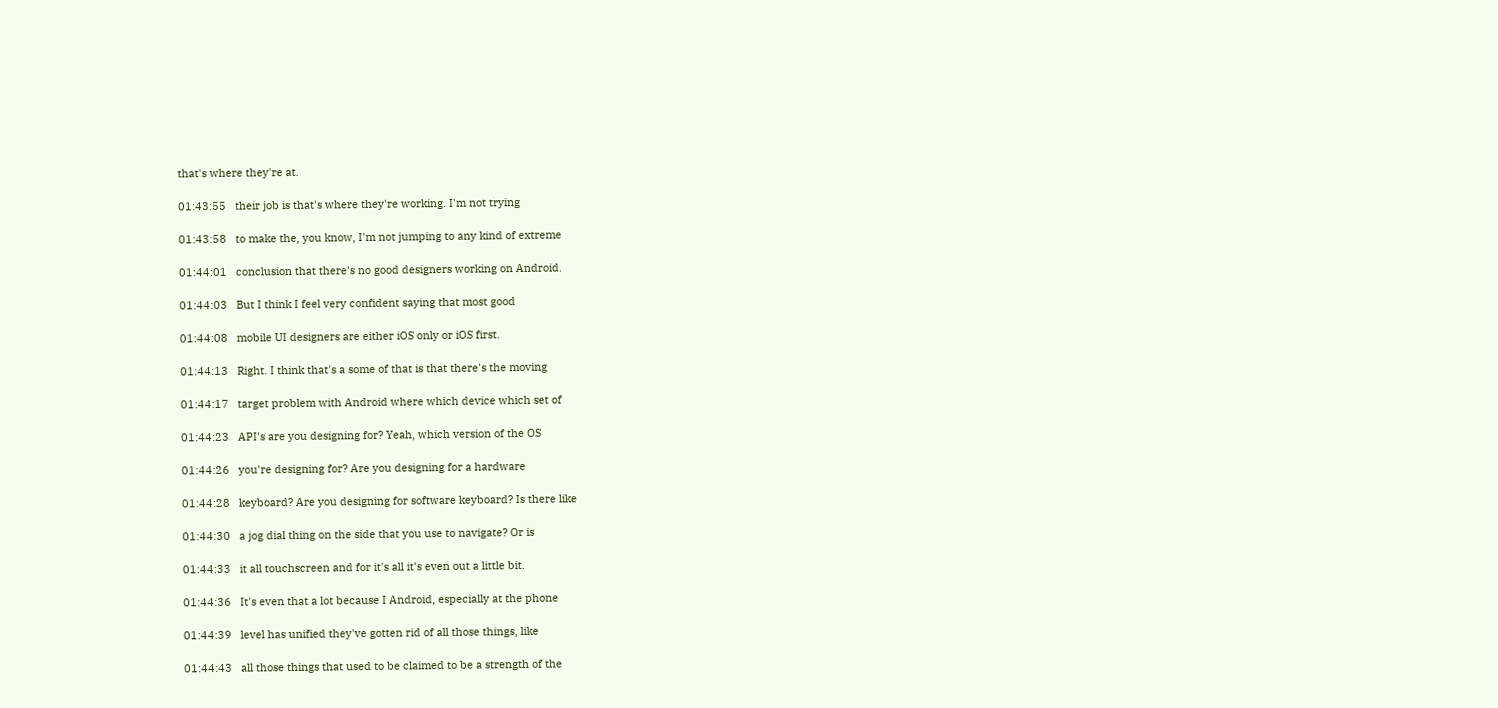that's where they're at.

01:43:55   their job is that's where they're working. I'm not trying

01:43:58   to make the, you know, I'm not jumping to any kind of extreme

01:44:01   conclusion that there's no good designers working on Android.

01:44:03   But I think I feel very confident saying that most good

01:44:08   mobile UI designers are either iOS only or iOS first.

01:44:13   Right. I think that's a some of that is that there's the moving

01:44:17   target problem with Android where which device which set of

01:44:23   API's are you designing for? Yeah, which version of the OS

01:44:26   you're designing for? Are you designing for a hardware

01:44:28   keyboard? Are you designing for software keyboard? Is there like

01:44:30   a jog dial thing on the side that you use to navigate? Or is

01:44:33   it all touchscreen and for it's all it's even out a little bit.

01:44:36   It's even that a lot because I Android, especially at the phone

01:44:39   level has unified they've gotten rid of all those things, like

01:44:43   all those things that used to be claimed to be a strength of the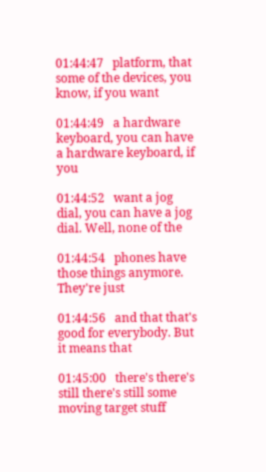01:44:47   platform, that some of the devices, you know, if you want

01:44:49   a hardware keyboard, you can have a hardware keyboard, if you

01:44:52   want a jog dial, you can have a jog dial. Well, none of the

01:44:54   phones have those things anymore. They're just

01:44:56   and that that's good for everybody. But it means that

01:45:00   there's there's still there's still some moving target stuff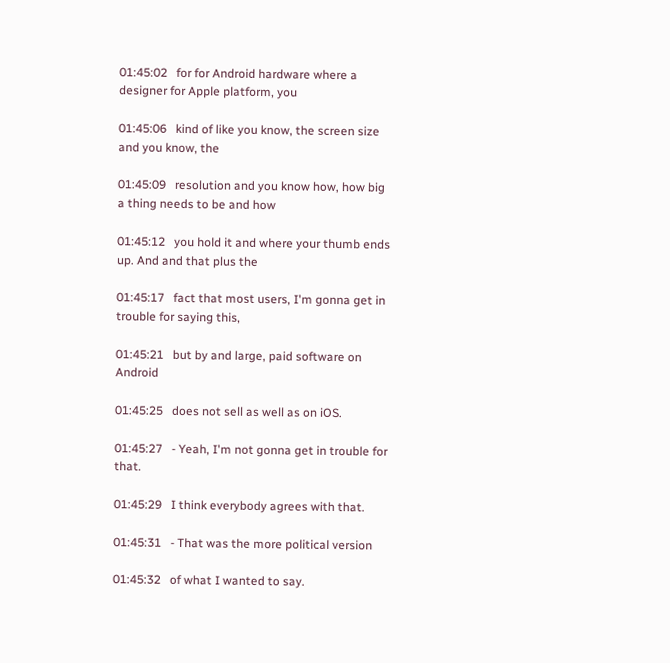01:45:02   for for Android hardware where a designer for Apple platform, you

01:45:06   kind of like you know, the screen size and you know, the

01:45:09   resolution and you know how, how big a thing needs to be and how

01:45:12   you hold it and where your thumb ends up. And and that plus the

01:45:17   fact that most users, I'm gonna get in trouble for saying this,

01:45:21   but by and large, paid software on Android

01:45:25   does not sell as well as on iOS.

01:45:27   - Yeah, I'm not gonna get in trouble for that.

01:45:29   I think everybody agrees with that.

01:45:31   - That was the more political version

01:45:32   of what I wanted to say.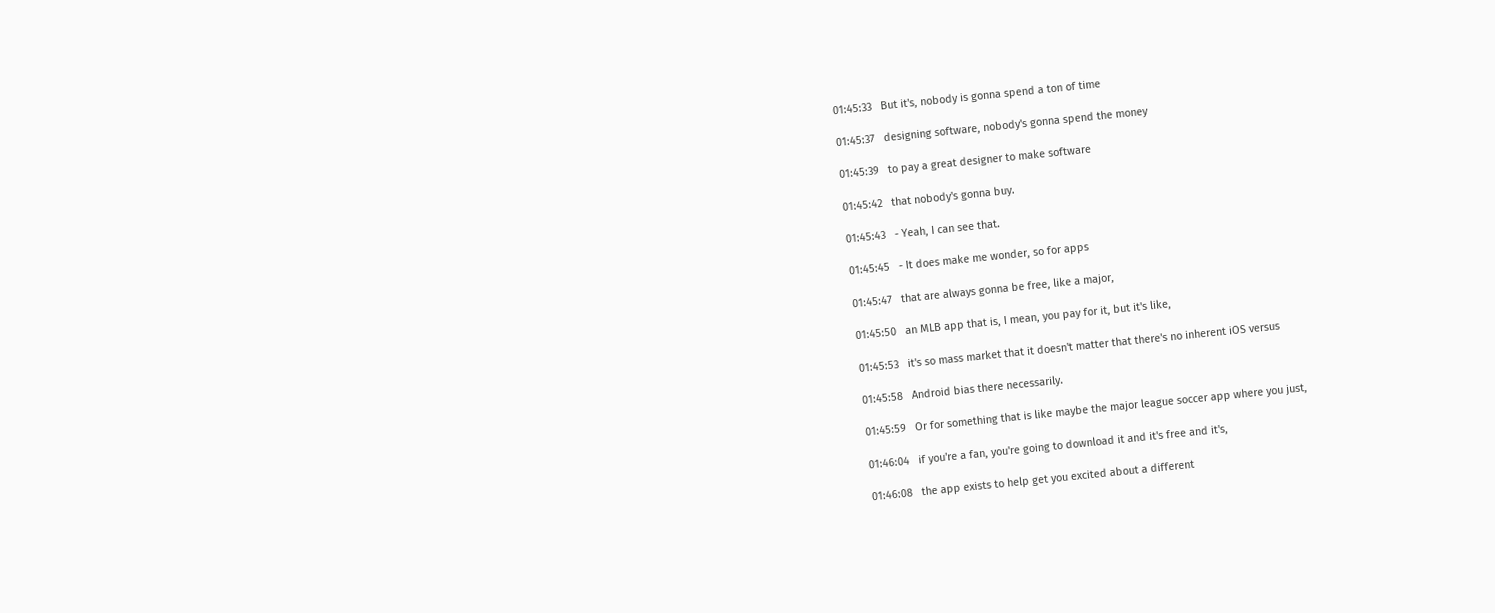01:45:33   But it's, nobody is gonna spend a ton of time

01:45:37   designing software, nobody's gonna spend the money

01:45:39   to pay a great designer to make software

01:45:42   that nobody's gonna buy.

01:45:43   - Yeah, I can see that.

01:45:45   - It does make me wonder, so for apps

01:45:47   that are always gonna be free, like a major,

01:45:50   an MLB app that is, I mean, you pay for it, but it's like,

01:45:53   it's so mass market that it doesn't matter that there's no inherent iOS versus

01:45:58   Android bias there necessarily.

01:45:59   Or for something that is like maybe the major league soccer app where you just,

01:46:04   if you're a fan, you're going to download it and it's free and it's,

01:46:08   the app exists to help get you excited about a different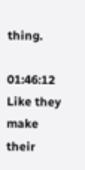thing.

01:46:12   Like they make their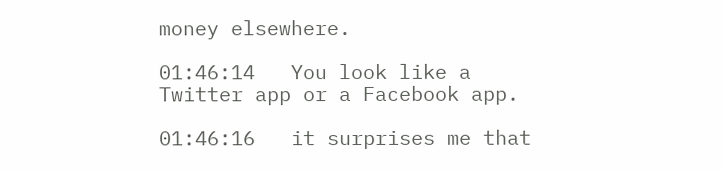money elsewhere.

01:46:14   You look like a Twitter app or a Facebook app.

01:46:16   it surprises me that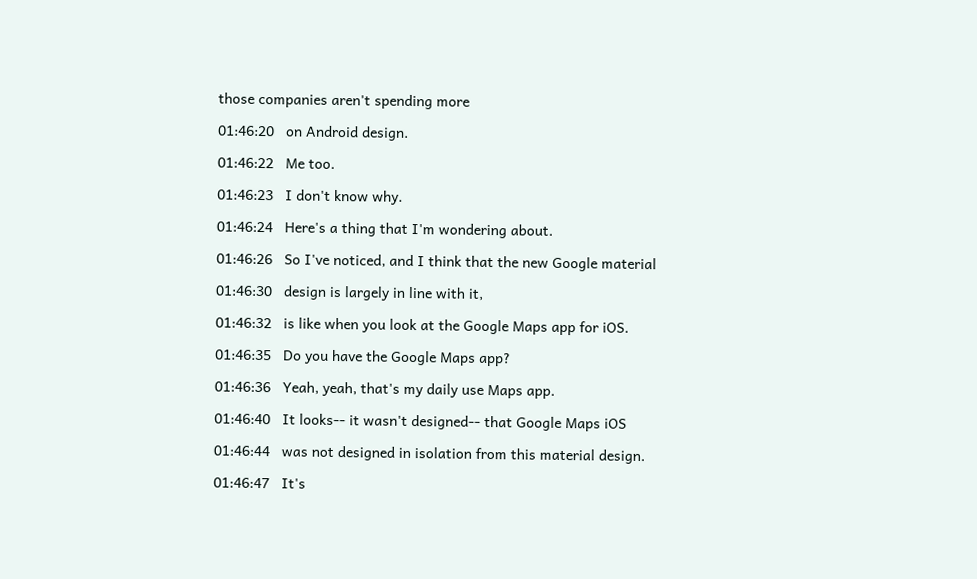those companies aren't spending more

01:46:20   on Android design.

01:46:22   Me too.

01:46:23   I don't know why.

01:46:24   Here's a thing that I'm wondering about.

01:46:26   So I've noticed, and I think that the new Google material

01:46:30   design is largely in line with it,

01:46:32   is like when you look at the Google Maps app for iOS.

01:46:35   Do you have the Google Maps app?

01:46:36   Yeah, yeah, that's my daily use Maps app.

01:46:40   It looks-- it wasn't designed-- that Google Maps iOS

01:46:44   was not designed in isolation from this material design.

01:46:47   It's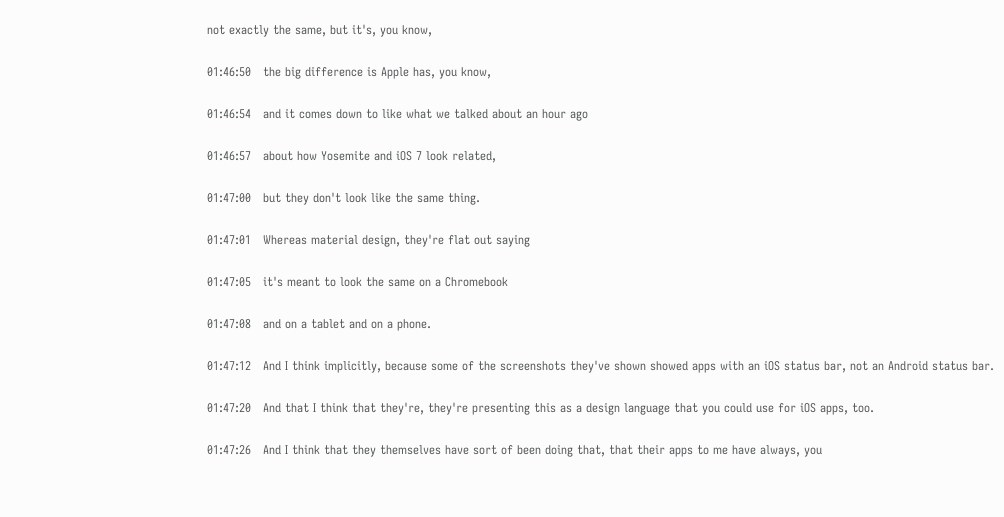not exactly the same, but it's, you know,

01:46:50   the big difference is Apple has, you know,

01:46:54   and it comes down to like what we talked about an hour ago

01:46:57   about how Yosemite and iOS 7 look related,

01:47:00   but they don't look like the same thing.

01:47:01   Whereas material design, they're flat out saying

01:47:05   it's meant to look the same on a Chromebook

01:47:08   and on a tablet and on a phone.

01:47:12   And I think implicitly, because some of the screenshots they've shown showed apps with an iOS status bar, not an Android status bar.

01:47:20   And that I think that they're, they're presenting this as a design language that you could use for iOS apps, too.

01:47:26   And I think that they themselves have sort of been doing that, that their apps to me have always, you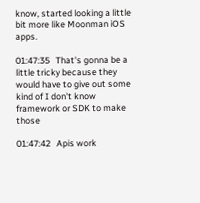know, started looking a little bit more like Moonman iOS apps.

01:47:35   That's gonna be a little tricky because they would have to give out some kind of I don't know framework or SDK to make those

01:47:42   Apis work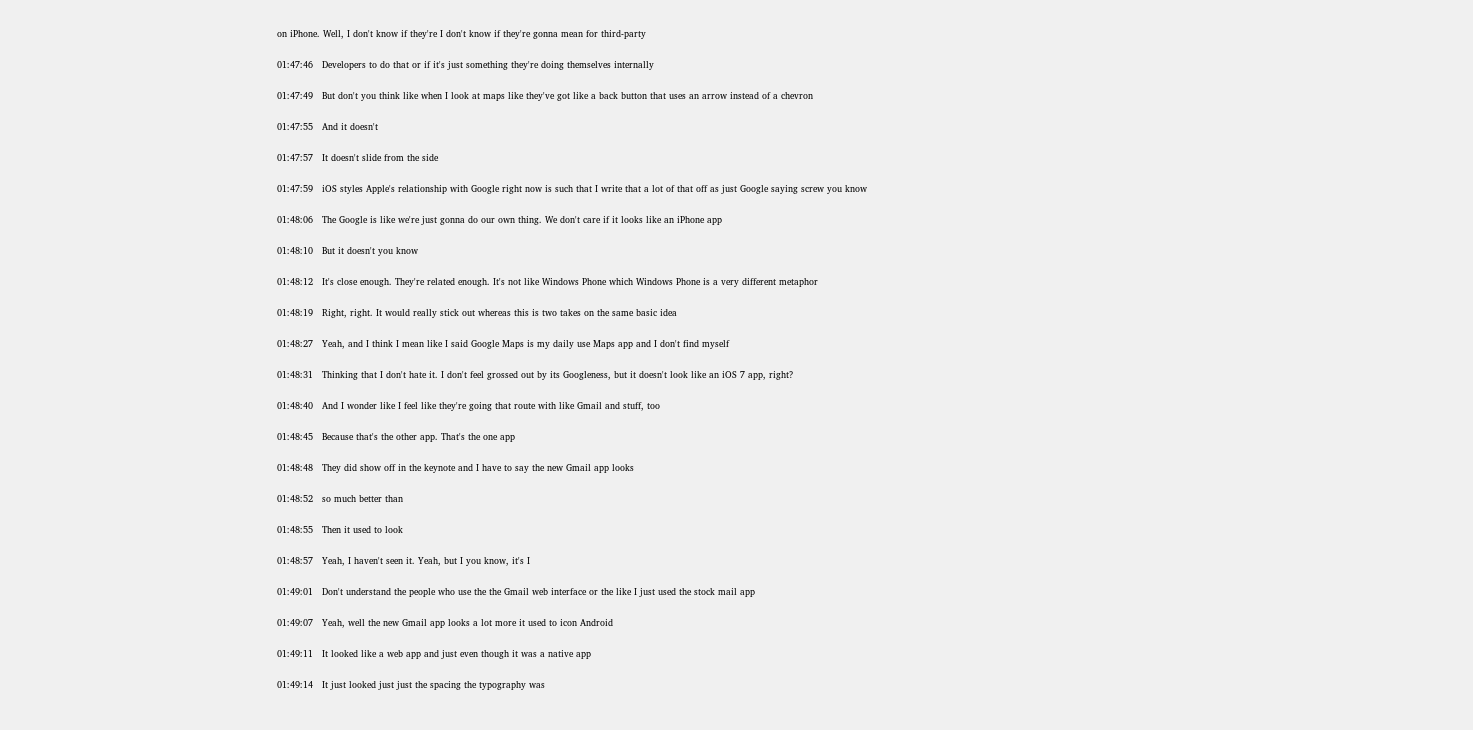on iPhone. Well, I don't know if they're I don't know if they're gonna mean for third-party

01:47:46   Developers to do that or if it's just something they're doing themselves internally

01:47:49   But don't you think like when I look at maps like they've got like a back button that uses an arrow instead of a chevron

01:47:55   And it doesn't

01:47:57   It doesn't slide from the side

01:47:59   iOS styles Apple's relationship with Google right now is such that I write that a lot of that off as just Google saying screw you know

01:48:06   The Google is like we're just gonna do our own thing. We don't care if it looks like an iPhone app

01:48:10   But it doesn't you know

01:48:12   It's close enough. They're related enough. It's not like Windows Phone which Windows Phone is a very different metaphor

01:48:19   Right, right. It would really stick out whereas this is two takes on the same basic idea

01:48:27   Yeah, and I think I mean like I said Google Maps is my daily use Maps app and I don't find myself

01:48:31   Thinking that I don't hate it. I don't feel grossed out by its Googleness, but it doesn't look like an iOS 7 app, right?

01:48:40   And I wonder like I feel like they're going that route with like Gmail and stuff, too

01:48:45   Because that's the other app. That's the one app

01:48:48   They did show off in the keynote and I have to say the new Gmail app looks

01:48:52   so much better than

01:48:55   Then it used to look

01:48:57   Yeah, I haven't seen it. Yeah, but I you know, it's I

01:49:01   Don't understand the people who use the the Gmail web interface or the like I just used the stock mail app

01:49:07   Yeah, well the new Gmail app looks a lot more it used to icon Android

01:49:11   It looked like a web app and just even though it was a native app

01:49:14   It just looked just just the spacing the typography was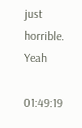just horrible. Yeah

01:49:19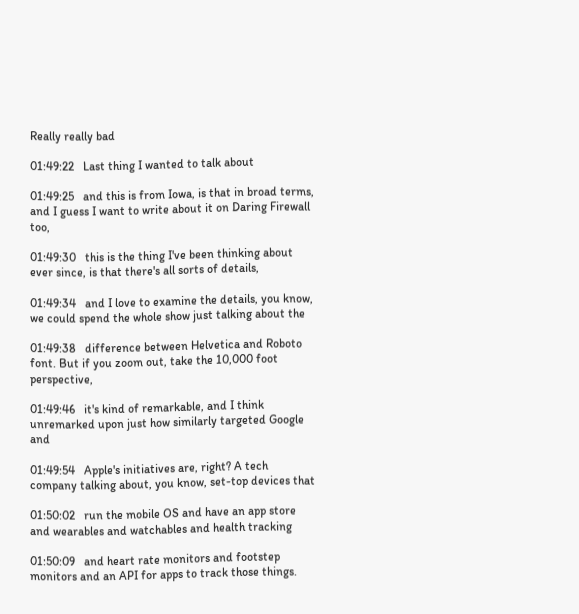Really really bad

01:49:22   Last thing I wanted to talk about

01:49:25   and this is from Iowa, is that in broad terms, and I guess I want to write about it on Daring Firewall too,

01:49:30   this is the thing I've been thinking about ever since, is that there's all sorts of details,

01:49:34   and I love to examine the details, you know, we could spend the whole show just talking about the

01:49:38   difference between Helvetica and Roboto font. But if you zoom out, take the 10,000 foot perspective,

01:49:46   it's kind of remarkable, and I think unremarked upon just how similarly targeted Google and

01:49:54   Apple's initiatives are, right? A tech company talking about, you know, set-top devices that

01:50:02   run the mobile OS and have an app store and wearables and watchables and health tracking

01:50:09   and heart rate monitors and footstep monitors and an API for apps to track those things.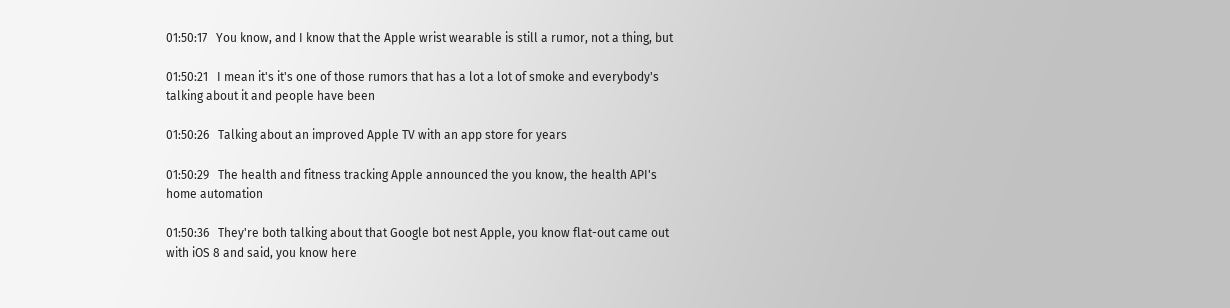01:50:17   You know, and I know that the Apple wrist wearable is still a rumor, not a thing, but

01:50:21   I mean it's it's one of those rumors that has a lot a lot of smoke and everybody's talking about it and people have been

01:50:26   Talking about an improved Apple TV with an app store for years

01:50:29   The health and fitness tracking Apple announced the you know, the health API's home automation

01:50:36   They're both talking about that Google bot nest Apple, you know flat-out came out with iOS 8 and said, you know here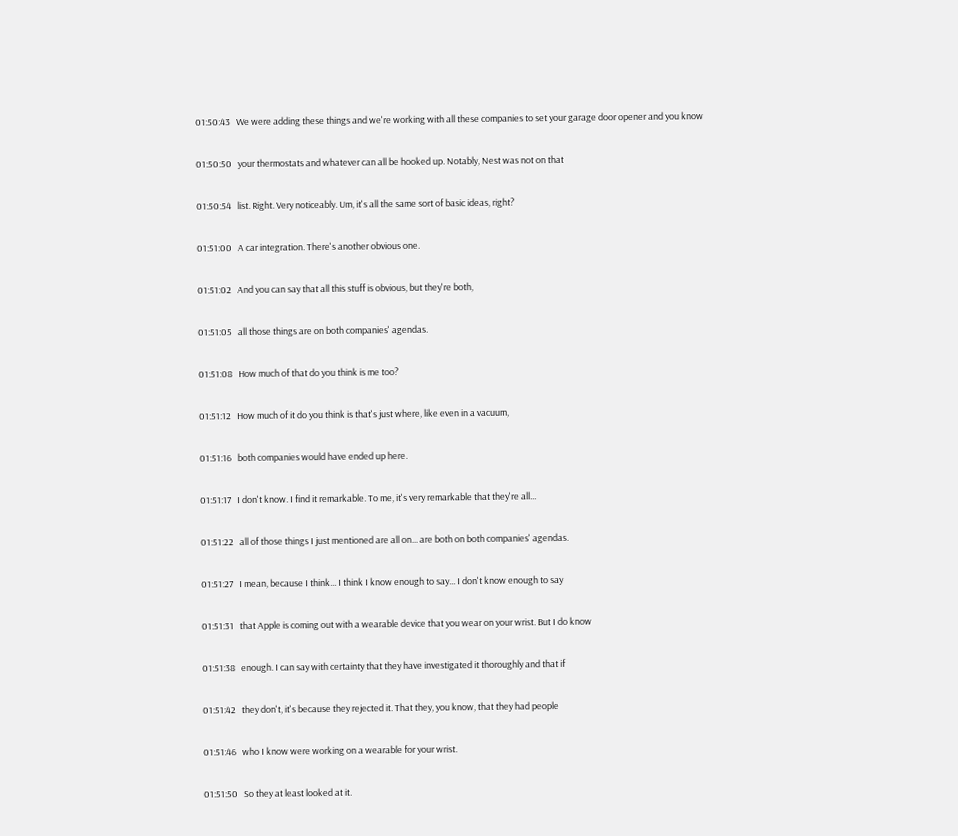01:50:43   We were adding these things and we're working with all these companies to set your garage door opener and you know

01:50:50   your thermostats and whatever can all be hooked up. Notably, Nest was not on that

01:50:54   list. Right. Very noticeably. Um, it's all the same sort of basic ideas, right?

01:51:00   A car integration. There's another obvious one.

01:51:02   And you can say that all this stuff is obvious, but they're both,

01:51:05   all those things are on both companies' agendas.

01:51:08   How much of that do you think is me too?

01:51:12   How much of it do you think is that's just where, like even in a vacuum,

01:51:16   both companies would have ended up here.

01:51:17   I don't know. I find it remarkable. To me, it's very remarkable that they're all...

01:51:22   all of those things I just mentioned are all on... are both on both companies' agendas.

01:51:27   I mean, because I think... I think I know enough to say... I don't know enough to say

01:51:31   that Apple is coming out with a wearable device that you wear on your wrist. But I do know

01:51:38   enough. I can say with certainty that they have investigated it thoroughly and that if

01:51:42   they don't, it's because they rejected it. That they, you know, that they had people

01:51:46   who I know were working on a wearable for your wrist.

01:51:50   So they at least looked at it.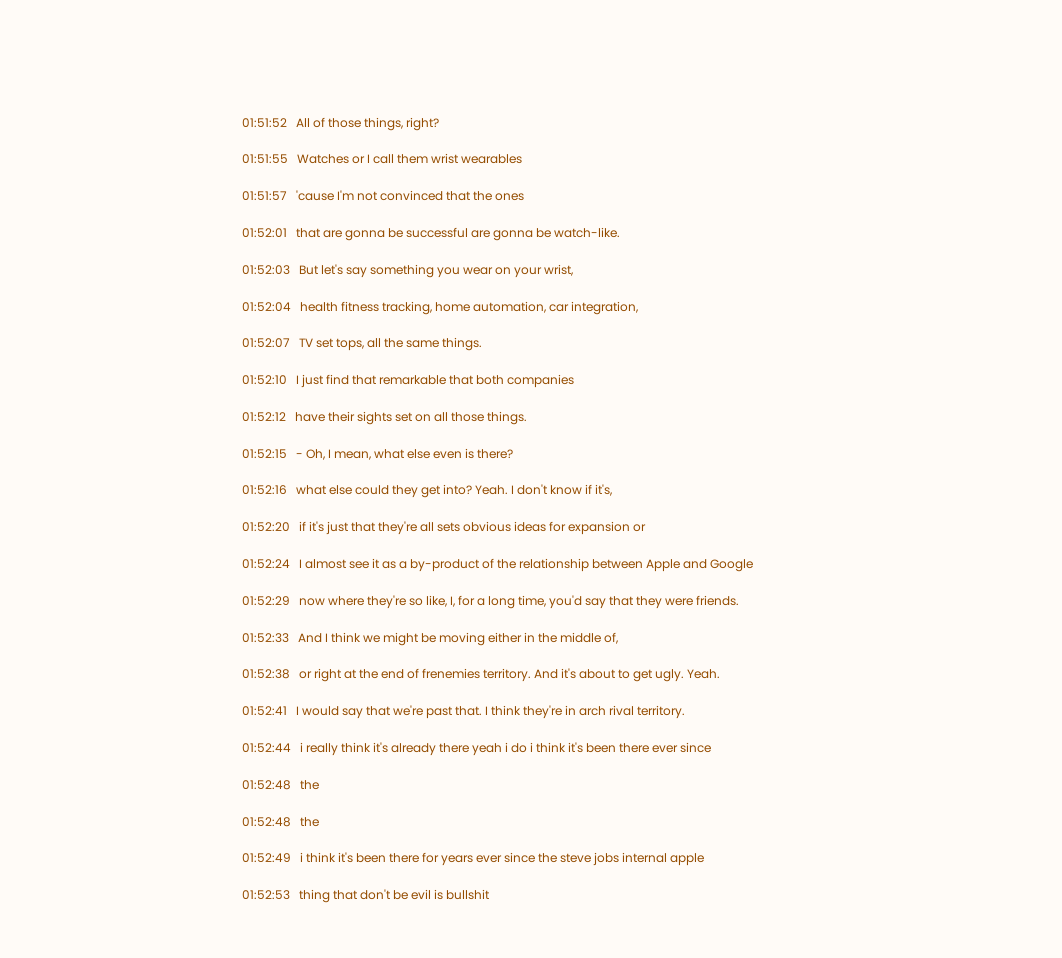01:51:52   All of those things, right?

01:51:55   Watches or I call them wrist wearables

01:51:57   'cause I'm not convinced that the ones

01:52:01   that are gonna be successful are gonna be watch-like.

01:52:03   But let's say something you wear on your wrist,

01:52:04   health fitness tracking, home automation, car integration,

01:52:07   TV set tops, all the same things.

01:52:10   I just find that remarkable that both companies

01:52:12   have their sights set on all those things.

01:52:15   - Oh, I mean, what else even is there?

01:52:16   what else could they get into? Yeah. I don't know if it's,

01:52:20   if it's just that they're all sets obvious ideas for expansion or

01:52:24   I almost see it as a by-product of the relationship between Apple and Google

01:52:29   now where they're so like, I, for a long time, you'd say that they were friends.

01:52:33   And I think we might be moving either in the middle of,

01:52:38   or right at the end of frenemies territory. And it's about to get ugly. Yeah.

01:52:41   I would say that we're past that. I think they're in arch rival territory.

01:52:44   i really think it's already there yeah i do i think it's been there ever since

01:52:48   the

01:52:48   the

01:52:49   i think it's been there for years ever since the steve jobs internal apple

01:52:53   thing that don't be evil is bullshit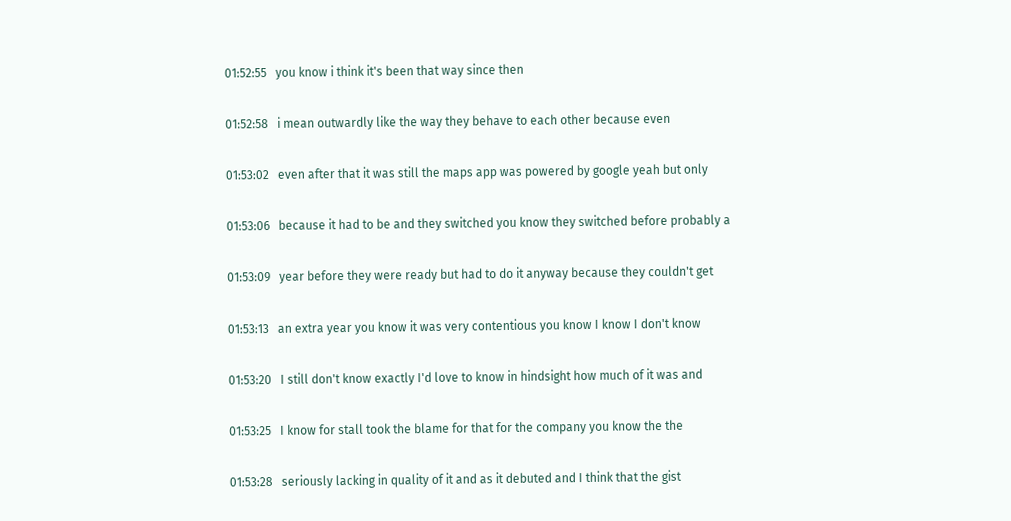01:52:55   you know i think it's been that way since then

01:52:58   i mean outwardly like the way they behave to each other because even

01:53:02   even after that it was still the maps app was powered by google yeah but only

01:53:06   because it had to be and they switched you know they switched before probably a

01:53:09   year before they were ready but had to do it anyway because they couldn't get

01:53:13   an extra year you know it was very contentious you know I know I don't know

01:53:20   I still don't know exactly I'd love to know in hindsight how much of it was and

01:53:25   I know for stall took the blame for that for the company you know the the

01:53:28   seriously lacking in quality of it and as it debuted and I think that the gist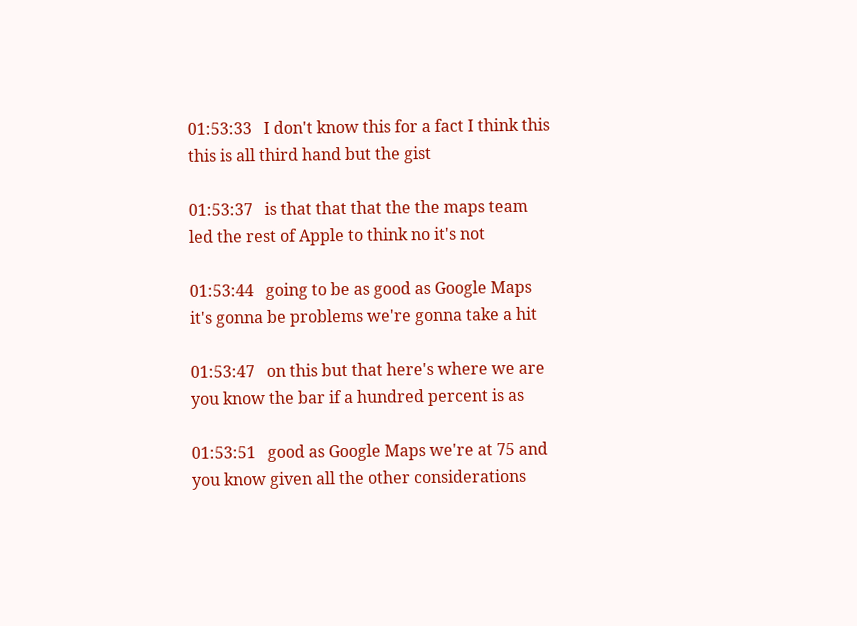01:53:33   I don't know this for a fact I think this this is all third hand but the gist

01:53:37   is that that that the the maps team led the rest of Apple to think no it's not

01:53:44   going to be as good as Google Maps it's gonna be problems we're gonna take a hit

01:53:47   on this but that here's where we are you know the bar if a hundred percent is as

01:53:51   good as Google Maps we're at 75 and you know given all the other considerations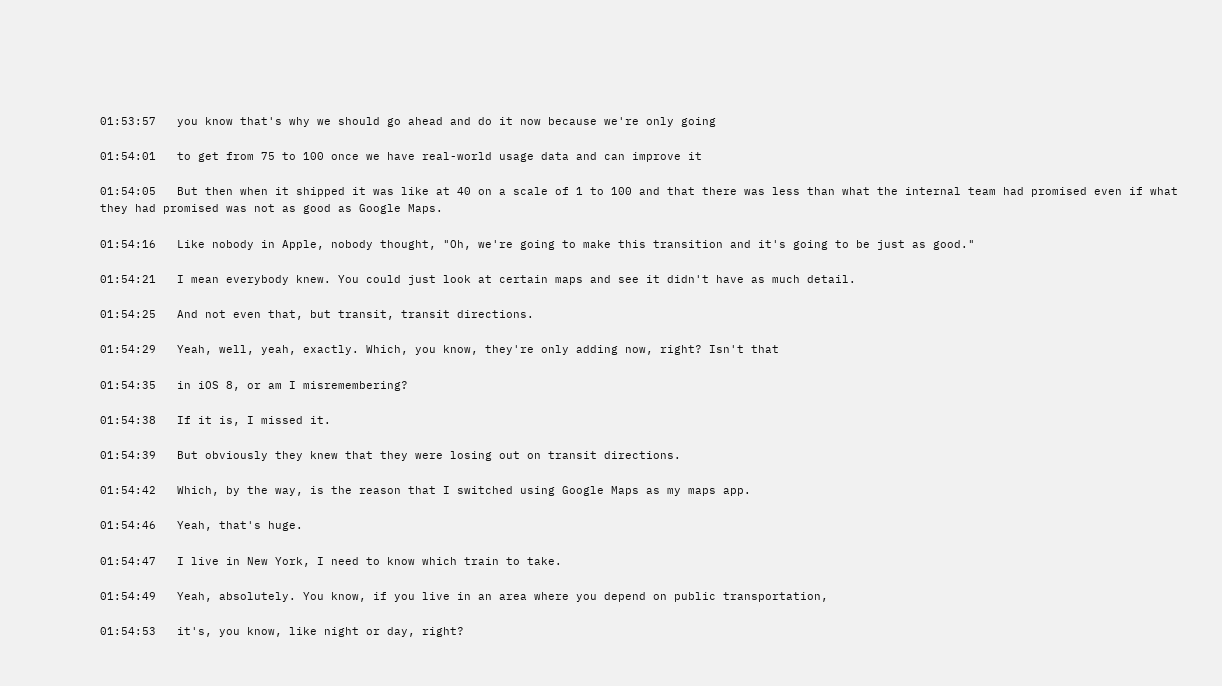01:53:57   you know that's why we should go ahead and do it now because we're only going

01:54:01   to get from 75 to 100 once we have real-world usage data and can improve it

01:54:05   But then when it shipped it was like at 40 on a scale of 1 to 100 and that there was less than what the internal team had promised even if what they had promised was not as good as Google Maps.

01:54:16   Like nobody in Apple, nobody thought, "Oh, we're going to make this transition and it's going to be just as good."

01:54:21   I mean everybody knew. You could just look at certain maps and see it didn't have as much detail.

01:54:25   And not even that, but transit, transit directions.

01:54:29   Yeah, well, yeah, exactly. Which, you know, they're only adding now, right? Isn't that

01:54:35   in iOS 8, or am I misremembering?

01:54:38   If it is, I missed it.

01:54:39   But obviously they knew that they were losing out on transit directions.

01:54:42   Which, by the way, is the reason that I switched using Google Maps as my maps app.

01:54:46   Yeah, that's huge.

01:54:47   I live in New York, I need to know which train to take.

01:54:49   Yeah, absolutely. You know, if you live in an area where you depend on public transportation,

01:54:53   it's, you know, like night or day, right?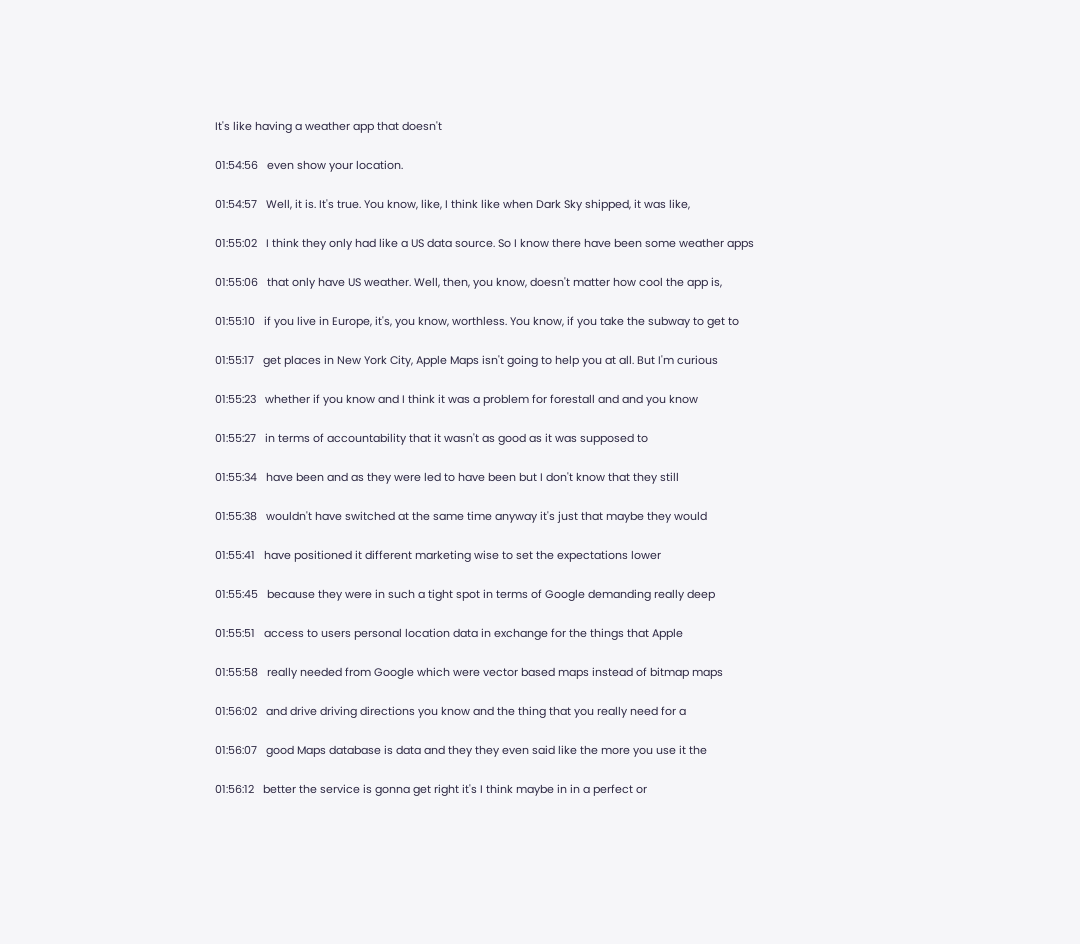It's like having a weather app that doesn't

01:54:56   even show your location.

01:54:57   Well, it is. It's true. You know, like, I think like when Dark Sky shipped, it was like,

01:55:02   I think they only had like a US data source. So I know there have been some weather apps

01:55:06   that only have US weather. Well, then, you know, doesn't matter how cool the app is,

01:55:10   if you live in Europe, it's, you know, worthless. You know, if you take the subway to get to

01:55:17   get places in New York City, Apple Maps isn't going to help you at all. But I'm curious

01:55:23   whether if you know and I think it was a problem for forestall and and you know

01:55:27   in terms of accountability that it wasn't as good as it was supposed to

01:55:34   have been and as they were led to have been but I don't know that they still

01:55:38   wouldn't have switched at the same time anyway it's just that maybe they would

01:55:41   have positioned it different marketing wise to set the expectations lower

01:55:45   because they were in such a tight spot in terms of Google demanding really deep

01:55:51   access to users personal location data in exchange for the things that Apple

01:55:58   really needed from Google which were vector based maps instead of bitmap maps

01:56:02   and drive driving directions you know and the thing that you really need for a

01:56:07   good Maps database is data and they they even said like the more you use it the

01:56:12   better the service is gonna get right it's I think maybe in in a perfect or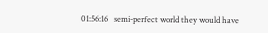01:56:16   semi-perfect world they would have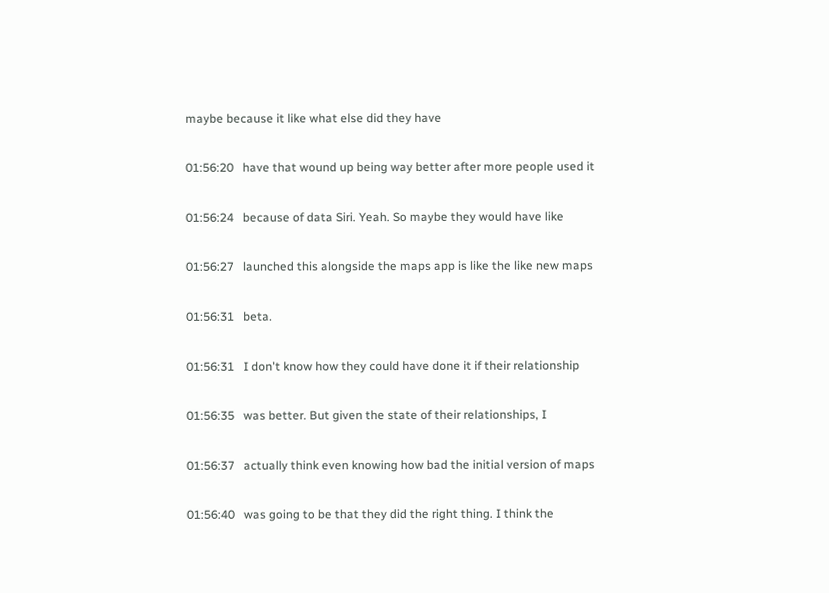maybe because it like what else did they have

01:56:20   have that wound up being way better after more people used it

01:56:24   because of data Siri. Yeah. So maybe they would have like

01:56:27   launched this alongside the maps app is like the like new maps

01:56:31   beta.

01:56:31   I don't know how they could have done it if their relationship

01:56:35   was better. But given the state of their relationships, I

01:56:37   actually think even knowing how bad the initial version of maps

01:56:40   was going to be that they did the right thing. I think the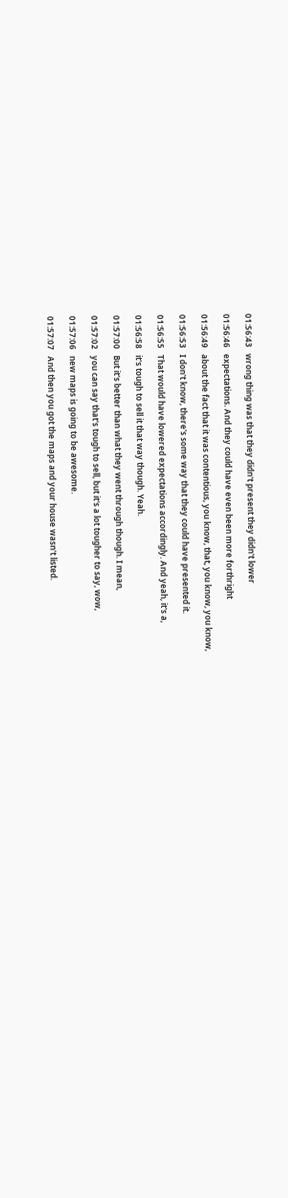01:56:43   wrong thing was that they didn't present they didn't lower

01:56:46   expectations. And they could have even been more forthright

01:56:49   about the fact that it was contentious, you know, that, you know, you know,

01:56:53   I don't know, there's some way that they could have presented it.

01:56:55   That would have lowered expectations accordingly. And yeah, it's a,

01:56:58   it's tough to sell it that way though. Yeah.

01:57:00   But it's better than what they went through though. I mean,

01:57:02   you can say that's tough to sell, but it's a lot tougher to say, wow,

01:57:06   new maps is going to be awesome.

01:57:07   And then you got the maps and your house wasn't listed.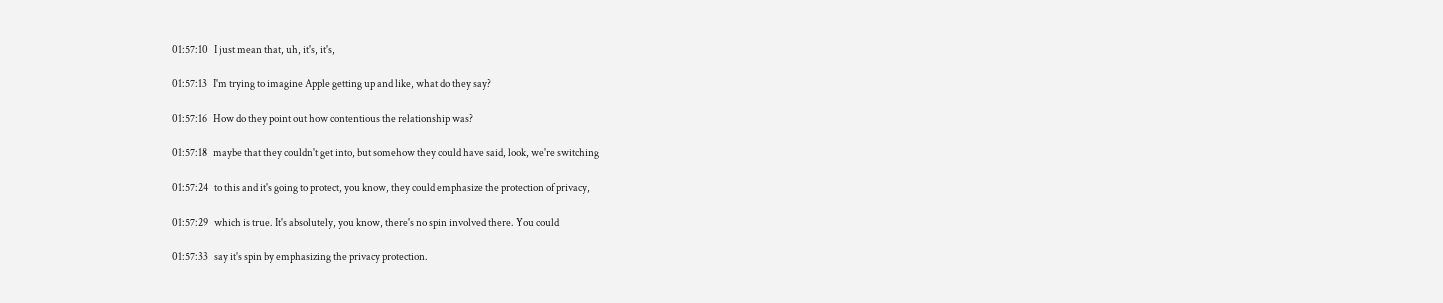01:57:10   I just mean that, uh, it's, it's,

01:57:13   I'm trying to imagine Apple getting up and like, what do they say?

01:57:16   How do they point out how contentious the relationship was?

01:57:18   maybe that they couldn't get into, but somehow they could have said, look, we're switching

01:57:24   to this and it's going to protect, you know, they could emphasize the protection of privacy,

01:57:29   which is true. It's absolutely, you know, there's no spin involved there. You could

01:57:33   say it's spin by emphasizing the privacy protection.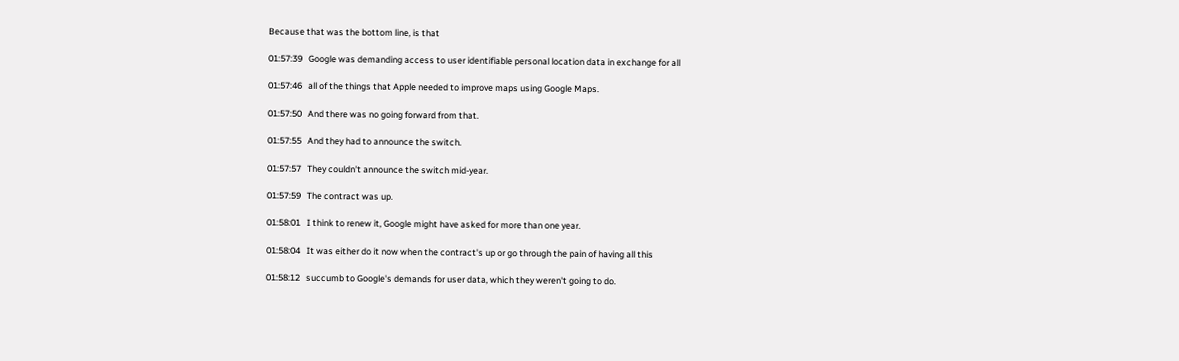Because that was the bottom line, is that

01:57:39   Google was demanding access to user identifiable personal location data in exchange for all

01:57:46   all of the things that Apple needed to improve maps using Google Maps.

01:57:50   And there was no going forward from that.

01:57:55   And they had to announce the switch.

01:57:57   They couldn't announce the switch mid-year.

01:57:59   The contract was up.

01:58:01   I think to renew it, Google might have asked for more than one year.

01:58:04   It was either do it now when the contract's up or go through the pain of having all this

01:58:12   succumb to Google's demands for user data, which they weren't going to do.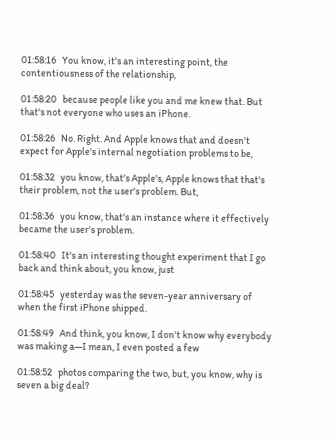01:58:16   You know, it's an interesting point, the contentiousness of the relationship,

01:58:20   because people like you and me knew that. But that's not everyone who uses an iPhone.

01:58:26   No. Right. And Apple knows that and doesn't expect for Apple's internal negotiation problems to be,

01:58:32   you know, that's Apple's, Apple knows that that's their problem, not the user's problem. But,

01:58:36   you know, that's an instance where it effectively became the user's problem.

01:58:40   It's an interesting thought experiment that I go back and think about, you know, just

01:58:45   yesterday was the seven-year anniversary of when the first iPhone shipped.

01:58:49   And think, you know, I don't know why everybody was making a—I mean, I even posted a few

01:58:52   photos comparing the two, but, you know, why is seven a big deal?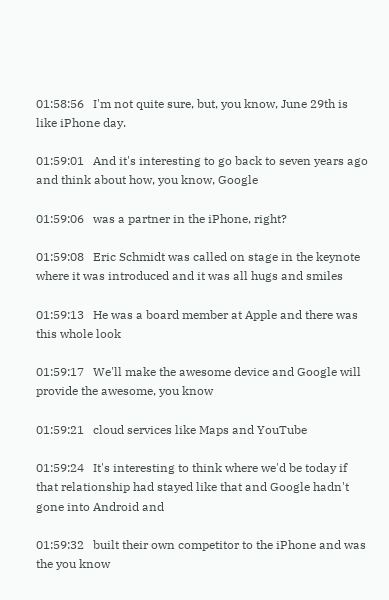01:58:56   I'm not quite sure, but, you know, June 29th is like iPhone day.

01:59:01   And it's interesting to go back to seven years ago and think about how, you know, Google

01:59:06   was a partner in the iPhone, right?

01:59:08   Eric Schmidt was called on stage in the keynote where it was introduced and it was all hugs and smiles

01:59:13   He was a board member at Apple and there was this whole look

01:59:17   We'll make the awesome device and Google will provide the awesome, you know

01:59:21   cloud services like Maps and YouTube

01:59:24   It's interesting to think where we'd be today if that relationship had stayed like that and Google hadn't gone into Android and

01:59:32   built their own competitor to the iPhone and was the you know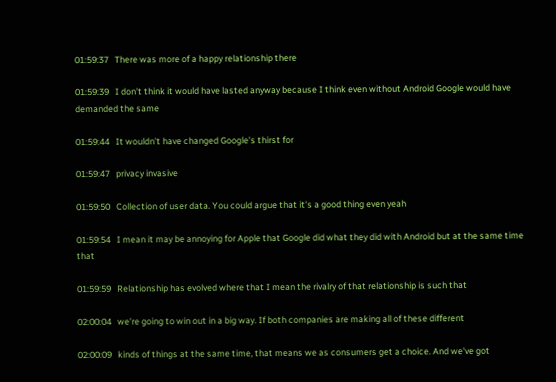01:59:37   There was more of a happy relationship there

01:59:39   I don't think it would have lasted anyway because I think even without Android Google would have demanded the same

01:59:44   It wouldn't have changed Google's thirst for

01:59:47   privacy invasive

01:59:50   Collection of user data. You could argue that it's a good thing even yeah

01:59:54   I mean it may be annoying for Apple that Google did what they did with Android but at the same time that

01:59:59   Relationship has evolved where that I mean the rivalry of that relationship is such that

02:00:04   we're going to win out in a big way. If both companies are making all of these different

02:00:09   kinds of things at the same time, that means we as consumers get a choice. And we've got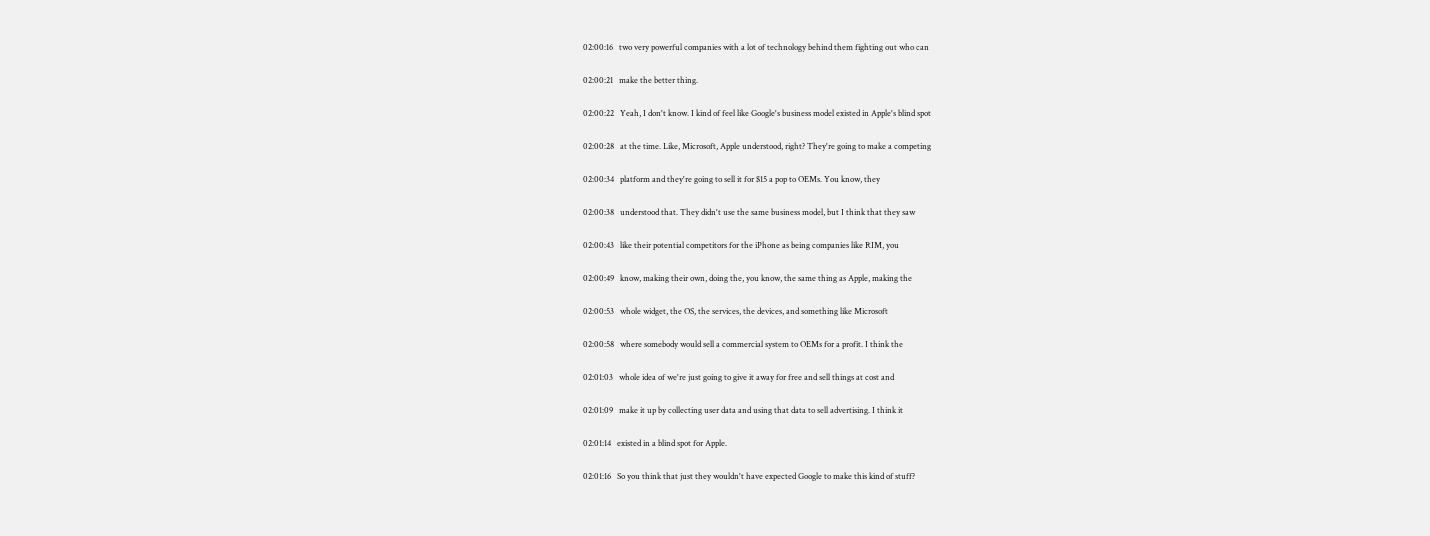02:00:16   two very powerful companies with a lot of technology behind them fighting out who can

02:00:21   make the better thing.

02:00:22   Yeah, I don't know. I kind of feel like Google's business model existed in Apple's blind spot

02:00:28   at the time. Like, Microsoft, Apple understood, right? They're going to make a competing

02:00:34   platform and they're going to sell it for $15 a pop to OEMs. You know, they

02:00:38   understood that. They didn't use the same business model, but I think that they saw

02:00:43   like their potential competitors for the iPhone as being companies like RIM, you

02:00:49   know, making their own, doing the, you know, the same thing as Apple, making the

02:00:53   whole widget, the OS, the services, the devices, and something like Microsoft

02:00:58   where somebody would sell a commercial system to OEMs for a profit. I think the

02:01:03   whole idea of we're just going to give it away for free and sell things at cost and

02:01:09   make it up by collecting user data and using that data to sell advertising. I think it

02:01:14   existed in a blind spot for Apple.

02:01:16   So you think that just they wouldn't have expected Google to make this kind of stuff?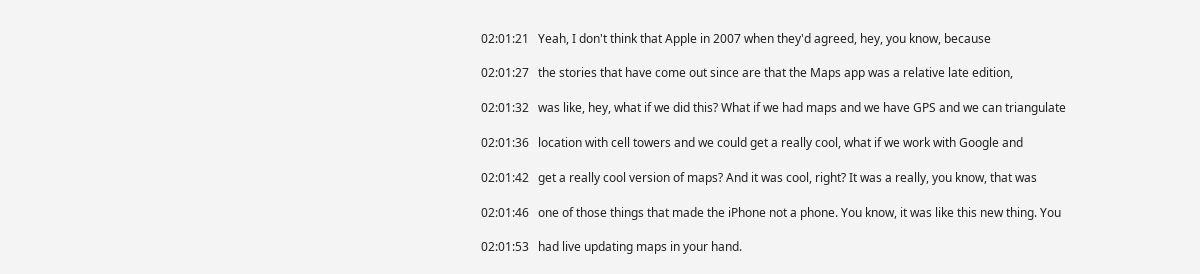02:01:21   Yeah, I don't think that Apple in 2007 when they'd agreed, hey, you know, because

02:01:27   the stories that have come out since are that the Maps app was a relative late edition,

02:01:32   was like, hey, what if we did this? What if we had maps and we have GPS and we can triangulate

02:01:36   location with cell towers and we could get a really cool, what if we work with Google and

02:01:42   get a really cool version of maps? And it was cool, right? It was a really, you know, that was

02:01:46   one of those things that made the iPhone not a phone. You know, it was like this new thing. You

02:01:53   had live updating maps in your hand.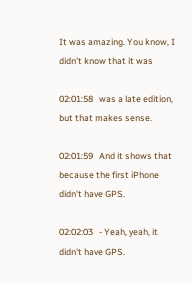It was amazing. You know, I didn't know that it was

02:01:58   was a late edition, but that makes sense.

02:01:59   And it shows that because the first iPhone didn't have GPS.

02:02:03   - Yeah, yeah, it didn't have GPS.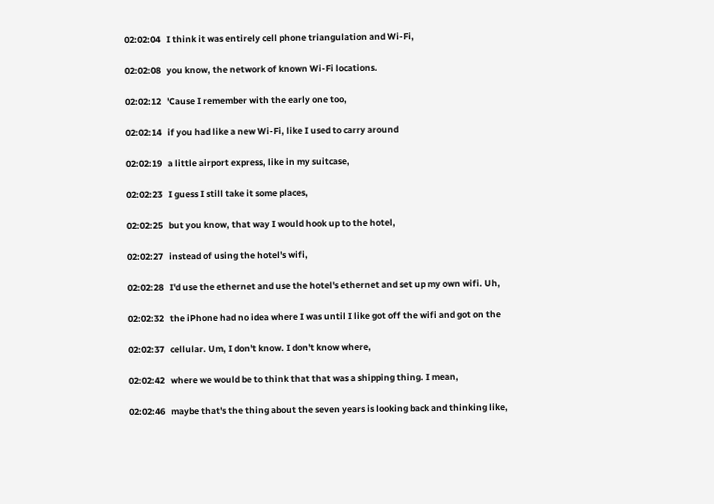02:02:04   I think it was entirely cell phone triangulation and Wi-Fi,

02:02:08   you know, the network of known Wi-Fi locations.

02:02:12   'Cause I remember with the early one too,

02:02:14   if you had like a new Wi-Fi, like I used to carry around

02:02:19   a little airport express, like in my suitcase,

02:02:23   I guess I still take it some places,

02:02:25   but you know, that way I would hook up to the hotel,

02:02:27   instead of using the hotel's wifi,

02:02:28   I'd use the ethernet and use the hotel's ethernet and set up my own wifi. Uh,

02:02:32   the iPhone had no idea where I was until I like got off the wifi and got on the

02:02:37   cellular. Um, I don't know. I don't know where,

02:02:42   where we would be to think that that was a shipping thing. I mean,

02:02:46   maybe that's the thing about the seven years is looking back and thinking like,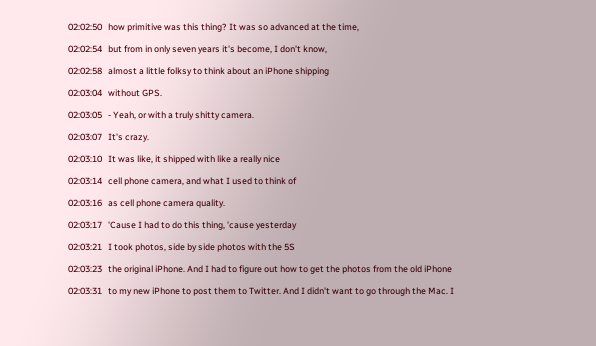02:02:50   how primitive was this thing? It was so advanced at the time,

02:02:54   but from in only seven years it's become, I don't know,

02:02:58   almost a little folksy to think about an iPhone shipping

02:03:04   without GPS.

02:03:05   - Yeah, or with a truly shitty camera.

02:03:07   It's crazy.

02:03:10   It was like, it shipped with like a really nice

02:03:14   cell phone camera, and what I used to think of

02:03:16   as cell phone camera quality.

02:03:17   'Cause I had to do this thing, 'cause yesterday

02:03:21   I took photos, side by side photos with the 5S

02:03:23   the original iPhone. And I had to figure out how to get the photos from the old iPhone

02:03:31   to my new iPhone to post them to Twitter. And I didn't want to go through the Mac. I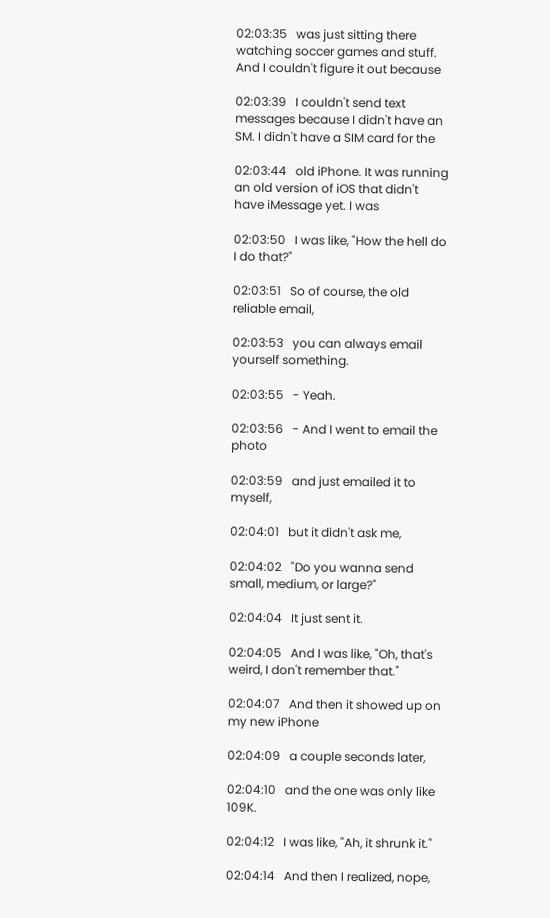02:03:35   was just sitting there watching soccer games and stuff. And I couldn't figure it out because

02:03:39   I couldn't send text messages because I didn't have an SM. I didn't have a SIM card for the

02:03:44   old iPhone. It was running an old version of iOS that didn't have iMessage yet. I was

02:03:50   I was like, "How the hell do I do that?"

02:03:51   So of course, the old reliable email,

02:03:53   you can always email yourself something.

02:03:55   - Yeah.

02:03:56   - And I went to email the photo

02:03:59   and just emailed it to myself,

02:04:01   but it didn't ask me,

02:04:02   "Do you wanna send small, medium, or large?"

02:04:04   It just sent it.

02:04:05   And I was like, "Oh, that's weird, I don't remember that."

02:04:07   And then it showed up on my new iPhone

02:04:09   a couple seconds later,

02:04:10   and the one was only like 109K.

02:04:12   I was like, "Ah, it shrunk it."

02:04:14   And then I realized, nope,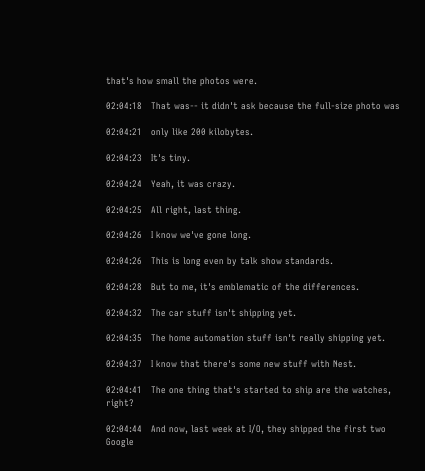that's how small the photos were.

02:04:18   That was-- it didn't ask because the full-size photo was

02:04:21   only like 200 kilobytes.

02:04:23   It's tiny.

02:04:24   Yeah, it was crazy.

02:04:25   All right, last thing.

02:04:26   I know we've gone long.

02:04:26   This is long even by talk show standards.

02:04:28   But to me, it's emblematic of the differences.

02:04:32   The car stuff isn't shipping yet.

02:04:35   The home automation stuff isn't really shipping yet.

02:04:37   I know that there's some new stuff with Nest.

02:04:41   The one thing that's started to ship are the watches, right?

02:04:44   And now, last week at I/O, they shipped the first two Google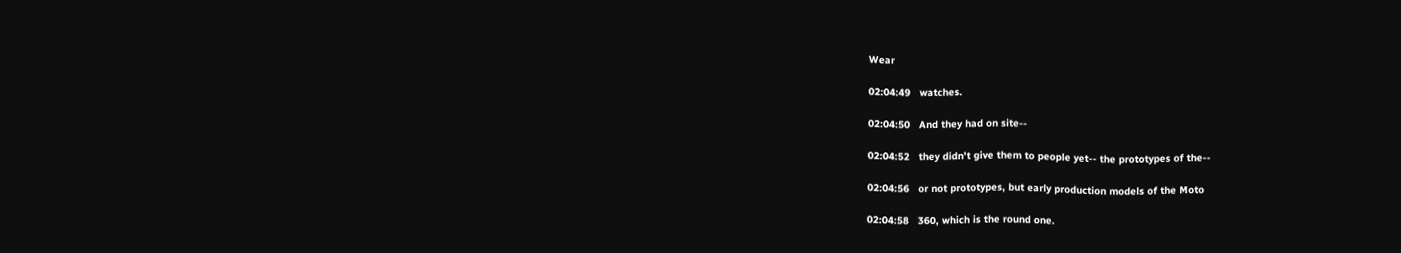Wear

02:04:49   watches.

02:04:50   And they had on site--

02:04:52   they didn't give them to people yet-- the prototypes of the--

02:04:56   or not prototypes, but early production models of the Moto

02:04:58   360, which is the round one.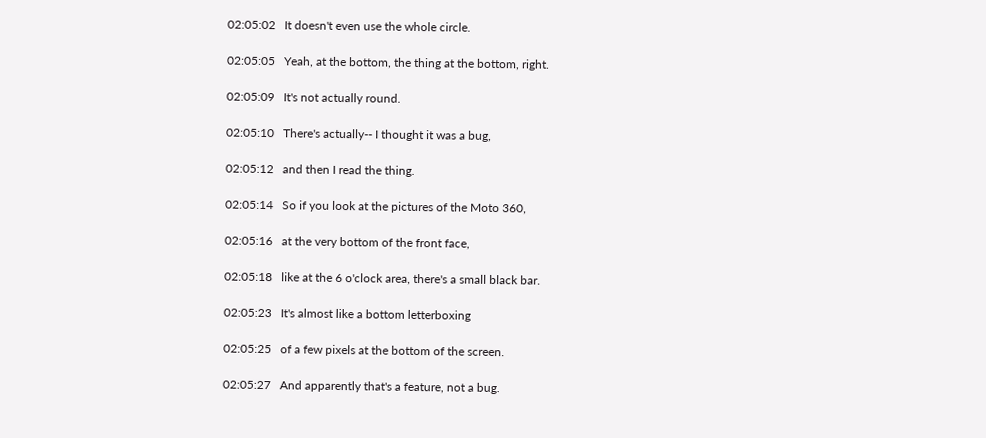02:05:02   It doesn't even use the whole circle.

02:05:05   Yeah, at the bottom, the thing at the bottom, right.

02:05:09   It's not actually round.

02:05:10   There's actually-- I thought it was a bug,

02:05:12   and then I read the thing.

02:05:14   So if you look at the pictures of the Moto 360,

02:05:16   at the very bottom of the front face,

02:05:18   like at the 6 o'clock area, there's a small black bar.

02:05:23   It's almost like a bottom letterboxing

02:05:25   of a few pixels at the bottom of the screen.

02:05:27   And apparently that's a feature, not a bug.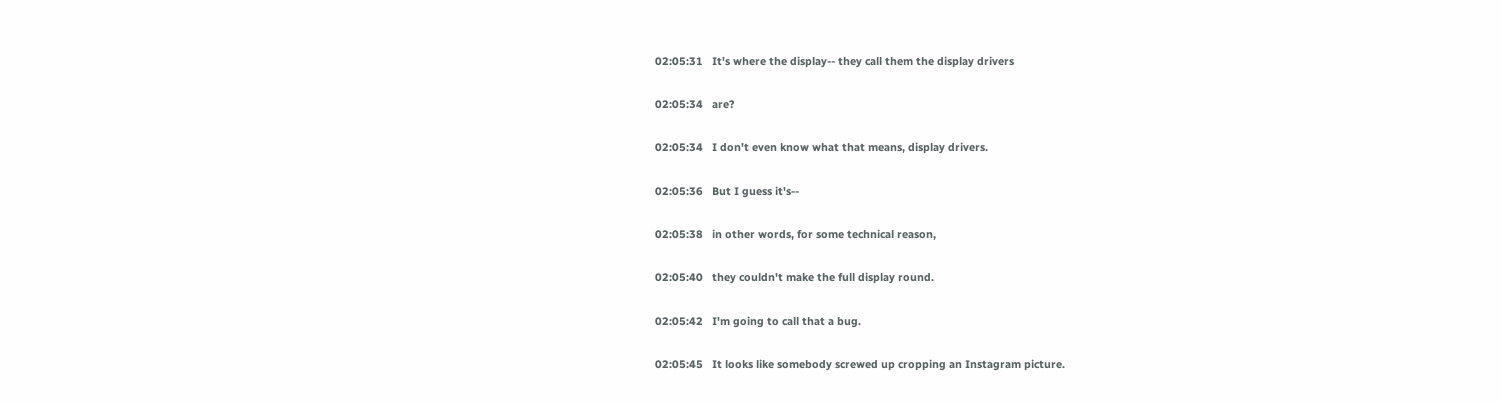02:05:31   It's where the display-- they call them the display drivers

02:05:34   are?

02:05:34   I don't even know what that means, display drivers.

02:05:36   But I guess it's--

02:05:38   in other words, for some technical reason,

02:05:40   they couldn't make the full display round.

02:05:42   I'm going to call that a bug.

02:05:45   It looks like somebody screwed up cropping an Instagram picture.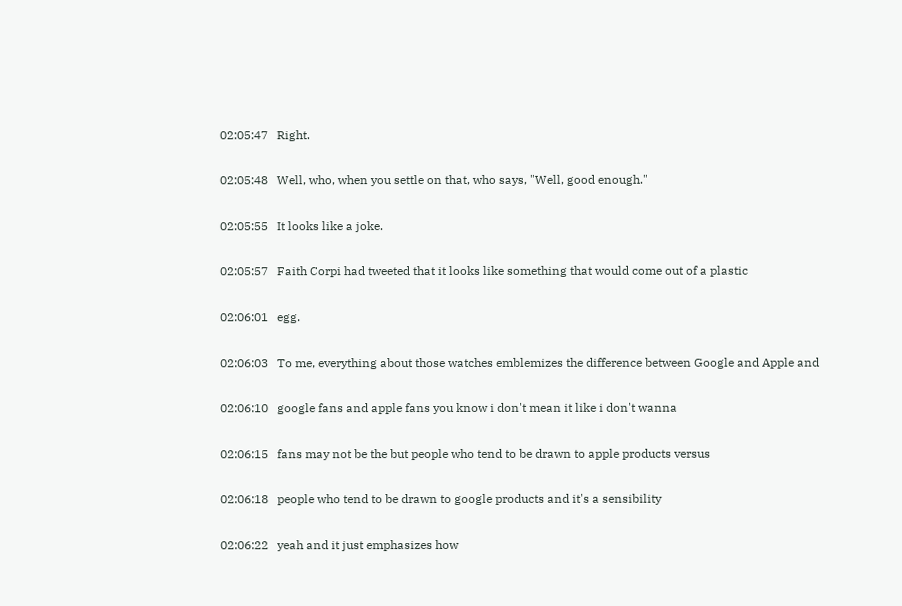02:05:47   Right.

02:05:48   Well, who, when you settle on that, who says, "Well, good enough."

02:05:55   It looks like a joke.

02:05:57   Faith Corpi had tweeted that it looks like something that would come out of a plastic

02:06:01   egg.

02:06:03   To me, everything about those watches emblemizes the difference between Google and Apple and

02:06:10   google fans and apple fans you know i don't mean it like i don't wanna

02:06:15   fans may not be the but people who tend to be drawn to apple products versus

02:06:18   people who tend to be drawn to google products and it's a sensibility

02:06:22   yeah and it just emphasizes how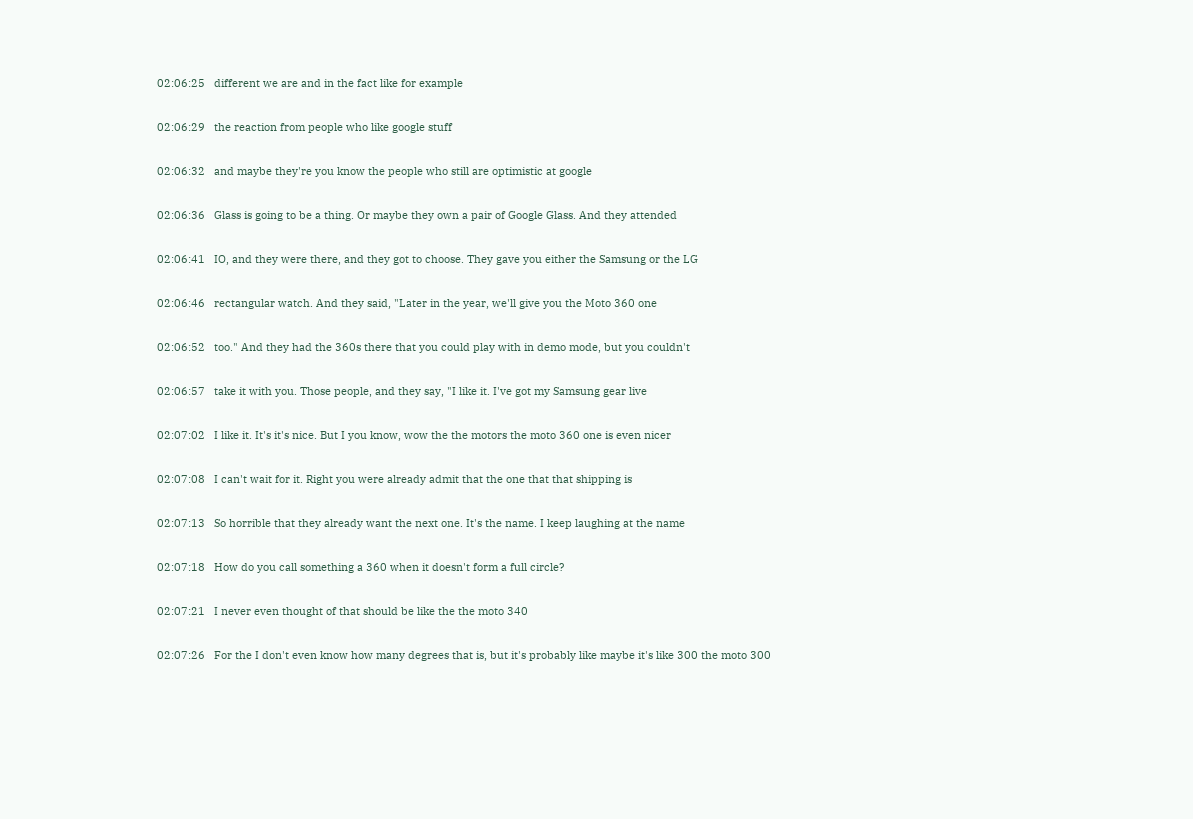02:06:25   different we are and in the fact like for example

02:06:29   the reaction from people who like google stuff

02:06:32   and maybe they're you know the people who still are optimistic at google

02:06:36   Glass is going to be a thing. Or maybe they own a pair of Google Glass. And they attended

02:06:41   IO, and they were there, and they got to choose. They gave you either the Samsung or the LG

02:06:46   rectangular watch. And they said, "Later in the year, we'll give you the Moto 360 one

02:06:52   too." And they had the 360s there that you could play with in demo mode, but you couldn't

02:06:57   take it with you. Those people, and they say, "I like it. I've got my Samsung gear live

02:07:02   I like it. It's it's nice. But I you know, wow the the motors the moto 360 one is even nicer

02:07:08   I can't wait for it. Right you were already admit that the one that that shipping is

02:07:13   So horrible that they already want the next one. It's the name. I keep laughing at the name

02:07:18   How do you call something a 360 when it doesn't form a full circle?

02:07:21   I never even thought of that should be like the the moto 340

02:07:26   For the I don't even know how many degrees that is, but it's probably like maybe it's like 300 the moto 300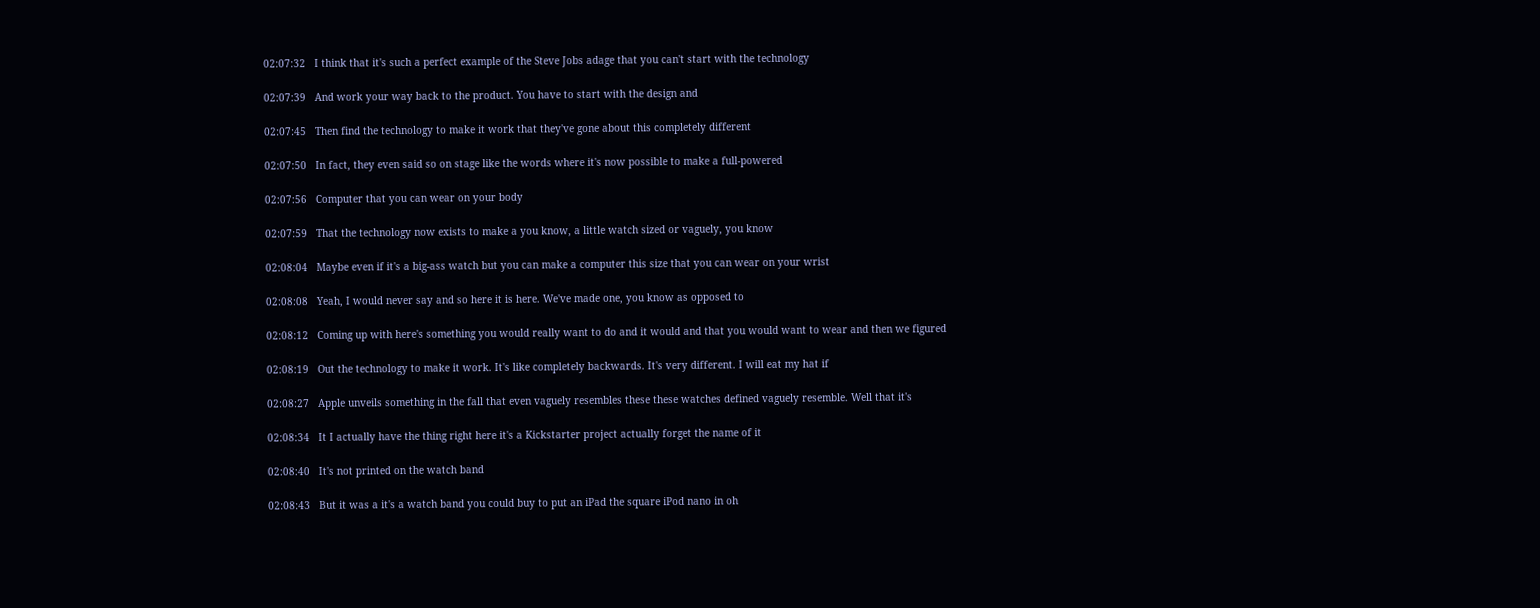02:07:32   I think that it's such a perfect example of the Steve Jobs adage that you can't start with the technology

02:07:39   And work your way back to the product. You have to start with the design and

02:07:45   Then find the technology to make it work that they've gone about this completely different

02:07:50   In fact, they even said so on stage like the words where it's now possible to make a full-powered

02:07:56   Computer that you can wear on your body

02:07:59   That the technology now exists to make a you know, a little watch sized or vaguely, you know

02:08:04   Maybe even if it's a big-ass watch but you can make a computer this size that you can wear on your wrist

02:08:08   Yeah, I would never say and so here it is here. We've made one, you know as opposed to

02:08:12   Coming up with here's something you would really want to do and it would and that you would want to wear and then we figured

02:08:19   Out the technology to make it work. It's like completely backwards. It's very different. I will eat my hat if

02:08:27   Apple unveils something in the fall that even vaguely resembles these these watches defined vaguely resemble. Well that it's

02:08:34   It I actually have the thing right here it's a Kickstarter project actually forget the name of it

02:08:40   It's not printed on the watch band

02:08:43   But it was a it's a watch band you could buy to put an iPad the square iPod nano in oh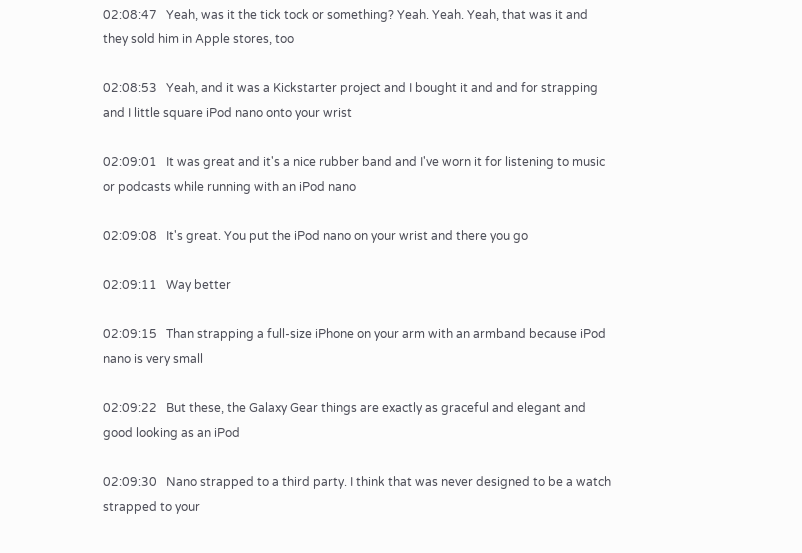02:08:47   Yeah, was it the tick tock or something? Yeah. Yeah. Yeah, that was it and they sold him in Apple stores, too

02:08:53   Yeah, and it was a Kickstarter project and I bought it and and for strapping and I little square iPod nano onto your wrist

02:09:01   It was great and it's a nice rubber band and I've worn it for listening to music or podcasts while running with an iPod nano

02:09:08   It's great. You put the iPod nano on your wrist and there you go

02:09:11   Way better

02:09:15   Than strapping a full-size iPhone on your arm with an armband because iPod nano is very small

02:09:22   But these, the Galaxy Gear things are exactly as graceful and elegant and good looking as an iPod

02:09:30   Nano strapped to a third party. I think that was never designed to be a watch strapped to your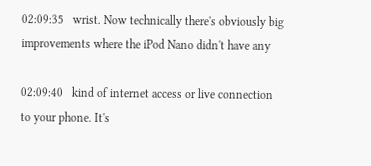02:09:35   wrist. Now technically there's obviously big improvements where the iPod Nano didn't have any

02:09:40   kind of internet access or live connection to your phone. It's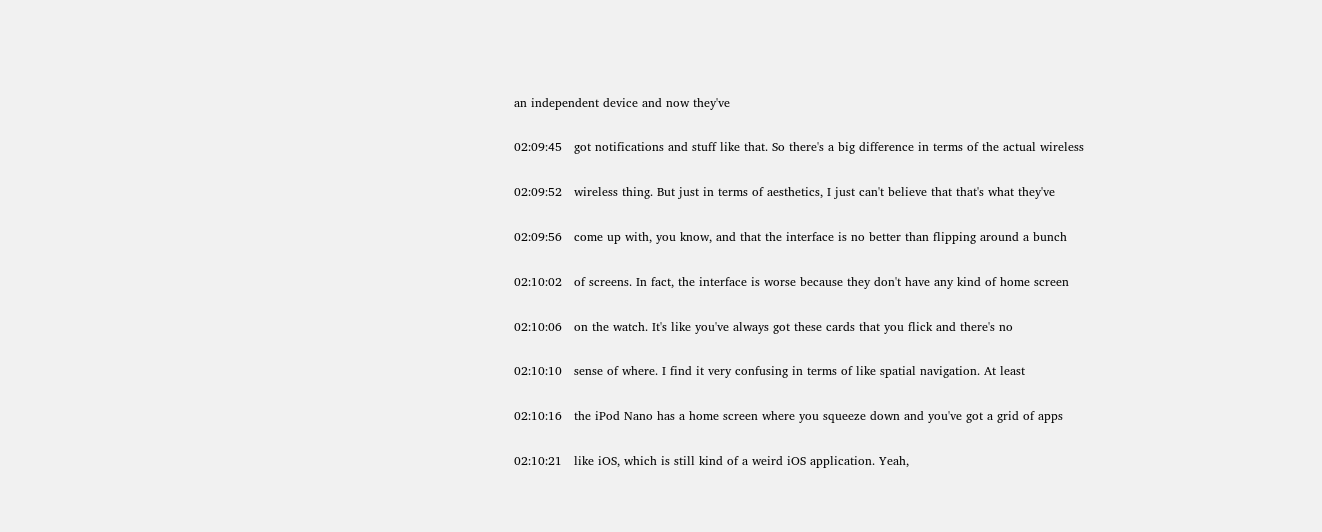an independent device and now they've

02:09:45   got notifications and stuff like that. So there's a big difference in terms of the actual wireless

02:09:52   wireless thing. But just in terms of aesthetics, I just can't believe that that's what they've

02:09:56   come up with, you know, and that the interface is no better than flipping around a bunch

02:10:02   of screens. In fact, the interface is worse because they don't have any kind of home screen

02:10:06   on the watch. It's like you've always got these cards that you flick and there's no

02:10:10   sense of where. I find it very confusing in terms of like spatial navigation. At least

02:10:16   the iPod Nano has a home screen where you squeeze down and you've got a grid of apps

02:10:21   like iOS, which is still kind of a weird iOS application. Yeah,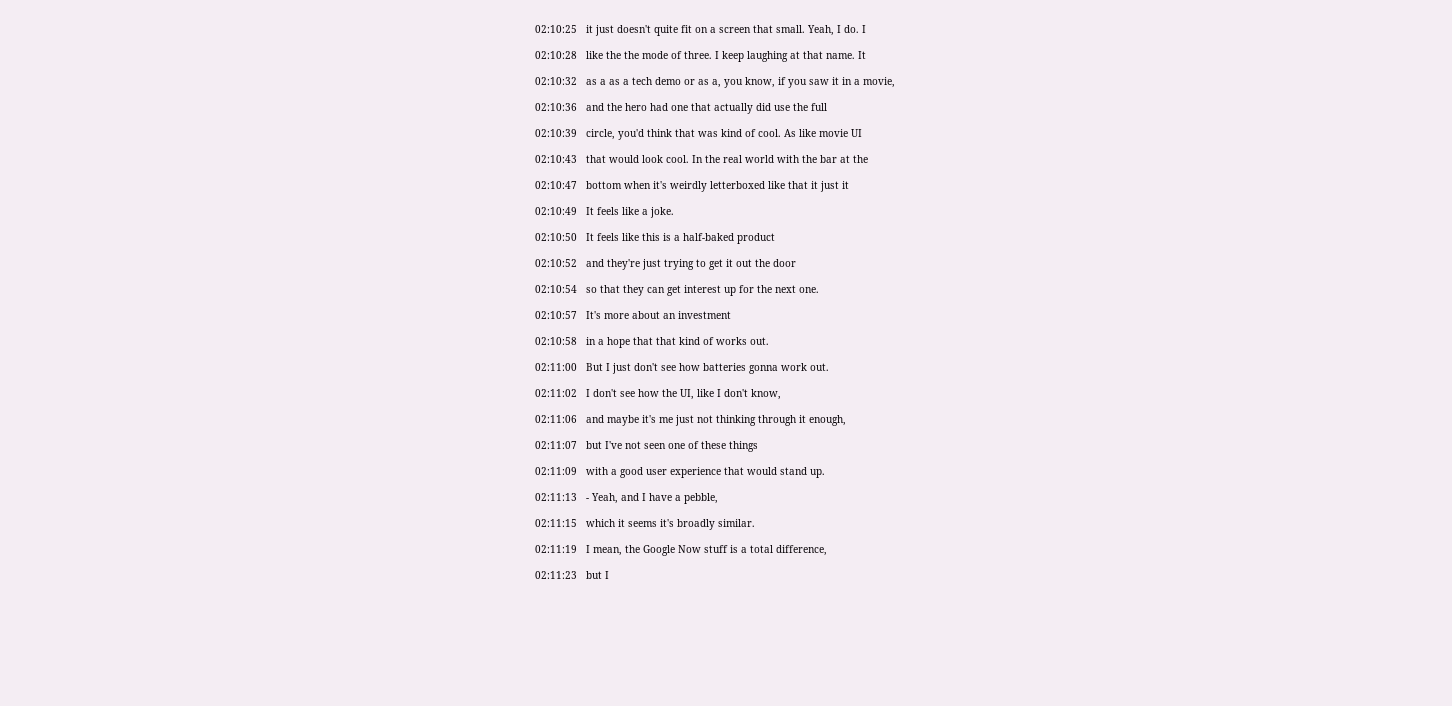02:10:25   it just doesn't quite fit on a screen that small. Yeah, I do. I

02:10:28   like the the mode of three. I keep laughing at that name. It

02:10:32   as a as a tech demo or as a, you know, if you saw it in a movie,

02:10:36   and the hero had one that actually did use the full

02:10:39   circle, you'd think that was kind of cool. As like movie UI

02:10:43   that would look cool. In the real world with the bar at the

02:10:47   bottom when it's weirdly letterboxed like that it just it

02:10:49   It feels like a joke.

02:10:50   It feels like this is a half-baked product

02:10:52   and they're just trying to get it out the door

02:10:54   so that they can get interest up for the next one.

02:10:57   It's more about an investment

02:10:58   in a hope that that kind of works out.

02:11:00   But I just don't see how batteries gonna work out.

02:11:02   I don't see how the UI, like I don't know,

02:11:06   and maybe it's me just not thinking through it enough,

02:11:07   but I've not seen one of these things

02:11:09   with a good user experience that would stand up.

02:11:13   - Yeah, and I have a pebble,

02:11:15   which it seems it's broadly similar.

02:11:19   I mean, the Google Now stuff is a total difference,

02:11:23   but I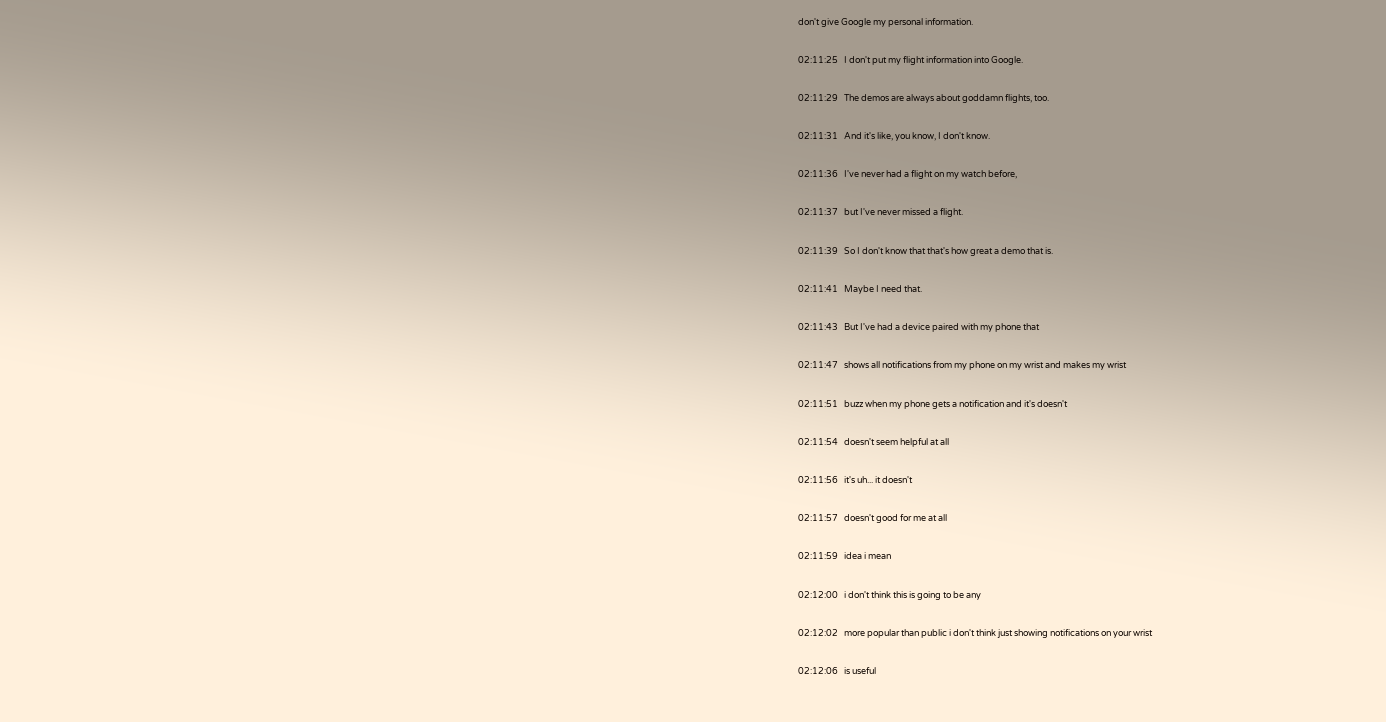don't give Google my personal information.

02:11:25   I don't put my flight information into Google.

02:11:29   The demos are always about goddamn flights, too.

02:11:31   And it's like, you know, I don't know.

02:11:36   I've never had a flight on my watch before,

02:11:37   but I've never missed a flight.

02:11:39   So I don't know that that's how great a demo that is.

02:11:41   Maybe I need that.

02:11:43   But I've had a device paired with my phone that

02:11:47   shows all notifications from my phone on my wrist and makes my wrist

02:11:51   buzz when my phone gets a notification and it's doesn't

02:11:54   doesn't seem helpful at all

02:11:56   it's uh... it doesn't

02:11:57   doesn't good for me at all

02:11:59   idea i mean

02:12:00   i don't think this is going to be any

02:12:02   more popular than public i don't think just showing notifications on your wrist

02:12:06   is useful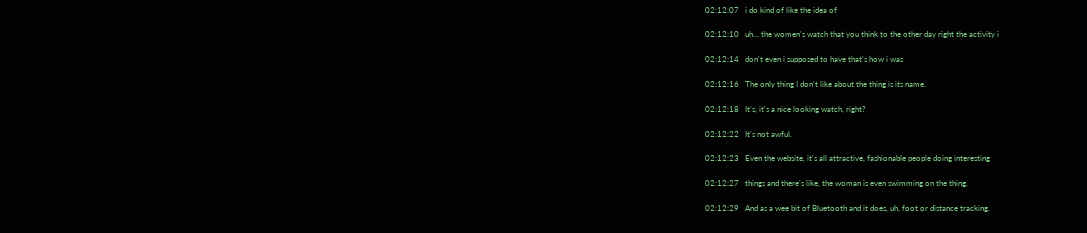02:12:07   i do kind of like the idea of

02:12:10   uh... the women's watch that you think to the other day right the activity i

02:12:14   don't even i supposed to have that's how i was

02:12:16   The only thing I don't like about the thing is its name.

02:12:18   It's, it's a nice looking watch, right?

02:12:22   It's not awful.

02:12:23   Even the website, it's all attractive, fashionable people doing interesting

02:12:27   things and there's like, the woman is even swimming on the thing.

02:12:29   And as a wee bit of Bluetooth and it does, uh, foot or distance tracking.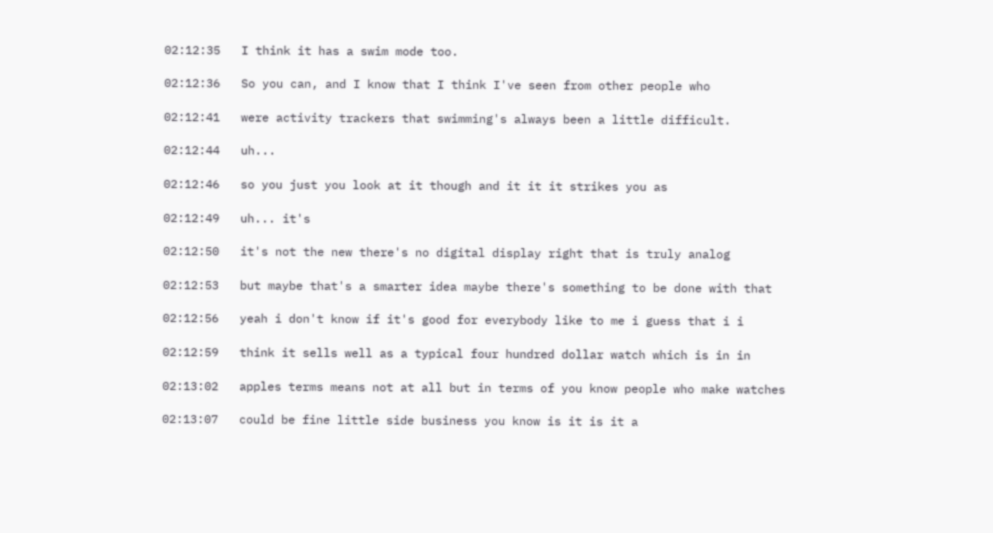02:12:35   I think it has a swim mode too.

02:12:36   So you can, and I know that I think I've seen from other people who

02:12:41   were activity trackers that swimming's always been a little difficult.

02:12:44   uh...

02:12:46   so you just you look at it though and it it it strikes you as

02:12:49   uh... it's

02:12:50   it's not the new there's no digital display right that is truly analog

02:12:53   but maybe that's a smarter idea maybe there's something to be done with that

02:12:56   yeah i don't know if it's good for everybody like to me i guess that i i

02:12:59   think it sells well as a typical four hundred dollar watch which is in in

02:13:02   apples terms means not at all but in terms of you know people who make watches

02:13:07   could be fine little side business you know is it is it a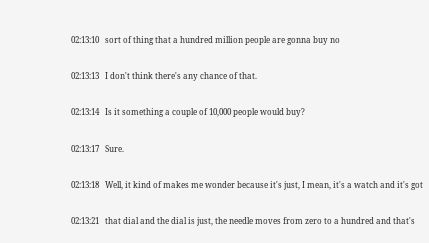02:13:10   sort of thing that a hundred million people are gonna buy no

02:13:13   I don't think there's any chance of that.

02:13:14   Is it something a couple of 10,000 people would buy?

02:13:17   Sure.

02:13:18   Well, it kind of makes me wonder because it's just, I mean, it's a watch and it's got

02:13:21   that dial and the dial is just, the needle moves from zero to a hundred and that's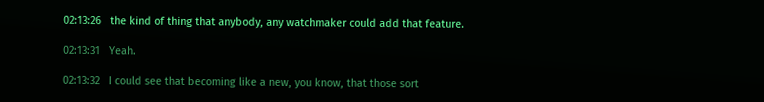02:13:26   the kind of thing that anybody, any watchmaker could add that feature.

02:13:31   Yeah.

02:13:32   I could see that becoming like a new, you know, that those sort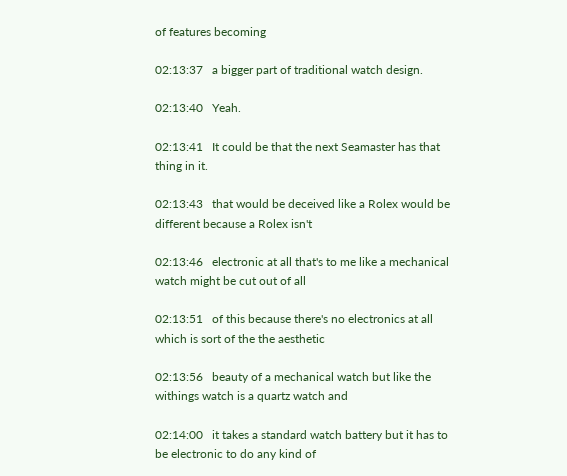of features becoming

02:13:37   a bigger part of traditional watch design.

02:13:40   Yeah.

02:13:41   It could be that the next Seamaster has that thing in it.

02:13:43   that would be deceived like a Rolex would be different because a Rolex isn't

02:13:46   electronic at all that's to me like a mechanical watch might be cut out of all

02:13:51   of this because there's no electronics at all which is sort of the the aesthetic

02:13:56   beauty of a mechanical watch but like the withings watch is a quartz watch and

02:14:00   it takes a standard watch battery but it has to be electronic to do any kind of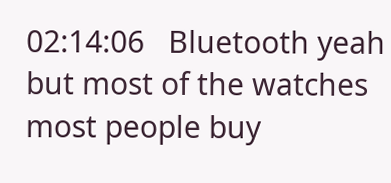02:14:06   Bluetooth yeah but most of the watches most people buy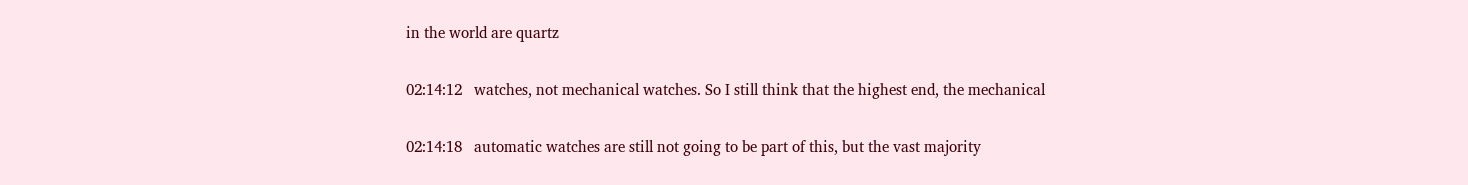in the world are quartz

02:14:12   watches, not mechanical watches. So I still think that the highest end, the mechanical

02:14:18   automatic watches are still not going to be part of this, but the vast majority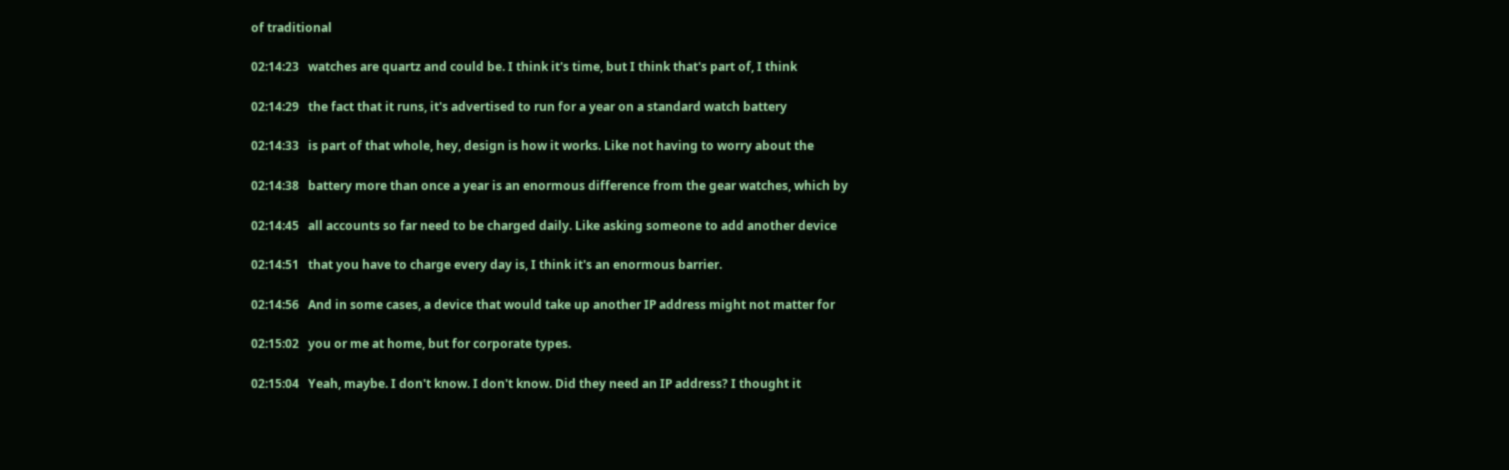of traditional

02:14:23   watches are quartz and could be. I think it's time, but I think that's part of, I think

02:14:29   the fact that it runs, it's advertised to run for a year on a standard watch battery

02:14:33   is part of that whole, hey, design is how it works. Like not having to worry about the

02:14:38   battery more than once a year is an enormous difference from the gear watches, which by

02:14:45   all accounts so far need to be charged daily. Like asking someone to add another device

02:14:51   that you have to charge every day is, I think it's an enormous barrier.

02:14:56   And in some cases, a device that would take up another IP address might not matter for

02:15:02   you or me at home, but for corporate types.

02:15:04   Yeah, maybe. I don't know. I don't know. Did they need an IP address? I thought it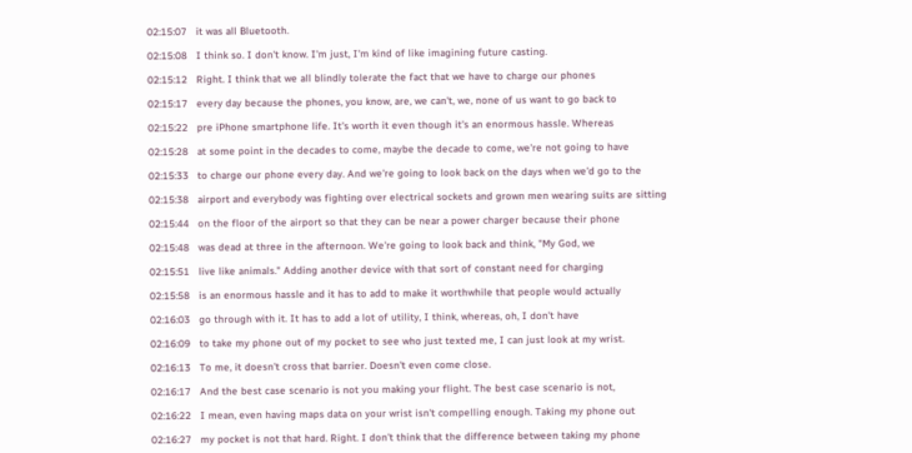02:15:07   it was all Bluetooth.

02:15:08   I think so. I don't know. I'm just, I'm kind of like imagining future casting.

02:15:12   Right. I think that we all blindly tolerate the fact that we have to charge our phones

02:15:17   every day because the phones, you know, are, we can't, we, none of us want to go back to

02:15:22   pre iPhone smartphone life. It's worth it even though it's an enormous hassle. Whereas

02:15:28   at some point in the decades to come, maybe the decade to come, we're not going to have

02:15:33   to charge our phone every day. And we're going to look back on the days when we'd go to the

02:15:38   airport and everybody was fighting over electrical sockets and grown men wearing suits are sitting

02:15:44   on the floor of the airport so that they can be near a power charger because their phone

02:15:48   was dead at three in the afternoon. We're going to look back and think, "My God, we

02:15:51   live like animals." Adding another device with that sort of constant need for charging

02:15:58   is an enormous hassle and it has to add to make it worthwhile that people would actually

02:16:03   go through with it. It has to add a lot of utility, I think, whereas, oh, I don't have

02:16:09   to take my phone out of my pocket to see who just texted me, I can just look at my wrist.

02:16:13   To me, it doesn't cross that barrier. Doesn't even come close.

02:16:17   And the best case scenario is not you making your flight. The best case scenario is not,

02:16:22   I mean, even having maps data on your wrist isn't compelling enough. Taking my phone out

02:16:27   my pocket is not that hard. Right. I don't think that the difference between taking my phone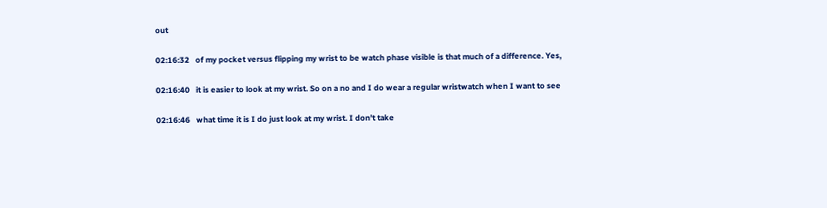out

02:16:32   of my pocket versus flipping my wrist to be watch phase visible is that much of a difference. Yes,

02:16:40   it is easier to look at my wrist. So on a no and I do wear a regular wristwatch when I want to see

02:16:46   what time it is I do just look at my wrist. I don't take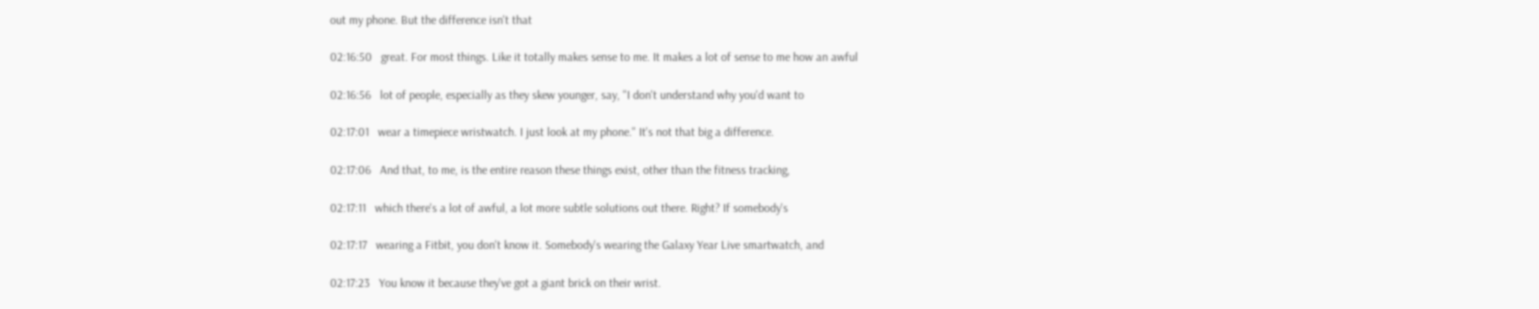out my phone. But the difference isn't that

02:16:50   great. For most things. Like it totally makes sense to me. It makes a lot of sense to me how an awful

02:16:56   lot of people, especially as they skew younger, say, "I don't understand why you'd want to

02:17:01   wear a timepiece wristwatch. I just look at my phone." It's not that big a difference.

02:17:06   And that, to me, is the entire reason these things exist, other than the fitness tracking,

02:17:11   which there's a lot of awful, a lot more subtle solutions out there. Right? If somebody's

02:17:17   wearing a Fitbit, you don't know it. Somebody's wearing the Galaxy Year Live smartwatch, and

02:17:23   You know it because they've got a giant brick on their wrist.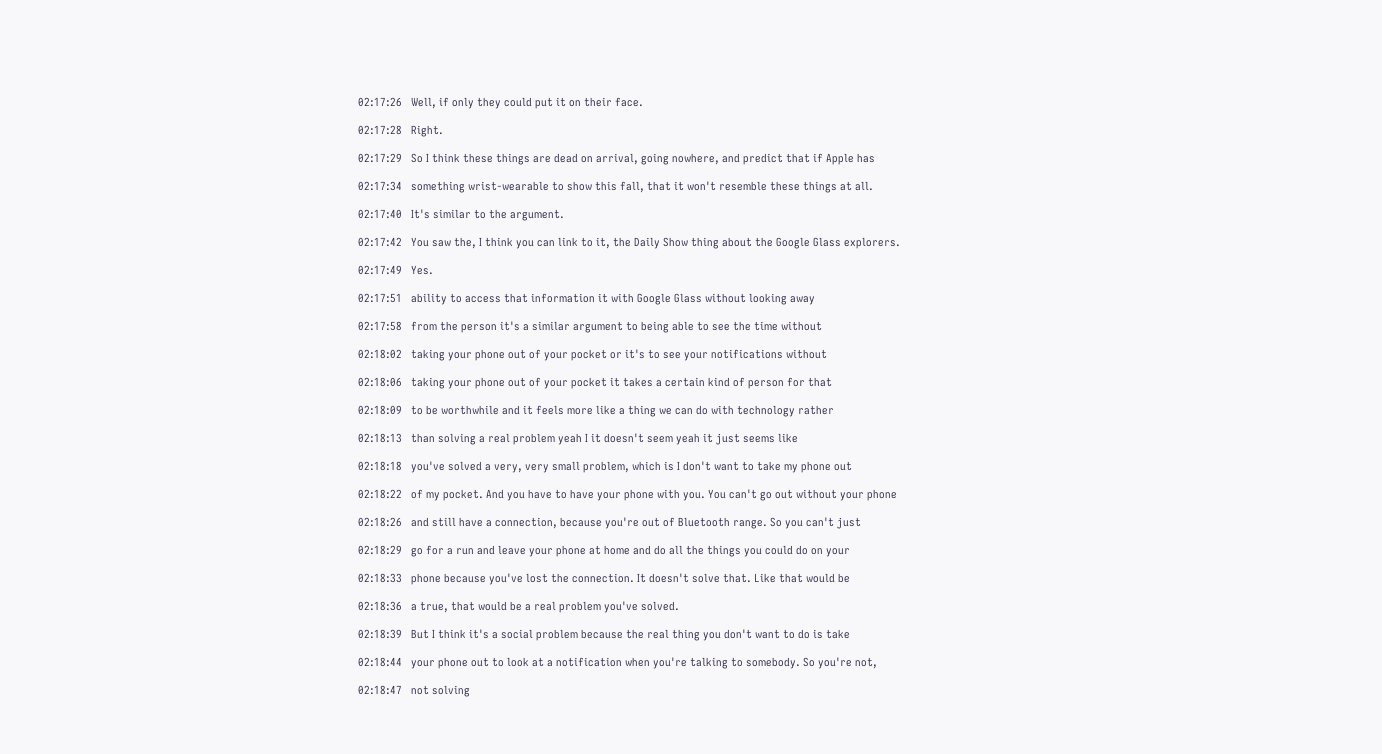02:17:26   Well, if only they could put it on their face.

02:17:28   Right.

02:17:29   So I think these things are dead on arrival, going nowhere, and predict that if Apple has

02:17:34   something wrist-wearable to show this fall, that it won't resemble these things at all.

02:17:40   It's similar to the argument.

02:17:42   You saw the, I think you can link to it, the Daily Show thing about the Google Glass explorers.

02:17:49   Yes.

02:17:51   ability to access that information it with Google Glass without looking away

02:17:58   from the person it's a similar argument to being able to see the time without

02:18:02   taking your phone out of your pocket or it's to see your notifications without

02:18:06   taking your phone out of your pocket it takes a certain kind of person for that

02:18:09   to be worthwhile and it feels more like a thing we can do with technology rather

02:18:13   than solving a real problem yeah I it doesn't seem yeah it just seems like

02:18:18   you've solved a very, very small problem, which is I don't want to take my phone out

02:18:22   of my pocket. And you have to have your phone with you. You can't go out without your phone

02:18:26   and still have a connection, because you're out of Bluetooth range. So you can't just

02:18:29   go for a run and leave your phone at home and do all the things you could do on your

02:18:33   phone because you've lost the connection. It doesn't solve that. Like that would be

02:18:36   a true, that would be a real problem you've solved.

02:18:39   But I think it's a social problem because the real thing you don't want to do is take

02:18:44   your phone out to look at a notification when you're talking to somebody. So you're not,

02:18:47   not solving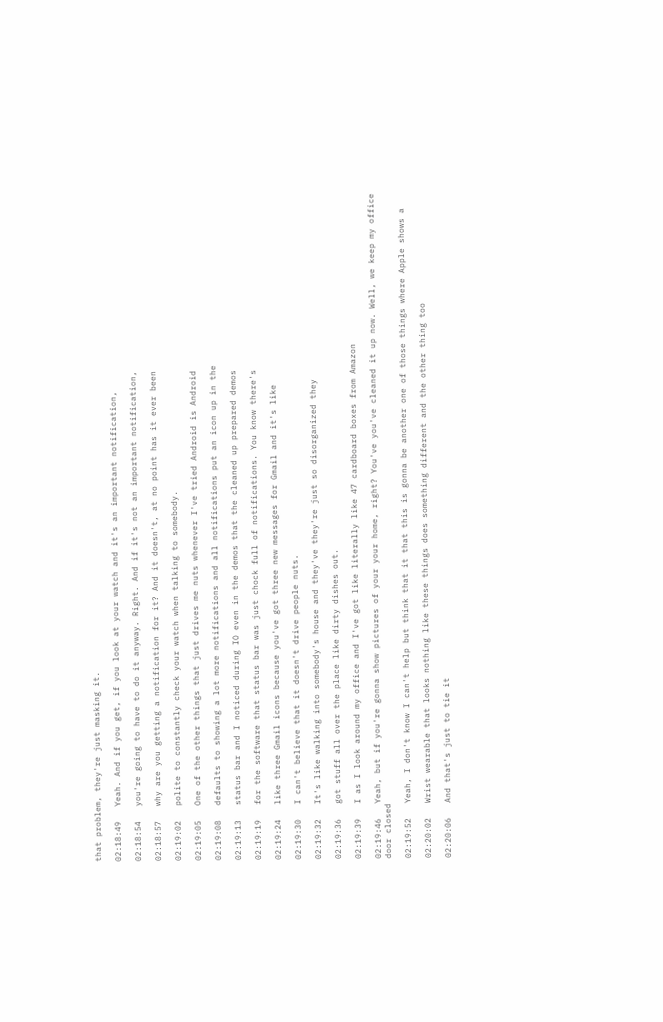that problem, they're just masking it.

02:18:49   Yeah. And if you get, if you look at your watch and it's an important notification,

02:18:54   you're going to have to do it anyway. Right. And if it's not an important notification,

02:18:57   why are you getting a notification for it? And it doesn't, at no point has it ever been

02:19:02   polite to constantly check your watch when talking to somebody.

02:19:05   One of the other things that just drives me nuts whenever I've tried Android is Android

02:19:08   defaults to showing a lot more notifications and all notifications put an icon up in the

02:19:13   status bar and I noticed during IO even in the demos that the cleaned up prepared demos

02:19:19   for the software that status bar was just chock full of notifications. You know there's

02:19:24   like three Gmail icons because you've got three new messages for Gmail and it's like

02:19:30   I can't believe that it doesn't drive people nuts.

02:19:32   It's like walking into somebody's house and they've they're just so disorganized they

02:19:36   got stuff all over the place like dirty dishes out.

02:19:39   I as I look around my office and I've got like literally like 47 cardboard boxes from Amazon

02:19:46   Yeah, but if you're gonna show pictures of your your home, right? You've you've cleaned it up now. Well, we keep my office door closed

02:19:52   Yeah, I don't know I can't help but think that it that this is gonna be another one of those things where Apple shows a

02:20:02   Wrist wearable that looks nothing like these things does something different and the other thing too

02:20:06   And that's just to tie it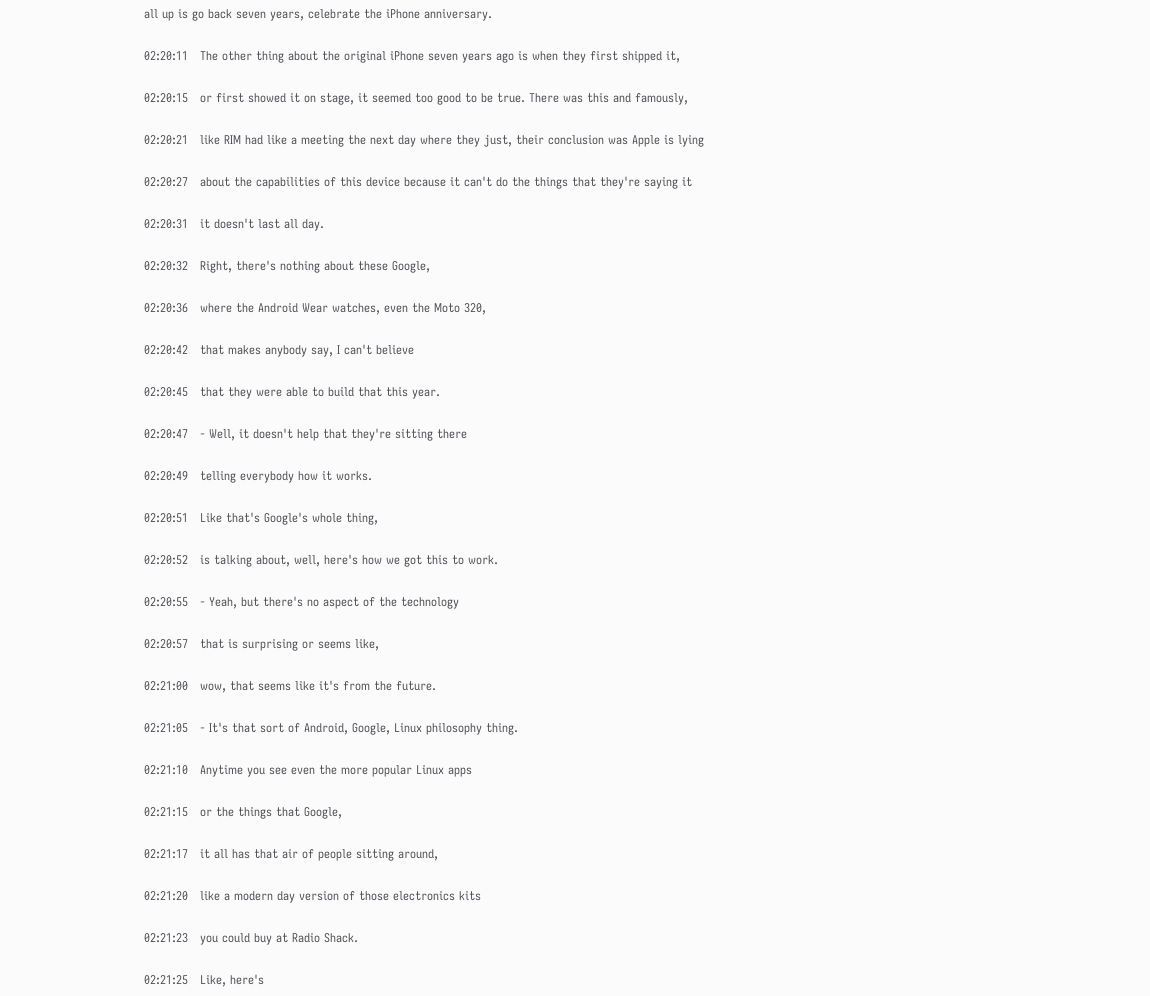all up is go back seven years, celebrate the iPhone anniversary.

02:20:11   The other thing about the original iPhone seven years ago is when they first shipped it,

02:20:15   or first showed it on stage, it seemed too good to be true. There was this and famously,

02:20:21   like RIM had like a meeting the next day where they just, their conclusion was Apple is lying

02:20:27   about the capabilities of this device because it can't do the things that they're saying it

02:20:31   it doesn't last all day.

02:20:32   Right, there's nothing about these Google,

02:20:36   where the Android Wear watches, even the Moto 320,

02:20:42   that makes anybody say, I can't believe

02:20:45   that they were able to build that this year.

02:20:47   - Well, it doesn't help that they're sitting there

02:20:49   telling everybody how it works.

02:20:51   Like that's Google's whole thing,

02:20:52   is talking about, well, here's how we got this to work.

02:20:55   - Yeah, but there's no aspect of the technology

02:20:57   that is surprising or seems like,

02:21:00   wow, that seems like it's from the future.

02:21:05   - It's that sort of Android, Google, Linux philosophy thing.

02:21:10   Anytime you see even the more popular Linux apps

02:21:15   or the things that Google,

02:21:17   it all has that air of people sitting around,

02:21:20   like a modern day version of those electronics kits

02:21:23   you could buy at Radio Shack.

02:21:25   Like, here's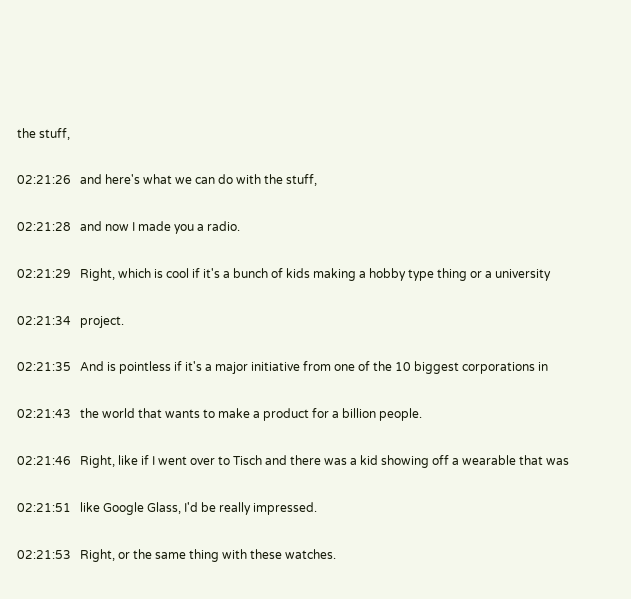the stuff,

02:21:26   and here's what we can do with the stuff,

02:21:28   and now I made you a radio.

02:21:29   Right, which is cool if it's a bunch of kids making a hobby type thing or a university

02:21:34   project.

02:21:35   And is pointless if it's a major initiative from one of the 10 biggest corporations in

02:21:43   the world that wants to make a product for a billion people.

02:21:46   Right, like if I went over to Tisch and there was a kid showing off a wearable that was

02:21:51   like Google Glass, I'd be really impressed.

02:21:53   Right, or the same thing with these watches.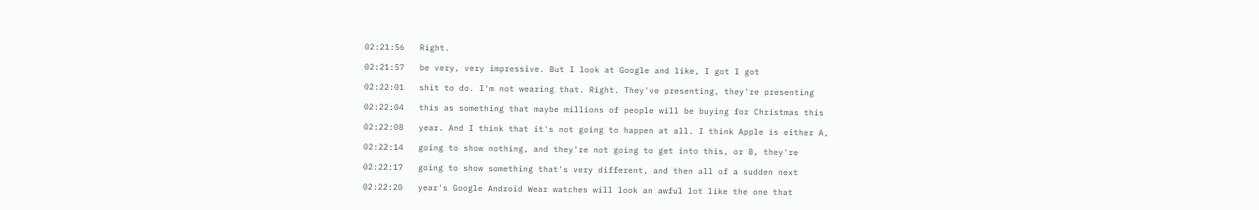02:21:56   Right.

02:21:57   be very, very impressive. But I look at Google and like, I got I got

02:22:01   shit to do. I'm not wearing that. Right. They've presenting, they're presenting

02:22:04   this as something that maybe millions of people will be buying for Christmas this

02:22:08   year. And I think that it's not going to happen at all. I think Apple is either A,

02:22:14   going to show nothing, and they're not going to get into this, or B, they're

02:22:17   going to show something that's very different, and then all of a sudden next

02:22:20   year's Google Android Wear watches will look an awful lot like the one that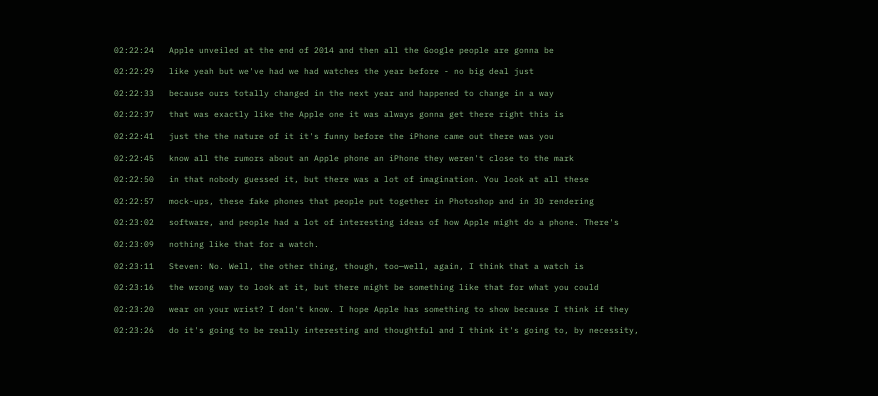02:22:24   Apple unveiled at the end of 2014 and then all the Google people are gonna be

02:22:29   like yeah but we've had we had watches the year before - no big deal just

02:22:33   because ours totally changed in the next year and happened to change in a way

02:22:37   that was exactly like the Apple one it was always gonna get there right this is

02:22:41   just the the nature of it it's funny before the iPhone came out there was you

02:22:45   know all the rumors about an Apple phone an iPhone they weren't close to the mark

02:22:50   in that nobody guessed it, but there was a lot of imagination. You look at all these

02:22:57   mock-ups, these fake phones that people put together in Photoshop and in 3D rendering

02:23:02   software, and people had a lot of interesting ideas of how Apple might do a phone. There's

02:23:09   nothing like that for a watch.

02:23:11   Steven: No. Well, the other thing, though, too—well, again, I think that a watch is

02:23:16   the wrong way to look at it, but there might be something like that for what you could

02:23:20   wear on your wrist? I don't know. I hope Apple has something to show because I think if they

02:23:26   do it's going to be really interesting and thoughtful and I think it's going to, by necessity,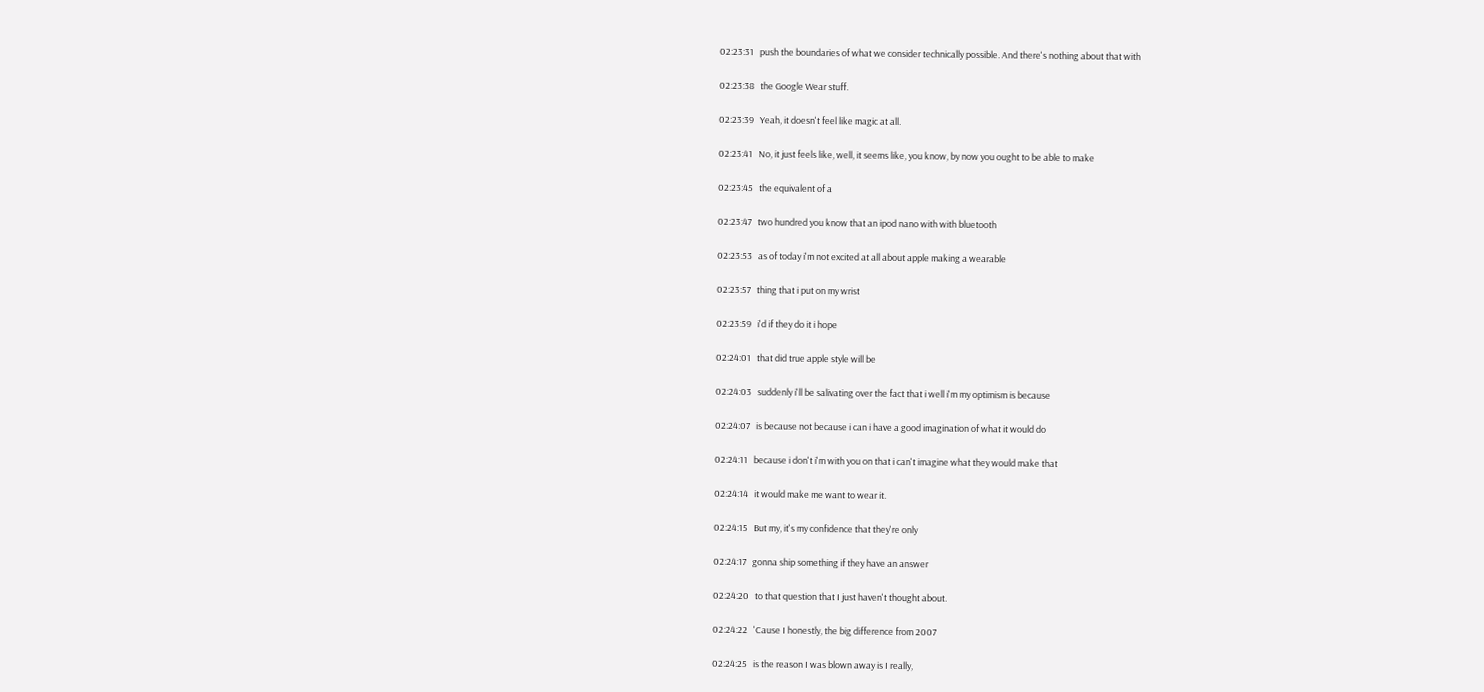02:23:31   push the boundaries of what we consider technically possible. And there's nothing about that with

02:23:38   the Google Wear stuff.

02:23:39   Yeah, it doesn't feel like magic at all.

02:23:41   No, it just feels like, well, it seems like, you know, by now you ought to be able to make

02:23:45   the equivalent of a

02:23:47   two hundred you know that an ipod nano with with bluetooth

02:23:53   as of today i'm not excited at all about apple making a wearable

02:23:57   thing that i put on my wrist

02:23:59   i'd if they do it i hope

02:24:01   that did true apple style will be

02:24:03   suddenly i'll be salivating over the fact that i well i'm my optimism is because

02:24:07   is because not because i can i have a good imagination of what it would do

02:24:11   because i don't i'm with you on that i can't imagine what they would make that

02:24:14   it would make me want to wear it.

02:24:15   But my, it's my confidence that they're only

02:24:17   gonna ship something if they have an answer

02:24:20   to that question that I just haven't thought about.

02:24:22   'Cause I honestly, the big difference from 2007

02:24:25   is the reason I was blown away is I really,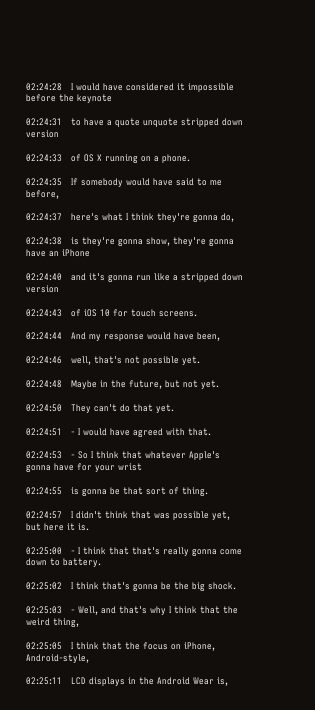02:24:28   I would have considered it impossible before the keynote

02:24:31   to have a quote unquote stripped down version

02:24:33   of OS X running on a phone.

02:24:35   If somebody would have said to me before,

02:24:37   here's what I think they're gonna do,

02:24:38   is they're gonna show, they're gonna have an iPhone

02:24:40   and it's gonna run like a stripped down version

02:24:43   of iOS 10 for touch screens.

02:24:44   And my response would have been,

02:24:46   well, that's not possible yet.

02:24:48   Maybe in the future, but not yet.

02:24:50   They can't do that yet.

02:24:51   - I would have agreed with that.

02:24:53   - So I think that whatever Apple's gonna have for your wrist

02:24:55   is gonna be that sort of thing.

02:24:57   I didn't think that was possible yet, but here it is.

02:25:00   - I think that that's really gonna come down to battery.

02:25:02   I think that's gonna be the big shock.

02:25:03   - Well, and that's why I think that the weird thing,

02:25:05   I think that the focus on iPhone, Android-style,

02:25:11   LCD displays in the Android Wear is,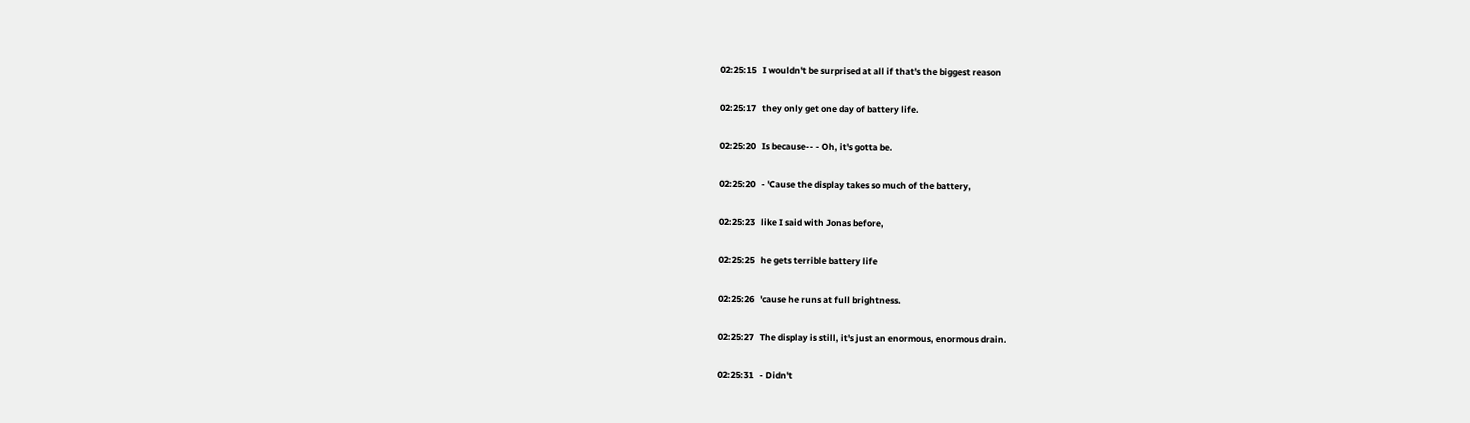02:25:15   I wouldn't be surprised at all if that's the biggest reason

02:25:17   they only get one day of battery life.

02:25:20   Is because-- - Oh, it's gotta be.

02:25:20   - 'Cause the display takes so much of the battery,

02:25:23   like I said with Jonas before,

02:25:25   he gets terrible battery life

02:25:26   'cause he runs at full brightness.

02:25:27   The display is still, it's just an enormous, enormous drain.

02:25:31   - Didn't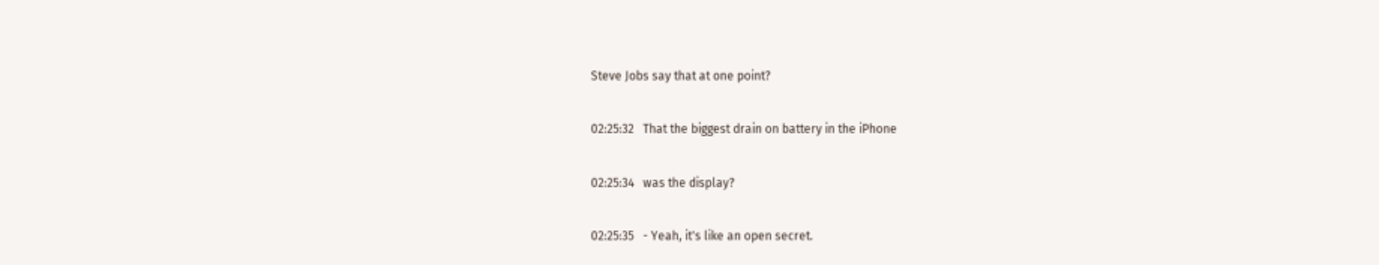Steve Jobs say that at one point?

02:25:32   That the biggest drain on battery in the iPhone

02:25:34   was the display?

02:25:35   - Yeah, it's like an open secret.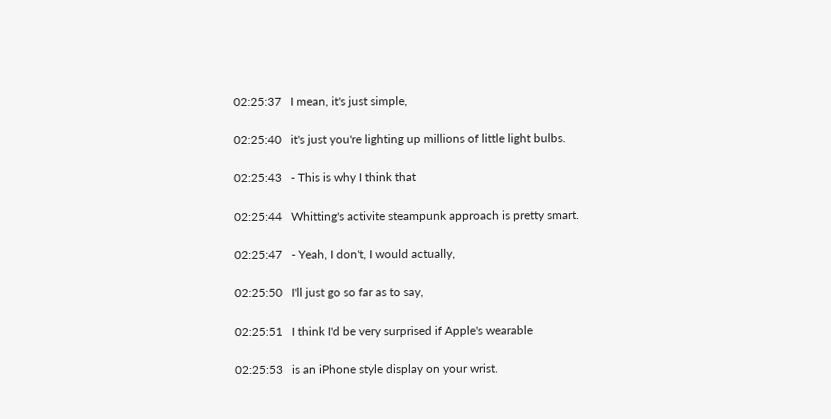02:25:37   I mean, it's just simple,

02:25:40   it's just you're lighting up millions of little light bulbs.

02:25:43   - This is why I think that

02:25:44   Whitting's activite steampunk approach is pretty smart.

02:25:47   - Yeah, I don't, I would actually,

02:25:50   I'll just go so far as to say,

02:25:51   I think I'd be very surprised if Apple's wearable

02:25:53   is an iPhone style display on your wrist.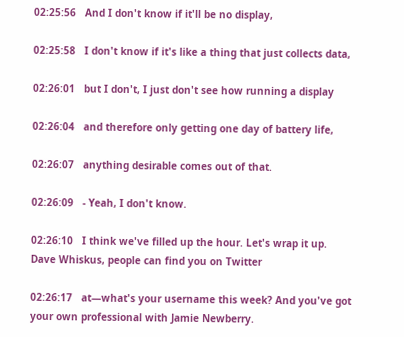02:25:56   And I don't know if it'll be no display,

02:25:58   I don't know if it's like a thing that just collects data,

02:26:01   but I don't, I just don't see how running a display

02:26:04   and therefore only getting one day of battery life,

02:26:07   anything desirable comes out of that.

02:26:09   - Yeah, I don't know.

02:26:10   I think we've filled up the hour. Let's wrap it up. Dave Whiskus, people can find you on Twitter

02:26:17   at—what's your username this week? And you've got your own professional with Jamie Newberry.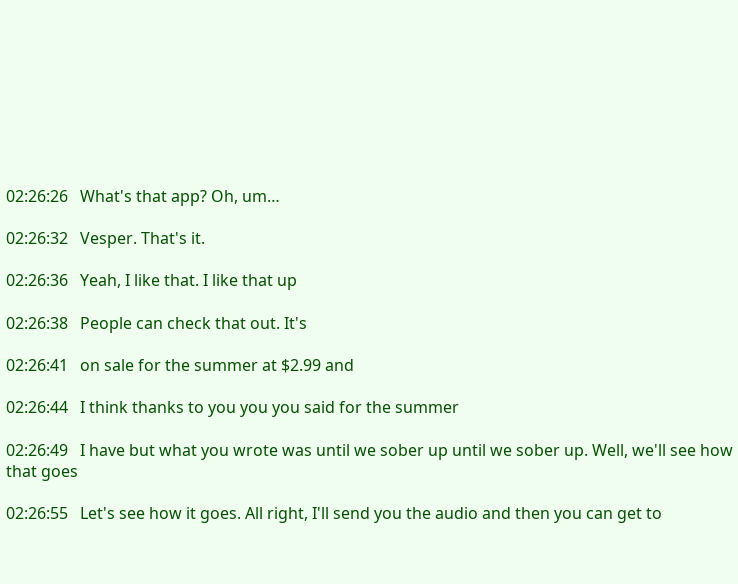02:26:26   What's that app? Oh, um…

02:26:32   Vesper. That's it.

02:26:36   Yeah, I like that. I like that up

02:26:38   People can check that out. It's

02:26:41   on sale for the summer at $2.99 and

02:26:44   I think thanks to you you you said for the summer

02:26:49   I have but what you wrote was until we sober up until we sober up. Well, we'll see how that goes

02:26:55   Let's see how it goes. All right, I'll send you the audio and then you can get to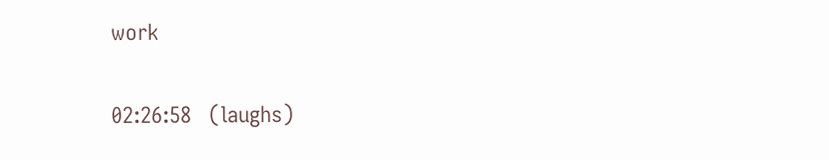work

02:26:58   (laughs)